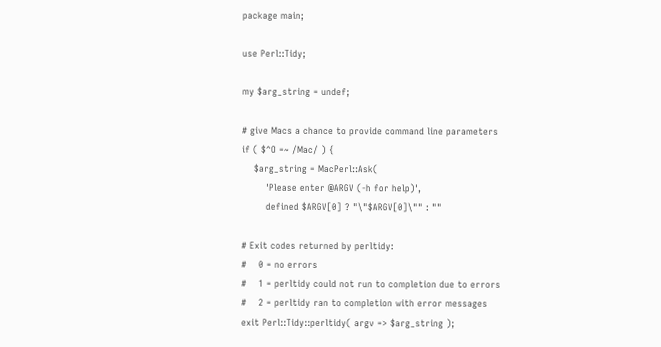package main;

use Perl::Tidy;

my $arg_string = undef;

# give Macs a chance to provide command line parameters
if ( $^O =~ /Mac/ ) {
    $arg_string = MacPerl::Ask(
        'Please enter @ARGV (-h for help)',
        defined $ARGV[0] ? "\"$ARGV[0]\"" : ""

# Exit codes returned by perltidy:
#    0 = no errors
#    1 = perltidy could not run to completion due to errors
#    2 = perltidy ran to completion with error messages
exit Perl::Tidy::perltidy( argv => $arg_string );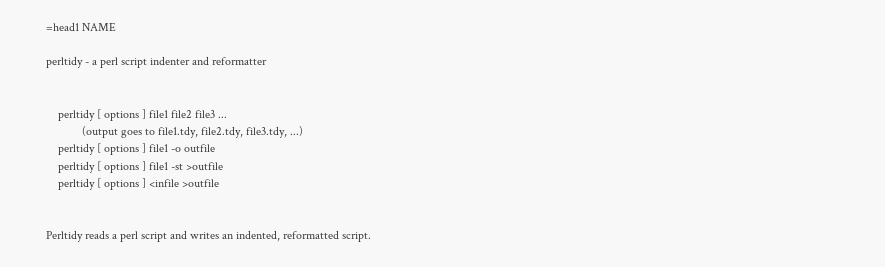=head1 NAME

perltidy - a perl script indenter and reformatter


    perltidy [ options ] file1 file2 file3 ...
            (output goes to file1.tdy, file2.tdy, file3.tdy, ...)
    perltidy [ options ] file1 -o outfile
    perltidy [ options ] file1 -st >outfile
    perltidy [ options ] <infile >outfile


Perltidy reads a perl script and writes an indented, reformatted script.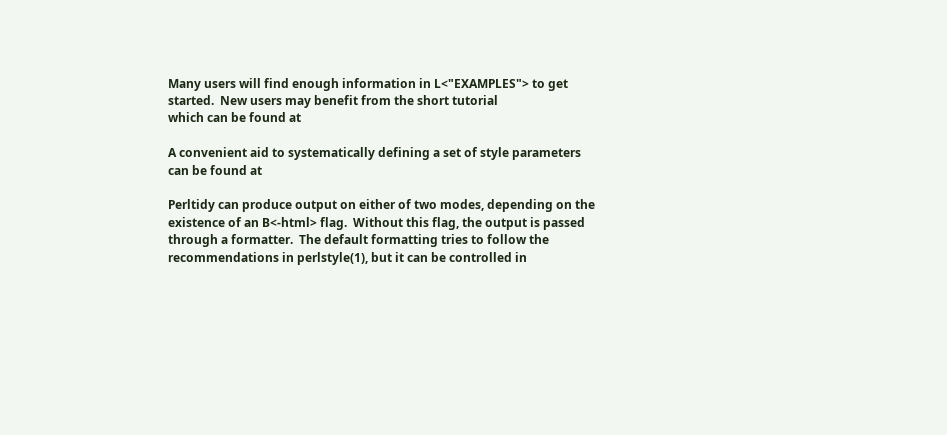Many users will find enough information in L<"EXAMPLES"> to get
started.  New users may benefit from the short tutorial
which can be found at

A convenient aid to systematically defining a set of style parameters
can be found at

Perltidy can produce output on either of two modes, depending on the
existence of an B<-html> flag.  Without this flag, the output is passed
through a formatter.  The default formatting tries to follow the
recommendations in perlstyle(1), but it can be controlled in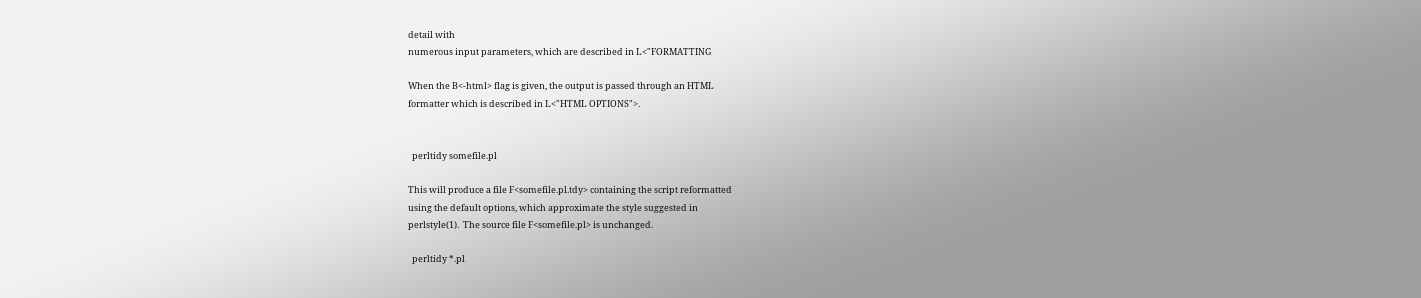detail with
numerous input parameters, which are described in L<"FORMATTING

When the B<-html> flag is given, the output is passed through an HTML
formatter which is described in L<"HTML OPTIONS">.


  perltidy somefile.pl

This will produce a file F<somefile.pl.tdy> containing the script reformatted
using the default options, which approximate the style suggested in
perlstyle(1).  The source file F<somefile.pl> is unchanged.

  perltidy *.pl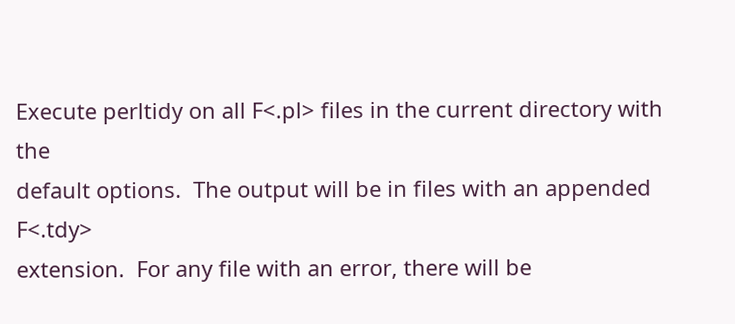Execute perltidy on all F<.pl> files in the current directory with the
default options.  The output will be in files with an appended F<.tdy>
extension.  For any file with an error, there will be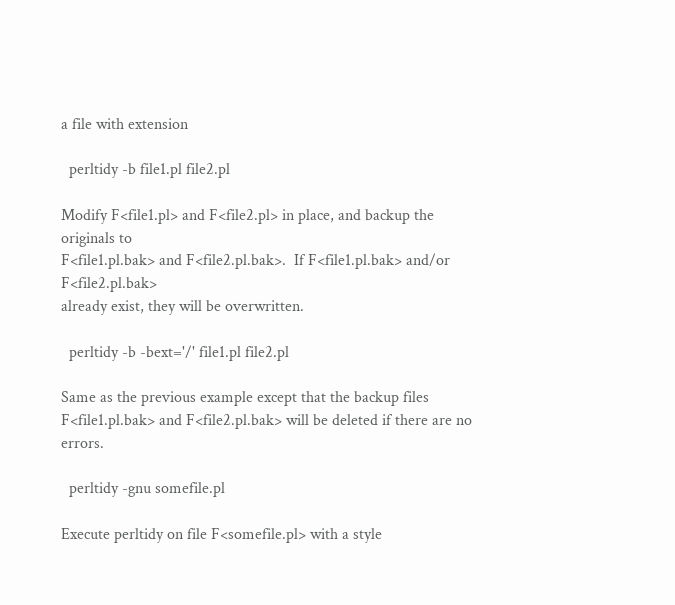a file with extension

  perltidy -b file1.pl file2.pl

Modify F<file1.pl> and F<file2.pl> in place, and backup the originals to
F<file1.pl.bak> and F<file2.pl.bak>.  If F<file1.pl.bak> and/or F<file2.pl.bak>
already exist, they will be overwritten.

  perltidy -b -bext='/' file1.pl file2.pl

Same as the previous example except that the backup files F<file1.pl.bak> and F<file2.pl.bak> will be deleted if there are no errors.

  perltidy -gnu somefile.pl

Execute perltidy on file F<somefile.pl> with a style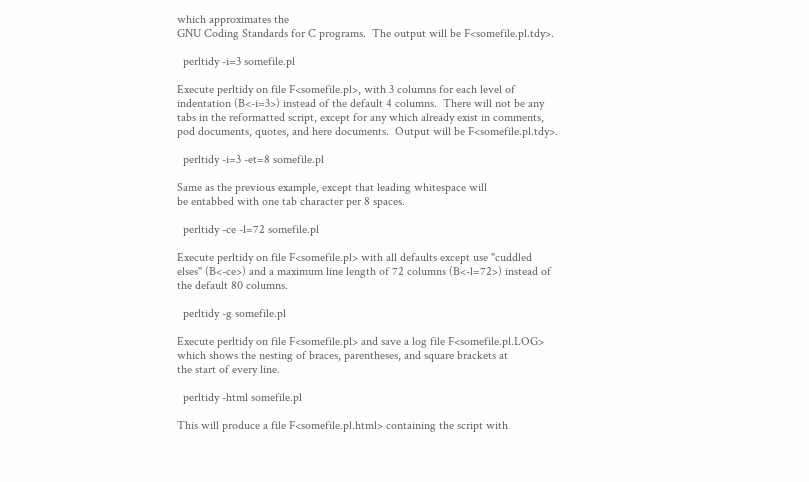which approximates the
GNU Coding Standards for C programs.  The output will be F<somefile.pl.tdy>.

  perltidy -i=3 somefile.pl

Execute perltidy on file F<somefile.pl>, with 3 columns for each level of
indentation (B<-i=3>) instead of the default 4 columns.  There will not be any
tabs in the reformatted script, except for any which already exist in comments,
pod documents, quotes, and here documents.  Output will be F<somefile.pl.tdy>.

  perltidy -i=3 -et=8 somefile.pl

Same as the previous example, except that leading whitespace will
be entabbed with one tab character per 8 spaces.

  perltidy -ce -l=72 somefile.pl

Execute perltidy on file F<somefile.pl> with all defaults except use "cuddled
elses" (B<-ce>) and a maximum line length of 72 columns (B<-l=72>) instead of
the default 80 columns.

  perltidy -g somefile.pl

Execute perltidy on file F<somefile.pl> and save a log file F<somefile.pl.LOG>
which shows the nesting of braces, parentheses, and square brackets at
the start of every line.

  perltidy -html somefile.pl

This will produce a file F<somefile.pl.html> containing the script with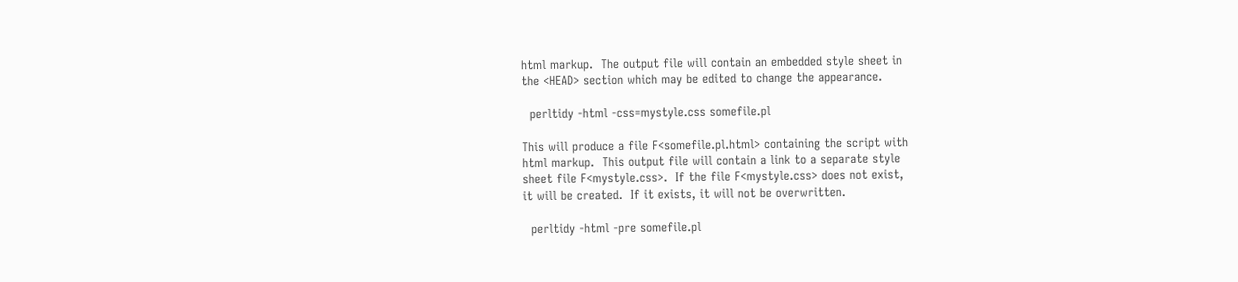html markup.  The output file will contain an embedded style sheet in
the <HEAD> section which may be edited to change the appearance.

  perltidy -html -css=mystyle.css somefile.pl

This will produce a file F<somefile.pl.html> containing the script with
html markup.  This output file will contain a link to a separate style
sheet file F<mystyle.css>.  If the file F<mystyle.css> does not exist,
it will be created.  If it exists, it will not be overwritten.

  perltidy -html -pre somefile.pl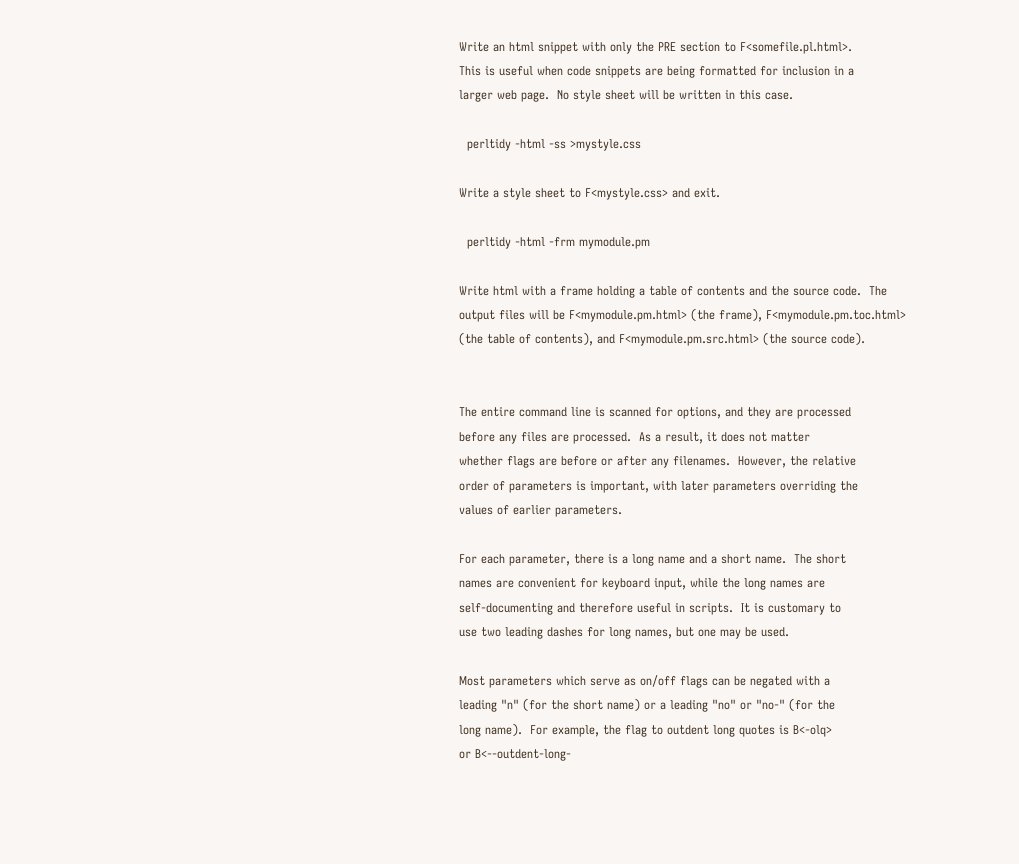Write an html snippet with only the PRE section to F<somefile.pl.html>.
This is useful when code snippets are being formatted for inclusion in a
larger web page.  No style sheet will be written in this case.

  perltidy -html -ss >mystyle.css

Write a style sheet to F<mystyle.css> and exit.

  perltidy -html -frm mymodule.pm

Write html with a frame holding a table of contents and the source code.  The
output files will be F<mymodule.pm.html> (the frame), F<mymodule.pm.toc.html>
(the table of contents), and F<mymodule.pm.src.html> (the source code).


The entire command line is scanned for options, and they are processed
before any files are processed.  As a result, it does not matter
whether flags are before or after any filenames.  However, the relative
order of parameters is important, with later parameters overriding the
values of earlier parameters.

For each parameter, there is a long name and a short name.  The short
names are convenient for keyboard input, while the long names are
self-documenting and therefore useful in scripts.  It is customary to
use two leading dashes for long names, but one may be used.

Most parameters which serve as on/off flags can be negated with a
leading "n" (for the short name) or a leading "no" or "no-" (for the
long name).  For example, the flag to outdent long quotes is B<-olq>
or B<--outdent-long-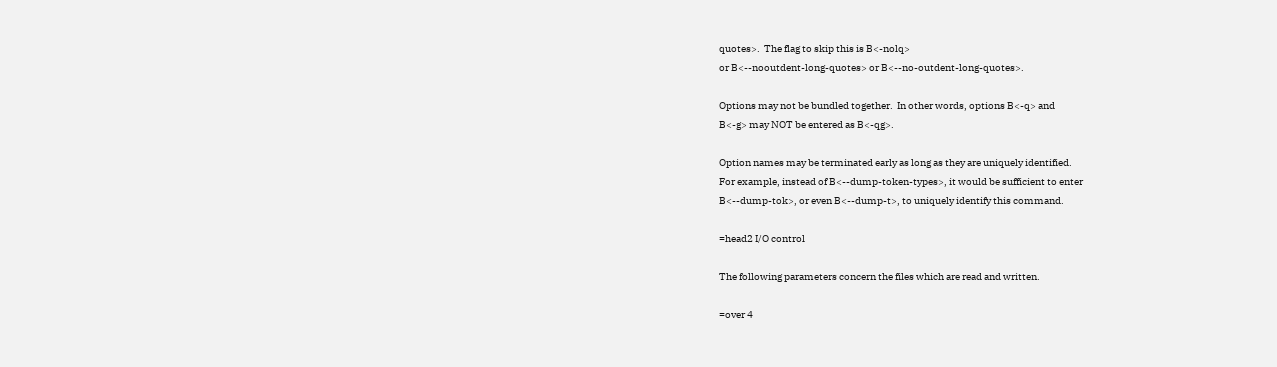quotes>.  The flag to skip this is B<-nolq>
or B<--nooutdent-long-quotes> or B<--no-outdent-long-quotes>.

Options may not be bundled together.  In other words, options B<-q> and
B<-g> may NOT be entered as B<-qg>.

Option names may be terminated early as long as they are uniquely identified.
For example, instead of B<--dump-token-types>, it would be sufficient to enter
B<--dump-tok>, or even B<--dump-t>, to uniquely identify this command.

=head2 I/O control

The following parameters concern the files which are read and written.

=over 4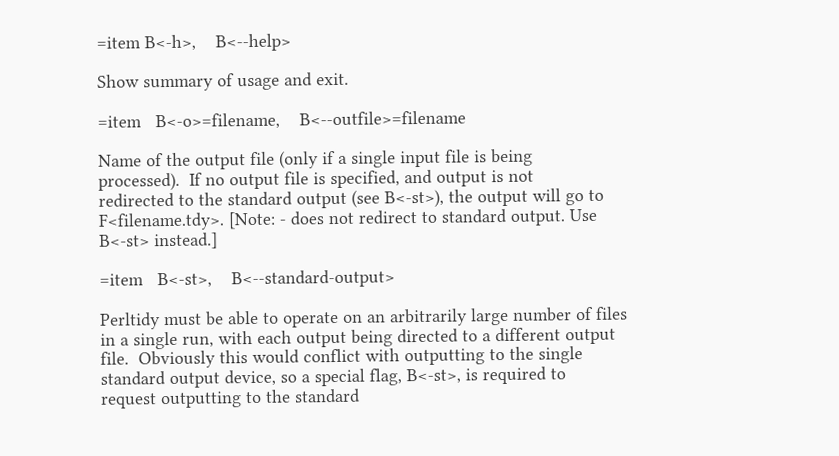=item B<-h>,    B<--help>

Show summary of usage and exit.

=item   B<-o>=filename,    B<--outfile>=filename

Name of the output file (only if a single input file is being
processed).  If no output file is specified, and output is not
redirected to the standard output (see B<-st>), the output will go to
F<filename.tdy>. [Note: - does not redirect to standard output. Use
B<-st> instead.]

=item   B<-st>,    B<--standard-output>

Perltidy must be able to operate on an arbitrarily large number of files
in a single run, with each output being directed to a different output
file.  Obviously this would conflict with outputting to the single
standard output device, so a special flag, B<-st>, is required to
request outputting to the standard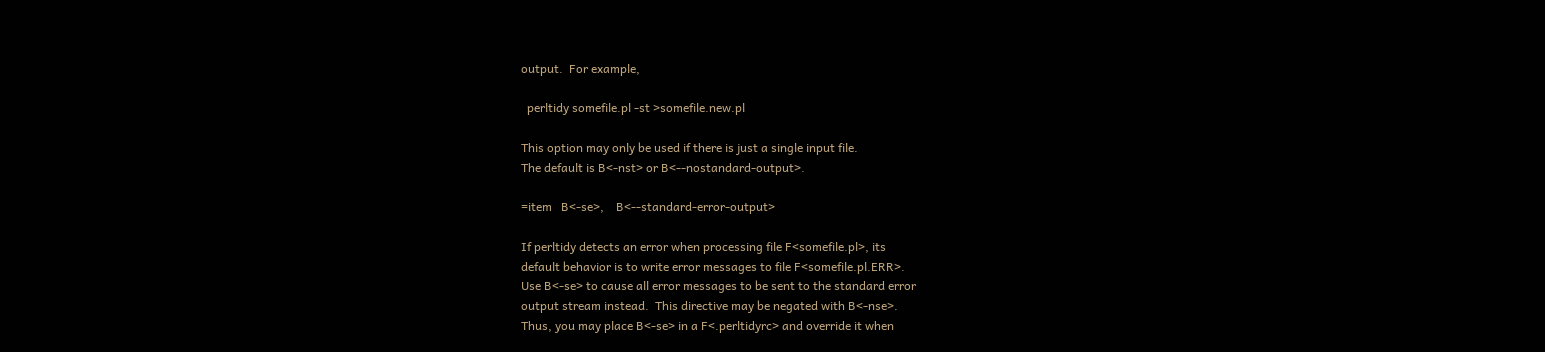output.  For example,

  perltidy somefile.pl -st >somefile.new.pl

This option may only be used if there is just a single input file.
The default is B<-nst> or B<--nostandard-output>.

=item   B<-se>,    B<--standard-error-output>

If perltidy detects an error when processing file F<somefile.pl>, its
default behavior is to write error messages to file F<somefile.pl.ERR>.
Use B<-se> to cause all error messages to be sent to the standard error
output stream instead.  This directive may be negated with B<-nse>.
Thus, you may place B<-se> in a F<.perltidyrc> and override it when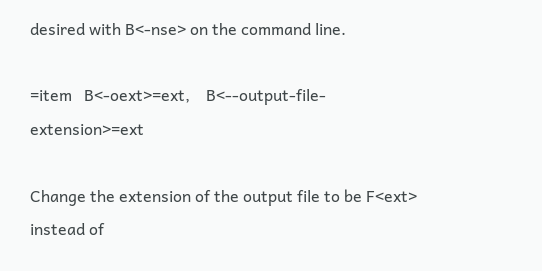desired with B<-nse> on the command line.

=item   B<-oext>=ext,    B<--output-file-extension>=ext

Change the extension of the output file to be F<ext> instead of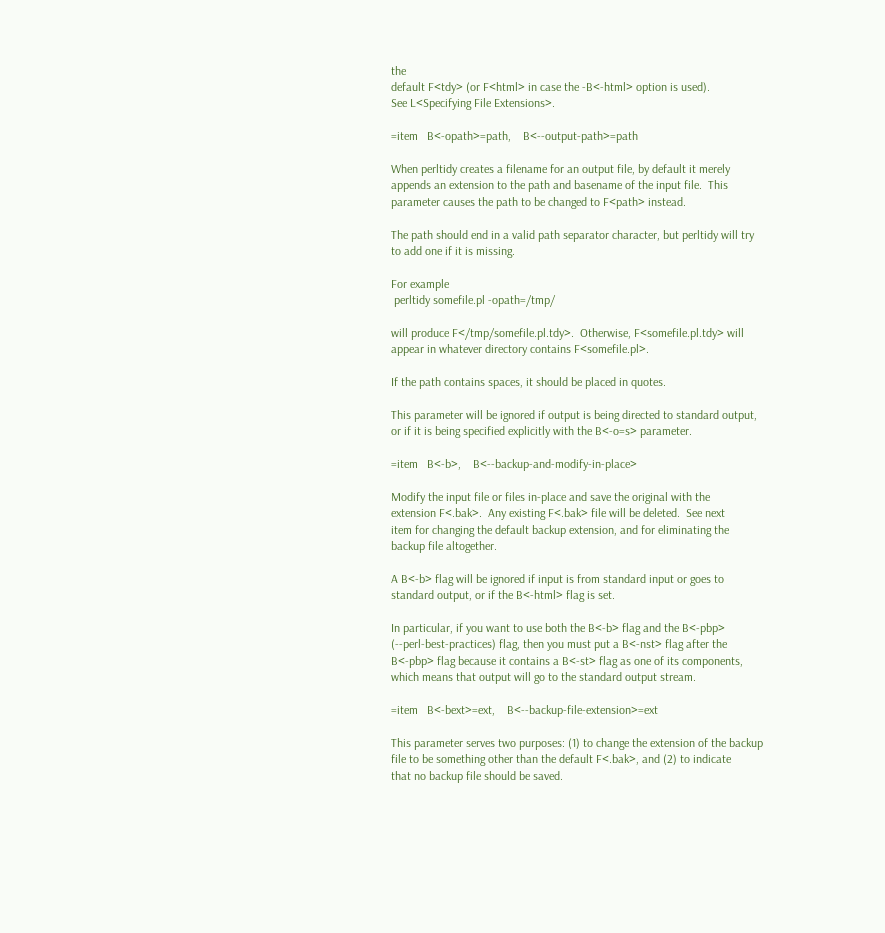the
default F<tdy> (or F<html> in case the -B<-html> option is used).
See L<Specifying File Extensions>.

=item   B<-opath>=path,    B<--output-path>=path

When perltidy creates a filename for an output file, by default it merely
appends an extension to the path and basename of the input file.  This
parameter causes the path to be changed to F<path> instead.

The path should end in a valid path separator character, but perltidy will try
to add one if it is missing.

For example
 perltidy somefile.pl -opath=/tmp/

will produce F</tmp/somefile.pl.tdy>.  Otherwise, F<somefile.pl.tdy> will
appear in whatever directory contains F<somefile.pl>.

If the path contains spaces, it should be placed in quotes.

This parameter will be ignored if output is being directed to standard output,
or if it is being specified explicitly with the B<-o=s> parameter.

=item   B<-b>,    B<--backup-and-modify-in-place>

Modify the input file or files in-place and save the original with the
extension F<.bak>.  Any existing F<.bak> file will be deleted.  See next
item for changing the default backup extension, and for eliminating the
backup file altogether.

A B<-b> flag will be ignored if input is from standard input or goes to
standard output, or if the B<-html> flag is set.

In particular, if you want to use both the B<-b> flag and the B<-pbp>
(--perl-best-practices) flag, then you must put a B<-nst> flag after the
B<-pbp> flag because it contains a B<-st> flag as one of its components,
which means that output will go to the standard output stream.

=item   B<-bext>=ext,    B<--backup-file-extension>=ext

This parameter serves two purposes: (1) to change the extension of the backup
file to be something other than the default F<.bak>, and (2) to indicate
that no backup file should be saved.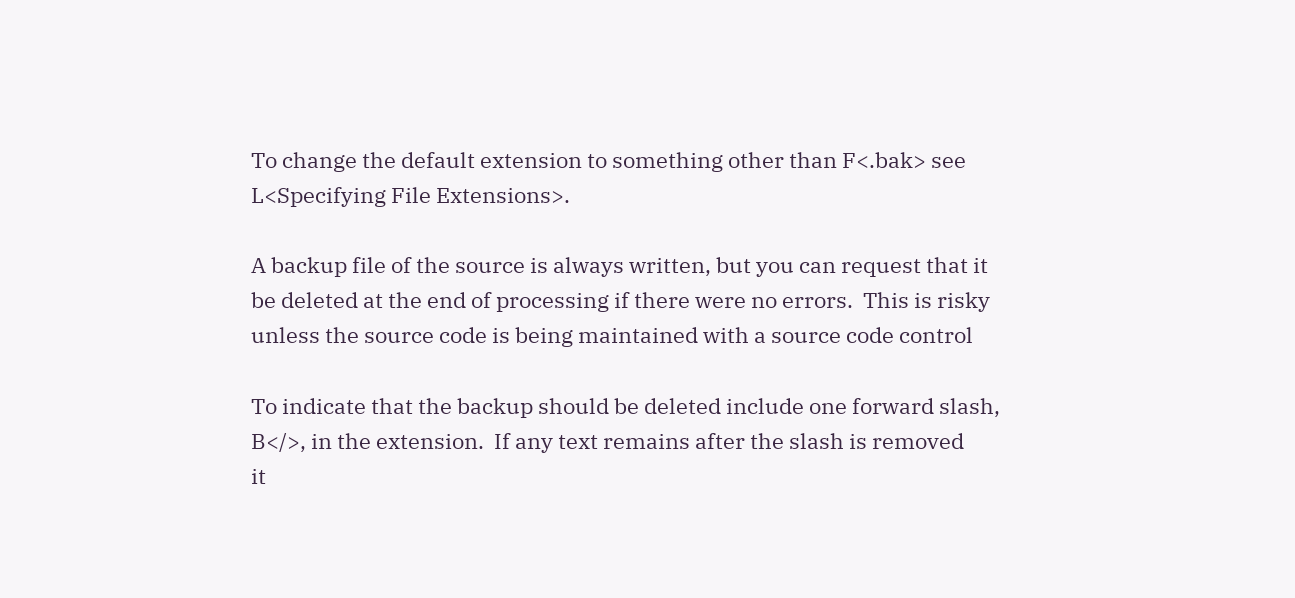To change the default extension to something other than F<.bak> see
L<Specifying File Extensions>.

A backup file of the source is always written, but you can request that it
be deleted at the end of processing if there were no errors.  This is risky
unless the source code is being maintained with a source code control

To indicate that the backup should be deleted include one forward slash,
B</>, in the extension.  If any text remains after the slash is removed
it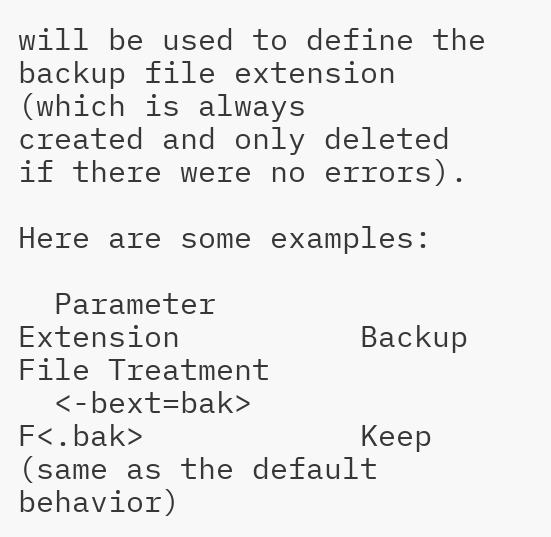will be used to define the backup file extension (which is always
created and only deleted if there were no errors).

Here are some examples:

  Parameter           Extension          Backup File Treatment
  <-bext=bak>         F<.bak>            Keep (same as the default behavior)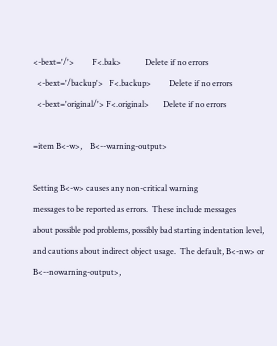<-bext='/'>         F<.bak>            Delete if no errors
  <-bext='/backup'>   F<.backup>         Delete if no errors
  <-bext='original/'> F<.original>       Delete if no errors

=item B<-w>,    B<--warning-output>

Setting B<-w> causes any non-critical warning
messages to be reported as errors.  These include messages
about possible pod problems, possibly bad starting indentation level,
and cautions about indirect object usage.  The default, B<-nw> or
B<--nowarning-output>,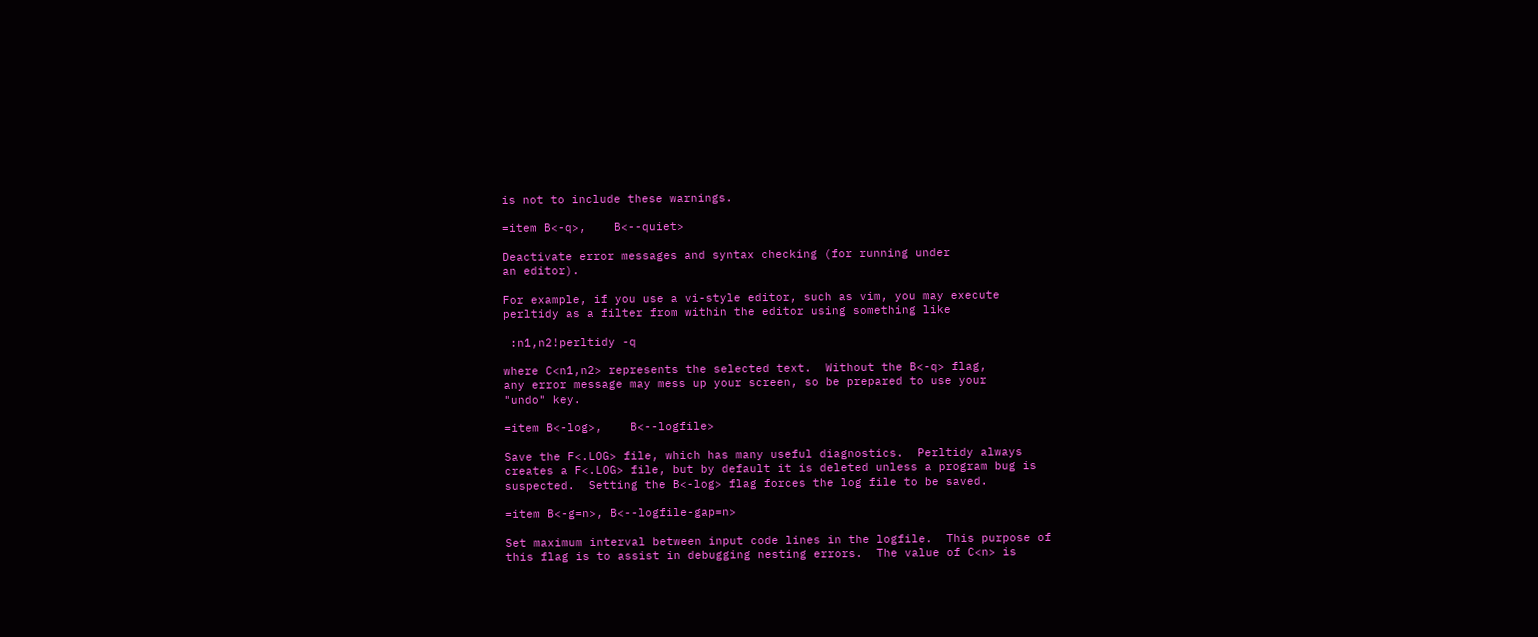is not to include these warnings.

=item B<-q>,    B<--quiet>

Deactivate error messages and syntax checking (for running under
an editor).

For example, if you use a vi-style editor, such as vim, you may execute
perltidy as a filter from within the editor using something like

 :n1,n2!perltidy -q

where C<n1,n2> represents the selected text.  Without the B<-q> flag,
any error message may mess up your screen, so be prepared to use your
"undo" key.

=item B<-log>,    B<--logfile>

Save the F<.LOG> file, which has many useful diagnostics.  Perltidy always
creates a F<.LOG> file, but by default it is deleted unless a program bug is
suspected.  Setting the B<-log> flag forces the log file to be saved.

=item B<-g=n>, B<--logfile-gap=n>

Set maximum interval between input code lines in the logfile.  This purpose of
this flag is to assist in debugging nesting errors.  The value of C<n> is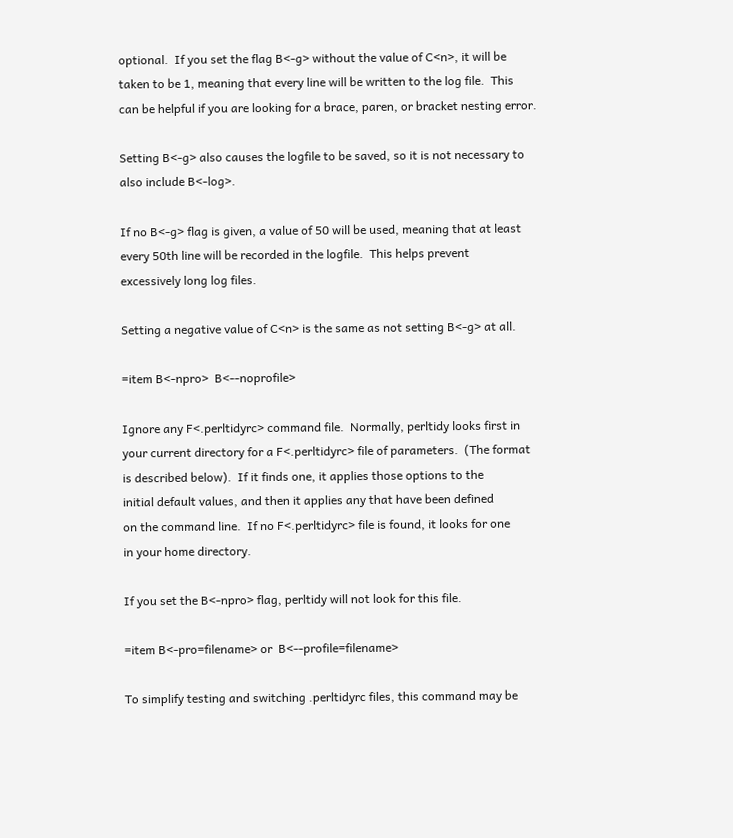optional.  If you set the flag B<-g> without the value of C<n>, it will be
taken to be 1, meaning that every line will be written to the log file.  This
can be helpful if you are looking for a brace, paren, or bracket nesting error.

Setting B<-g> also causes the logfile to be saved, so it is not necessary to
also include B<-log>.

If no B<-g> flag is given, a value of 50 will be used, meaning that at least
every 50th line will be recorded in the logfile.  This helps prevent
excessively long log files.

Setting a negative value of C<n> is the same as not setting B<-g> at all.

=item B<-npro>  B<--noprofile>

Ignore any F<.perltidyrc> command file.  Normally, perltidy looks first in
your current directory for a F<.perltidyrc> file of parameters.  (The format
is described below).  If it finds one, it applies those options to the
initial default values, and then it applies any that have been defined
on the command line.  If no F<.perltidyrc> file is found, it looks for one
in your home directory.

If you set the B<-npro> flag, perltidy will not look for this file.

=item B<-pro=filename> or  B<--profile=filename>

To simplify testing and switching .perltidyrc files, this command may be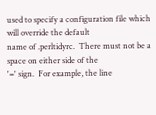used to specify a configuration file which will override the default
name of .perltidyrc.  There must not be a space on either side of the
'=' sign.  For example, the line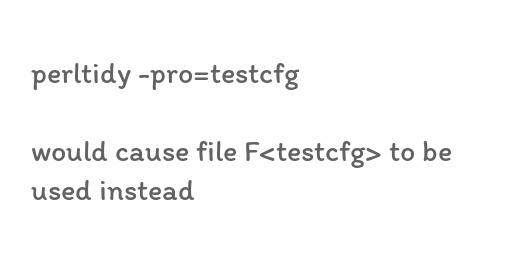perltidy -pro=testcfg

would cause file F<testcfg> to be used instead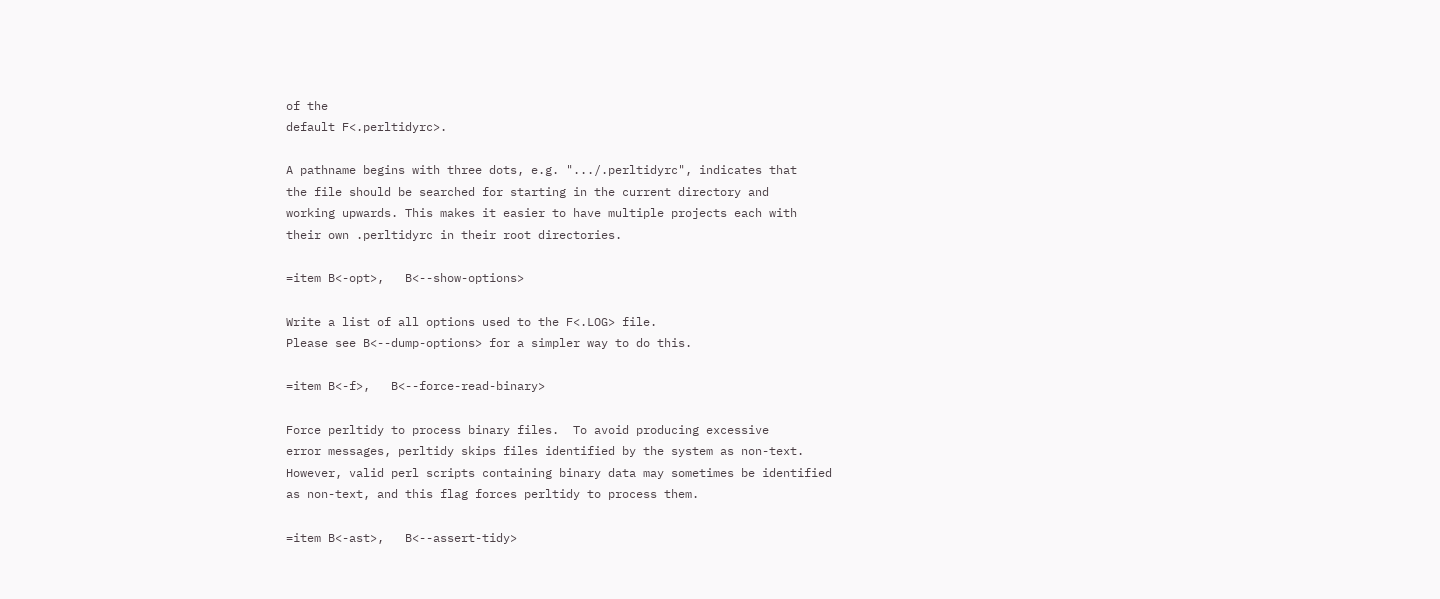of the
default F<.perltidyrc>.

A pathname begins with three dots, e.g. ".../.perltidyrc", indicates that
the file should be searched for starting in the current directory and
working upwards. This makes it easier to have multiple projects each with
their own .perltidyrc in their root directories.

=item B<-opt>,   B<--show-options>

Write a list of all options used to the F<.LOG> file.
Please see B<--dump-options> for a simpler way to do this.

=item B<-f>,   B<--force-read-binary>

Force perltidy to process binary files.  To avoid producing excessive
error messages, perltidy skips files identified by the system as non-text.
However, valid perl scripts containing binary data may sometimes be identified
as non-text, and this flag forces perltidy to process them.

=item B<-ast>,   B<--assert-tidy>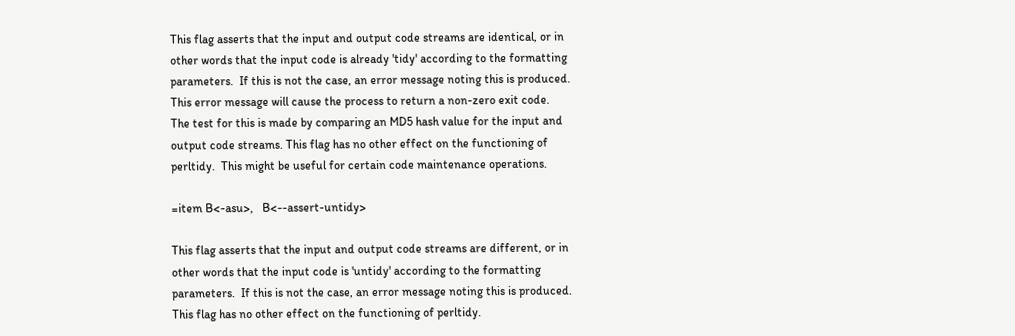This flag asserts that the input and output code streams are identical, or in
other words that the input code is already 'tidy' according to the formatting
parameters.  If this is not the case, an error message noting this is produced.
This error message will cause the process to return a non-zero exit code.
The test for this is made by comparing an MD5 hash value for the input and
output code streams. This flag has no other effect on the functioning of
perltidy.  This might be useful for certain code maintenance operations.

=item B<-asu>,   B<--assert-untidy>

This flag asserts that the input and output code streams are different, or in
other words that the input code is 'untidy' according to the formatting
parameters.  If this is not the case, an error message noting this is produced.
This flag has no other effect on the functioning of perltidy.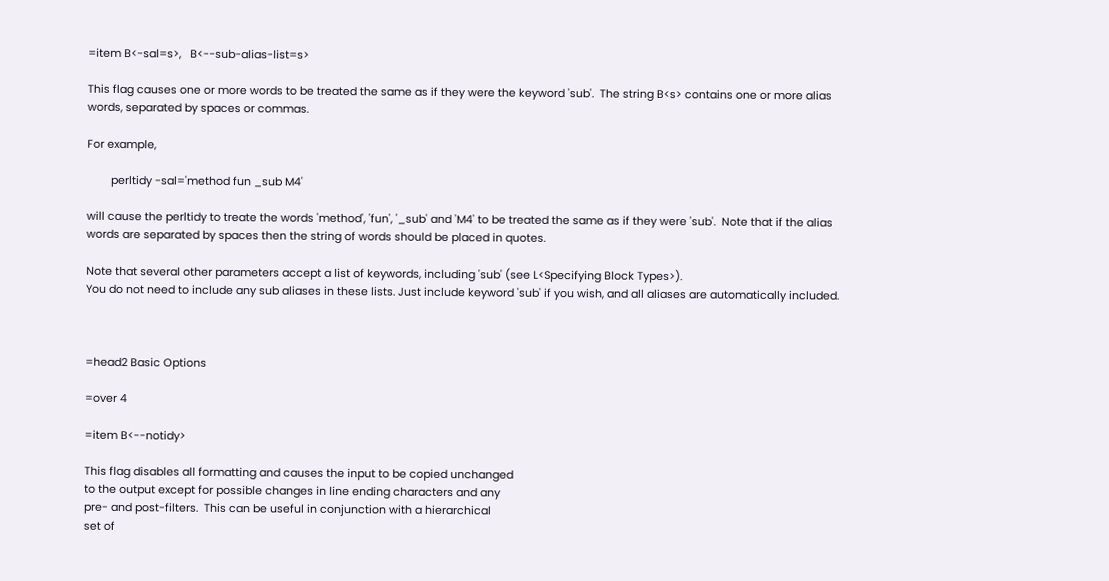=item B<-sal=s>,   B<--sub-alias-list=s>

This flag causes one or more words to be treated the same as if they were the keyword 'sub'.  The string B<s> contains one or more alias words, separated by spaces or commas.

For example,

        perltidy -sal='method fun _sub M4'

will cause the perltidy to treate the words 'method', 'fun', '_sub' and 'M4' to be treated the same as if they were 'sub'.  Note that if the alias words are separated by spaces then the string of words should be placed in quotes.

Note that several other parameters accept a list of keywords, including 'sub' (see L<Specifying Block Types>).
You do not need to include any sub aliases in these lists. Just include keyword 'sub' if you wish, and all aliases are automatically included.



=head2 Basic Options

=over 4

=item B<--notidy>

This flag disables all formatting and causes the input to be copied unchanged
to the output except for possible changes in line ending characters and any
pre- and post-filters.  This can be useful in conjunction with a hierarchical
set of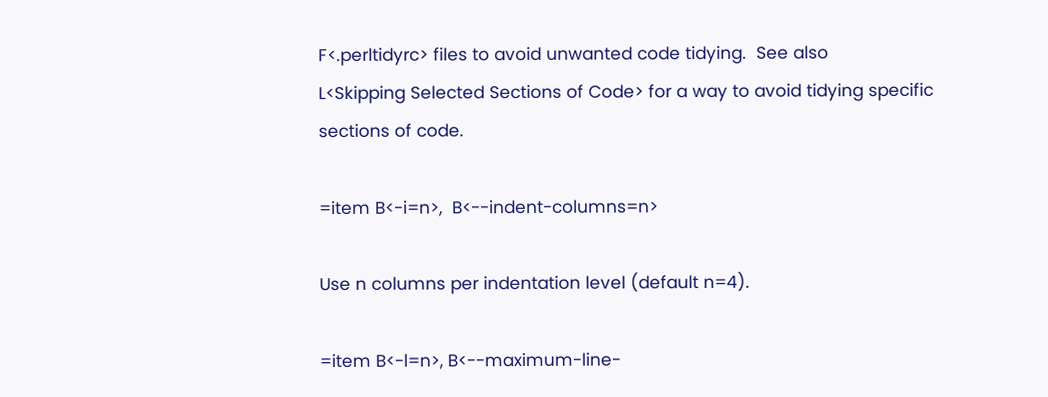F<.perltidyrc> files to avoid unwanted code tidying.  See also
L<Skipping Selected Sections of Code> for a way to avoid tidying specific
sections of code.

=item B<-i=n>,  B<--indent-columns=n>

Use n columns per indentation level (default n=4).

=item B<-l=n>, B<--maximum-line-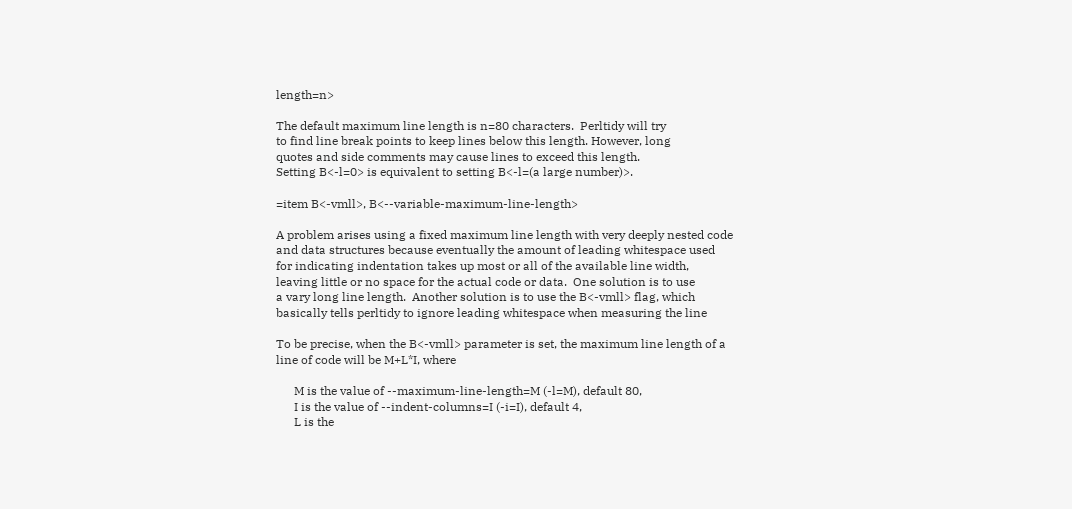length=n>

The default maximum line length is n=80 characters.  Perltidy will try
to find line break points to keep lines below this length. However, long
quotes and side comments may cause lines to exceed this length.
Setting B<-l=0> is equivalent to setting B<-l=(a large number)>.

=item B<-vmll>, B<--variable-maximum-line-length>

A problem arises using a fixed maximum line length with very deeply nested code
and data structures because eventually the amount of leading whitespace used
for indicating indentation takes up most or all of the available line width,
leaving little or no space for the actual code or data.  One solution is to use
a vary long line length.  Another solution is to use the B<-vmll> flag, which
basically tells perltidy to ignore leading whitespace when measuring the line

To be precise, when the B<-vmll> parameter is set, the maximum line length of a
line of code will be M+L*I, where

      M is the value of --maximum-line-length=M (-l=M), default 80,
      I is the value of --indent-columns=I (-i=I), default 4,
      L is the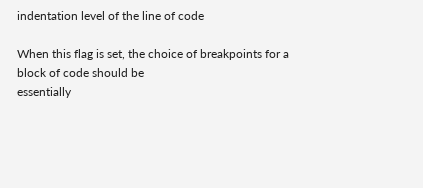indentation level of the line of code

When this flag is set, the choice of breakpoints for a block of code should be
essentially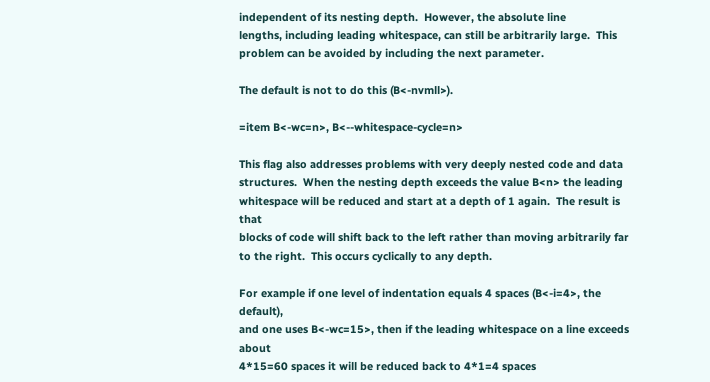independent of its nesting depth.  However, the absolute line
lengths, including leading whitespace, can still be arbitrarily large.  This
problem can be avoided by including the next parameter.

The default is not to do this (B<-nvmll>).

=item B<-wc=n>, B<--whitespace-cycle=n>

This flag also addresses problems with very deeply nested code and data
structures.  When the nesting depth exceeds the value B<n> the leading
whitespace will be reduced and start at a depth of 1 again.  The result is that
blocks of code will shift back to the left rather than moving arbitrarily far
to the right.  This occurs cyclically to any depth.

For example if one level of indentation equals 4 spaces (B<-i=4>, the default),
and one uses B<-wc=15>, then if the leading whitespace on a line exceeds about
4*15=60 spaces it will be reduced back to 4*1=4 spaces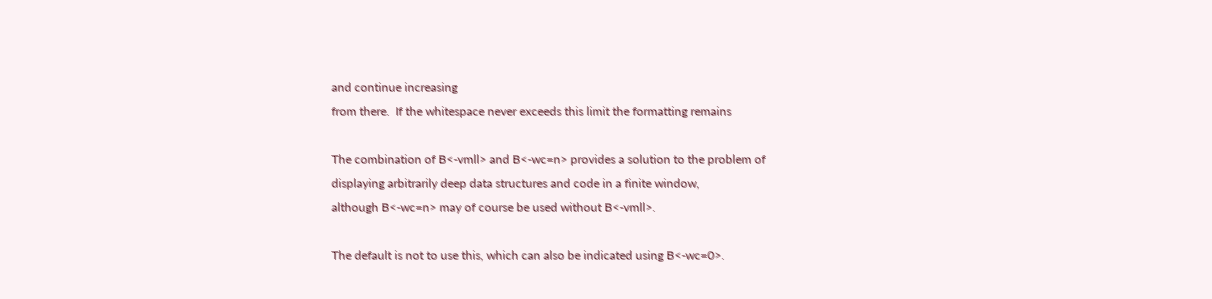and continue increasing
from there.  If the whitespace never exceeds this limit the formatting remains

The combination of B<-vmll> and B<-wc=n> provides a solution to the problem of
displaying arbitrarily deep data structures and code in a finite window,
although B<-wc=n> may of course be used without B<-vmll>.

The default is not to use this, which can also be indicated using B<-wc=0>.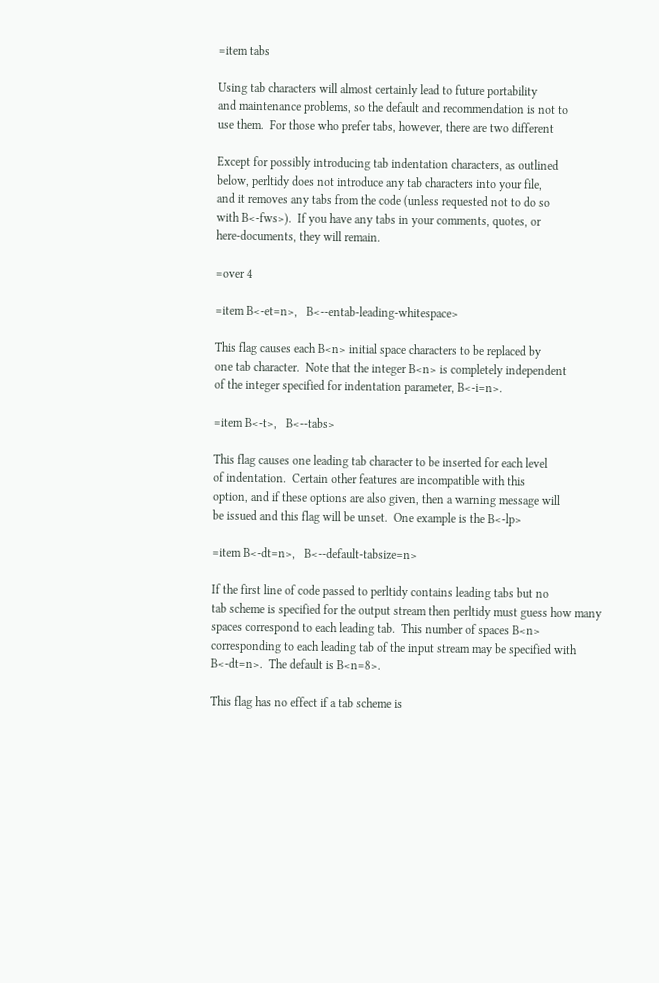=item tabs

Using tab characters will almost certainly lead to future portability
and maintenance problems, so the default and recommendation is not to
use them.  For those who prefer tabs, however, there are two different

Except for possibly introducing tab indentation characters, as outlined
below, perltidy does not introduce any tab characters into your file,
and it removes any tabs from the code (unless requested not to do so
with B<-fws>).  If you have any tabs in your comments, quotes, or
here-documents, they will remain.

=over 4

=item B<-et=n>,   B<--entab-leading-whitespace>

This flag causes each B<n> initial space characters to be replaced by
one tab character.  Note that the integer B<n> is completely independent
of the integer specified for indentation parameter, B<-i=n>.

=item B<-t>,   B<--tabs>

This flag causes one leading tab character to be inserted for each level
of indentation.  Certain other features are incompatible with this
option, and if these options are also given, then a warning message will
be issued and this flag will be unset.  One example is the B<-lp>

=item B<-dt=n>,   B<--default-tabsize=n>

If the first line of code passed to perltidy contains leading tabs but no
tab scheme is specified for the output stream then perltidy must guess how many
spaces correspond to each leading tab.  This number of spaces B<n>
corresponding to each leading tab of the input stream may be specified with
B<-dt=n>.  The default is B<n=8>.

This flag has no effect if a tab scheme is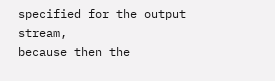specified for the output stream,
because then the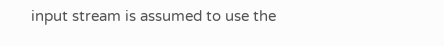input stream is assumed to use the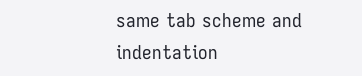same tab scheme and
indentation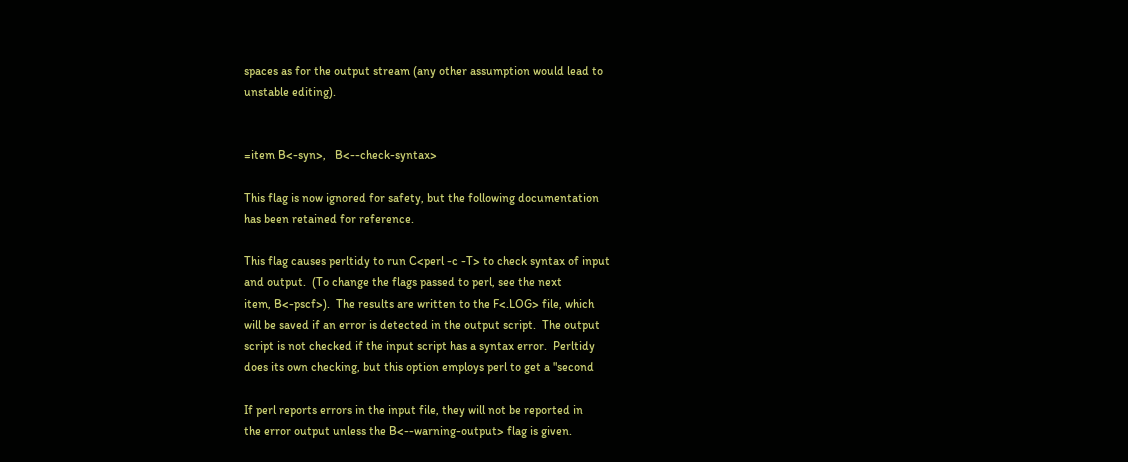spaces as for the output stream (any other assumption would lead to
unstable editing).


=item B<-syn>,   B<--check-syntax>

This flag is now ignored for safety, but the following documentation
has been retained for reference.

This flag causes perltidy to run C<perl -c -T> to check syntax of input
and output.  (To change the flags passed to perl, see the next
item, B<-pscf>).  The results are written to the F<.LOG> file, which
will be saved if an error is detected in the output script.  The output
script is not checked if the input script has a syntax error.  Perltidy
does its own checking, but this option employs perl to get a "second

If perl reports errors in the input file, they will not be reported in
the error output unless the B<--warning-output> flag is given.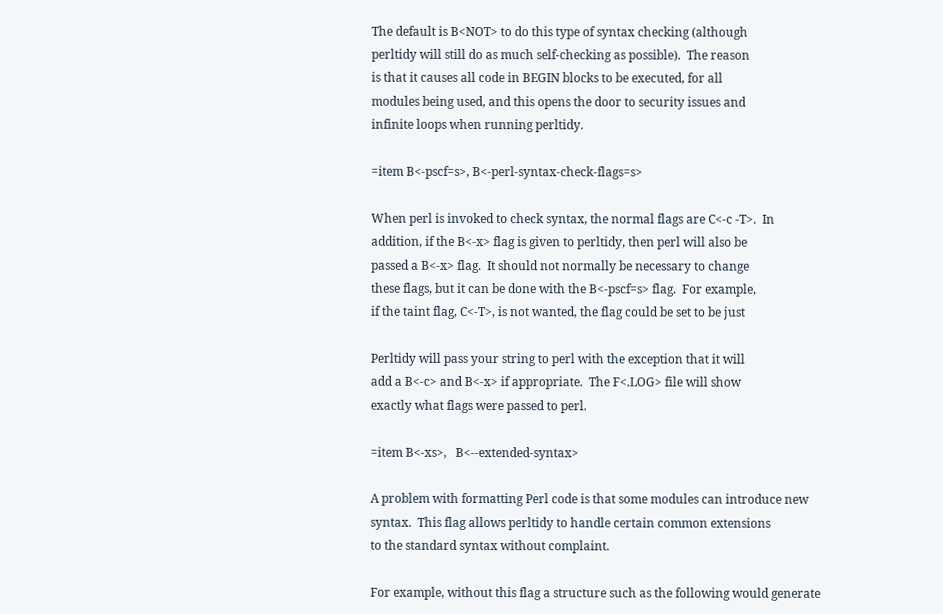The default is B<NOT> to do this type of syntax checking (although
perltidy will still do as much self-checking as possible).  The reason
is that it causes all code in BEGIN blocks to be executed, for all
modules being used, and this opens the door to security issues and
infinite loops when running perltidy.

=item B<-pscf=s>, B<-perl-syntax-check-flags=s>

When perl is invoked to check syntax, the normal flags are C<-c -T>.  In
addition, if the B<-x> flag is given to perltidy, then perl will also be
passed a B<-x> flag.  It should not normally be necessary to change
these flags, but it can be done with the B<-pscf=s> flag.  For example,
if the taint flag, C<-T>, is not wanted, the flag could be set to be just

Perltidy will pass your string to perl with the exception that it will
add a B<-c> and B<-x> if appropriate.  The F<.LOG> file will show
exactly what flags were passed to perl.

=item B<-xs>,   B<--extended-syntax>

A problem with formatting Perl code is that some modules can introduce new
syntax.  This flag allows perltidy to handle certain common extensions
to the standard syntax without complaint.

For example, without this flag a structure such as the following would generate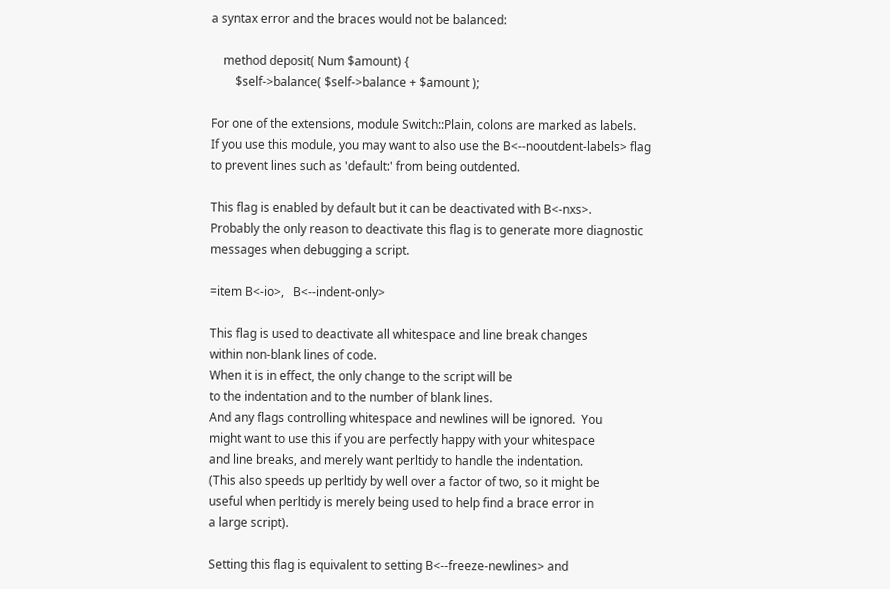a syntax error and the braces would not be balanced:

    method deposit( Num $amount) {
        $self->balance( $self->balance + $amount );

For one of the extensions, module Switch::Plain, colons are marked as labels.
If you use this module, you may want to also use the B<--nooutdent-labels> flag
to prevent lines such as 'default:' from being outdented.

This flag is enabled by default but it can be deactivated with B<-nxs>.
Probably the only reason to deactivate this flag is to generate more diagnostic
messages when debugging a script.

=item B<-io>,   B<--indent-only>

This flag is used to deactivate all whitespace and line break changes
within non-blank lines of code.
When it is in effect, the only change to the script will be
to the indentation and to the number of blank lines.
And any flags controlling whitespace and newlines will be ignored.  You
might want to use this if you are perfectly happy with your whitespace
and line breaks, and merely want perltidy to handle the indentation.
(This also speeds up perltidy by well over a factor of two, so it might be
useful when perltidy is merely being used to help find a brace error in
a large script).

Setting this flag is equivalent to setting B<--freeze-newlines> and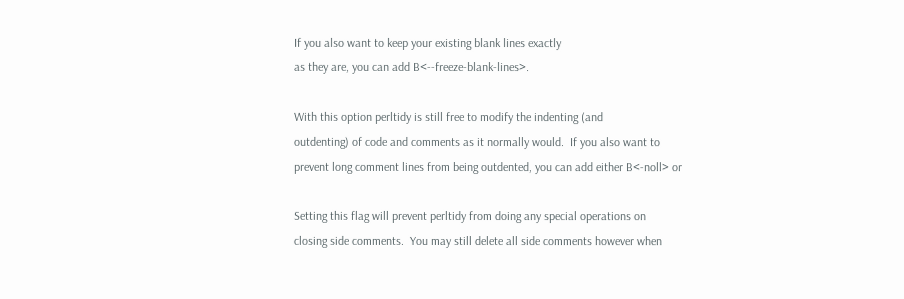If you also want to keep your existing blank lines exactly
as they are, you can add B<--freeze-blank-lines>.

With this option perltidy is still free to modify the indenting (and
outdenting) of code and comments as it normally would.  If you also want to
prevent long comment lines from being outdented, you can add either B<-noll> or

Setting this flag will prevent perltidy from doing any special operations on
closing side comments.  You may still delete all side comments however when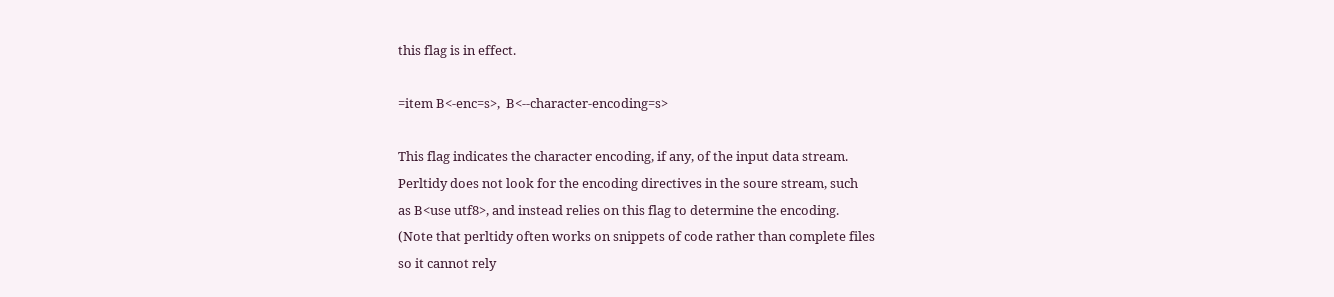this flag is in effect.

=item B<-enc=s>,  B<--character-encoding=s>

This flag indicates the character encoding, if any, of the input data stream.
Perltidy does not look for the encoding directives in the soure stream, such
as B<use utf8>, and instead relies on this flag to determine the encoding.
(Note that perltidy often works on snippets of code rather than complete files
so it cannot rely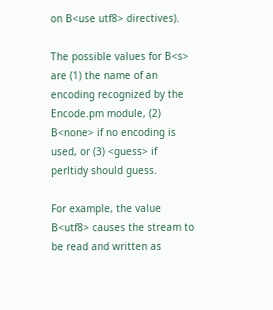on B<use utf8> directives).

The possible values for B<s> are (1) the name of an encoding recognized by the
Encode.pm module, (2) B<none> if no encoding is used, or (3) <guess> if
perltidy should guess.

For example, the value B<utf8> causes the stream to be read and written as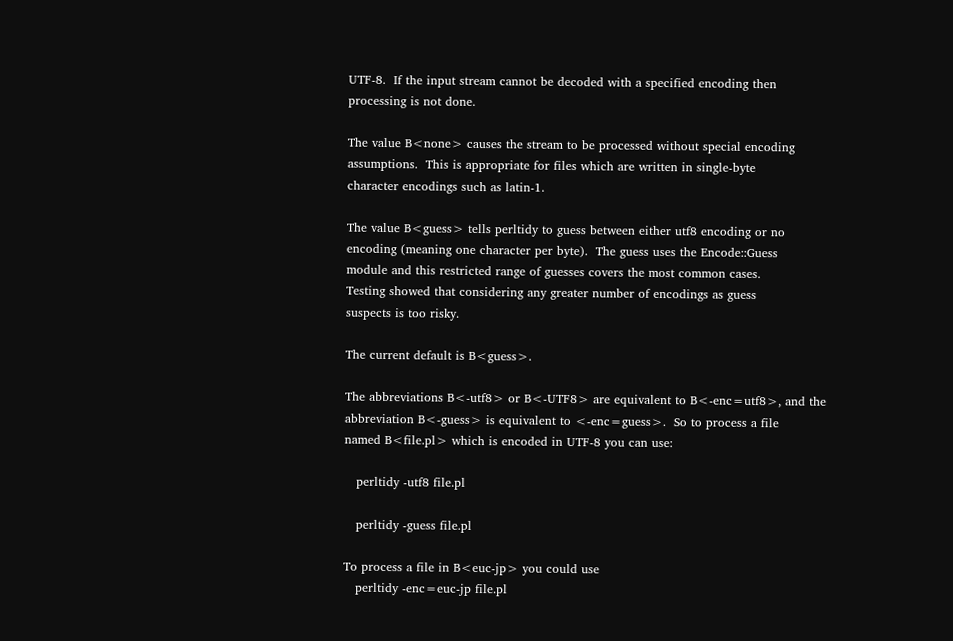UTF-8.  If the input stream cannot be decoded with a specified encoding then
processing is not done.

The value B<none> causes the stream to be processed without special encoding
assumptions.  This is appropriate for files which are written in single-byte
character encodings such as latin-1.

The value B<guess> tells perltidy to guess between either utf8 encoding or no
encoding (meaning one character per byte).  The guess uses the Encode::Guess
module and this restricted range of guesses covers the most common cases.
Testing showed that considering any greater number of encodings as guess
suspects is too risky.

The current default is B<guess>.

The abbreviations B<-utf8> or B<-UTF8> are equivalent to B<-enc=utf8>, and the
abbreviation B<-guess> is equivalent to <-enc=guess>.  So to process a file
named B<file.pl> which is encoded in UTF-8 you can use:

   perltidy -utf8 file.pl

   perltidy -guess file.pl

To process a file in B<euc-jp> you could use
   perltidy -enc=euc-jp file.pl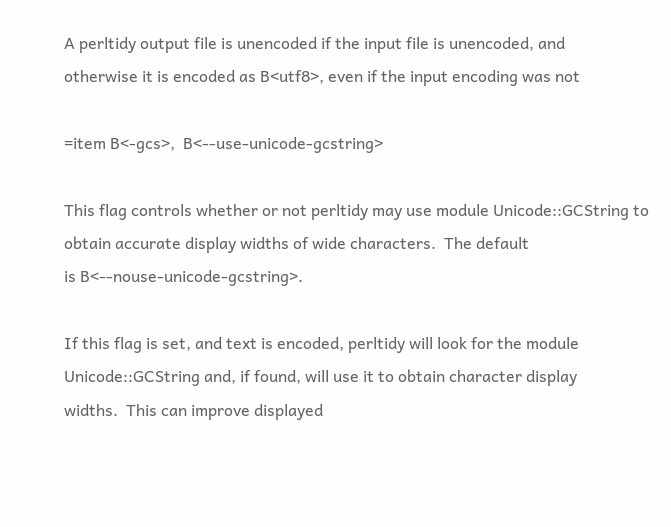A perltidy output file is unencoded if the input file is unencoded, and
otherwise it is encoded as B<utf8>, even if the input encoding was not

=item B<-gcs>,  B<--use-unicode-gcstring>

This flag controls whether or not perltidy may use module Unicode::GCString to
obtain accurate display widths of wide characters.  The default
is B<--nouse-unicode-gcstring>.

If this flag is set, and text is encoded, perltidy will look for the module
Unicode::GCString and, if found, will use it to obtain character display
widths.  This can improve displayed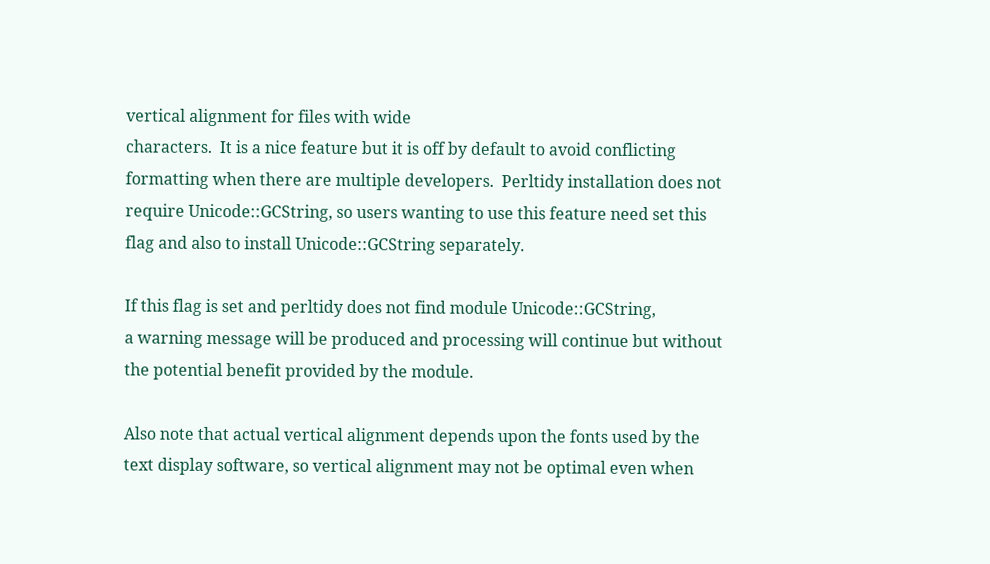vertical alignment for files with wide
characters.  It is a nice feature but it is off by default to avoid conflicting
formatting when there are multiple developers.  Perltidy installation does not
require Unicode::GCString, so users wanting to use this feature need set this
flag and also to install Unicode::GCString separately.

If this flag is set and perltidy does not find module Unicode::GCString,
a warning message will be produced and processing will continue but without
the potential benefit provided by the module.

Also note that actual vertical alignment depends upon the fonts used by the
text display software, so vertical alignment may not be optimal even when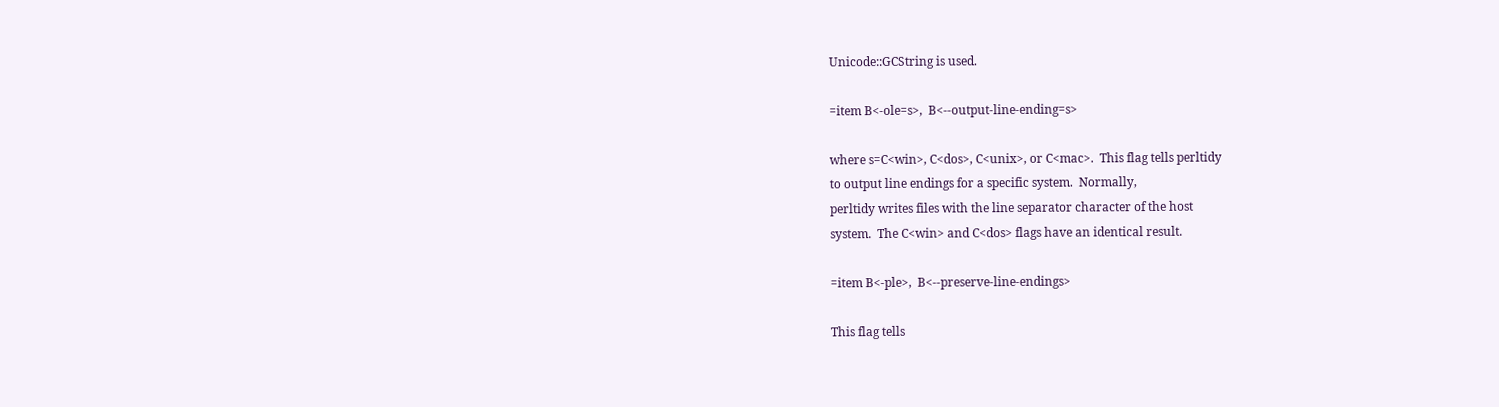Unicode::GCString is used.

=item B<-ole=s>,  B<--output-line-ending=s>

where s=C<win>, C<dos>, C<unix>, or C<mac>.  This flag tells perltidy
to output line endings for a specific system.  Normally,
perltidy writes files with the line separator character of the host
system.  The C<win> and C<dos> flags have an identical result.

=item B<-ple>,  B<--preserve-line-endings>

This flag tells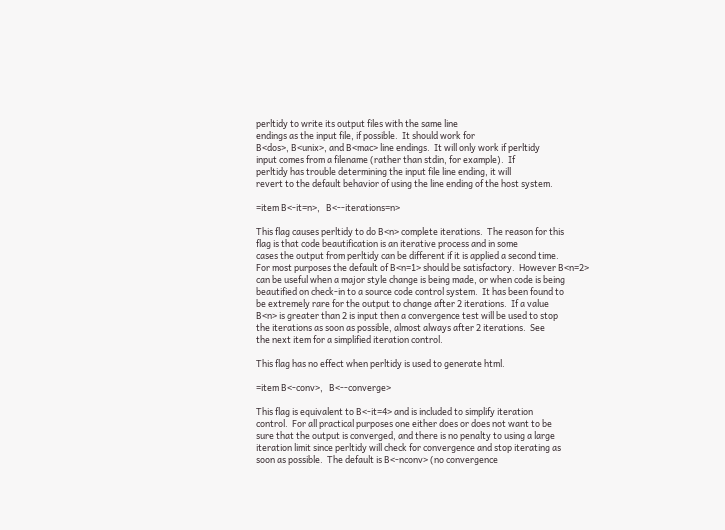perltidy to write its output files with the same line
endings as the input file, if possible.  It should work for
B<dos>, B<unix>, and B<mac> line endings.  It will only work if perltidy
input comes from a filename (rather than stdin, for example).  If
perltidy has trouble determining the input file line ending, it will
revert to the default behavior of using the line ending of the host system.

=item B<-it=n>,   B<--iterations=n>

This flag causes perltidy to do B<n> complete iterations.  The reason for this
flag is that code beautification is an iterative process and in some
cases the output from perltidy can be different if it is applied a second time.
For most purposes the default of B<n=1> should be satisfactory.  However B<n=2>
can be useful when a major style change is being made, or when code is being
beautified on check-in to a source code control system.  It has been found to
be extremely rare for the output to change after 2 iterations.  If a value
B<n> is greater than 2 is input then a convergence test will be used to stop
the iterations as soon as possible, almost always after 2 iterations.  See
the next item for a simplified iteration control.

This flag has no effect when perltidy is used to generate html.

=item B<-conv>,   B<--converge>

This flag is equivalent to B<-it=4> and is included to simplify iteration
control.  For all practical purposes one either does or does not want to be
sure that the output is converged, and there is no penalty to using a large
iteration limit since perltidy will check for convergence and stop iterating as
soon as possible.  The default is B<-nconv> (no convergence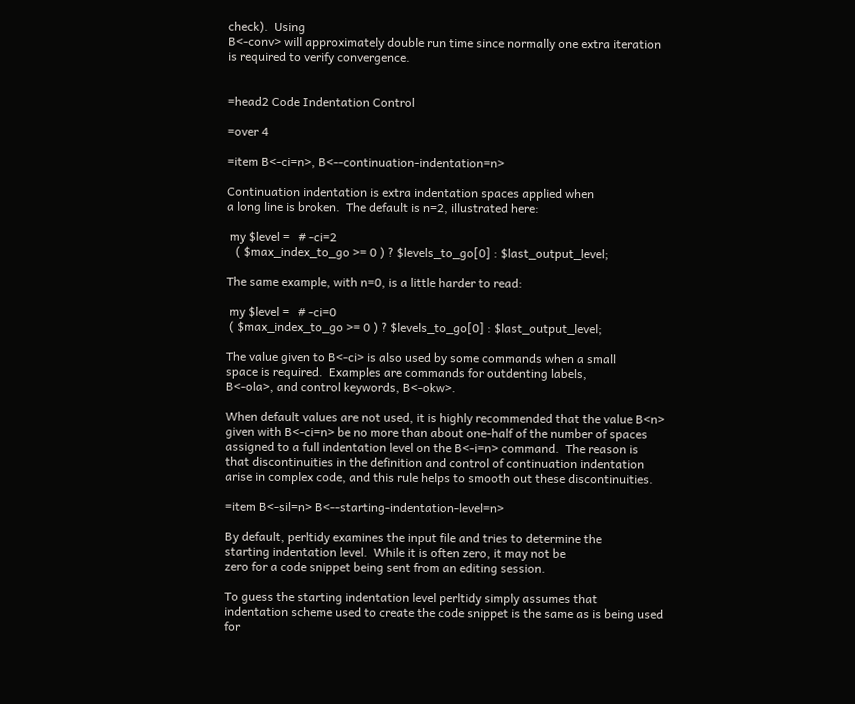check).  Using
B<-conv> will approximately double run time since normally one extra iteration
is required to verify convergence.


=head2 Code Indentation Control

=over 4

=item B<-ci=n>, B<--continuation-indentation=n>

Continuation indentation is extra indentation spaces applied when
a long line is broken.  The default is n=2, illustrated here:

 my $level =   # -ci=2
   ( $max_index_to_go >= 0 ) ? $levels_to_go[0] : $last_output_level;

The same example, with n=0, is a little harder to read:

 my $level =   # -ci=0
 ( $max_index_to_go >= 0 ) ? $levels_to_go[0] : $last_output_level;

The value given to B<-ci> is also used by some commands when a small
space is required.  Examples are commands for outdenting labels,
B<-ola>, and control keywords, B<-okw>.

When default values are not used, it is highly recommended that the value B<n>
given with B<-ci=n> be no more than about one-half of the number of spaces
assigned to a full indentation level on the B<-i=n> command.  The reason is
that discontinuities in the definition and control of continuation indentation
arise in complex code, and this rule helps to smooth out these discontinuities.

=item B<-sil=n> B<--starting-indentation-level=n>

By default, perltidy examines the input file and tries to determine the
starting indentation level.  While it is often zero, it may not be
zero for a code snippet being sent from an editing session.

To guess the starting indentation level perltidy simply assumes that
indentation scheme used to create the code snippet is the same as is being used
for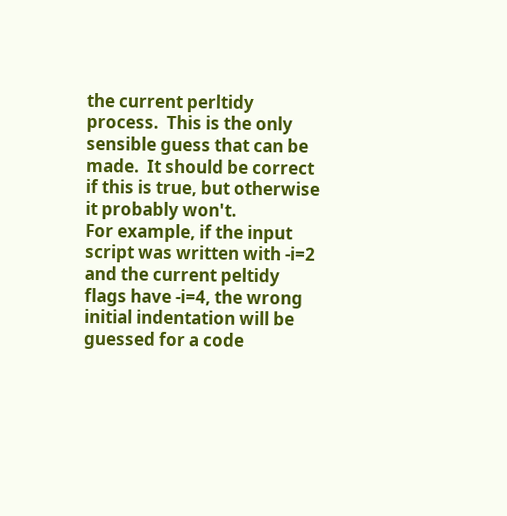the current perltidy process.  This is the only sensible guess that can be
made.  It should be correct if this is true, but otherwise it probably won't.
For example, if the input script was written with -i=2 and the current peltidy
flags have -i=4, the wrong initial indentation will be guessed for a code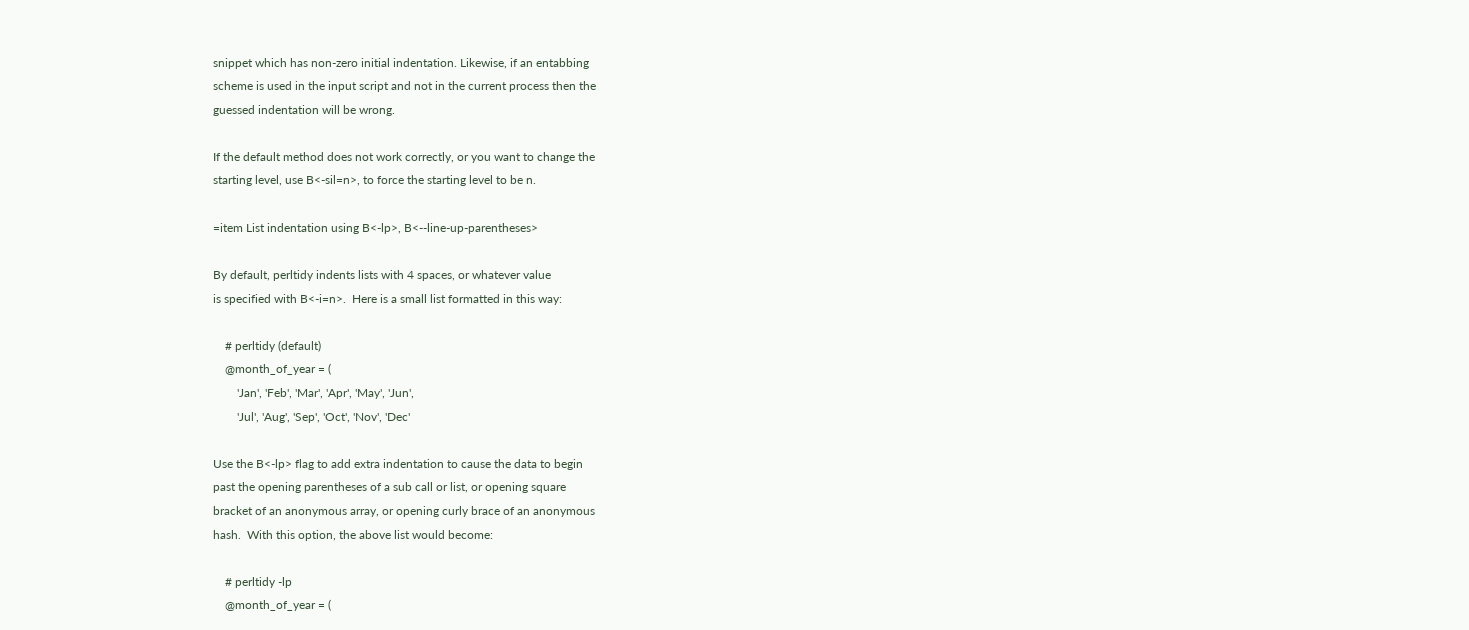snippet which has non-zero initial indentation. Likewise, if an entabbing
scheme is used in the input script and not in the current process then the
guessed indentation will be wrong.

If the default method does not work correctly, or you want to change the
starting level, use B<-sil=n>, to force the starting level to be n.

=item List indentation using B<-lp>, B<--line-up-parentheses>

By default, perltidy indents lists with 4 spaces, or whatever value
is specified with B<-i=n>.  Here is a small list formatted in this way:

    # perltidy (default)
    @month_of_year = (
        'Jan', 'Feb', 'Mar', 'Apr', 'May', 'Jun',
        'Jul', 'Aug', 'Sep', 'Oct', 'Nov', 'Dec'

Use the B<-lp> flag to add extra indentation to cause the data to begin
past the opening parentheses of a sub call or list, or opening square
bracket of an anonymous array, or opening curly brace of an anonymous
hash.  With this option, the above list would become:

    # perltidy -lp
    @month_of_year = (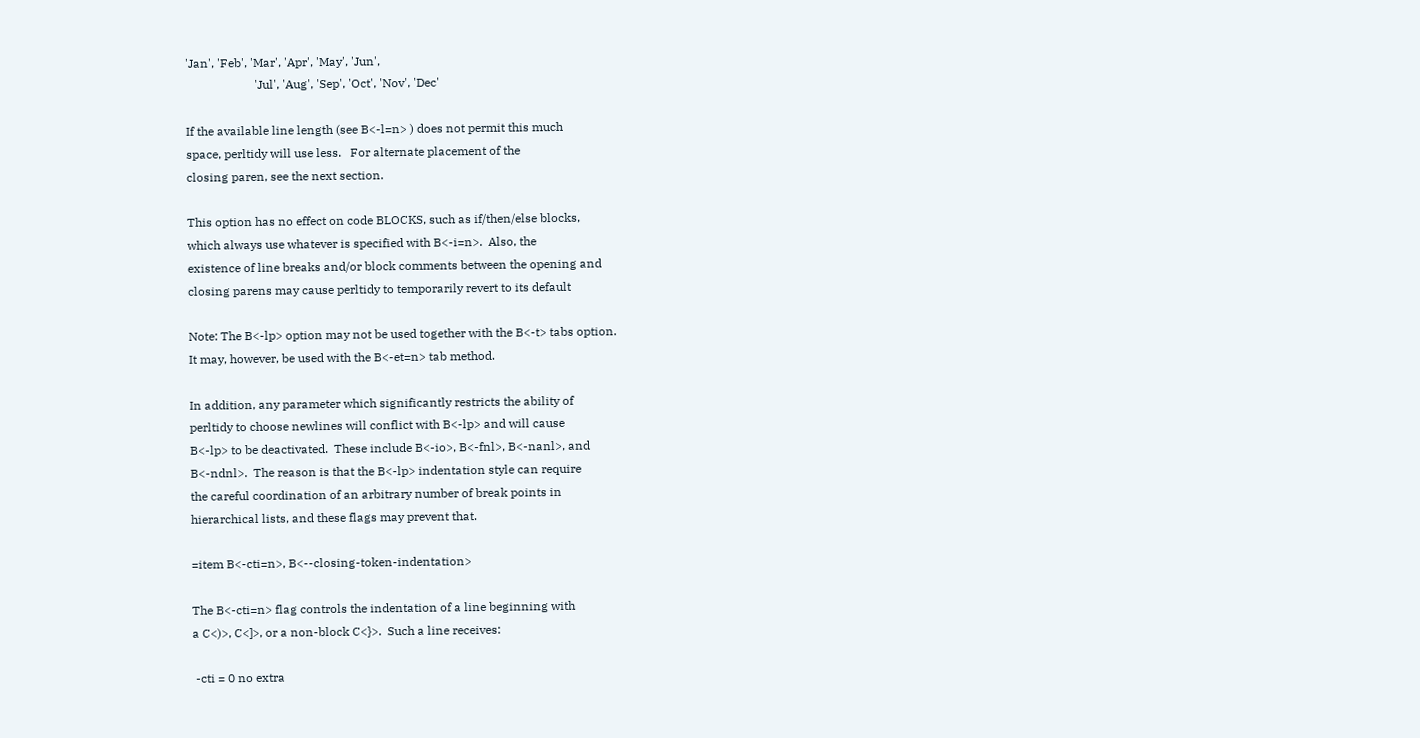'Jan', 'Feb', 'Mar', 'Apr', 'May', 'Jun',
                       'Jul', 'Aug', 'Sep', 'Oct', 'Nov', 'Dec'

If the available line length (see B<-l=n> ) does not permit this much
space, perltidy will use less.   For alternate placement of the
closing paren, see the next section.

This option has no effect on code BLOCKS, such as if/then/else blocks,
which always use whatever is specified with B<-i=n>.  Also, the
existence of line breaks and/or block comments between the opening and
closing parens may cause perltidy to temporarily revert to its default

Note: The B<-lp> option may not be used together with the B<-t> tabs option.
It may, however, be used with the B<-et=n> tab method.

In addition, any parameter which significantly restricts the ability of
perltidy to choose newlines will conflict with B<-lp> and will cause
B<-lp> to be deactivated.  These include B<-io>, B<-fnl>, B<-nanl>, and
B<-ndnl>.  The reason is that the B<-lp> indentation style can require
the careful coordination of an arbitrary number of break points in
hierarchical lists, and these flags may prevent that.

=item B<-cti=n>, B<--closing-token-indentation>

The B<-cti=n> flag controls the indentation of a line beginning with
a C<)>, C<]>, or a non-block C<}>.  Such a line receives:

 -cti = 0 no extra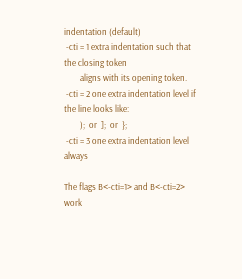indentation (default)
 -cti = 1 extra indentation such that the closing token
        aligns with its opening token.
 -cti = 2 one extra indentation level if the line looks like:
        );  or  ];  or  };
 -cti = 3 one extra indentation level always

The flags B<-cti=1> and B<-cti=2> work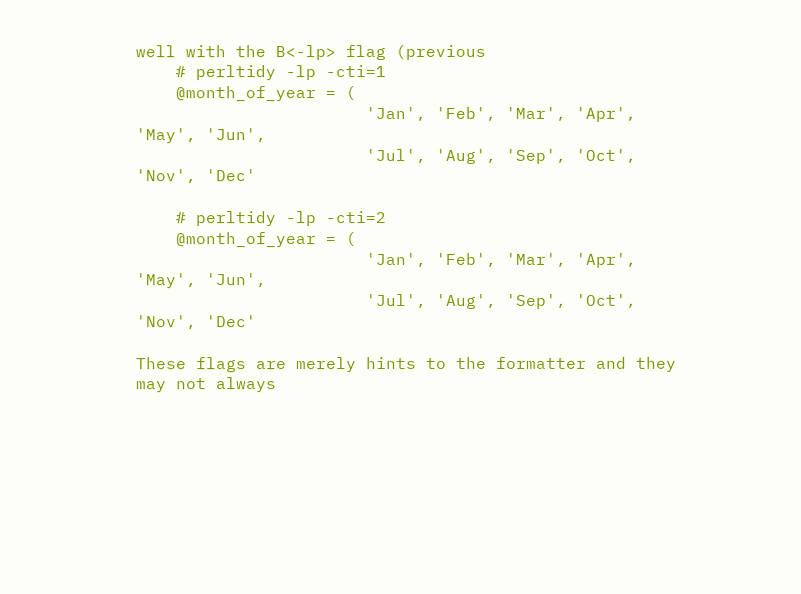well with the B<-lp> flag (previous
    # perltidy -lp -cti=1
    @month_of_year = (
                       'Jan', 'Feb', 'Mar', 'Apr', 'May', 'Jun',
                       'Jul', 'Aug', 'Sep', 'Oct', 'Nov', 'Dec'

    # perltidy -lp -cti=2
    @month_of_year = (
                       'Jan', 'Feb', 'Mar', 'Apr', 'May', 'Jun',
                       'Jul', 'Aug', 'Sep', 'Oct', 'Nov', 'Dec'

These flags are merely hints to the formatter and they may not always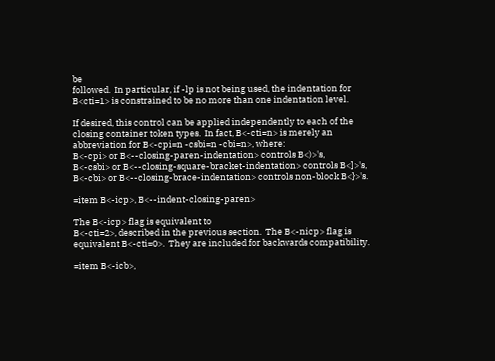be
followed.  In particular, if -lp is not being used, the indentation for
B<cti=1> is constrained to be no more than one indentation level.

If desired, this control can be applied independently to each of the
closing container token types.  In fact, B<-cti=n> is merely an
abbreviation for B<-cpi=n -csbi=n -cbi=n>, where:
B<-cpi> or B<--closing-paren-indentation> controls B<)>'s,
B<-csbi> or B<--closing-square-bracket-indentation> controls B<]>'s,
B<-cbi> or B<--closing-brace-indentation> controls non-block B<}>'s.

=item B<-icp>, B<--indent-closing-paren>

The B<-icp> flag is equivalent to
B<-cti=2>, described in the previous section.  The B<-nicp> flag is
equivalent B<-cti=0>.  They are included for backwards compatibility.

=item B<-icb>,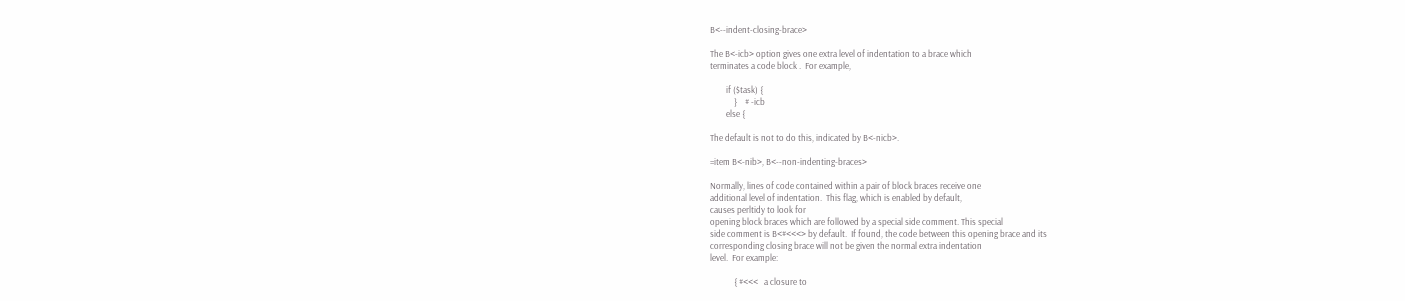B<--indent-closing-brace>

The B<-icb> option gives one extra level of indentation to a brace which
terminates a code block .  For example,

        if ($task) {
            }    # -icb
        else {

The default is not to do this, indicated by B<-nicb>.

=item B<-nib>, B<--non-indenting-braces>

Normally, lines of code contained within a pair of block braces receive one
additional level of indentation.  This flag, which is enabled by default,
causes perltidy to look for
opening block braces which are followed by a special side comment. This special
side comment is B<#<<<> by default.  If found, the code between this opening brace and its
corresponding closing brace will not be given the normal extra indentation
level.  For example:

            { #<<<   a closure to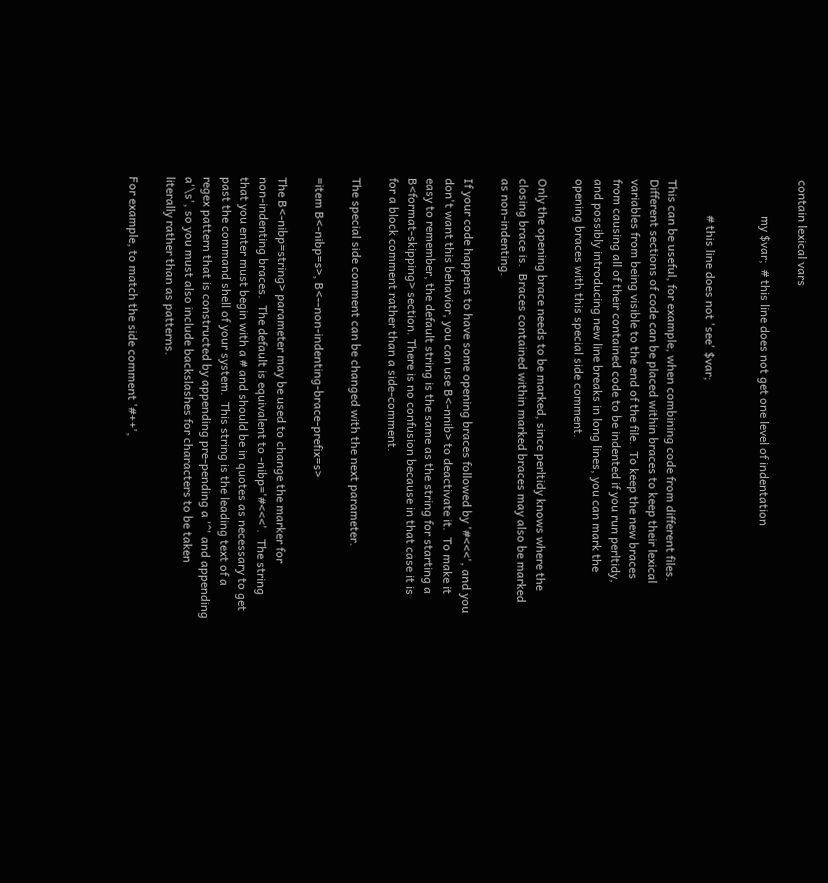contain lexical vars

            my $var;  # this line does not get one level of indentation


            # this line does not 'see' $var;

This can be useful, for example, when combining code from different files.
Different sections of code can be placed within braces to keep their lexical
variables from being visible to the end of the file.  To keep the new braces
from causing all of their contained code to be indented if you run perltidy,
and possibly introducing new line breaks in long lines, you can mark the
opening braces with this special side comment.

Only the opening brace needs to be marked, since perltidy knows where the
closing brace is.  Braces contained within marked braces may also be marked
as non-indenting.

If your code happens to have some opening braces followed by '#<<<', and you
don't want this behavior, you can use B<-nnib> to deactivate it.  To make it
easy to remember, the default string is the same as the string for starting a
B<format-skipping> section. There is no confusion because in that case it is
for a block comment rather than a side-comment.

The special side comment can be changed with the next parameter.

=item B<-nibp=s>, B<--non-indenting-brace-prefix=s>

The B<-nibp=string> parameter may be used to change the marker for
non-indenting braces.  The default is equivalent to -nibp='#<<<'.  The string
that you enter must begin with a # and should be in quotes as necessary to get
past the command shell of your system.  This string is the leading text of a
regex pattern that is constructed by appending pre-pending a '^' and appending
a'\s', so you must also include backslashes for characters to be taken
literally rather than as patterns.

For example, to match the side comment '#++',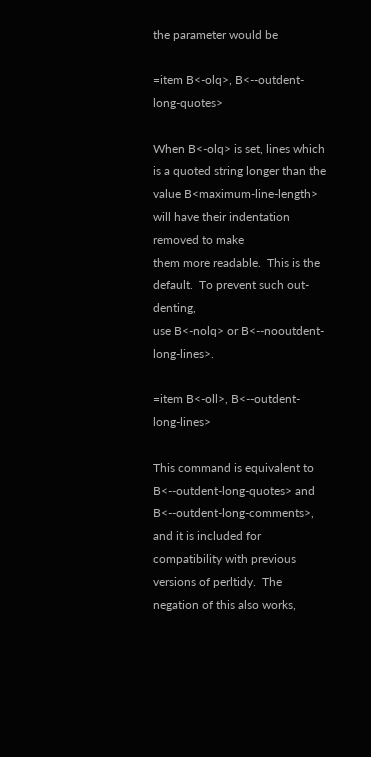the parameter would be

=item B<-olq>, B<--outdent-long-quotes>

When B<-olq> is set, lines which is a quoted string longer than the
value B<maximum-line-length> will have their indentation removed to make
them more readable.  This is the default.  To prevent such out-denting,
use B<-nolq> or B<--nooutdent-long-lines>.

=item B<-oll>, B<--outdent-long-lines>

This command is equivalent to B<--outdent-long-quotes> and
B<--outdent-long-comments>, and it is included for compatibility with previous
versions of perltidy.  The negation of this also works,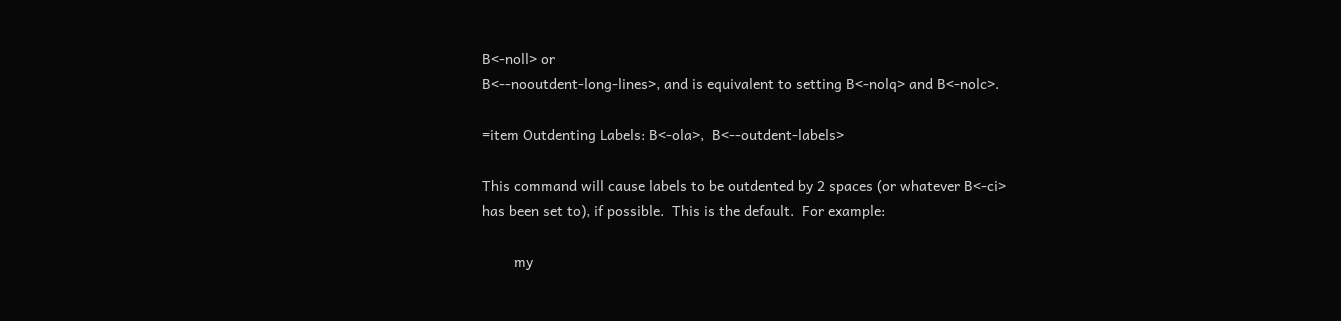B<-noll> or
B<--nooutdent-long-lines>, and is equivalent to setting B<-nolq> and B<-nolc>.

=item Outdenting Labels: B<-ola>,  B<--outdent-labels>

This command will cause labels to be outdented by 2 spaces (or whatever B<-ci>
has been set to), if possible.  This is the default.  For example:

        my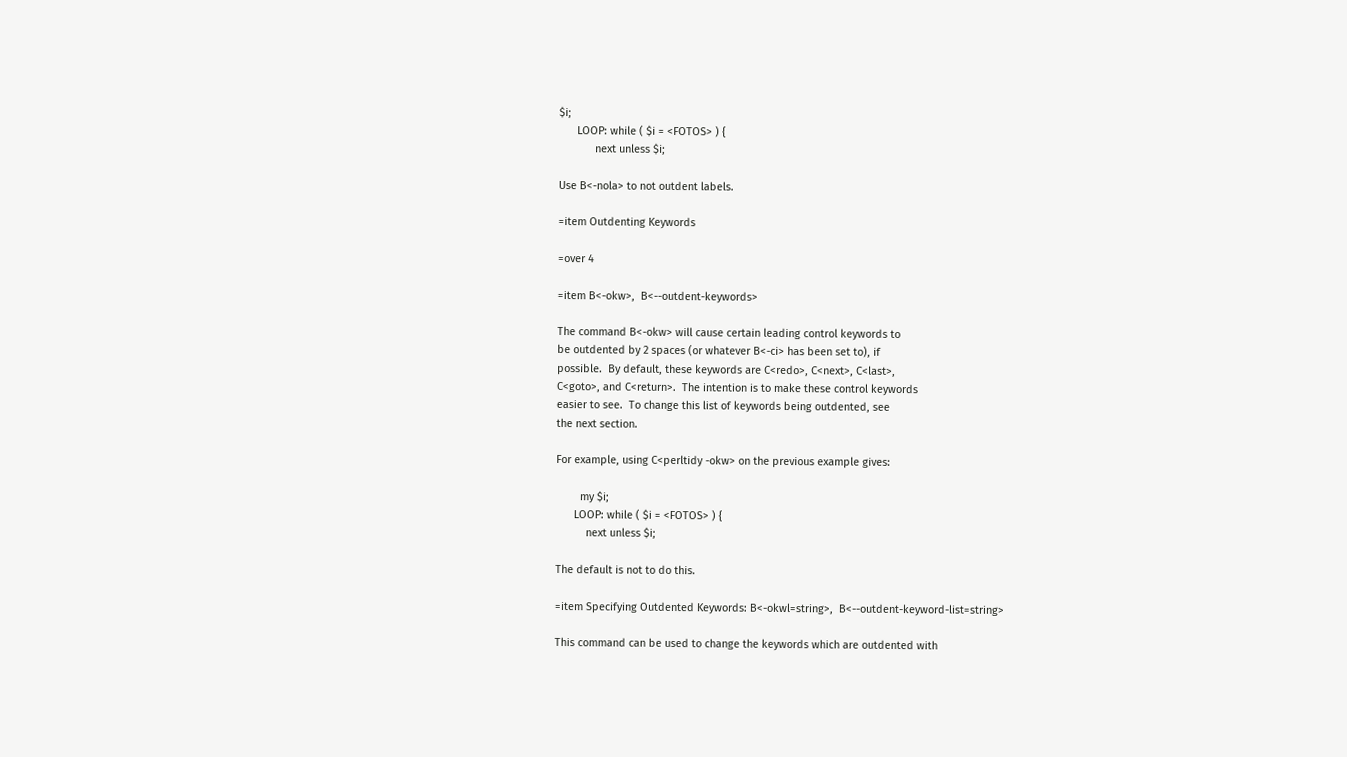$i;
      LOOP: while ( $i = <FOTOS> ) {
            next unless $i;

Use B<-nola> to not outdent labels.

=item Outdenting Keywords

=over 4

=item B<-okw>,  B<--outdent-keywords>

The command B<-okw> will cause certain leading control keywords to
be outdented by 2 spaces (or whatever B<-ci> has been set to), if
possible.  By default, these keywords are C<redo>, C<next>, C<last>,
C<goto>, and C<return>.  The intention is to make these control keywords
easier to see.  To change this list of keywords being outdented, see
the next section.

For example, using C<perltidy -okw> on the previous example gives:

        my $i;
      LOOP: while ( $i = <FOTOS> ) {
          next unless $i;

The default is not to do this.

=item Specifying Outdented Keywords: B<-okwl=string>,  B<--outdent-keyword-list=string>

This command can be used to change the keywords which are outdented with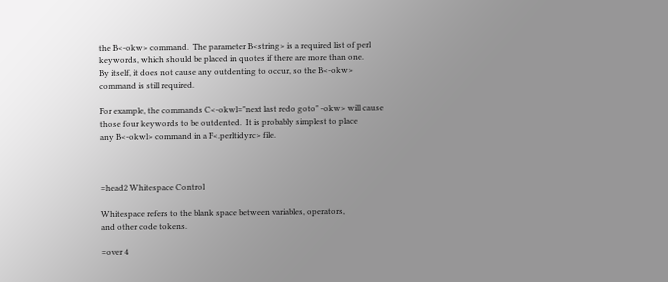the B<-okw> command.  The parameter B<string> is a required list of perl
keywords, which should be placed in quotes if there are more than one.
By itself, it does not cause any outdenting to occur, so the B<-okw>
command is still required.

For example, the commands C<-okwl="next last redo goto" -okw> will cause
those four keywords to be outdented.  It is probably simplest to place
any B<-okwl> command in a F<.perltidyrc> file.



=head2 Whitespace Control

Whitespace refers to the blank space between variables, operators,
and other code tokens.

=over 4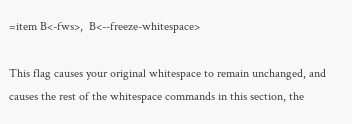=item B<-fws>,  B<--freeze-whitespace>

This flag causes your original whitespace to remain unchanged, and
causes the rest of the whitespace commands in this section, the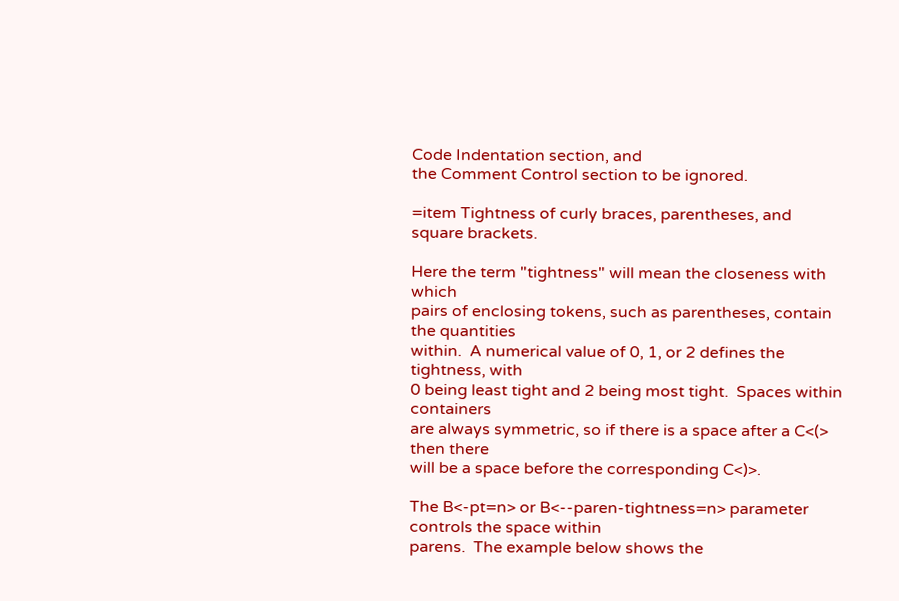Code Indentation section, and
the Comment Control section to be ignored.

=item Tightness of curly braces, parentheses, and square brackets.

Here the term "tightness" will mean the closeness with which
pairs of enclosing tokens, such as parentheses, contain the quantities
within.  A numerical value of 0, 1, or 2 defines the tightness, with
0 being least tight and 2 being most tight.  Spaces within containers
are always symmetric, so if there is a space after a C<(> then there
will be a space before the corresponding C<)>.

The B<-pt=n> or B<--paren-tightness=n> parameter controls the space within
parens.  The example below shows the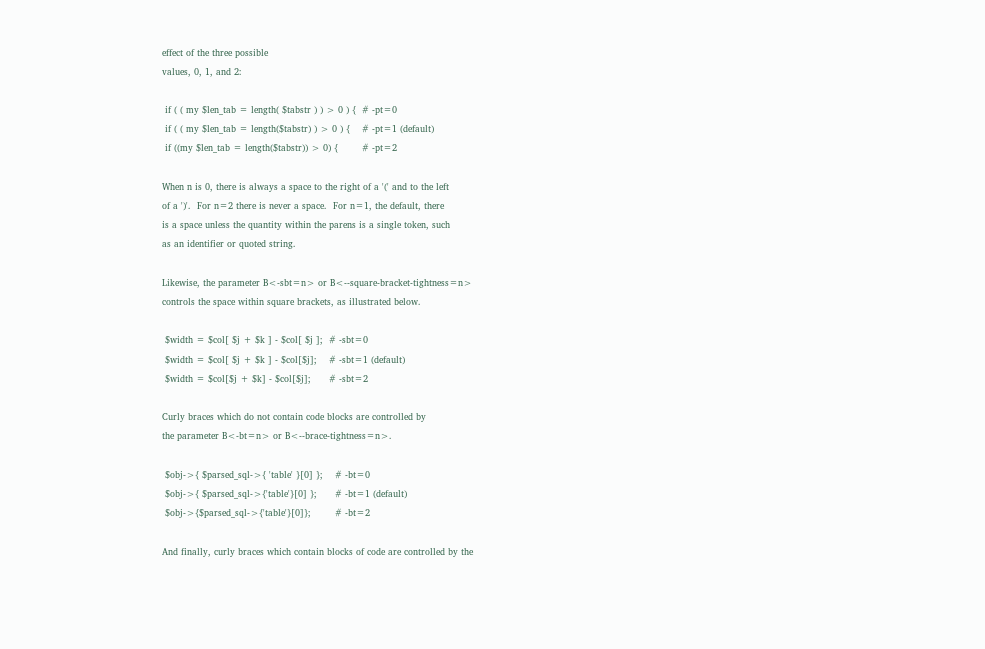effect of the three possible
values, 0, 1, and 2:

 if ( ( my $len_tab = length( $tabstr ) ) > 0 ) {  # -pt=0
 if ( ( my $len_tab = length($tabstr) ) > 0 ) {    # -pt=1 (default)
 if ((my $len_tab = length($tabstr)) > 0) {        # -pt=2

When n is 0, there is always a space to the right of a '(' and to the left
of a ')'.  For n=2 there is never a space.  For n=1, the default, there
is a space unless the quantity within the parens is a single token, such
as an identifier or quoted string.

Likewise, the parameter B<-sbt=n> or B<--square-bracket-tightness=n>
controls the space within square brackets, as illustrated below.

 $width = $col[ $j + $k ] - $col[ $j ];  # -sbt=0
 $width = $col[ $j + $k ] - $col[$j];    # -sbt=1 (default)
 $width = $col[$j + $k] - $col[$j];      # -sbt=2

Curly braces which do not contain code blocks are controlled by
the parameter B<-bt=n> or B<--brace-tightness=n>.

 $obj->{ $parsed_sql->{ 'table' }[0] };    # -bt=0
 $obj->{ $parsed_sql->{'table'}[0] };      # -bt=1 (default)
 $obj->{$parsed_sql->{'table'}[0]};        # -bt=2

And finally, curly braces which contain blocks of code are controlled by the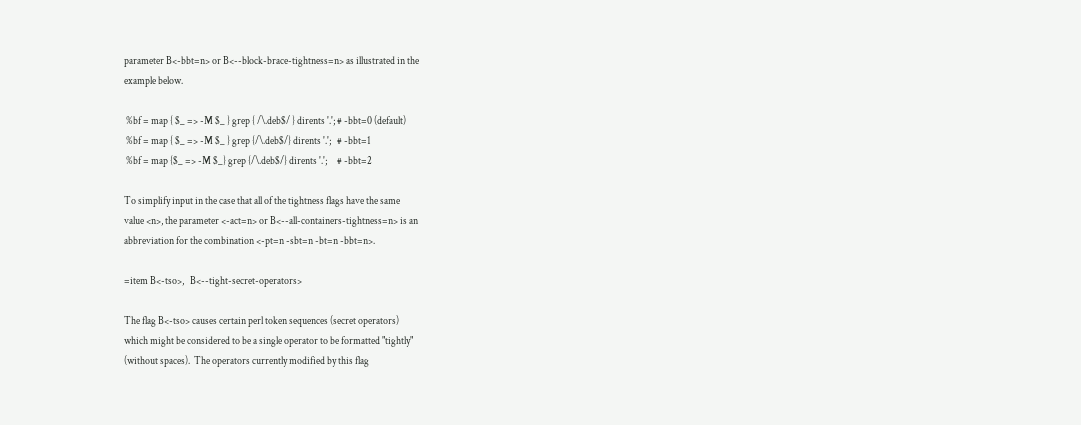parameter B<-bbt=n> or B<--block-brace-tightness=n> as illustrated in the
example below.

 %bf = map { $_ => -M $_ } grep { /\.deb$/ } dirents '.'; # -bbt=0 (default)
 %bf = map { $_ => -M $_ } grep {/\.deb$/} dirents '.';   # -bbt=1
 %bf = map {$_ => -M $_} grep {/\.deb$/} dirents '.';     # -bbt=2

To simplify input in the case that all of the tightness flags have the same
value <n>, the parameter <-act=n> or B<--all-containers-tightness=n> is an
abbreviation for the combination <-pt=n -sbt=n -bt=n -bbt=n>.

=item B<-tso>,   B<--tight-secret-operators>

The flag B<-tso> causes certain perl token sequences (secret operators)
which might be considered to be a single operator to be formatted "tightly"
(without spaces).  The operators currently modified by this flag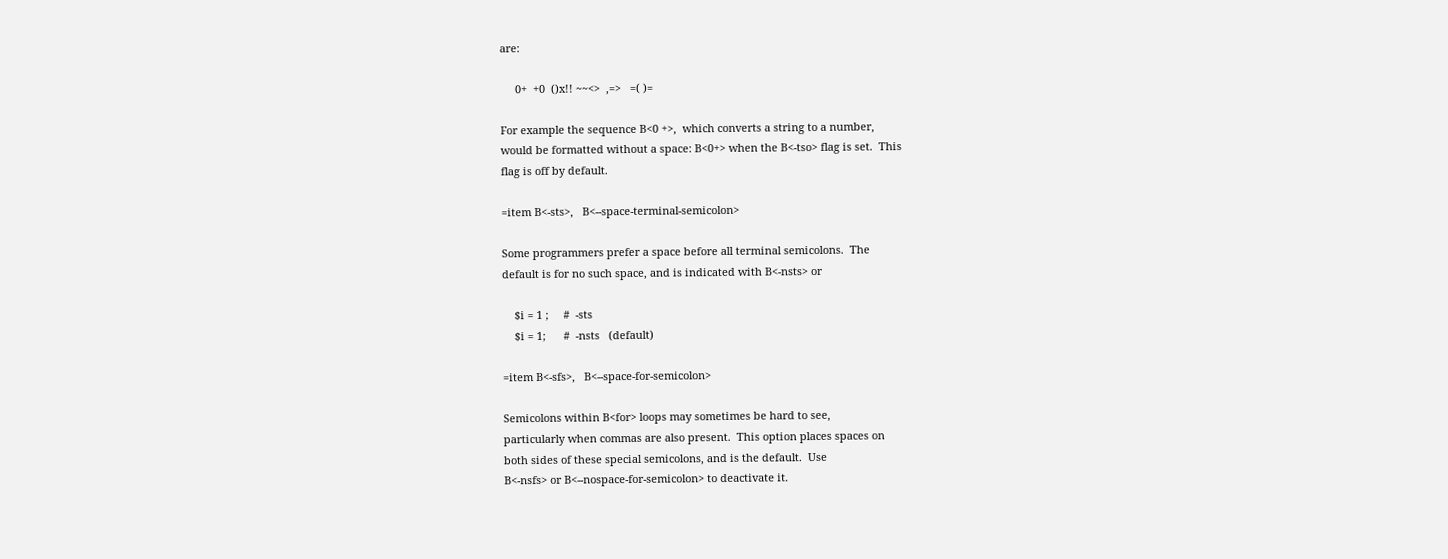are:

     0+  +0  ()x!! ~~<>  ,=>   =( )=

For example the sequence B<0 +>,  which converts a string to a number,
would be formatted without a space: B<0+> when the B<-tso> flag is set.  This
flag is off by default.

=item B<-sts>,   B<--space-terminal-semicolon>

Some programmers prefer a space before all terminal semicolons.  The
default is for no such space, and is indicated with B<-nsts> or

    $i = 1 ;     #  -sts
    $i = 1;      #  -nsts   (default)

=item B<-sfs>,   B<--space-for-semicolon>

Semicolons within B<for> loops may sometimes be hard to see,
particularly when commas are also present.  This option places spaces on
both sides of these special semicolons, and is the default.  Use
B<-nsfs> or B<--nospace-for-semicolon> to deactivate it.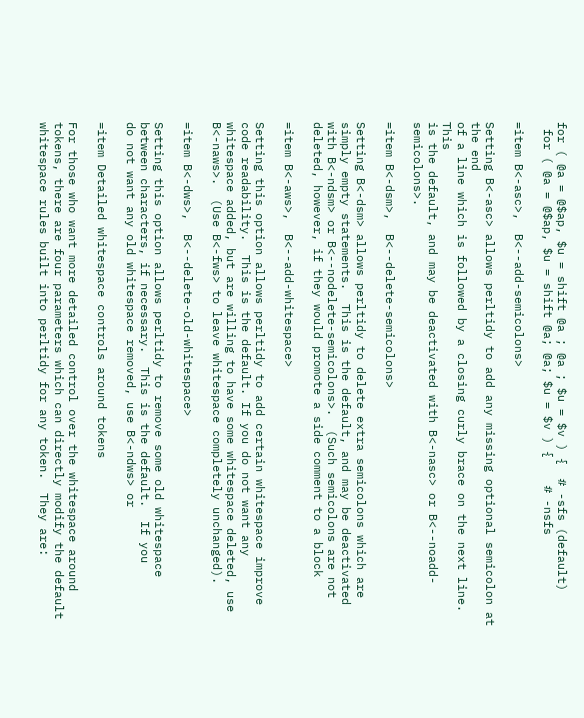for ( @a = @$ap, $u = shift @a ; @a ; $u = $v ) {  # -sfs (default)
 for ( @a = @$ap, $u = shift @a; @a; $u = $v ) {    # -nsfs

=item B<-asc>,  B<--add-semicolons>

Setting B<-asc> allows perltidy to add any missing optional semicolon at the end
of a line which is followed by a closing curly brace on the next line.  This
is the default, and may be deactivated with B<-nasc> or B<--noadd-semicolons>.

=item B<-dsm>,  B<--delete-semicolons>

Setting B<-dsm> allows perltidy to delete extra semicolons which are
simply empty statements.  This is the default, and may be deactivated
with B<-ndsm> or B<--nodelete-semicolons>.  (Such semicolons are not
deleted, however, if they would promote a side comment to a block

=item B<-aws>,  B<--add-whitespace>

Setting this option allows perltidy to add certain whitespace improve
code readability.  This is the default. If you do not want any
whitespace added, but are willing to have some whitespace deleted, use
B<-naws>.  (Use B<-fws> to leave whitespace completely unchanged).

=item B<-dws>,  B<--delete-old-whitespace>

Setting this option allows perltidy to remove some old whitespace
between characters, if necessary.  This is the default.  If you
do not want any old whitespace removed, use B<-ndws> or

=item Detailed whitespace controls around tokens

For those who want more detailed control over the whitespace around
tokens, there are four parameters which can directly modify the default
whitespace rules built into perltidy for any token.  They are: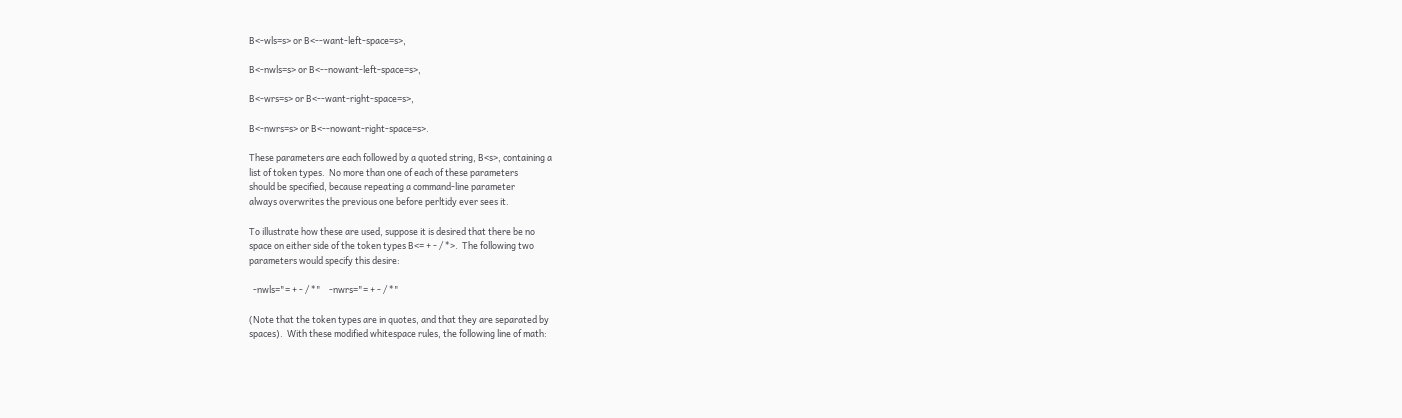B<-wls=s> or B<--want-left-space=s>,

B<-nwls=s> or B<--nowant-left-space=s>,

B<-wrs=s> or B<--want-right-space=s>,

B<-nwrs=s> or B<--nowant-right-space=s>.

These parameters are each followed by a quoted string, B<s>, containing a
list of token types.  No more than one of each of these parameters
should be specified, because repeating a command-line parameter
always overwrites the previous one before perltidy ever sees it.

To illustrate how these are used, suppose it is desired that there be no
space on either side of the token types B<= + - / *>.  The following two
parameters would specify this desire:

  -nwls="= + - / *"    -nwrs="= + - / *"

(Note that the token types are in quotes, and that they are separated by
spaces).  With these modified whitespace rules, the following line of math: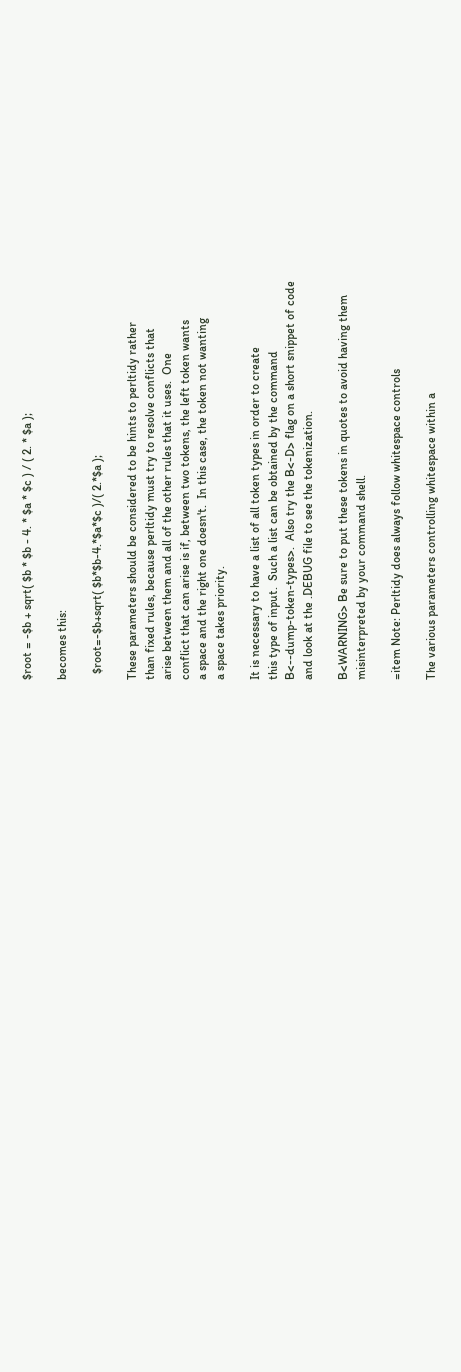$root = -$b + sqrt( $b * $b - 4. * $a * $c ) / ( 2. * $a );

becomes this:

  $root=-$b+sqrt( $b*$b-4.*$a*$c )/( 2.*$a );

These parameters should be considered to be hints to perltidy rather
than fixed rules, because perltidy must try to resolve conflicts that
arise between them and all of the other rules that it uses.  One
conflict that can arise is if, between two tokens, the left token wants
a space and the right one doesn't.  In this case, the token not wanting
a space takes priority.

It is necessary to have a list of all token types in order to create
this type of input.  Such a list can be obtained by the command
B<--dump-token-types>.  Also try the B<-D> flag on a short snippet of code
and look at the .DEBUG file to see the tokenization.

B<WARNING> Be sure to put these tokens in quotes to avoid having them
misinterpreted by your command shell.

=item Note: Perltidy does always follow whitespace controls

The various parameters controlling whitespace within a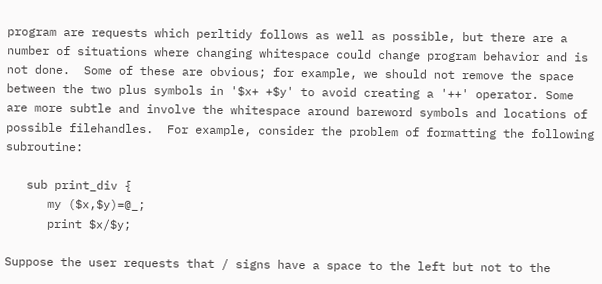program are requests which perltidy follows as well as possible, but there are a number of situations where changing whitespace could change program behavior and is not done.  Some of these are obvious; for example, we should not remove the space between the two plus symbols in '$x+ +$y' to avoid creating a '++' operator. Some are more subtle and involve the whitespace around bareword symbols and locations of possible filehandles.  For example, consider the problem of formatting the following subroutine:

   sub print_div {
      my ($x,$y)=@_;
      print $x/$y;

Suppose the user requests that / signs have a space to the left but not to the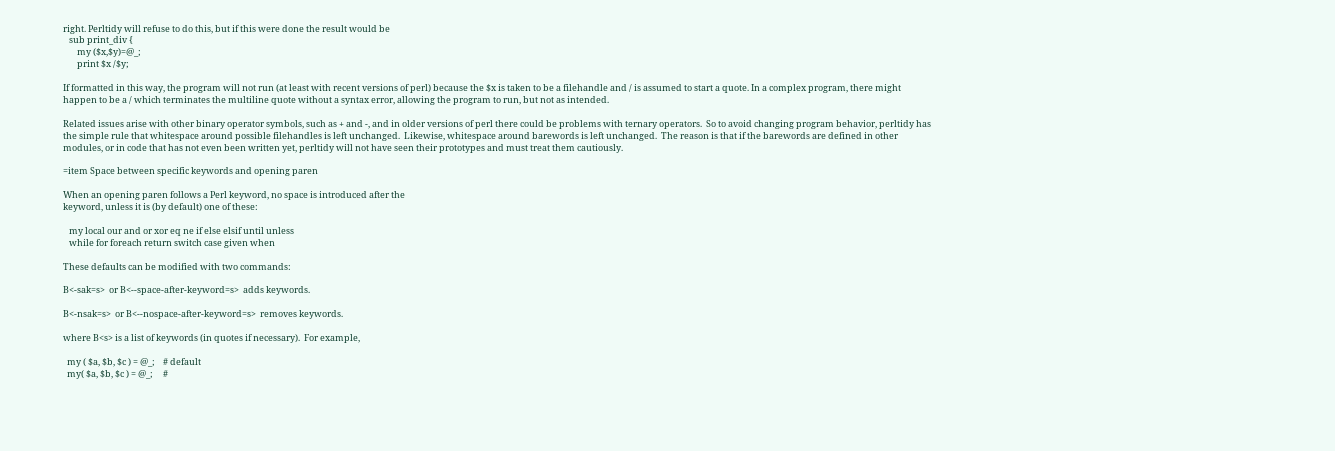right. Perltidy will refuse to do this, but if this were done the result would be
   sub print_div {
       my ($x,$y)=@_;
       print $x /$y;

If formatted in this way, the program will not run (at least with recent versions of perl) because the $x is taken to be a filehandle and / is assumed to start a quote. In a complex program, there might happen to be a / which terminates the multiline quote without a syntax error, allowing the program to run, but not as intended.

Related issues arise with other binary operator symbols, such as + and -, and in older versions of perl there could be problems with ternary operators.  So to avoid changing program behavior, perltidy has the simple rule that whitespace around possible filehandles is left unchanged.  Likewise, whitespace around barewords is left unchanged.  The reason is that if the barewords are defined in other modules, or in code that has not even been written yet, perltidy will not have seen their prototypes and must treat them cautiously.

=item Space between specific keywords and opening paren

When an opening paren follows a Perl keyword, no space is introduced after the
keyword, unless it is (by default) one of these:

   my local our and or xor eq ne if else elsif until unless
   while for foreach return switch case given when

These defaults can be modified with two commands:

B<-sak=s>  or B<--space-after-keyword=s>  adds keywords.

B<-nsak=s>  or B<--nospace-after-keyword=s>  removes keywords.

where B<s> is a list of keywords (in quotes if necessary).  For example,

  my ( $a, $b, $c ) = @_;    # default
  my( $a, $b, $c ) = @_;     #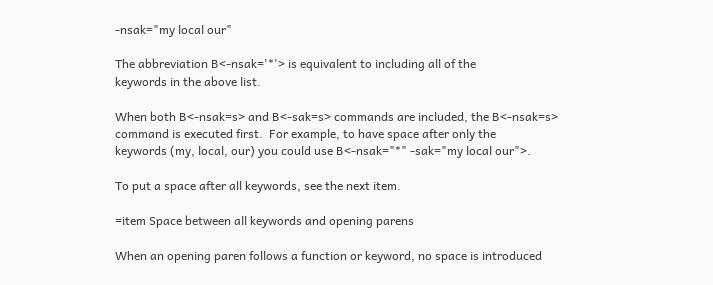-nsak="my local our"

The abbreviation B<-nsak='*'> is equivalent to including all of the
keywords in the above list.

When both B<-nsak=s> and B<-sak=s> commands are included, the B<-nsak=s>
command is executed first.  For example, to have space after only the
keywords (my, local, our) you could use B<-nsak="*" -sak="my local our">.

To put a space after all keywords, see the next item.

=item Space between all keywords and opening parens

When an opening paren follows a function or keyword, no space is introduced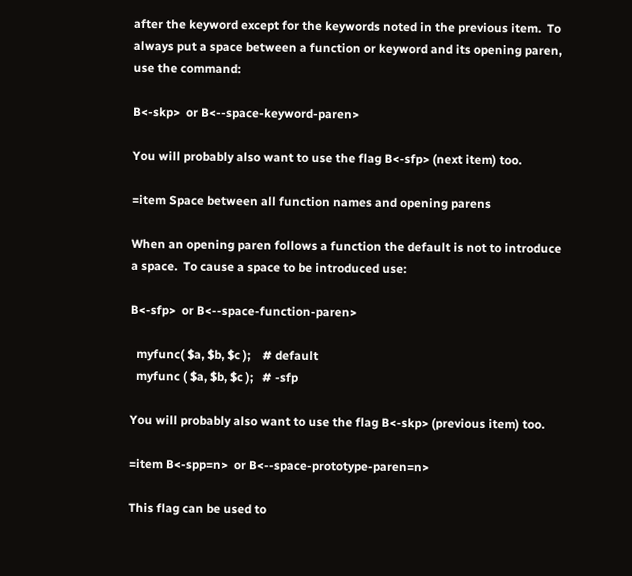after the keyword except for the keywords noted in the previous item.  To
always put a space between a function or keyword and its opening paren,
use the command:

B<-skp>  or B<--space-keyword-paren>

You will probably also want to use the flag B<-sfp> (next item) too.

=item Space between all function names and opening parens

When an opening paren follows a function the default is not to introduce
a space.  To cause a space to be introduced use:

B<-sfp>  or B<--space-function-paren>

  myfunc( $a, $b, $c );    # default
  myfunc ( $a, $b, $c );   # -sfp

You will probably also want to use the flag B<-skp> (previous item) too.

=item B<-spp=n>  or B<--space-prototype-paren=n>

This flag can be used to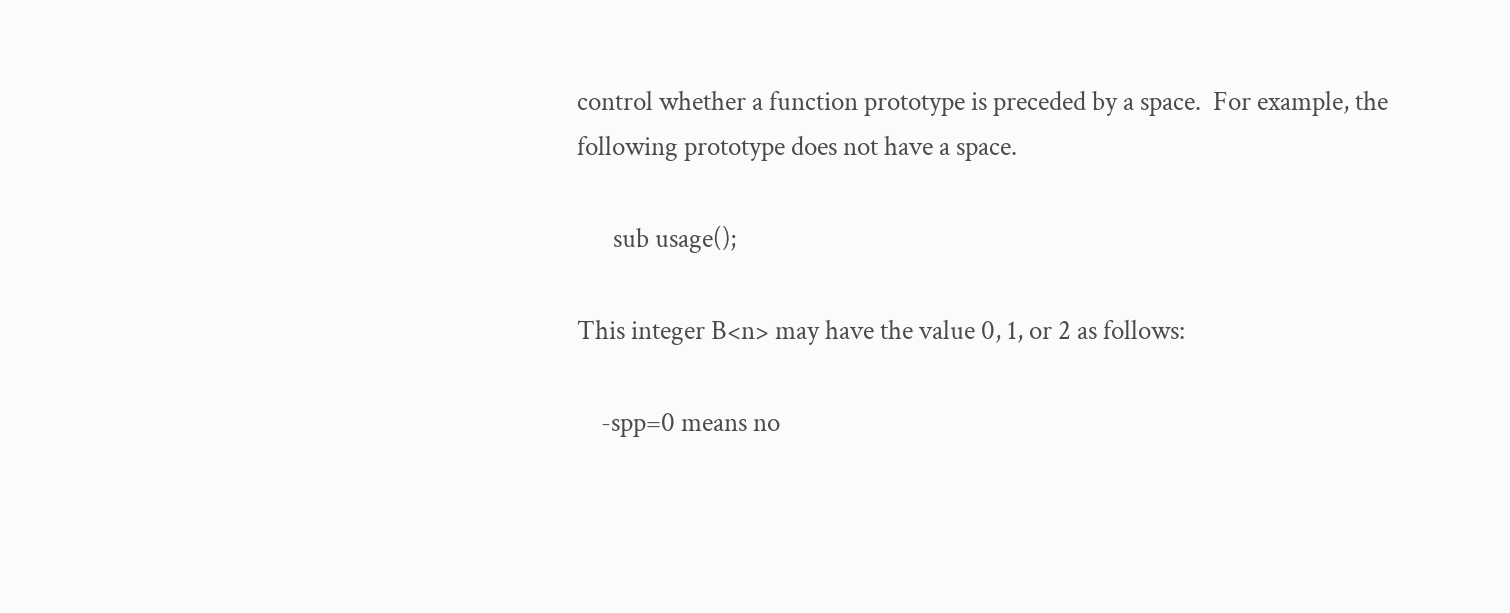control whether a function prototype is preceded by a space.  For example, the following prototype does not have a space.

      sub usage();

This integer B<n> may have the value 0, 1, or 2 as follows:

    -spp=0 means no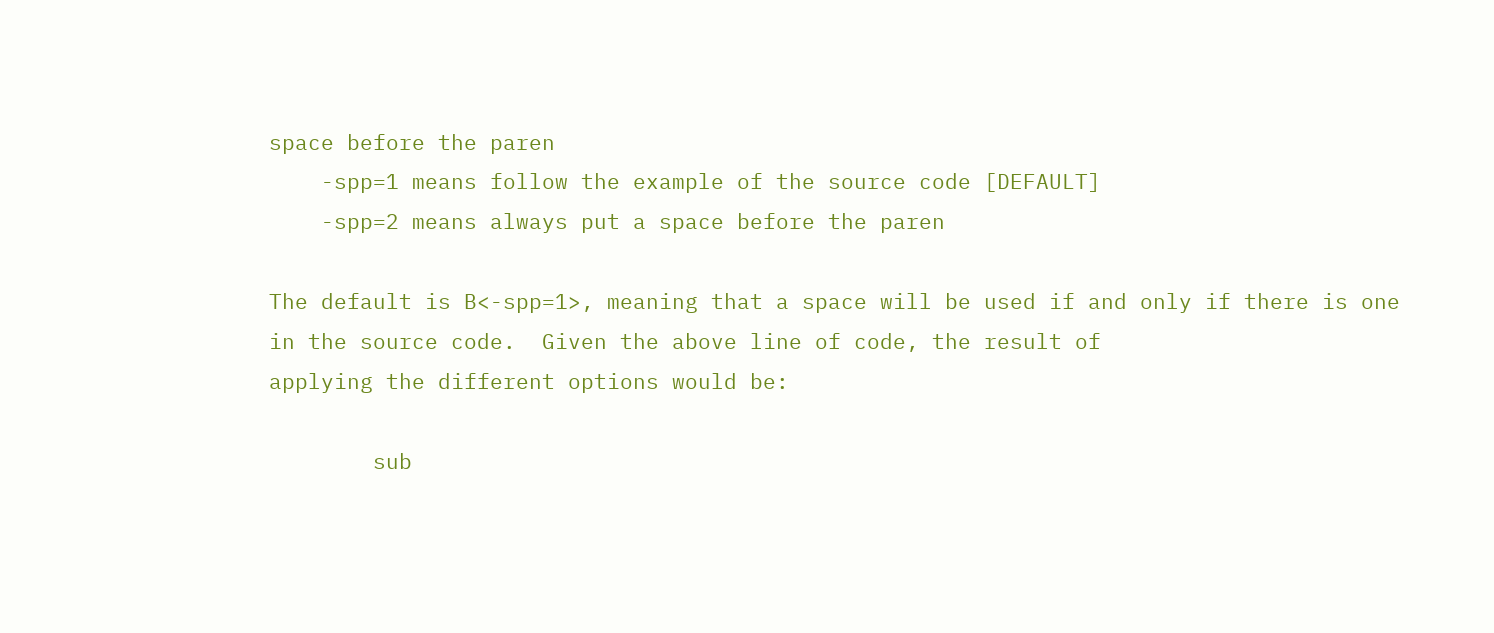space before the paren
    -spp=1 means follow the example of the source code [DEFAULT]
    -spp=2 means always put a space before the paren

The default is B<-spp=1>, meaning that a space will be used if and only if there is one in the source code.  Given the above line of code, the result of
applying the different options would be:

        sub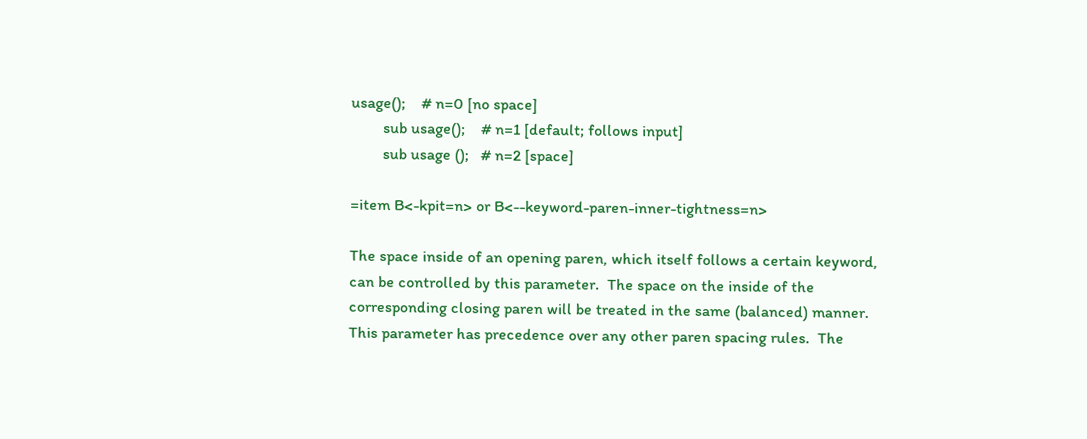usage();    # n=0 [no space]
        sub usage();    # n=1 [default; follows input]
        sub usage ();   # n=2 [space]

=item B<-kpit=n> or B<--keyword-paren-inner-tightness=n>

The space inside of an opening paren, which itself follows a certain keyword,
can be controlled by this parameter.  The space on the inside of the
corresponding closing paren will be treated in the same (balanced) manner.
This parameter has precedence over any other paren spacing rules.  The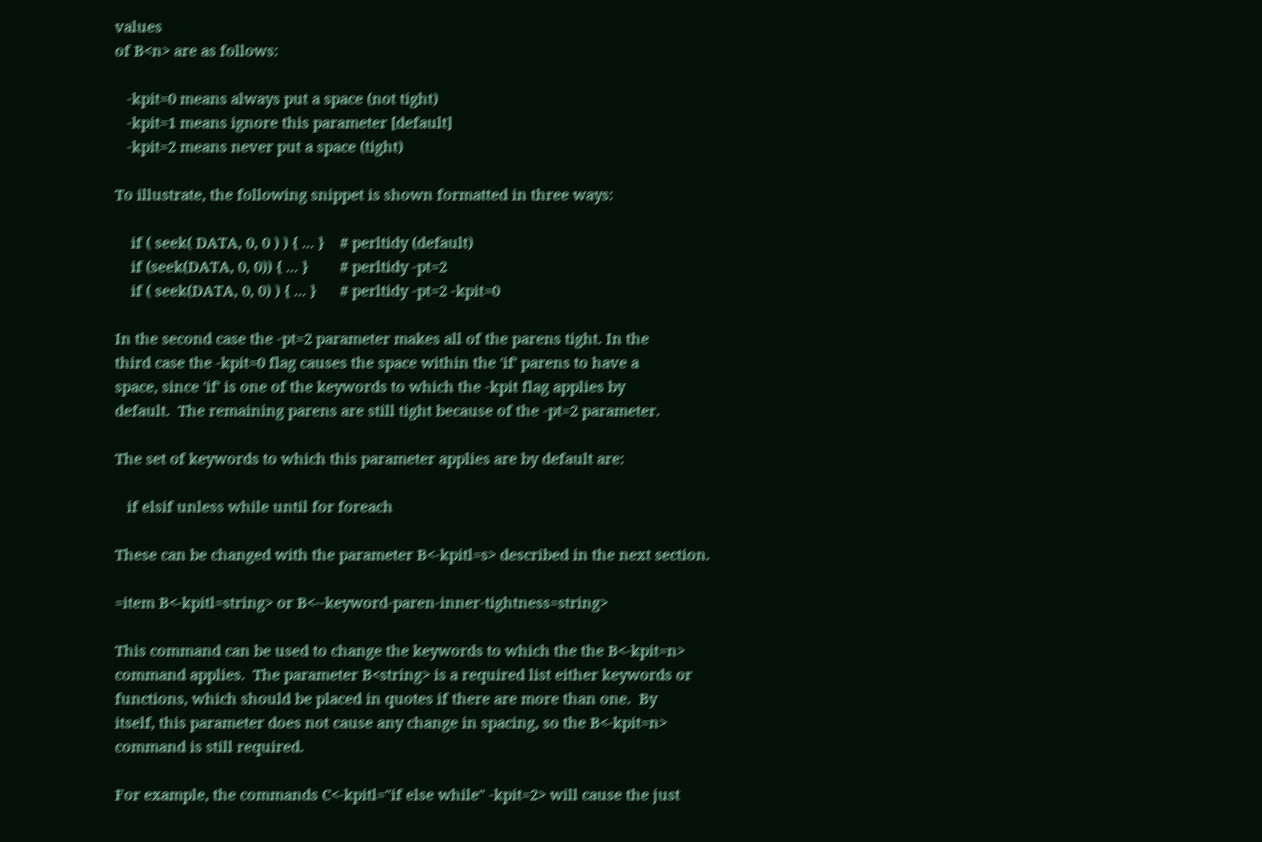values
of B<n> are as follows:

   -kpit=0 means always put a space (not tight)
   -kpit=1 means ignore this parameter [default]
   -kpit=2 means never put a space (tight)

To illustrate, the following snippet is shown formatted in three ways:

    if ( seek( DATA, 0, 0 ) ) { ... }    # perltidy (default)
    if (seek(DATA, 0, 0)) { ... }        # perltidy -pt=2
    if ( seek(DATA, 0, 0) ) { ... }      # perltidy -pt=2 -kpit=0

In the second case the -pt=2 parameter makes all of the parens tight. In the
third case the -kpit=0 flag causes the space within the 'if' parens to have a
space, since 'if' is one of the keywords to which the -kpit flag applies by
default.  The remaining parens are still tight because of the -pt=2 parameter.

The set of keywords to which this parameter applies are by default are:

   if elsif unless while until for foreach

These can be changed with the parameter B<-kpitl=s> described in the next section.

=item B<-kpitl=string> or B<--keyword-paren-inner-tightness=string>

This command can be used to change the keywords to which the the B<-kpit=n>
command applies.  The parameter B<string> is a required list either keywords or
functions, which should be placed in quotes if there are more than one.  By
itself, this parameter does not cause any change in spacing, so the B<-kpit=n>
command is still required.

For example, the commands C<-kpitl="if else while" -kpit=2> will cause the just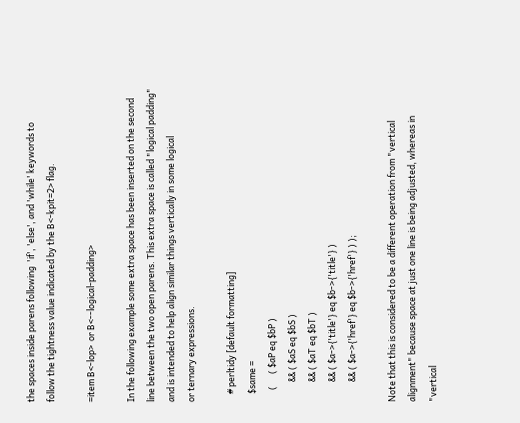the spaces inside parens following  'if', 'else', and 'while' keywords to
follow the tightness value indicated by the B<-kpit=2> flag.

=item B<-lop>  or B<--logical-padding>

In the following example some extra space has been inserted on the second
line between the two open parens. This extra space is called "logical padding"
and is intended to help align similar things vertically in some logical
or ternary expressions.

    # perltidy [default formatting]
    $same =
      (      ( $aP eq $bP )
          && ( $aS eq $bS )
          && ( $aT eq $bT )
          && ( $a->{'title'} eq $b->{'title'} )
          && ( $a->{'href'} eq $b->{'href'} ) );

Note that this is considered to be a different operation from "vertical
alignment" because space at just one line is being adjusted, whereas in
"vertical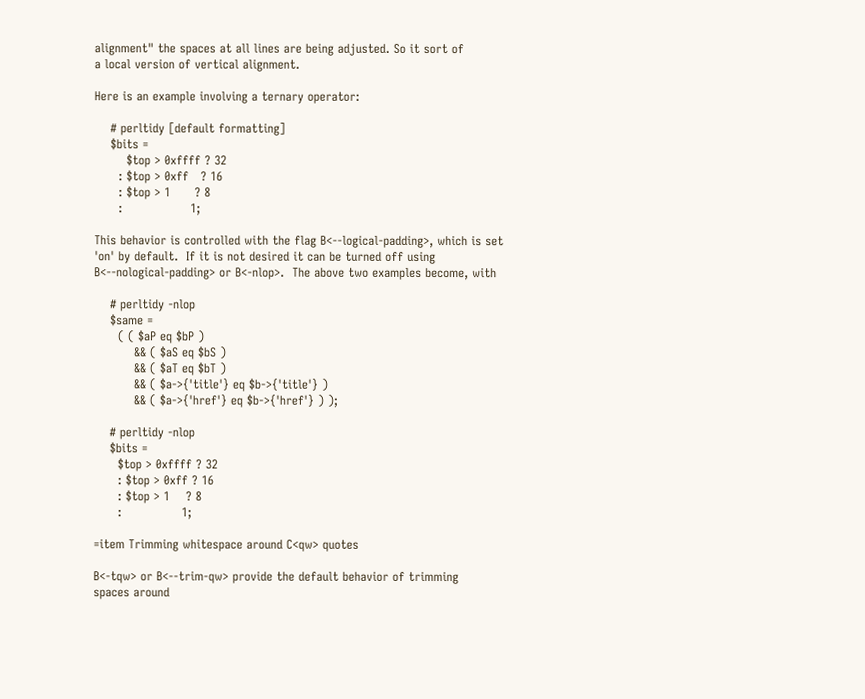alignment" the spaces at all lines are being adjusted. So it sort of
a local version of vertical alignment.

Here is an example involving a ternary operator:

    # perltidy [default formatting]
    $bits =
        $top > 0xffff ? 32
      : $top > 0xff   ? 16
      : $top > 1      ? 8
      :                 1;

This behavior is controlled with the flag B<--logical-padding>, which is set
'on' by default.  If it is not desired it can be turned off using
B<--nological-padding> or B<-nlop>.  The above two examples become, with

    # perltidy -nlop
    $same =
      ( ( $aP eq $bP )
          && ( $aS eq $bS )
          && ( $aT eq $bT )
          && ( $a->{'title'} eq $b->{'title'} )
          && ( $a->{'href'} eq $b->{'href'} ) );

    # perltidy -nlop
    $bits =
      $top > 0xffff ? 32
      : $top > 0xff ? 16
      : $top > 1    ? 8
      :               1;

=item Trimming whitespace around C<qw> quotes

B<-tqw> or B<--trim-qw> provide the default behavior of trimming
spaces around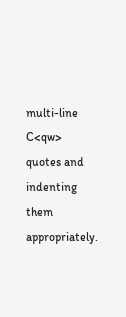multi-line C<qw> quotes and indenting them appropriately.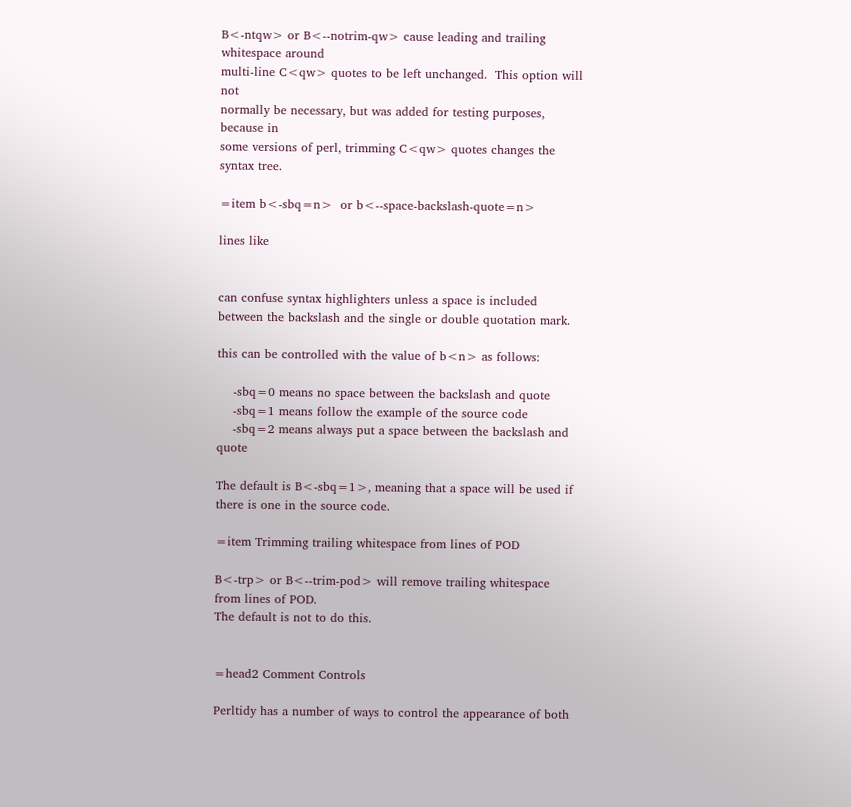B<-ntqw> or B<--notrim-qw> cause leading and trailing whitespace around
multi-line C<qw> quotes to be left unchanged.  This option will not
normally be necessary, but was added for testing purposes, because in
some versions of perl, trimming C<qw> quotes changes the syntax tree.

=item b<-sbq=n>  or b<--space-backslash-quote=n>

lines like


can confuse syntax highlighters unless a space is included between the backslash and the single or double quotation mark.

this can be controlled with the value of b<n> as follows:

    -sbq=0 means no space between the backslash and quote
    -sbq=1 means follow the example of the source code
    -sbq=2 means always put a space between the backslash and quote

The default is B<-sbq=1>, meaning that a space will be used if there is one in the source code.

=item Trimming trailing whitespace from lines of POD

B<-trp> or B<--trim-pod> will remove trailing whitespace from lines of POD.
The default is not to do this.


=head2 Comment Controls

Perltidy has a number of ways to control the appearance of both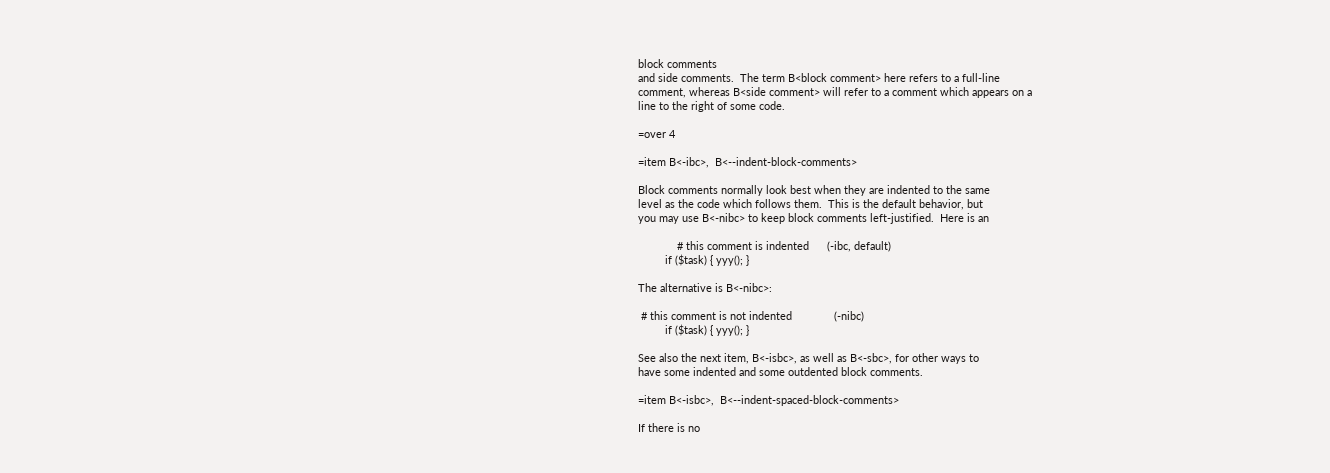block comments
and side comments.  The term B<block comment> here refers to a full-line
comment, whereas B<side comment> will refer to a comment which appears on a
line to the right of some code.

=over 4

=item B<-ibc>,  B<--indent-block-comments>

Block comments normally look best when they are indented to the same
level as the code which follows them.  This is the default behavior, but
you may use B<-nibc> to keep block comments left-justified.  Here is an

             # this comment is indented      (-ibc, default)
         if ($task) { yyy(); }

The alternative is B<-nibc>:

 # this comment is not indented              (-nibc)
         if ($task) { yyy(); }

See also the next item, B<-isbc>, as well as B<-sbc>, for other ways to
have some indented and some outdented block comments.

=item B<-isbc>,  B<--indent-spaced-block-comments>

If there is no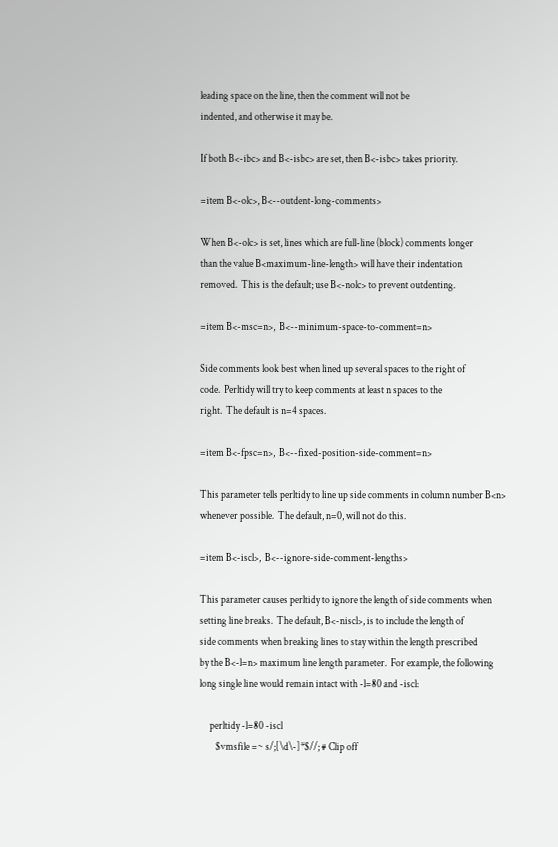leading space on the line, then the comment will not be
indented, and otherwise it may be.

If both B<-ibc> and B<-isbc> are set, then B<-isbc> takes priority.

=item B<-olc>, B<--outdent-long-comments>

When B<-olc> is set, lines which are full-line (block) comments longer
than the value B<maximum-line-length> will have their indentation
removed.  This is the default; use B<-nolc> to prevent outdenting.

=item B<-msc=n>,  B<--minimum-space-to-comment=n>

Side comments look best when lined up several spaces to the right of
code.  Perltidy will try to keep comments at least n spaces to the
right.  The default is n=4 spaces.

=item B<-fpsc=n>,  B<--fixed-position-side-comment=n>

This parameter tells perltidy to line up side comments in column number B<n>
whenever possible.  The default, n=0, will not do this.

=item B<-iscl>,  B<--ignore-side-comment-lengths>

This parameter causes perltidy to ignore the length of side comments when
setting line breaks.  The default, B<-niscl>, is to include the length of
side comments when breaking lines to stay within the length prescribed
by the B<-l=n> maximum line length parameter.  For example, the following
long single line would remain intact with -l=80 and -iscl:

     perltidy -l=80 -iscl
        $vmsfile =~ s/;[\d\-]*$//; # Clip off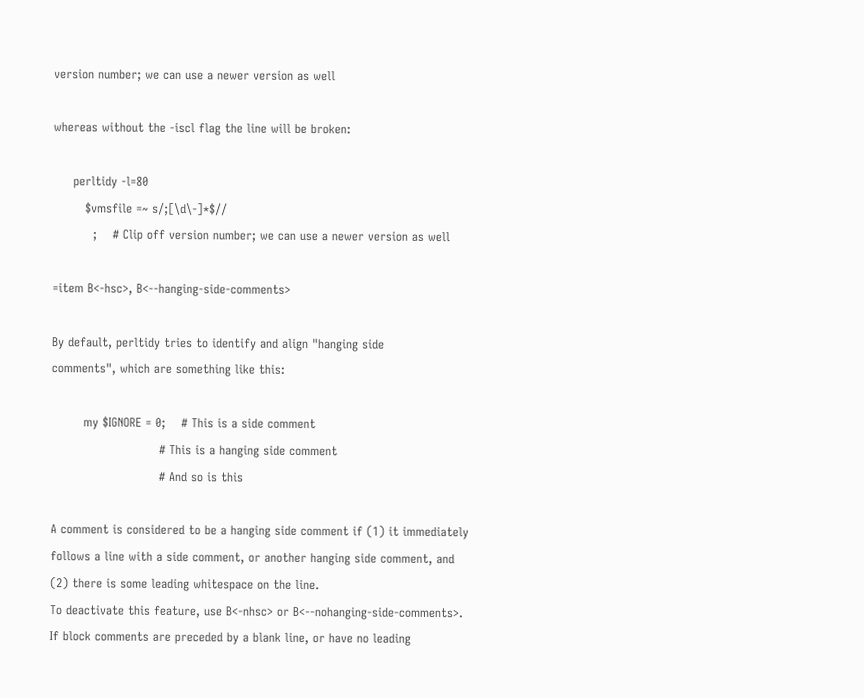version number; we can use a newer version as well

whereas without the -iscl flag the line will be broken:

     perltidy -l=80
        $vmsfile =~ s/;[\d\-]*$//
          ;    # Clip off version number; we can use a newer version as well

=item B<-hsc>, B<--hanging-side-comments>

By default, perltidy tries to identify and align "hanging side
comments", which are something like this:

        my $IGNORE = 0;    # This is a side comment
                           # This is a hanging side comment
                           # And so is this

A comment is considered to be a hanging side comment if (1) it immediately
follows a line with a side comment, or another hanging side comment, and
(2) there is some leading whitespace on the line.
To deactivate this feature, use B<-nhsc> or B<--nohanging-side-comments>.
If block comments are preceded by a blank line, or have no leading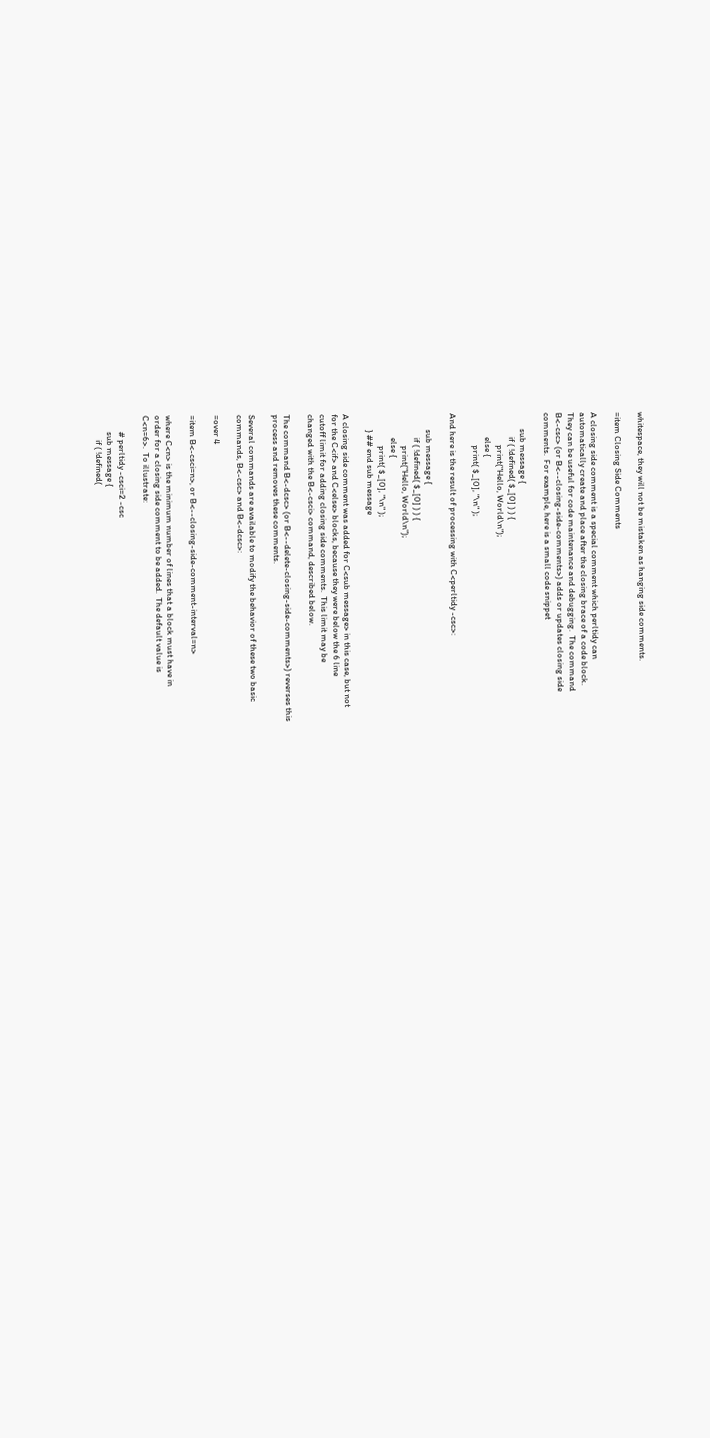whitespace, they will not be mistaken as hanging side comments.

=item Closing Side Comments

A closing side comment is a special comment which perltidy can
automatically create and place after the closing brace of a code block.
They can be useful for code maintenance and debugging.  The command
B<-csc> (or B<--closing-side-comments>) adds or updates closing side
comments.  For example, here is a small code snippet

        sub message {
            if ( !defined( $_[0] ) ) {
                print("Hello, World\n");
            else {
                print( $_[0], "\n" );

And here is the result of processing with C<perltidy -csc>:

        sub message {
            if ( !defined( $_[0] ) ) {
                print("Hello, World\n");
            else {
                print( $_[0], "\n" );
        } ## end sub message

A closing side comment was added for C<sub message> in this case, but not
for the C<if> and C<else> blocks, because they were below the 6 line
cutoff limit for adding closing side comments.  This limit may be
changed with the B<-csci> command, described below.

The command B<-dcsc> (or B<--delete-closing-side-comments>) reverses this
process and removes these comments.

Several commands are available to modify the behavior of these two basic
commands, B<-csc> and B<-dcsc>:

=over 4

=item B<-csci=n>, or B<--closing-side-comment-interval=n>

where C<n> is the minimum number of lines that a block must have in
order for a closing side comment to be added.  The default value is
C<n=6>.  To illustrate:

        # perltidy -csci=2 -csc
        sub message {
            if ( !defined(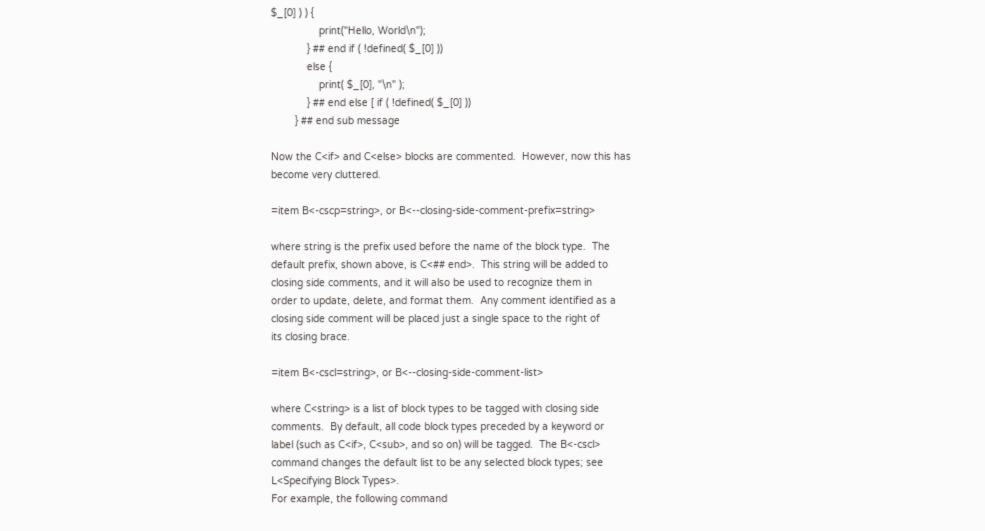$_[0] ) ) {
                print("Hello, World\n");
            } ## end if ( !defined( $_[0] ))
            else {
                print( $_[0], "\n" );
            } ## end else [ if ( !defined( $_[0] ))
        } ## end sub message

Now the C<if> and C<else> blocks are commented.  However, now this has
become very cluttered.

=item B<-cscp=string>, or B<--closing-side-comment-prefix=string>

where string is the prefix used before the name of the block type.  The
default prefix, shown above, is C<## end>.  This string will be added to
closing side comments, and it will also be used to recognize them in
order to update, delete, and format them.  Any comment identified as a
closing side comment will be placed just a single space to the right of
its closing brace.

=item B<-cscl=string>, or B<--closing-side-comment-list>

where C<string> is a list of block types to be tagged with closing side
comments.  By default, all code block types preceded by a keyword or
label (such as C<if>, C<sub>, and so on) will be tagged.  The B<-cscl>
command changes the default list to be any selected block types; see
L<Specifying Block Types>.
For example, the following command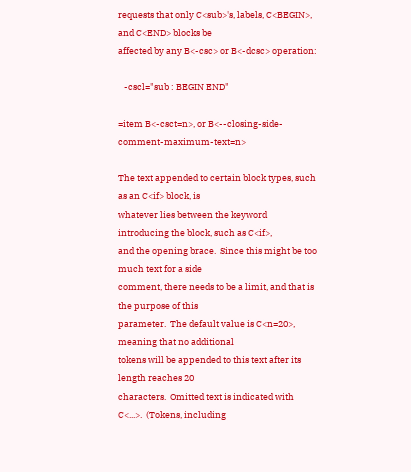requests that only C<sub>'s, labels, C<BEGIN>, and C<END> blocks be
affected by any B<-csc> or B<-dcsc> operation:

   -cscl="sub : BEGIN END"

=item B<-csct=n>, or B<--closing-side-comment-maximum-text=n>

The text appended to certain block types, such as an C<if> block, is
whatever lies between the keyword introducing the block, such as C<if>,
and the opening brace.  Since this might be too much text for a side
comment, there needs to be a limit, and that is the purpose of this
parameter.  The default value is C<n=20>, meaning that no additional
tokens will be appended to this text after its length reaches 20
characters.  Omitted text is indicated with C<...>.  (Tokens, including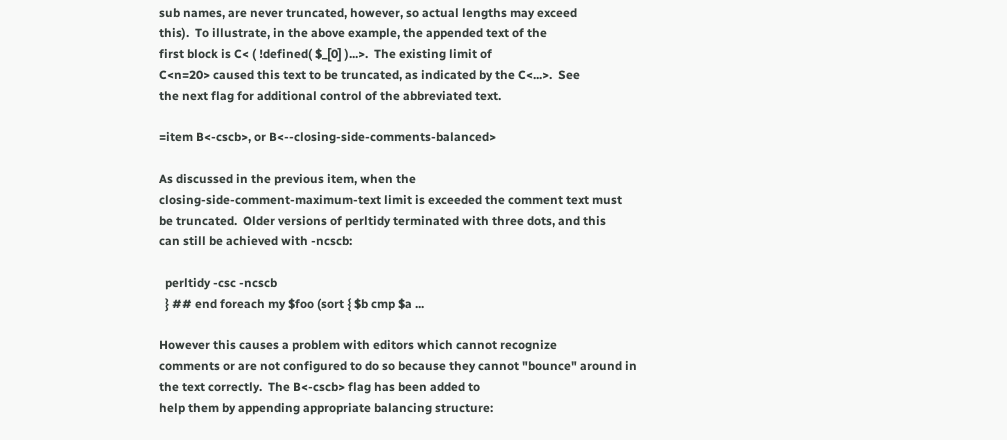sub names, are never truncated, however, so actual lengths may exceed
this).  To illustrate, in the above example, the appended text of the
first block is C< ( !defined( $_[0] )...>.  The existing limit of
C<n=20> caused this text to be truncated, as indicated by the C<...>.  See
the next flag for additional control of the abbreviated text.

=item B<-cscb>, or B<--closing-side-comments-balanced>

As discussed in the previous item, when the
closing-side-comment-maximum-text limit is exceeded the comment text must
be truncated.  Older versions of perltidy terminated with three dots, and this
can still be achieved with -ncscb:

  perltidy -csc -ncscb
  } ## end foreach my $foo (sort { $b cmp $a ...

However this causes a problem with editors which cannot recognize
comments or are not configured to do so because they cannot "bounce" around in
the text correctly.  The B<-cscb> flag has been added to
help them by appending appropriate balancing structure: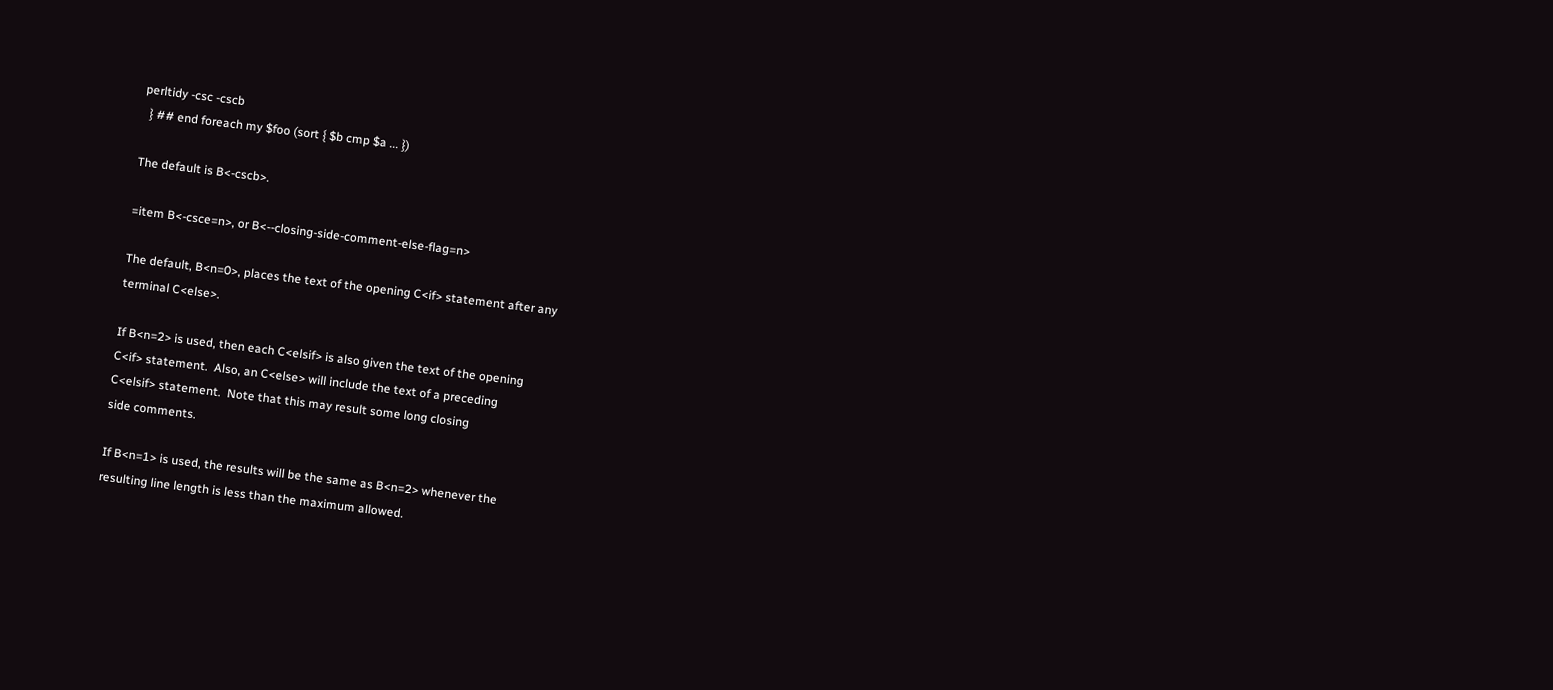perltidy -csc -cscb
  } ## end foreach my $foo (sort { $b cmp $a ... })

The default is B<-cscb>.

=item B<-csce=n>, or B<--closing-side-comment-else-flag=n>

The default, B<n=0>, places the text of the opening C<if> statement after any
terminal C<else>.

If B<n=2> is used, then each C<elsif> is also given the text of the opening
C<if> statement.  Also, an C<else> will include the text of a preceding
C<elsif> statement.  Note that this may result some long closing
side comments.

If B<n=1> is used, the results will be the same as B<n=2> whenever the
resulting line length is less than the maximum allowed.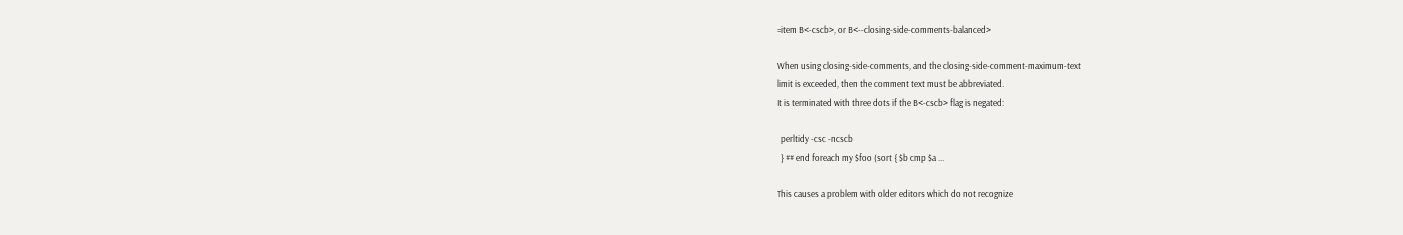=item B<-cscb>, or B<--closing-side-comments-balanced>

When using closing-side-comments, and the closing-side-comment-maximum-text
limit is exceeded, then the comment text must be abbreviated.
It is terminated with three dots if the B<-cscb> flag is negated:

  perltidy -csc -ncscb
  } ## end foreach my $foo (sort { $b cmp $a ...

This causes a problem with older editors which do not recognize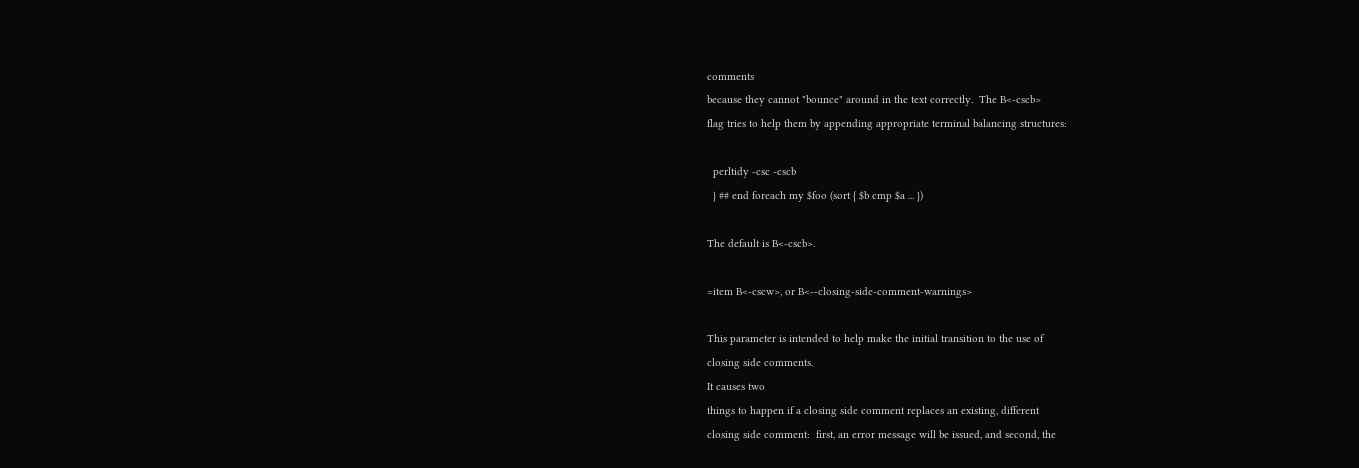comments
because they cannot "bounce" around in the text correctly.  The B<-cscb>
flag tries to help them by appending appropriate terminal balancing structures:

  perltidy -csc -cscb
  } ## end foreach my $foo (sort { $b cmp $a ... })

The default is B<-cscb>.

=item B<-cscw>, or B<--closing-side-comment-warnings>

This parameter is intended to help make the initial transition to the use of
closing side comments.
It causes two
things to happen if a closing side comment replaces an existing, different
closing side comment:  first, an error message will be issued, and second, the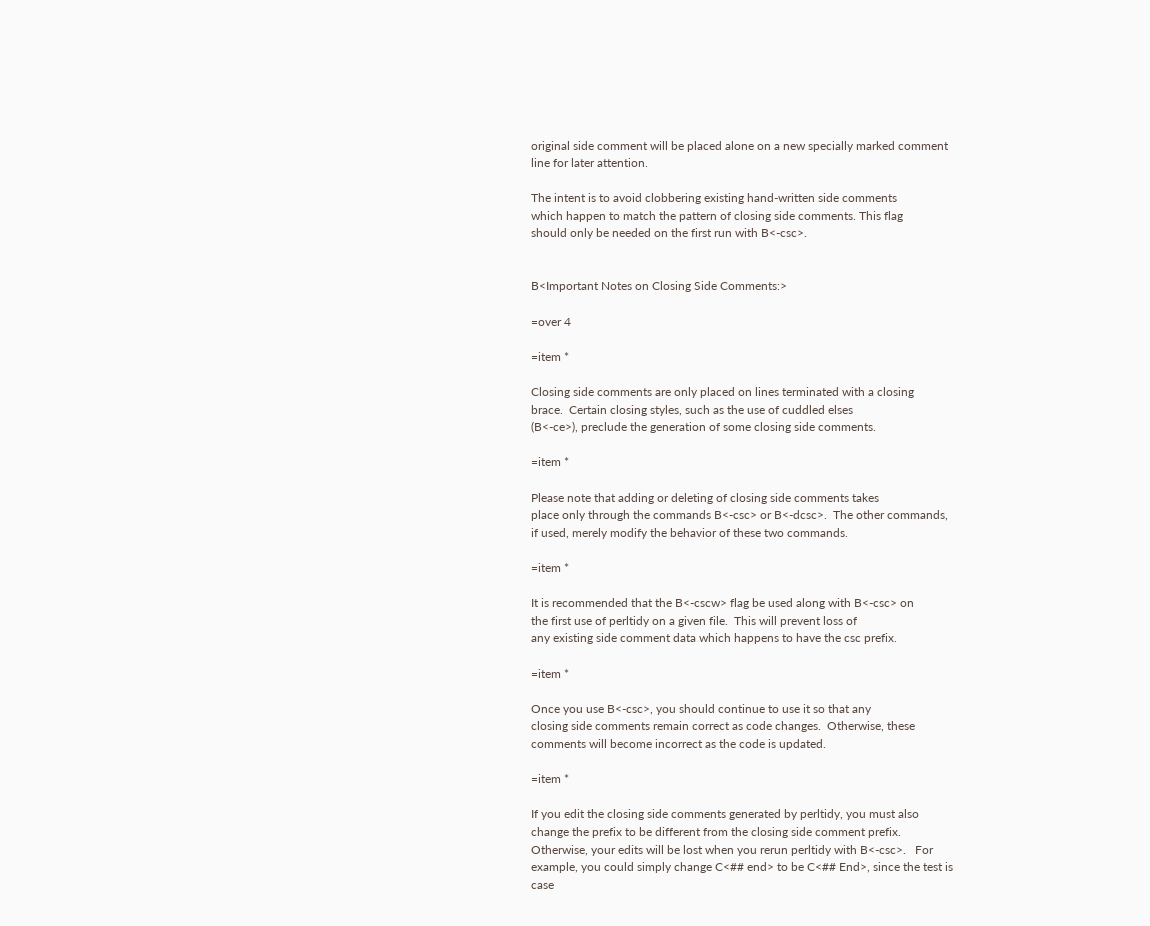original side comment will be placed alone on a new specially marked comment
line for later attention.

The intent is to avoid clobbering existing hand-written side comments
which happen to match the pattern of closing side comments. This flag
should only be needed on the first run with B<-csc>.


B<Important Notes on Closing Side Comments:>

=over 4

=item *

Closing side comments are only placed on lines terminated with a closing
brace.  Certain closing styles, such as the use of cuddled elses
(B<-ce>), preclude the generation of some closing side comments.

=item *

Please note that adding or deleting of closing side comments takes
place only through the commands B<-csc> or B<-dcsc>.  The other commands,
if used, merely modify the behavior of these two commands.

=item *

It is recommended that the B<-cscw> flag be used along with B<-csc> on
the first use of perltidy on a given file.  This will prevent loss of
any existing side comment data which happens to have the csc prefix.

=item *

Once you use B<-csc>, you should continue to use it so that any
closing side comments remain correct as code changes.  Otherwise, these
comments will become incorrect as the code is updated.

=item *

If you edit the closing side comments generated by perltidy, you must also
change the prefix to be different from the closing side comment prefix.
Otherwise, your edits will be lost when you rerun perltidy with B<-csc>.   For
example, you could simply change C<## end> to be C<## End>, since the test is
case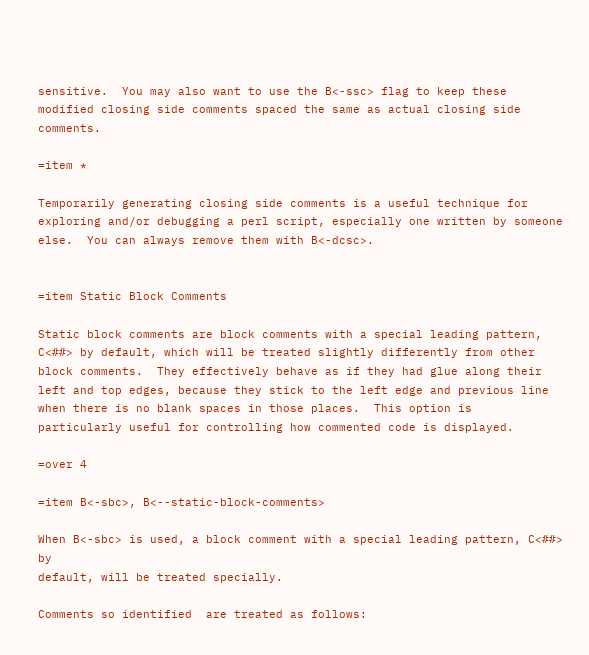sensitive.  You may also want to use the B<-ssc> flag to keep these
modified closing side comments spaced the same as actual closing side comments.

=item *

Temporarily generating closing side comments is a useful technique for
exploring and/or debugging a perl script, especially one written by someone
else.  You can always remove them with B<-dcsc>.


=item Static Block Comments

Static block comments are block comments with a special leading pattern,
C<##> by default, which will be treated slightly differently from other
block comments.  They effectively behave as if they had glue along their
left and top edges, because they stick to the left edge and previous line
when there is no blank spaces in those places.  This option is
particularly useful for controlling how commented code is displayed.

=over 4

=item B<-sbc>, B<--static-block-comments>

When B<-sbc> is used, a block comment with a special leading pattern, C<##> by
default, will be treated specially.

Comments so identified  are treated as follows: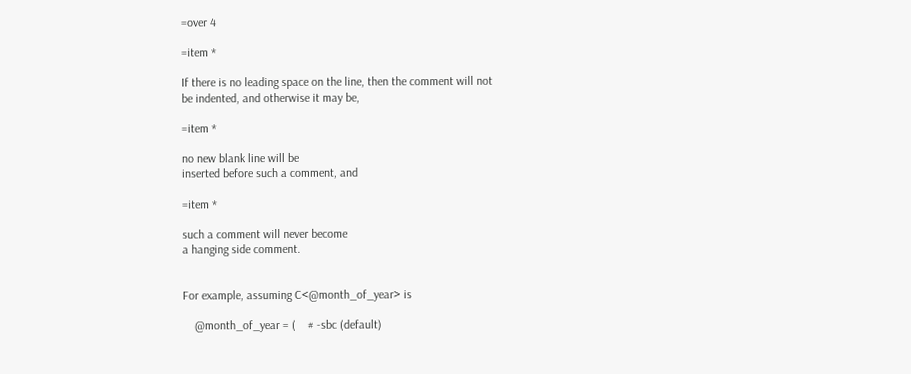=over 4

=item *

If there is no leading space on the line, then the comment will not
be indented, and otherwise it may be,

=item *

no new blank line will be
inserted before such a comment, and

=item *

such a comment will never become
a hanging side comment.


For example, assuming C<@month_of_year> is

    @month_of_year = (    # -sbc (default)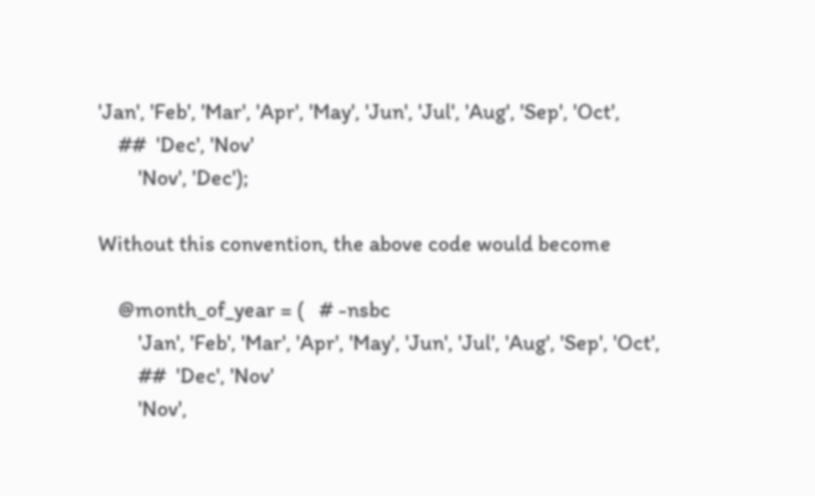'Jan', 'Feb', 'Mar', 'Apr', 'May', 'Jun', 'Jul', 'Aug', 'Sep', 'Oct',
    ##  'Dec', 'Nov'
        'Nov', 'Dec');

Without this convention, the above code would become

    @month_of_year = (   # -nsbc
        'Jan', 'Feb', 'Mar', 'Apr', 'May', 'Jun', 'Jul', 'Aug', 'Sep', 'Oct',
        ##  'Dec', 'Nov'
        'Nov',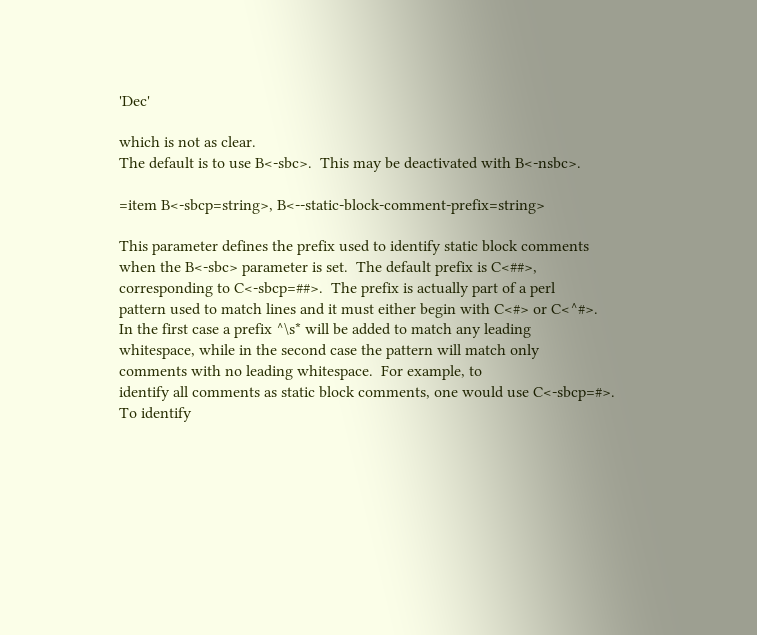'Dec'

which is not as clear.
The default is to use B<-sbc>.  This may be deactivated with B<-nsbc>.

=item B<-sbcp=string>, B<--static-block-comment-prefix=string>

This parameter defines the prefix used to identify static block comments
when the B<-sbc> parameter is set.  The default prefix is C<##>,
corresponding to C<-sbcp=##>.  The prefix is actually part of a perl
pattern used to match lines and it must either begin with C<#> or C<^#>.
In the first case a prefix ^\s* will be added to match any leading
whitespace, while in the second case the pattern will match only
comments with no leading whitespace.  For example, to
identify all comments as static block comments, one would use C<-sbcp=#>.
To identify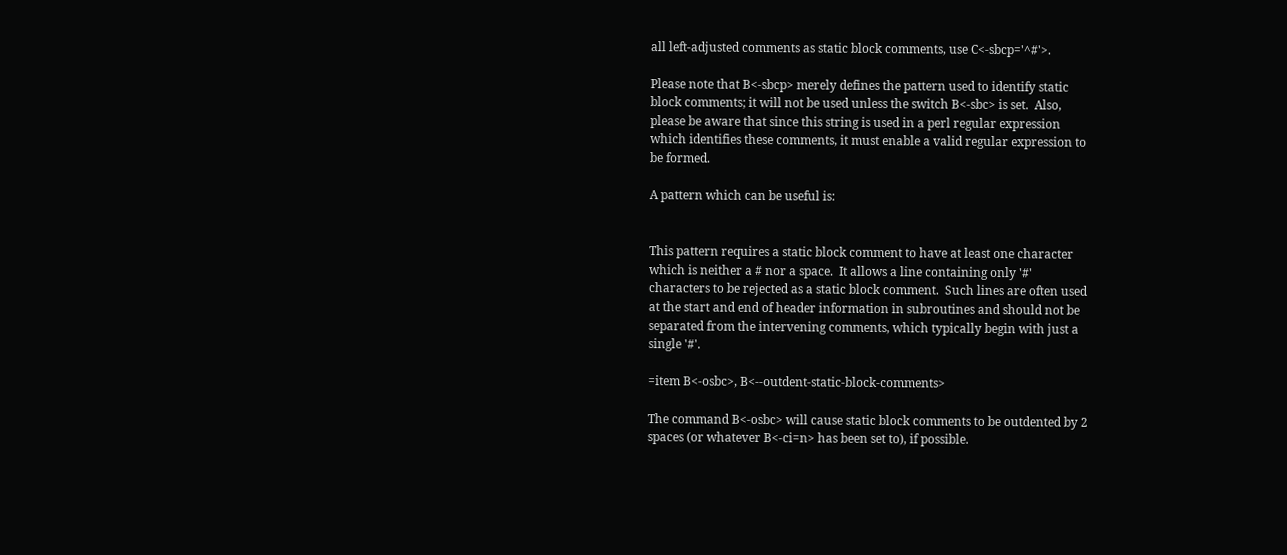all left-adjusted comments as static block comments, use C<-sbcp='^#'>.

Please note that B<-sbcp> merely defines the pattern used to identify static
block comments; it will not be used unless the switch B<-sbc> is set.  Also,
please be aware that since this string is used in a perl regular expression
which identifies these comments, it must enable a valid regular expression to
be formed.

A pattern which can be useful is:


This pattern requires a static block comment to have at least one character
which is neither a # nor a space.  It allows a line containing only '#'
characters to be rejected as a static block comment.  Such lines are often used
at the start and end of header information in subroutines and should not be
separated from the intervening comments, which typically begin with just a
single '#'.

=item B<-osbc>, B<--outdent-static-block-comments>

The command B<-osbc> will cause static block comments to be outdented by 2
spaces (or whatever B<-ci=n> has been set to), if possible.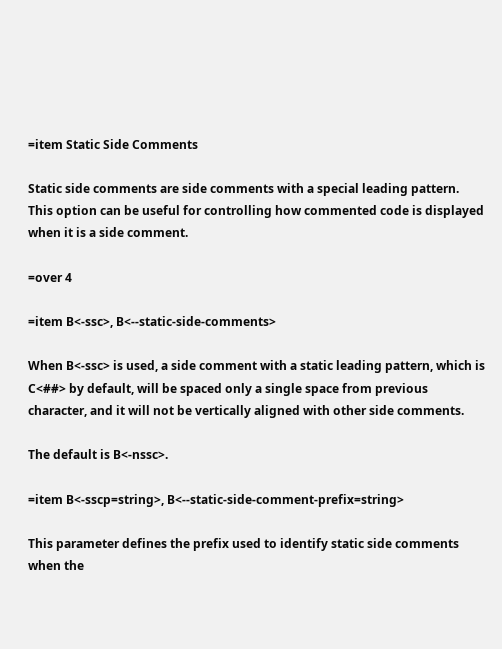=item Static Side Comments

Static side comments are side comments with a special leading pattern.
This option can be useful for controlling how commented code is displayed
when it is a side comment.

=over 4

=item B<-ssc>, B<--static-side-comments>

When B<-ssc> is used, a side comment with a static leading pattern, which is
C<##> by default, will be spaced only a single space from previous
character, and it will not be vertically aligned with other side comments.

The default is B<-nssc>.

=item B<-sscp=string>, B<--static-side-comment-prefix=string>

This parameter defines the prefix used to identify static side comments
when the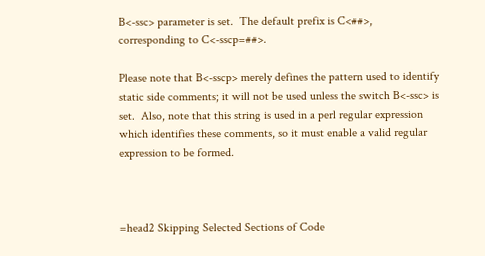B<-ssc> parameter is set.  The default prefix is C<##>,
corresponding to C<-sscp=##>.

Please note that B<-sscp> merely defines the pattern used to identify
static side comments; it will not be used unless the switch B<-ssc> is
set.  Also, note that this string is used in a perl regular expression
which identifies these comments, so it must enable a valid regular
expression to be formed.



=head2 Skipping Selected Sections of Code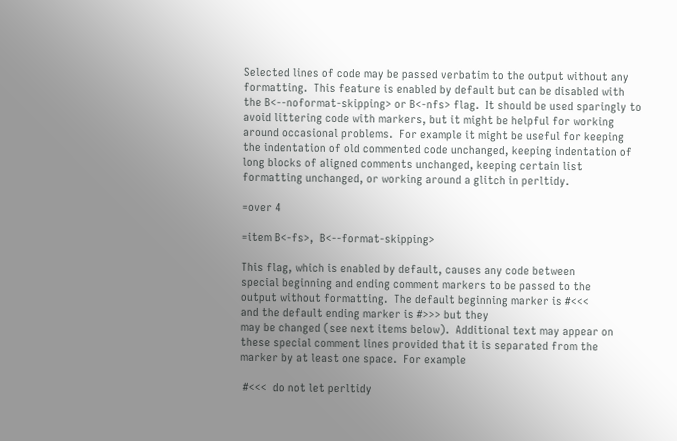Selected lines of code may be passed verbatim to the output without any
formatting.  This feature is enabled by default but can be disabled with
the B<--noformat-skipping> or B<-nfs> flag.  It should be used sparingly to
avoid littering code with markers, but it might be helpful for working
around occasional problems.  For example it might be useful for keeping
the indentation of old commented code unchanged, keeping indentation of
long blocks of aligned comments unchanged, keeping certain list
formatting unchanged, or working around a glitch in perltidy.

=over 4

=item B<-fs>,  B<--format-skipping>

This flag, which is enabled by default, causes any code between
special beginning and ending comment markers to be passed to the
output without formatting.  The default beginning marker is #<<<
and the default ending marker is #>>> but they
may be changed (see next items below).  Additional text may appear on
these special comment lines provided that it is separated from the
marker by at least one space.  For example

 #<<<  do not let perltidy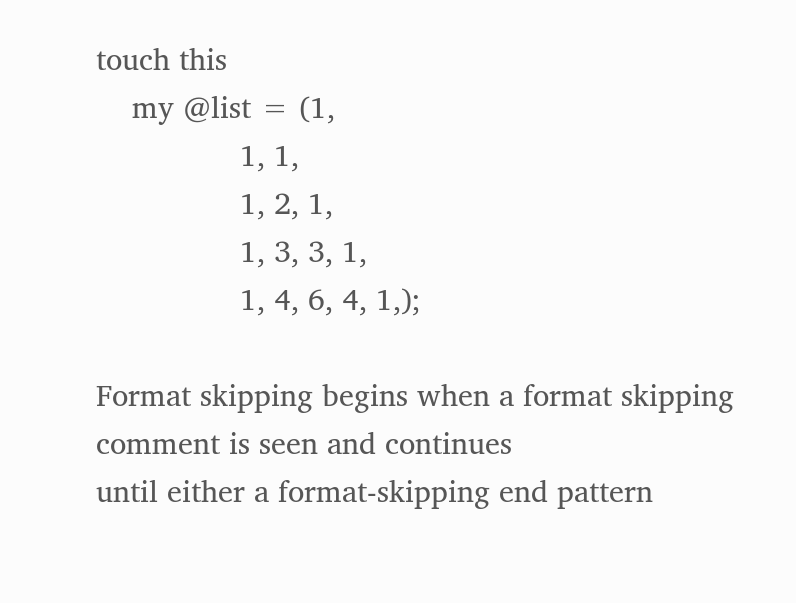touch this
    my @list = (1,
                1, 1,
                1, 2, 1,
                1, 3, 3, 1,
                1, 4, 6, 4, 1,);

Format skipping begins when a format skipping comment is seen and continues
until either a format-skipping end pattern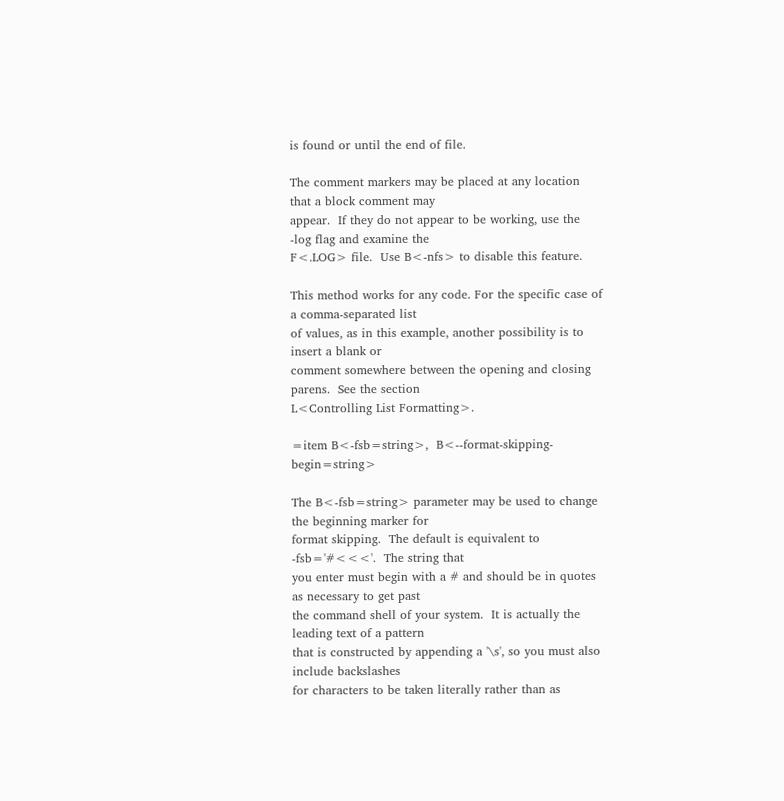is found or until the end of file.

The comment markers may be placed at any location that a block comment may
appear.  If they do not appear to be working, use the -log flag and examine the
F<.LOG> file.  Use B<-nfs> to disable this feature.

This method works for any code. For the specific case of a comma-separated list
of values, as in this example, another possibility is to insert a blank or
comment somewhere between the opening and closing parens.  See the section
L<Controlling List Formatting>.

=item B<-fsb=string>,  B<--format-skipping-begin=string>

The B<-fsb=string> parameter may be used to change the beginning marker for
format skipping.  The default is equivalent to -fsb='#<<<'.  The string that
you enter must begin with a # and should be in quotes as necessary to get past
the command shell of your system.  It is actually the leading text of a pattern
that is constructed by appending a '\s', so you must also include backslashes
for characters to be taken literally rather than as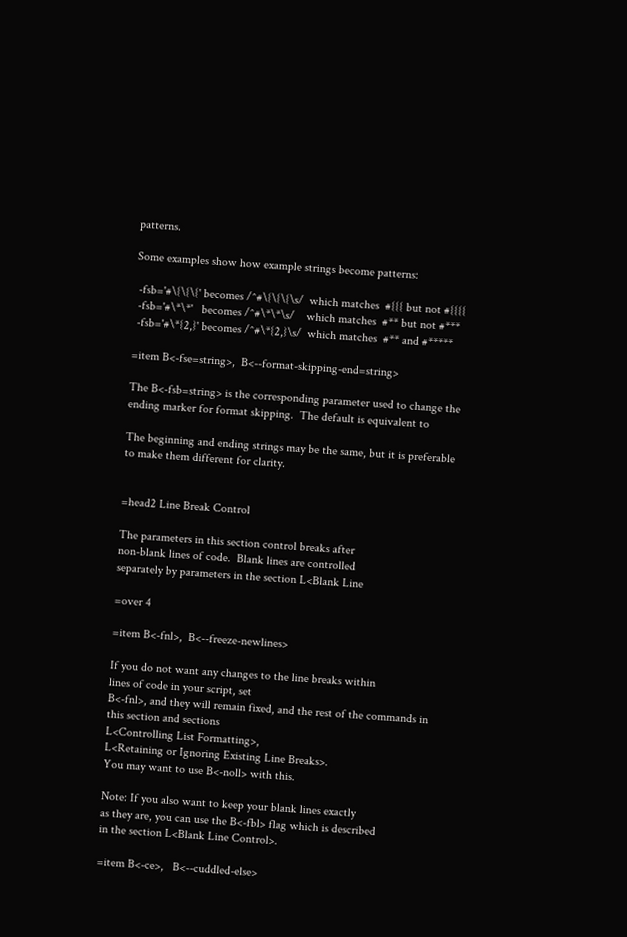patterns.

Some examples show how example strings become patterns:

 -fsb='#\{\{\{' becomes /^#\{\{\{\s/  which matches  #{{{ but not #{{{{
 -fsb='#\*\*'   becomes /^#\*\*\s/    which matches  #** but not #***
 -fsb='#\*{2,}' becomes /^#\*{2,}\s/  which matches  #** and #*****

=item B<-fse=string>,  B<--format-skipping-end=string>

The B<-fsb=string> is the corresponding parameter used to change the
ending marker for format skipping.  The default is equivalent to

The beginning and ending strings may be the same, but it is preferable
to make them different for clarity.


=head2 Line Break Control

The parameters in this section control breaks after
non-blank lines of code.  Blank lines are controlled
separately by parameters in the section L<Blank Line

=over 4

=item B<-fnl>,  B<--freeze-newlines>

If you do not want any changes to the line breaks within
lines of code in your script, set
B<-fnl>, and they will remain fixed, and the rest of the commands in
this section and sections
L<Controlling List Formatting>,
L<Retaining or Ignoring Existing Line Breaks>.
You may want to use B<-noll> with this.

Note: If you also want to keep your blank lines exactly
as they are, you can use the B<-fbl> flag which is described
in the section L<Blank Line Control>.

=item B<-ce>,   B<--cuddled-else>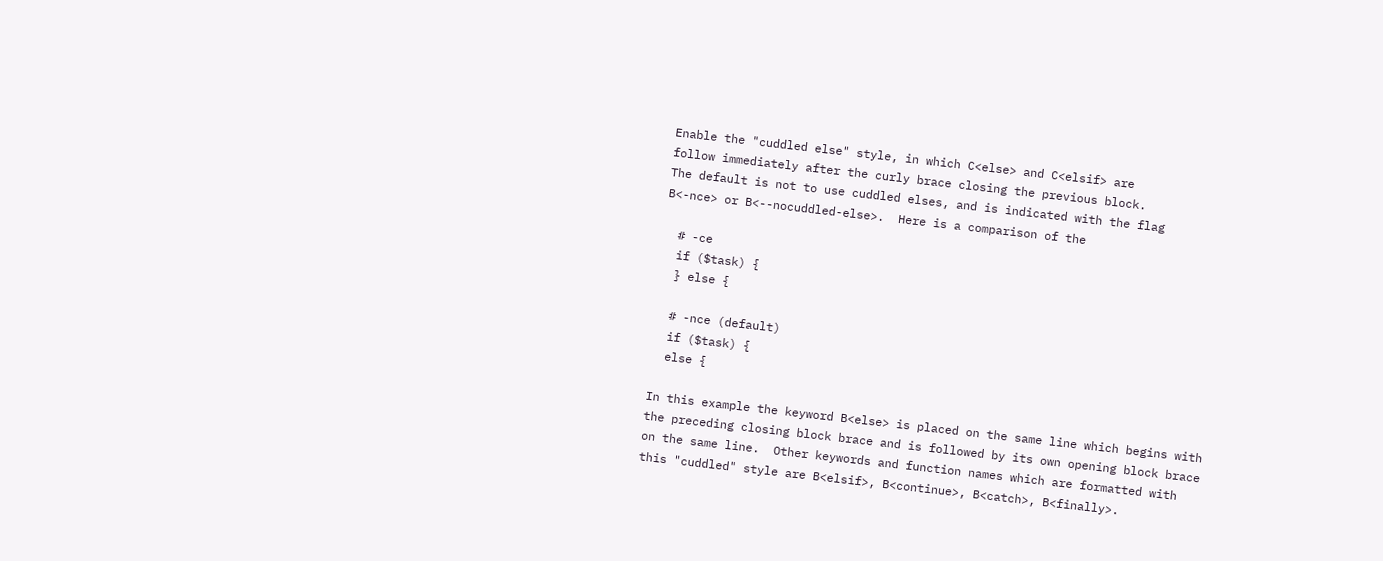Enable the "cuddled else" style, in which C<else> and C<elsif> are
follow immediately after the curly brace closing the previous block.
The default is not to use cuddled elses, and is indicated with the flag
B<-nce> or B<--nocuddled-else>.  Here is a comparison of the

  # -ce
  if ($task) {
  } else {

  # -nce (default)
  if ($task) {
  else {

In this example the keyword B<else> is placed on the same line which begins with
the preceding closing block brace and is followed by its own opening block brace
on the same line.  Other keywords and function names which are formatted with
this "cuddled" style are B<elsif>, B<continue>, B<catch>, B<finally>.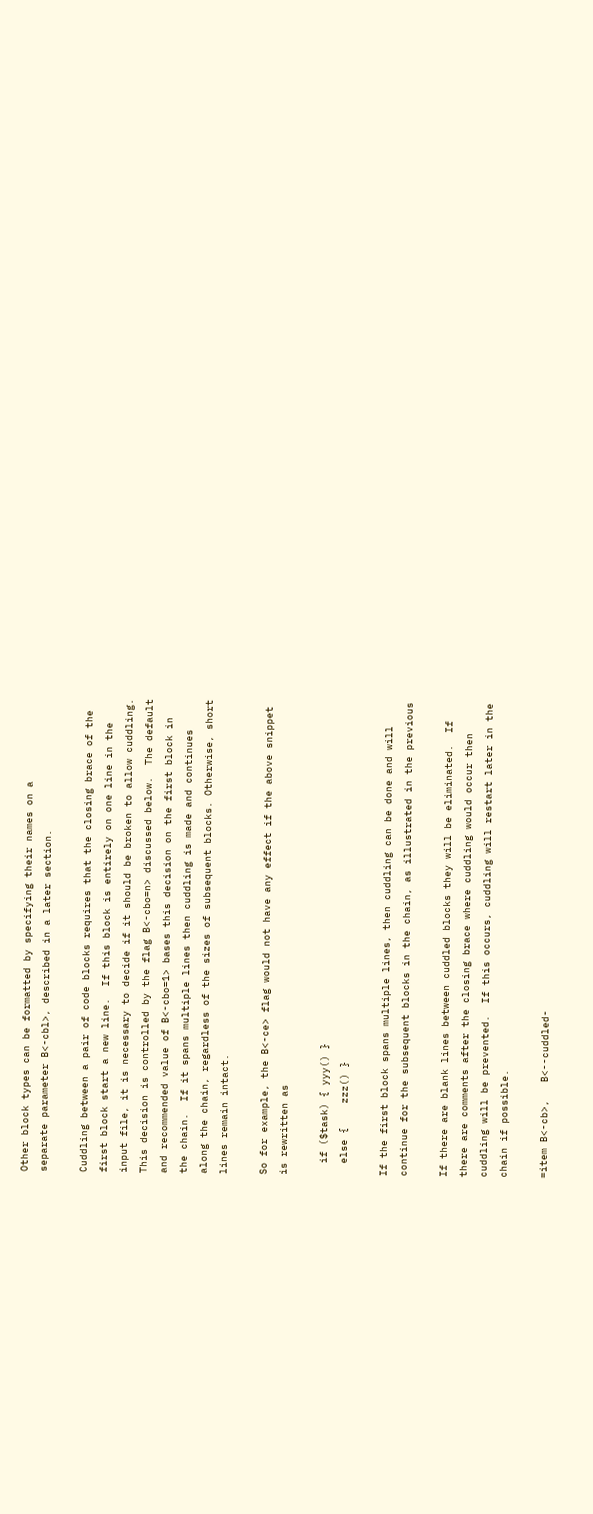Other block types can be formatted by specifying their names on a
separate parameter B<-cbl>, described in a later section.

Cuddling between a pair of code blocks requires that the closing brace of the
first block start a new line.  If this block is entirely on one line in the
input file, it is necessary to decide if it should be broken to allow cuddling.
This decision is controlled by the flag B<-cbo=n> discussed below.  The default
and recommended value of B<-cbo=1> bases this decision on the first block in
the chain.  If it spans multiple lines then cuddling is made and continues
along the chain, regardless of the sizes of subsequent blocks. Otherwise, short
lines remain intact.

So for example, the B<-ce> flag would not have any effect if the above snippet
is rewritten as

  if ($task) { yyy() }
  else {    zzz() }

If the first block spans multiple lines, then cuddling can be done and will
continue for the subsequent blocks in the chain, as illustrated in the previous

If there are blank lines between cuddled blocks they will be eliminated.  If
there are comments after the closing brace where cuddling would occur then
cuddling will be prevented.  If this occurs, cuddling will restart later in the
chain if possible.

=item B<-cb>,   B<--cuddled-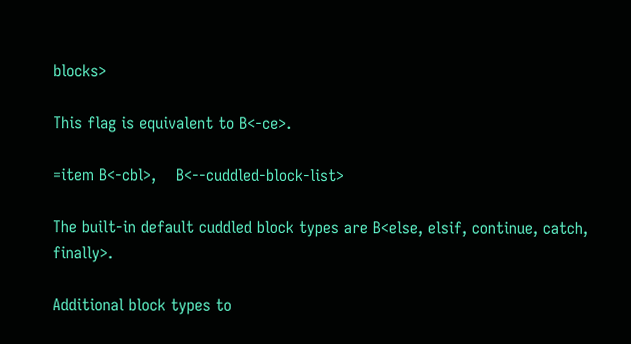blocks>

This flag is equivalent to B<-ce>.

=item B<-cbl>,    B<--cuddled-block-list>

The built-in default cuddled block types are B<else, elsif, continue, catch, finally>.

Additional block types to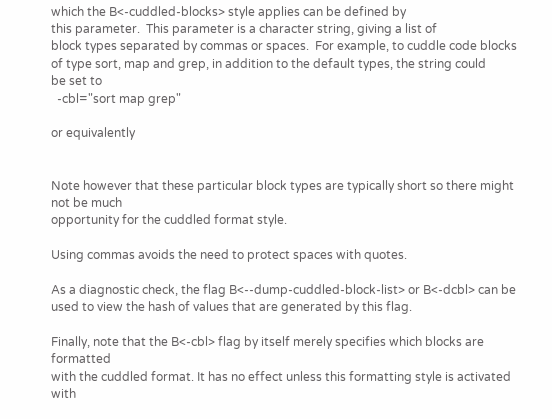which the B<-cuddled-blocks> style applies can be defined by
this parameter.  This parameter is a character string, giving a list of
block types separated by commas or spaces.  For example, to cuddle code blocks
of type sort, map and grep, in addition to the default types, the string could
be set to
  -cbl="sort map grep"

or equivalently


Note however that these particular block types are typically short so there might not be much
opportunity for the cuddled format style.

Using commas avoids the need to protect spaces with quotes.

As a diagnostic check, the flag B<--dump-cuddled-block-list> or B<-dcbl> can be
used to view the hash of values that are generated by this flag.

Finally, note that the B<-cbl> flag by itself merely specifies which blocks are formatted
with the cuddled format. It has no effect unless this formatting style is activated with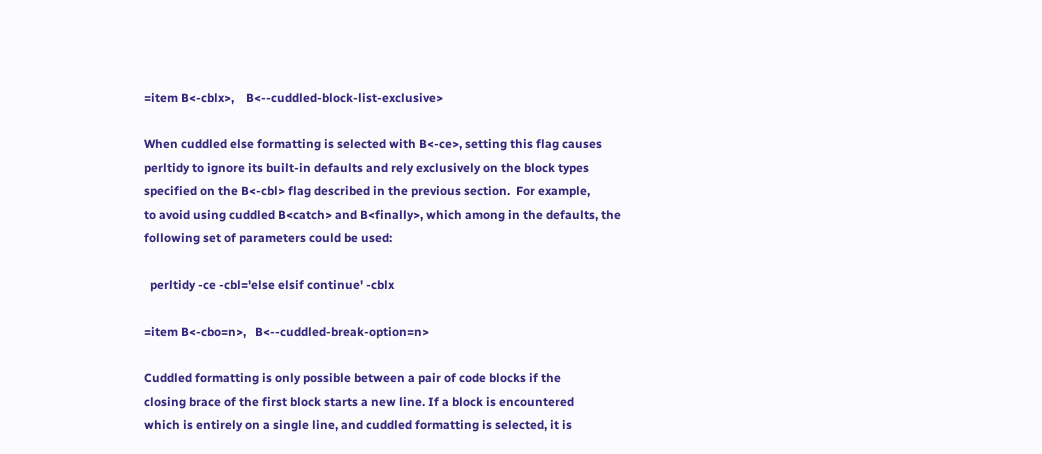=item B<-cblx>,    B<--cuddled-block-list-exclusive>

When cuddled else formatting is selected with B<-ce>, setting this flag causes
perltidy to ignore its built-in defaults and rely exclusively on the block types
specified on the B<-cbl> flag described in the previous section.  For example,
to avoid using cuddled B<catch> and B<finally>, which among in the defaults, the
following set of parameters could be used:

  perltidy -ce -cbl='else elsif continue' -cblx

=item B<-cbo=n>,   B<--cuddled-break-option=n>

Cuddled formatting is only possible between a pair of code blocks if the
closing brace of the first block starts a new line. If a block is encountered
which is entirely on a single line, and cuddled formatting is selected, it is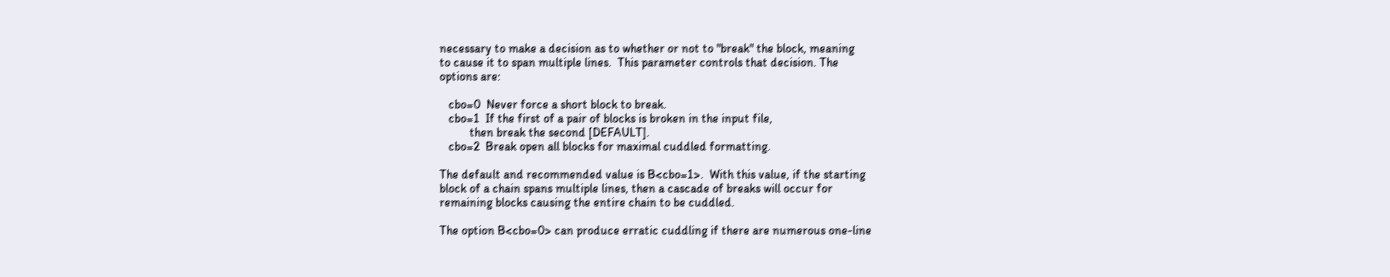necessary to make a decision as to whether or not to "break" the block, meaning
to cause it to span multiple lines.  This parameter controls that decision. The
options are:

   cbo=0  Never force a short block to break.
   cbo=1  If the first of a pair of blocks is broken in the input file,
          then break the second [DEFAULT].
   cbo=2  Break open all blocks for maximal cuddled formatting.

The default and recommended value is B<cbo=1>.  With this value, if the starting
block of a chain spans multiple lines, then a cascade of breaks will occur for
remaining blocks causing the entire chain to be cuddled.

The option B<cbo=0> can produce erratic cuddling if there are numerous one-line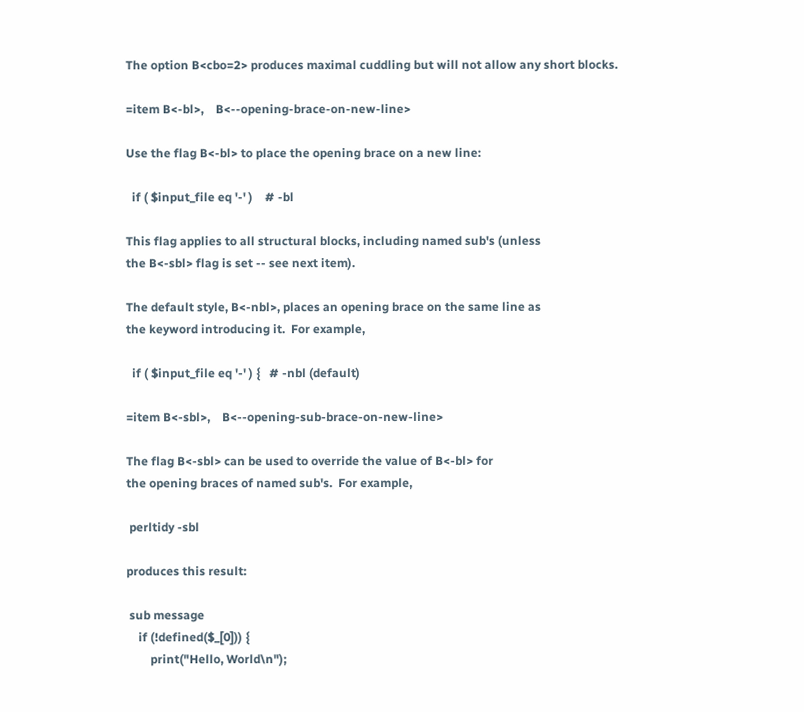The option B<cbo=2> produces maximal cuddling but will not allow any short blocks.

=item B<-bl>,    B<--opening-brace-on-new-line>

Use the flag B<-bl> to place the opening brace on a new line:

  if ( $input_file eq '-' )    # -bl

This flag applies to all structural blocks, including named sub's (unless
the B<-sbl> flag is set -- see next item).

The default style, B<-nbl>, places an opening brace on the same line as
the keyword introducing it.  For example,

  if ( $input_file eq '-' ) {   # -nbl (default)

=item B<-sbl>,    B<--opening-sub-brace-on-new-line>

The flag B<-sbl> can be used to override the value of B<-bl> for
the opening braces of named sub's.  For example,

 perltidy -sbl

produces this result:

 sub message
    if (!defined($_[0])) {
        print("Hello, World\n");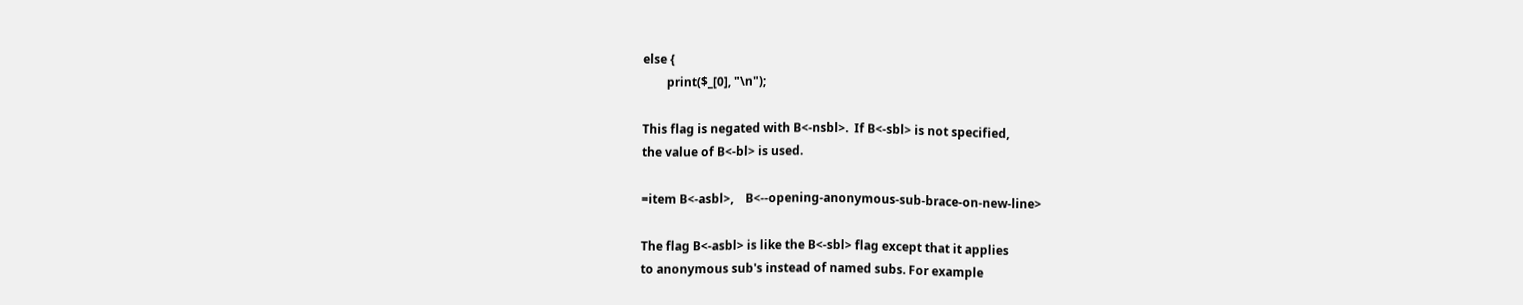else {
        print($_[0], "\n");

This flag is negated with B<-nsbl>.  If B<-sbl> is not specified,
the value of B<-bl> is used.

=item B<-asbl>,    B<--opening-anonymous-sub-brace-on-new-line>

The flag B<-asbl> is like the B<-sbl> flag except that it applies
to anonymous sub's instead of named subs. For example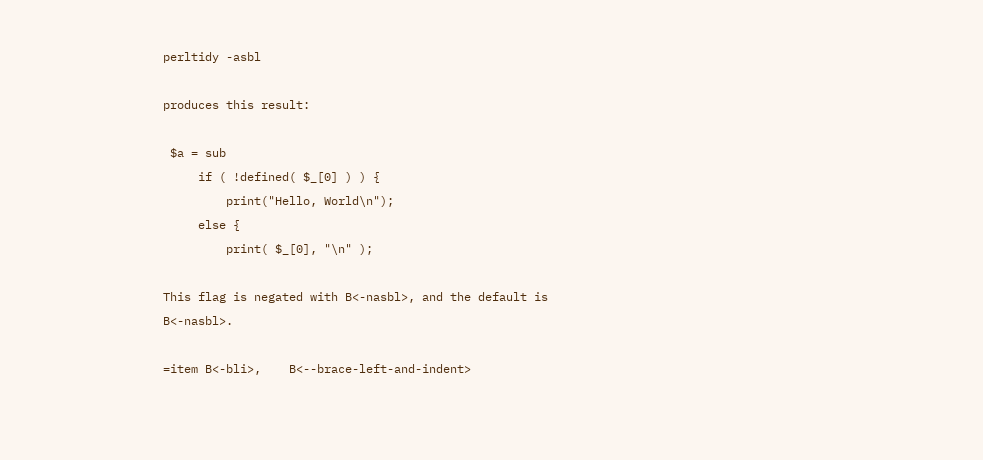perltidy -asbl

produces this result:

 $a = sub
     if ( !defined( $_[0] ) ) {
         print("Hello, World\n");
     else {
         print( $_[0], "\n" );

This flag is negated with B<-nasbl>, and the default is B<-nasbl>.

=item B<-bli>,    B<--brace-left-and-indent>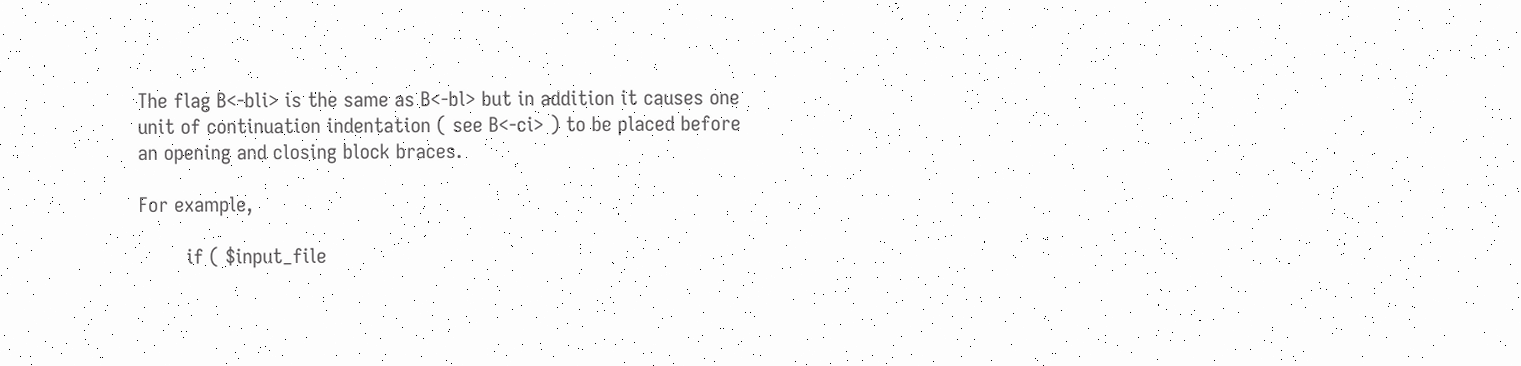The flag B<-bli> is the same as B<-bl> but in addition it causes one
unit of continuation indentation ( see B<-ci> ) to be placed before
an opening and closing block braces.

For example,

        if ( $input_file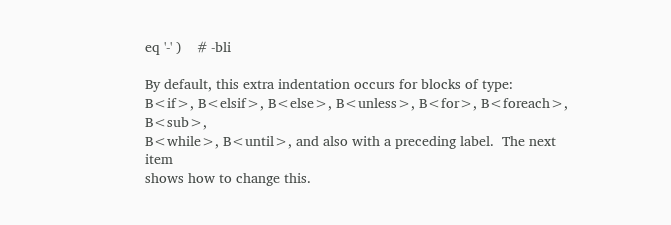eq '-' )    # -bli

By default, this extra indentation occurs for blocks of type:
B<if>, B<elsif>, B<else>, B<unless>, B<for>, B<foreach>, B<sub>,
B<while>, B<until>, and also with a preceding label.  The next item
shows how to change this.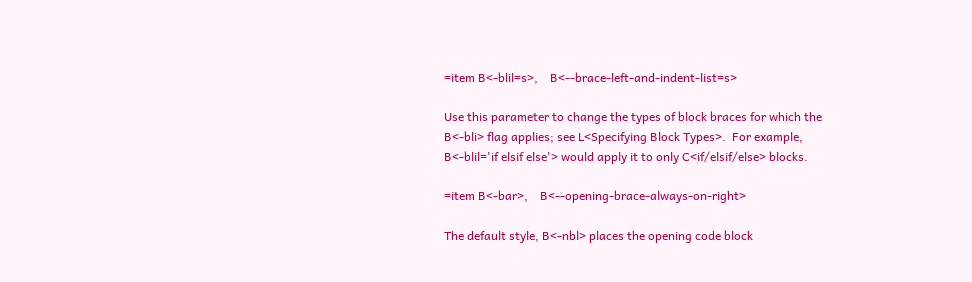=item B<-blil=s>,    B<--brace-left-and-indent-list=s>

Use this parameter to change the types of block braces for which the
B<-bli> flag applies; see L<Specifying Block Types>.  For example,
B<-blil='if elsif else'> would apply it to only C<if/elsif/else> blocks.

=item B<-bar>,    B<--opening-brace-always-on-right>

The default style, B<-nbl> places the opening code block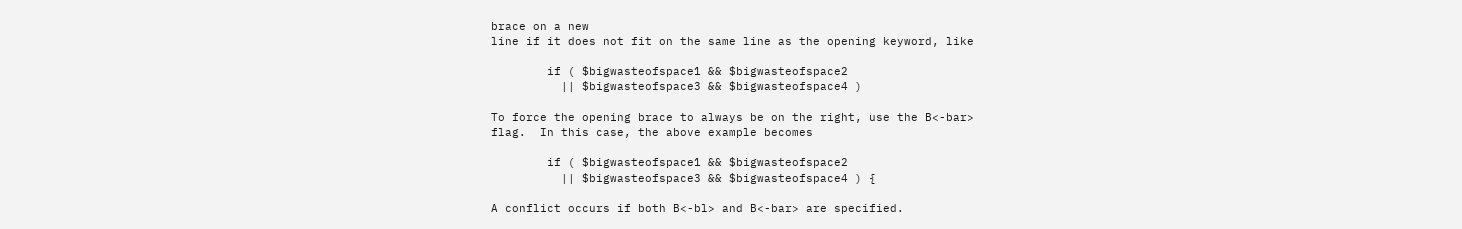brace on a new
line if it does not fit on the same line as the opening keyword, like

        if ( $bigwasteofspace1 && $bigwasteofspace2
          || $bigwasteofspace3 && $bigwasteofspace4 )

To force the opening brace to always be on the right, use the B<-bar>
flag.  In this case, the above example becomes

        if ( $bigwasteofspace1 && $bigwasteofspace2
          || $bigwasteofspace3 && $bigwasteofspace4 ) {

A conflict occurs if both B<-bl> and B<-bar> are specified.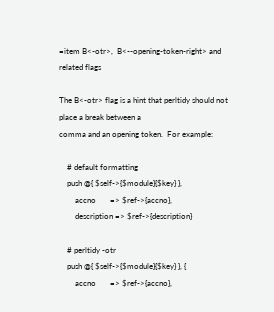=item B<-otr>,  B<--opening-token-right> and related flags

The B<-otr> flag is a hint that perltidy should not place a break between a
comma and an opening token.  For example:

    # default formatting
    push @{ $self->{$module}{$key} },
        accno       => $ref->{accno},
        description => $ref->{description}

    # perltidy -otr
    push @{ $self->{$module}{$key} }, {
        accno       => $ref->{accno},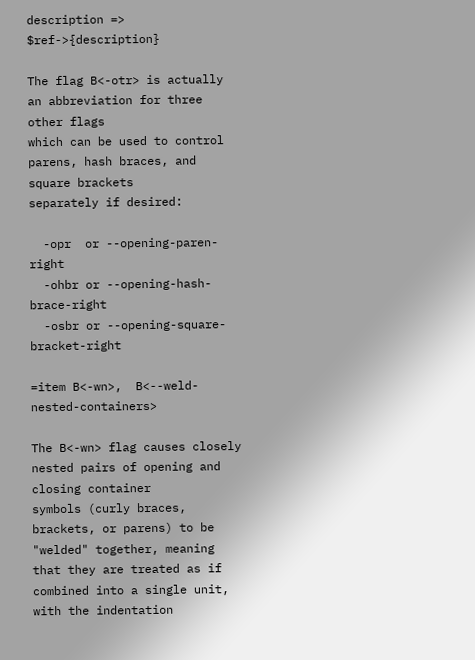description => $ref->{description}

The flag B<-otr> is actually an abbreviation for three other flags
which can be used to control parens, hash braces, and square brackets
separately if desired:

  -opr  or --opening-paren-right
  -ohbr or --opening-hash-brace-right
  -osbr or --opening-square-bracket-right

=item B<-wn>,  B<--weld-nested-containers>

The B<-wn> flag causes closely nested pairs of opening and closing container
symbols (curly braces, brackets, or parens) to be "welded" together, meaning
that they are treated as if combined into a single unit, with the indentation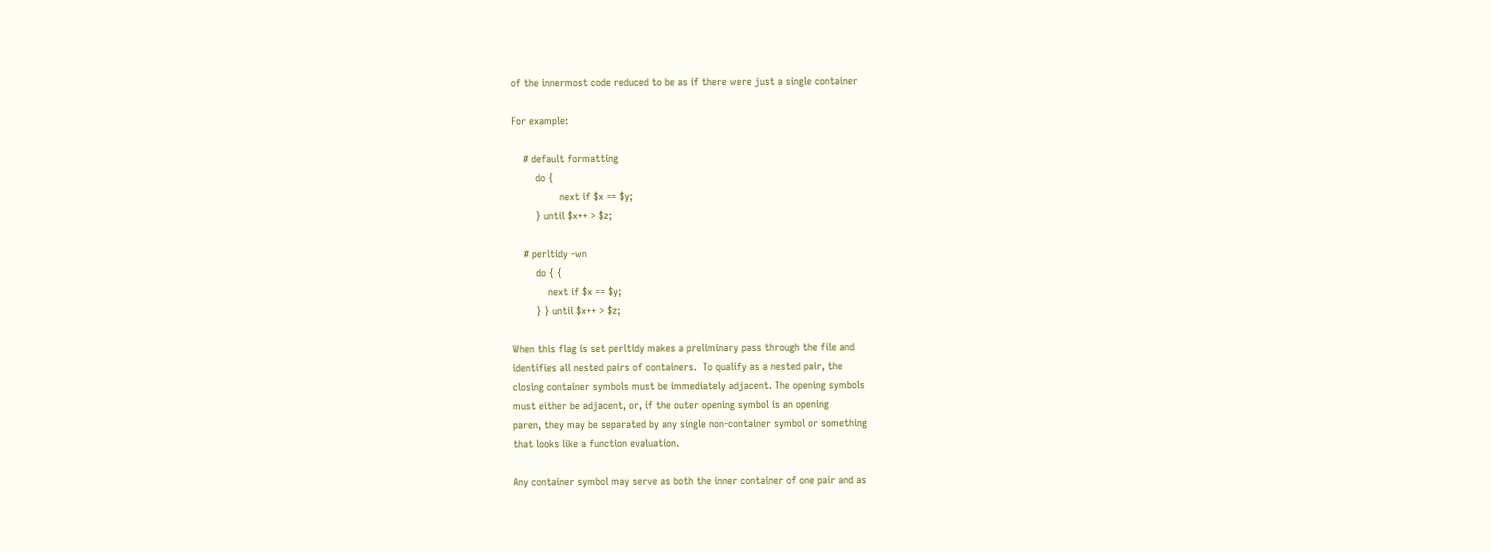of the innermost code reduced to be as if there were just a single container

For example:

    # default formatting
        do {
                next if $x == $y;
        } until $x++ > $z;

    # perltidy -wn
        do { {
            next if $x == $y;
        } } until $x++ > $z;

When this flag is set perltidy makes a preliminary pass through the file and
identifies all nested pairs of containers.  To qualify as a nested pair, the
closing container symbols must be immediately adjacent. The opening symbols
must either be adjacent, or, if the outer opening symbol is an opening
paren, they may be separated by any single non-container symbol or something
that looks like a function evaluation.

Any container symbol may serve as both the inner container of one pair and as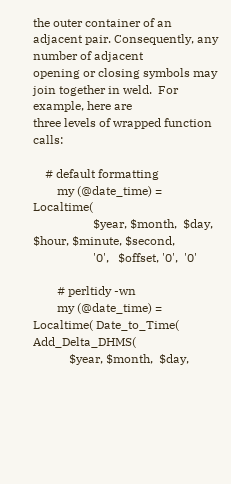the outer container of an adjacent pair. Consequently, any number of adjacent
opening or closing symbols may join together in weld.  For example, here are
three levels of wrapped function calls:

    # default formatting
        my (@date_time) = Localtime(
                    $year, $month,  $day, $hour, $minute, $second,
                    '0',   $offset, '0',  '0'

        # perltidy -wn
        my (@date_time) = Localtime( Date_to_Time( Add_Delta_DHMS(
            $year, $month,  $day,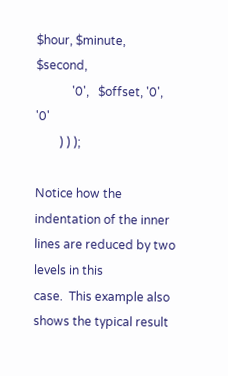$hour, $minute, $second,
            '0',   $offset, '0',  '0'
        ) ) );

Notice how the indentation of the inner lines are reduced by two levels in this
case.  This example also shows the typical result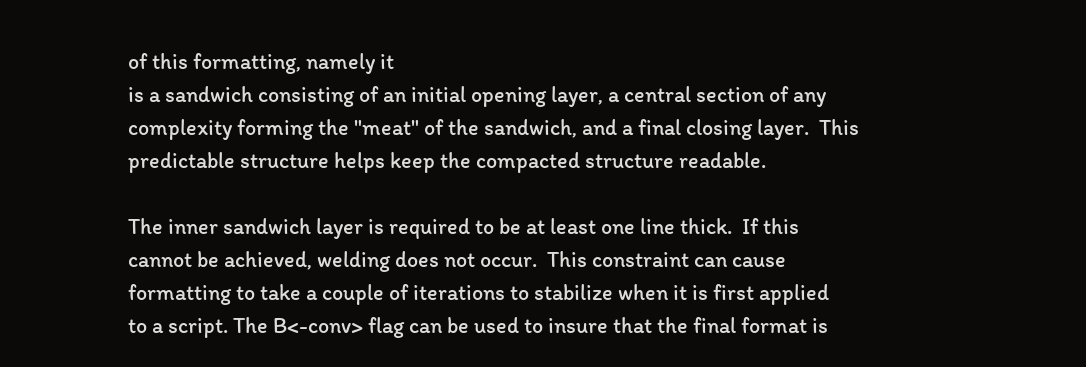of this formatting, namely it
is a sandwich consisting of an initial opening layer, a central section of any
complexity forming the "meat" of the sandwich, and a final closing layer.  This
predictable structure helps keep the compacted structure readable.

The inner sandwich layer is required to be at least one line thick.  If this
cannot be achieved, welding does not occur.  This constraint can cause
formatting to take a couple of iterations to stabilize when it is first applied
to a script. The B<-conv> flag can be used to insure that the final format is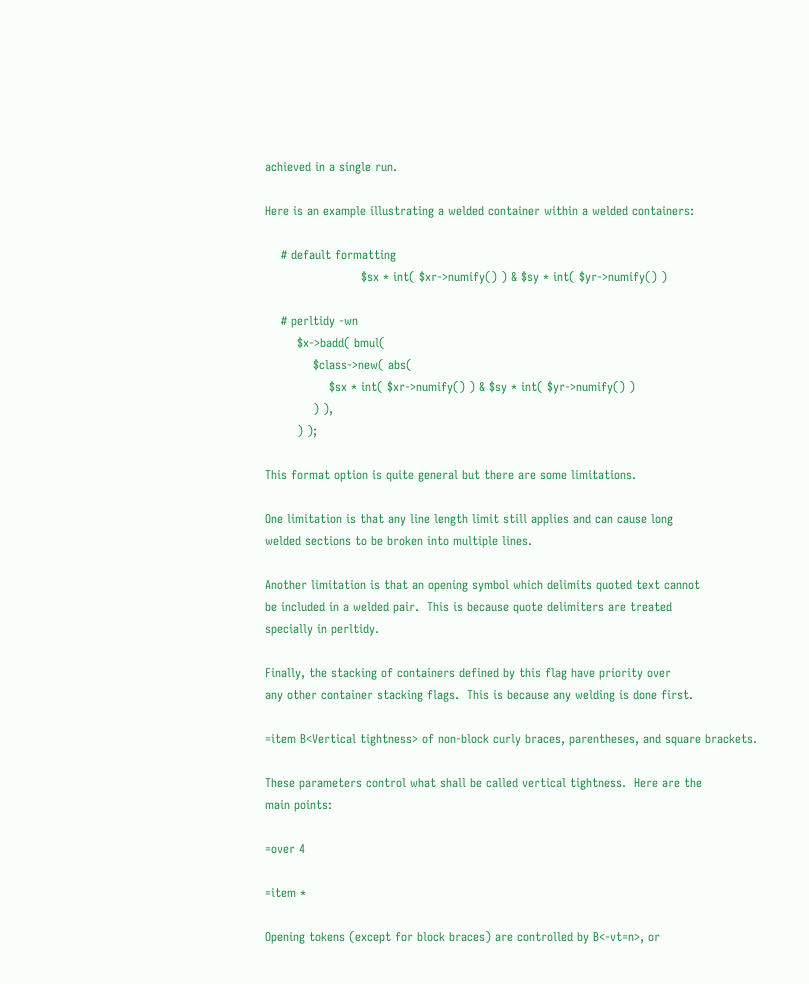achieved in a single run.

Here is an example illustrating a welded container within a welded containers:

    # default formatting
                        $sx * int( $xr->numify() ) & $sy * int( $yr->numify() )

    # perltidy -wn
        $x->badd( bmul(
            $class->new( abs(
                $sx * int( $xr->numify() ) & $sy * int( $yr->numify() )
            ) ),
        ) );

This format option is quite general but there are some limitations.

One limitation is that any line length limit still applies and can cause long
welded sections to be broken into multiple lines.

Another limitation is that an opening symbol which delimits quoted text cannot
be included in a welded pair.  This is because quote delimiters are treated
specially in perltidy.

Finally, the stacking of containers defined by this flag have priority over
any other container stacking flags.  This is because any welding is done first.

=item B<Vertical tightness> of non-block curly braces, parentheses, and square brackets.

These parameters control what shall be called vertical tightness.  Here are the
main points:

=over 4

=item *

Opening tokens (except for block braces) are controlled by B<-vt=n>, or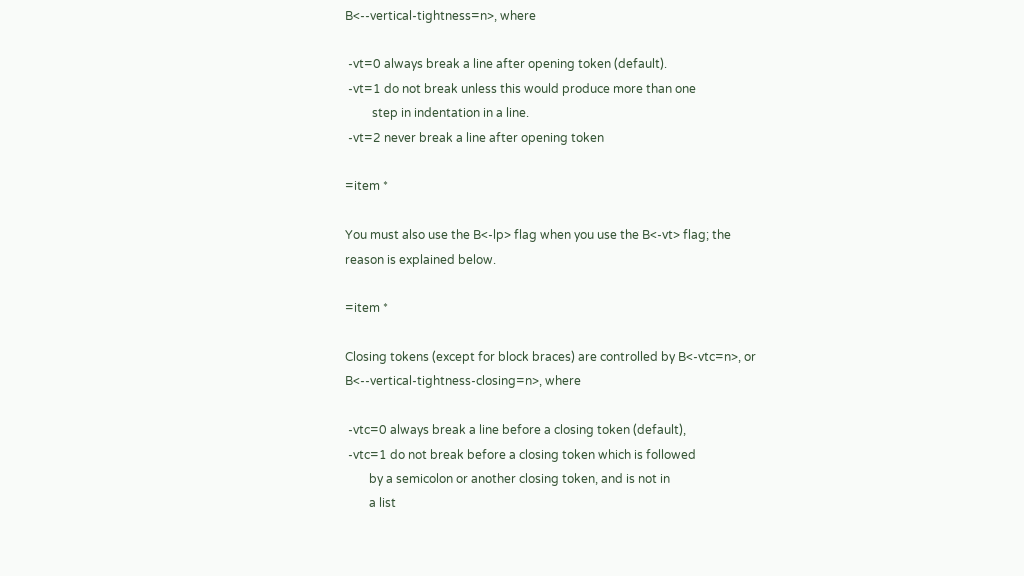B<--vertical-tightness=n>, where

 -vt=0 always break a line after opening token (default).
 -vt=1 do not break unless this would produce more than one
         step in indentation in a line.
 -vt=2 never break a line after opening token

=item *

You must also use the B<-lp> flag when you use the B<-vt> flag; the
reason is explained below.

=item *

Closing tokens (except for block braces) are controlled by B<-vtc=n>, or
B<--vertical-tightness-closing=n>, where

 -vtc=0 always break a line before a closing token (default),
 -vtc=1 do not break before a closing token which is followed
        by a semicolon or another closing token, and is not in
        a list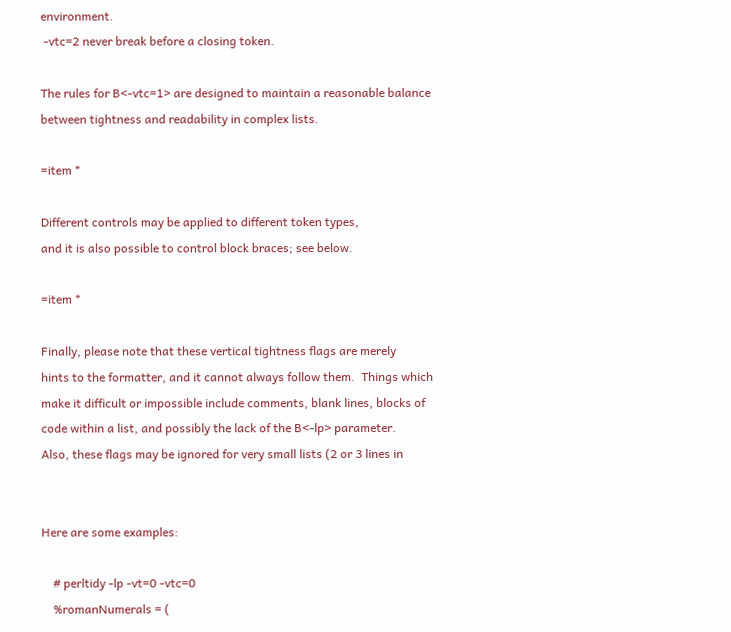environment.
 -vtc=2 never break before a closing token.

The rules for B<-vtc=1> are designed to maintain a reasonable balance
between tightness and readability in complex lists.

=item *

Different controls may be applied to different token types,
and it is also possible to control block braces; see below.

=item *

Finally, please note that these vertical tightness flags are merely
hints to the formatter, and it cannot always follow them.  Things which
make it difficult or impossible include comments, blank lines, blocks of
code within a list, and possibly the lack of the B<-lp> parameter.
Also, these flags may be ignored for very small lists (2 or 3 lines in


Here are some examples:

    # perltidy -lp -vt=0 -vtc=0
    %romanNumerals = (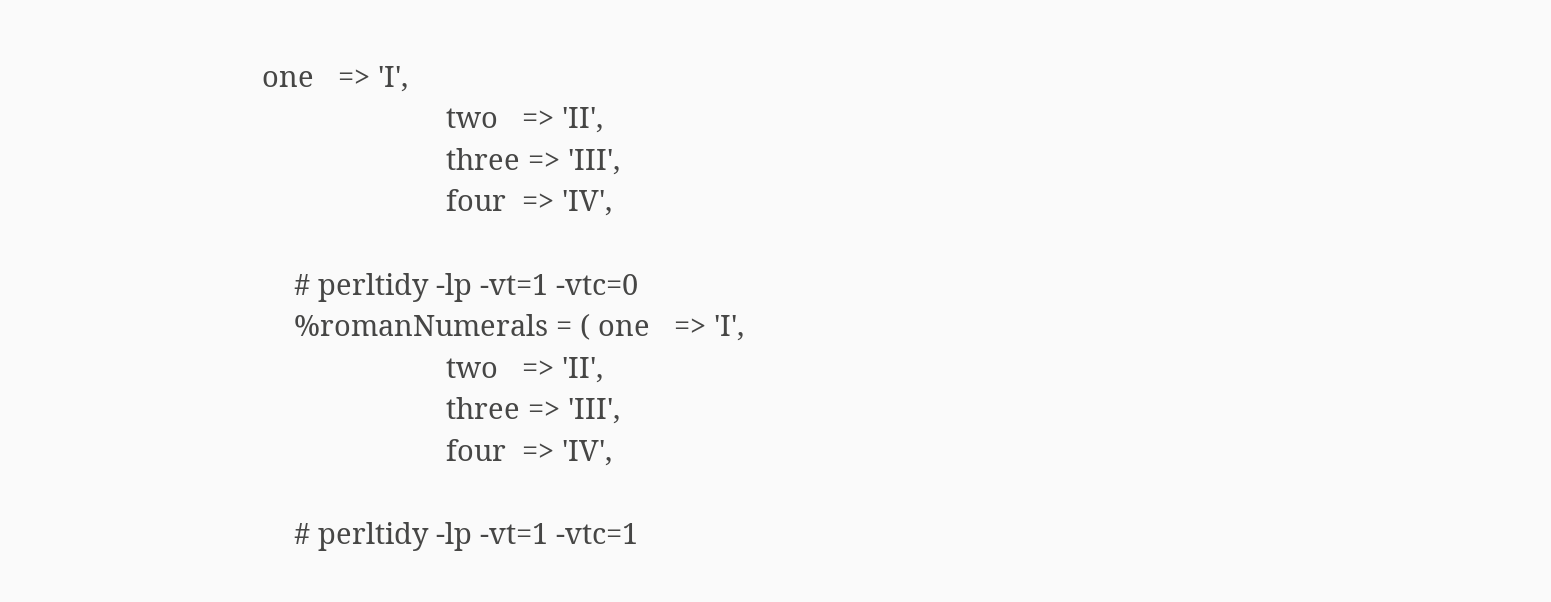one   => 'I',
                       two   => 'II',
                       three => 'III',
                       four  => 'IV',

    # perltidy -lp -vt=1 -vtc=0
    %romanNumerals = ( one   => 'I',
                       two   => 'II',
                       three => 'III',
                       four  => 'IV',

    # perltidy -lp -vt=1 -vtc=1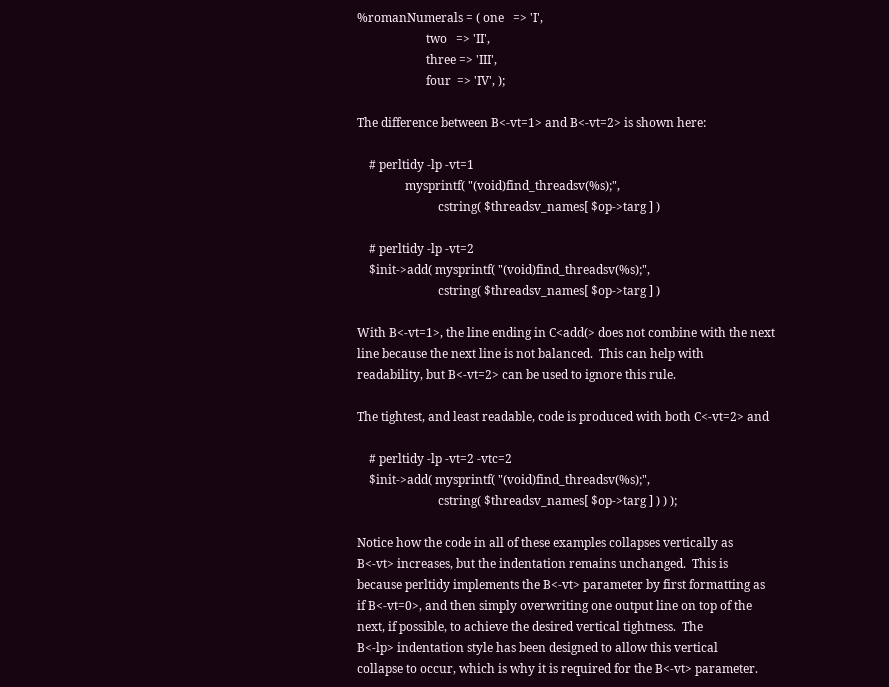%romanNumerals = ( one   => 'I',
                       two   => 'II',
                       three => 'III',
                       four  => 'IV', );

The difference between B<-vt=1> and B<-vt=2> is shown here:

    # perltidy -lp -vt=1
                mysprintf( "(void)find_threadsv(%s);",
                           cstring( $threadsv_names[ $op->targ ] )

    # perltidy -lp -vt=2
    $init->add( mysprintf( "(void)find_threadsv(%s);",
                           cstring( $threadsv_names[ $op->targ ] )

With B<-vt=1>, the line ending in C<add(> does not combine with the next
line because the next line is not balanced.  This can help with
readability, but B<-vt=2> can be used to ignore this rule.

The tightest, and least readable, code is produced with both C<-vt=2> and

    # perltidy -lp -vt=2 -vtc=2
    $init->add( mysprintf( "(void)find_threadsv(%s);",
                           cstring( $threadsv_names[ $op->targ ] ) ) );

Notice how the code in all of these examples collapses vertically as
B<-vt> increases, but the indentation remains unchanged.  This is
because perltidy implements the B<-vt> parameter by first formatting as
if B<-vt=0>, and then simply overwriting one output line on top of the
next, if possible, to achieve the desired vertical tightness.  The
B<-lp> indentation style has been designed to allow this vertical
collapse to occur, which is why it is required for the B<-vt> parameter.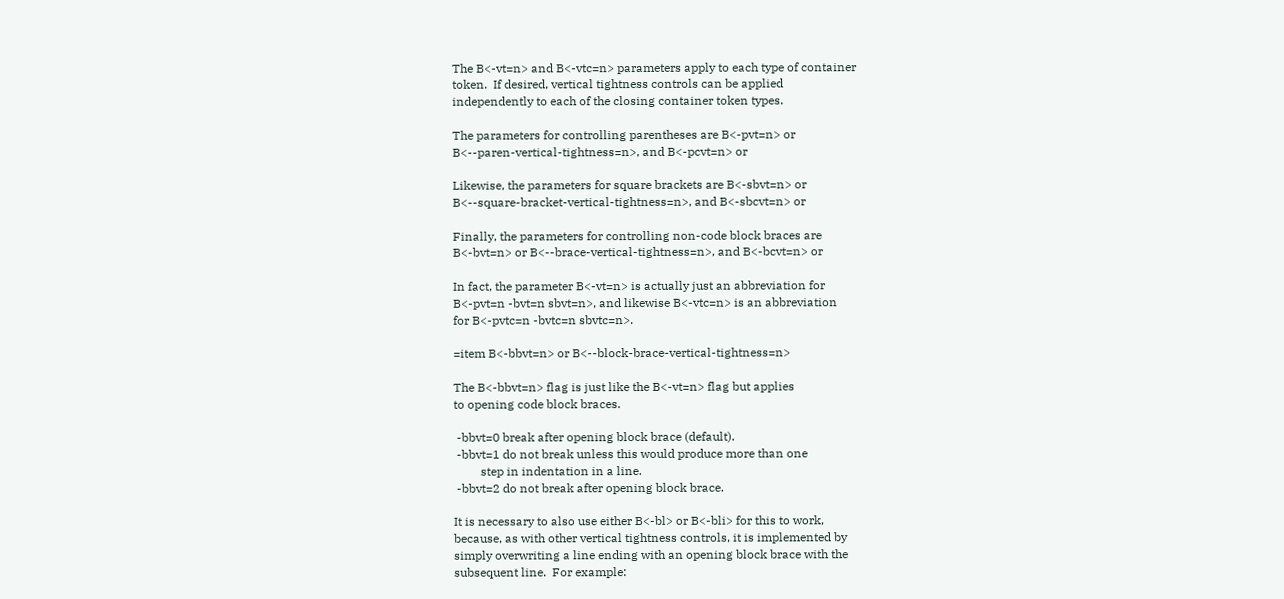The B<-vt=n> and B<-vtc=n> parameters apply to each type of container
token.  If desired, vertical tightness controls can be applied
independently to each of the closing container token types.

The parameters for controlling parentheses are B<-pvt=n> or
B<--paren-vertical-tightness=n>, and B<-pcvt=n> or

Likewise, the parameters for square brackets are B<-sbvt=n> or
B<--square-bracket-vertical-tightness=n>, and B<-sbcvt=n> or

Finally, the parameters for controlling non-code block braces are
B<-bvt=n> or B<--brace-vertical-tightness=n>, and B<-bcvt=n> or

In fact, the parameter B<-vt=n> is actually just an abbreviation for
B<-pvt=n -bvt=n sbvt=n>, and likewise B<-vtc=n> is an abbreviation
for B<-pvtc=n -bvtc=n sbvtc=n>.

=item B<-bbvt=n> or B<--block-brace-vertical-tightness=n>

The B<-bbvt=n> flag is just like the B<-vt=n> flag but applies
to opening code block braces.

 -bbvt=0 break after opening block brace (default).
 -bbvt=1 do not break unless this would produce more than one
         step in indentation in a line.
 -bbvt=2 do not break after opening block brace.

It is necessary to also use either B<-bl> or B<-bli> for this to work,
because, as with other vertical tightness controls, it is implemented by
simply overwriting a line ending with an opening block brace with the
subsequent line.  For example: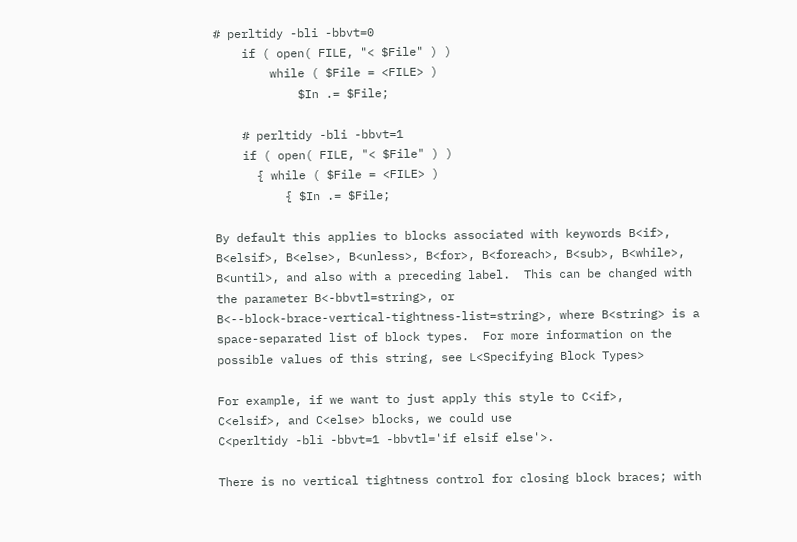# perltidy -bli -bbvt=0
    if ( open( FILE, "< $File" ) )
        while ( $File = <FILE> )
            $In .= $File;

    # perltidy -bli -bbvt=1
    if ( open( FILE, "< $File" ) )
      { while ( $File = <FILE> )
          { $In .= $File;

By default this applies to blocks associated with keywords B<if>,
B<elsif>, B<else>, B<unless>, B<for>, B<foreach>, B<sub>, B<while>,
B<until>, and also with a preceding label.  This can be changed with
the parameter B<-bbvtl=string>, or
B<--block-brace-vertical-tightness-list=string>, where B<string> is a
space-separated list of block types.  For more information on the
possible values of this string, see L<Specifying Block Types>

For example, if we want to just apply this style to C<if>,
C<elsif>, and C<else> blocks, we could use
C<perltidy -bli -bbvt=1 -bbvtl='if elsif else'>.

There is no vertical tightness control for closing block braces; with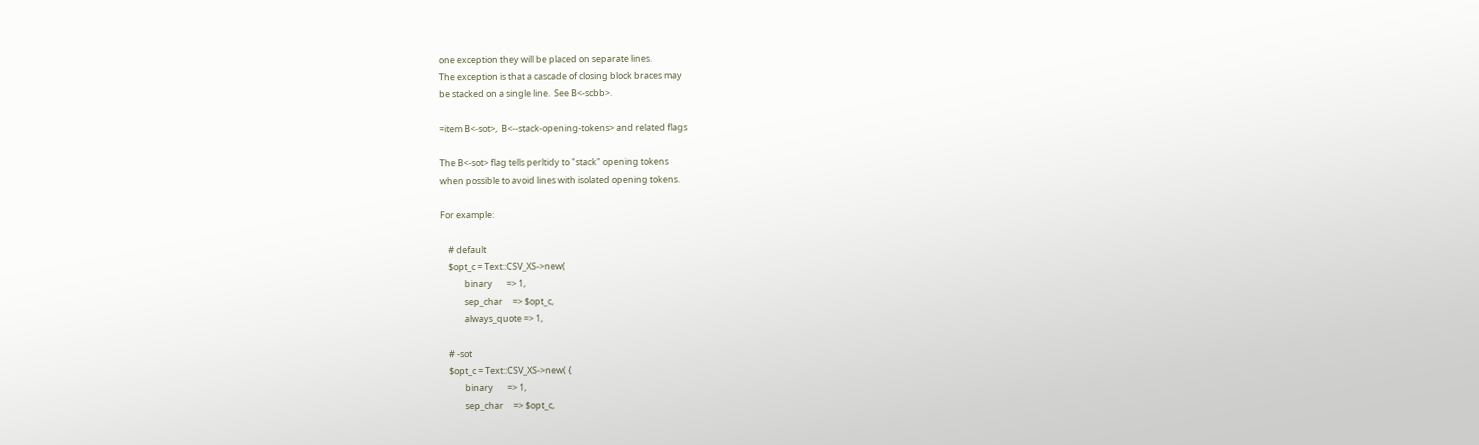one exception they will be placed on separate lines.
The exception is that a cascade of closing block braces may
be stacked on a single line.  See B<-scbb>.

=item B<-sot>,  B<--stack-opening-tokens> and related flags

The B<-sot> flag tells perltidy to "stack" opening tokens
when possible to avoid lines with isolated opening tokens.

For example:

    # default
    $opt_c = Text::CSV_XS->new(
            binary       => 1,
            sep_char     => $opt_c,
            always_quote => 1,

    # -sot
    $opt_c = Text::CSV_XS->new( {
            binary       => 1,
            sep_char     => $opt_c,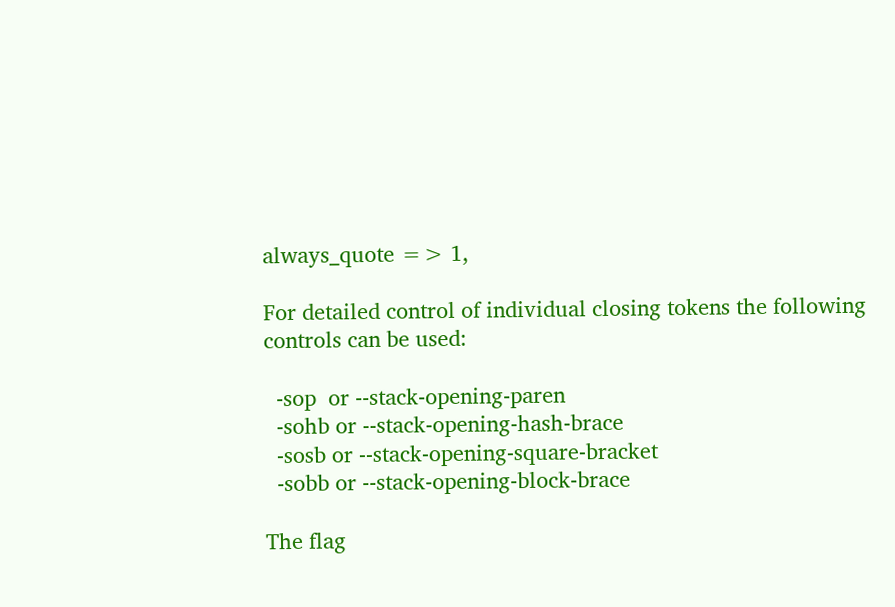always_quote => 1,

For detailed control of individual closing tokens the following
controls can be used:

  -sop  or --stack-opening-paren
  -sohb or --stack-opening-hash-brace
  -sosb or --stack-opening-square-bracket
  -sobb or --stack-opening-block-brace

The flag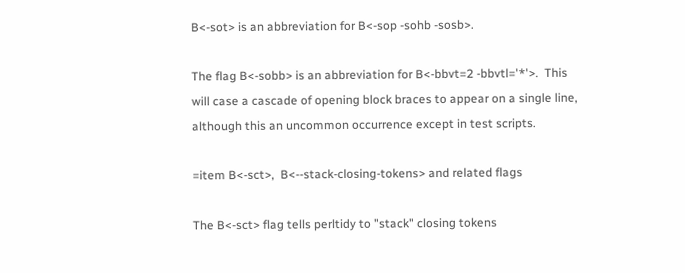B<-sot> is an abbreviation for B<-sop -sohb -sosb>.

The flag B<-sobb> is an abbreviation for B<-bbvt=2 -bbvtl='*'>.  This
will case a cascade of opening block braces to appear on a single line,
although this an uncommon occurrence except in test scripts.

=item B<-sct>,  B<--stack-closing-tokens> and related flags

The B<-sct> flag tells perltidy to "stack" closing tokens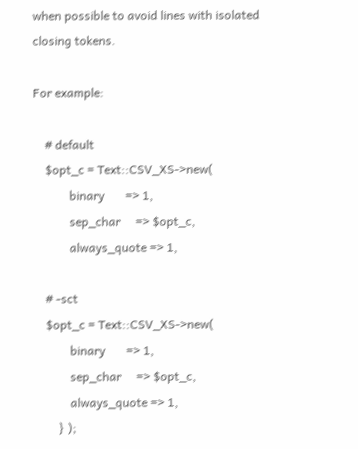when possible to avoid lines with isolated closing tokens.

For example:

    # default
    $opt_c = Text::CSV_XS->new(
            binary       => 1,
            sep_char     => $opt_c,
            always_quote => 1,

    # -sct
    $opt_c = Text::CSV_XS->new(
            binary       => 1,
            sep_char     => $opt_c,
            always_quote => 1,
        } );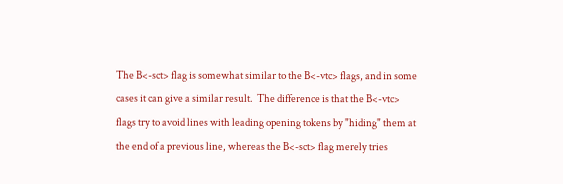The B<-sct> flag is somewhat similar to the B<-vtc> flags, and in some
cases it can give a similar result.  The difference is that the B<-vtc>
flags try to avoid lines with leading opening tokens by "hiding" them at
the end of a previous line, whereas the B<-sct> flag merely tries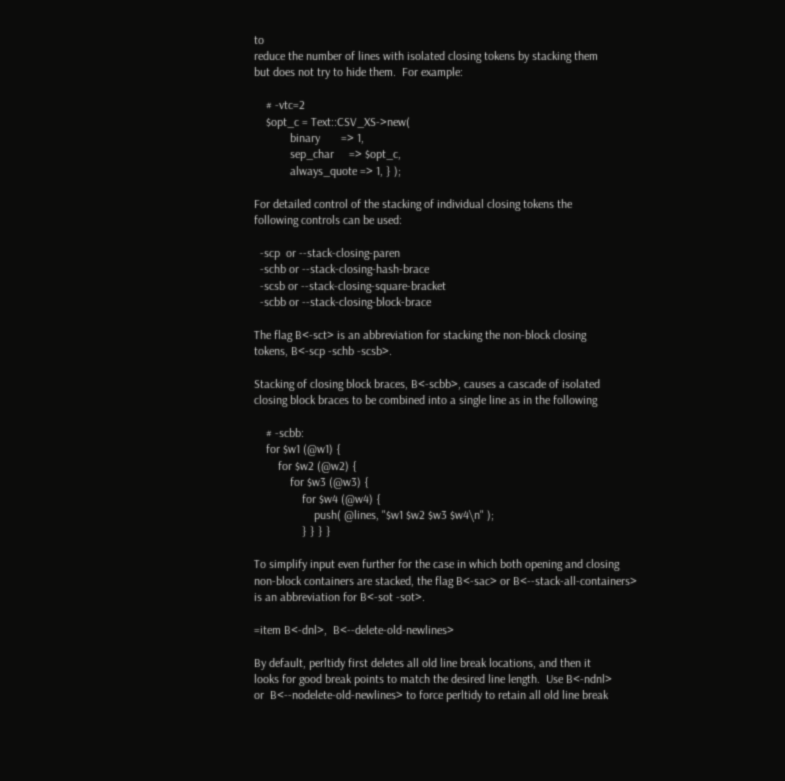to
reduce the number of lines with isolated closing tokens by stacking them
but does not try to hide them.  For example:

    # -vtc=2
    $opt_c = Text::CSV_XS->new(
            binary       => 1,
            sep_char     => $opt_c,
            always_quote => 1, } );

For detailed control of the stacking of individual closing tokens the
following controls can be used:

  -scp  or --stack-closing-paren
  -schb or --stack-closing-hash-brace
  -scsb or --stack-closing-square-bracket
  -scbb or --stack-closing-block-brace

The flag B<-sct> is an abbreviation for stacking the non-block closing
tokens, B<-scp -schb -scsb>.

Stacking of closing block braces, B<-scbb>, causes a cascade of isolated
closing block braces to be combined into a single line as in the following

    # -scbb:
    for $w1 (@w1) {
        for $w2 (@w2) {
            for $w3 (@w3) {
                for $w4 (@w4) {
                    push( @lines, "$w1 $w2 $w3 $w4\n" );
                } } } }

To simplify input even further for the case in which both opening and closing
non-block containers are stacked, the flag B<-sac> or B<--stack-all-containers>
is an abbreviation for B<-sot -sot>.

=item B<-dnl>,  B<--delete-old-newlines>

By default, perltidy first deletes all old line break locations, and then it
looks for good break points to match the desired line length.  Use B<-ndnl>
or  B<--nodelete-old-newlines> to force perltidy to retain all old line break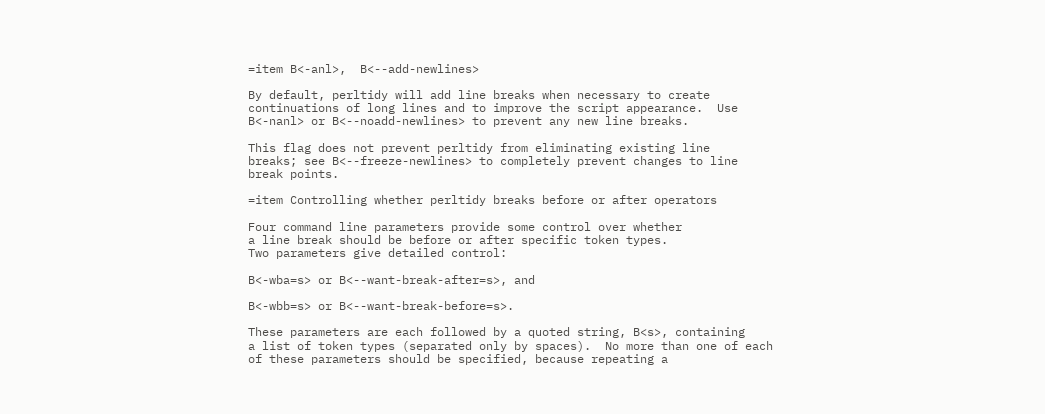=item B<-anl>,  B<--add-newlines>

By default, perltidy will add line breaks when necessary to create
continuations of long lines and to improve the script appearance.  Use
B<-nanl> or B<--noadd-newlines> to prevent any new line breaks.

This flag does not prevent perltidy from eliminating existing line
breaks; see B<--freeze-newlines> to completely prevent changes to line
break points.

=item Controlling whether perltidy breaks before or after operators

Four command line parameters provide some control over whether
a line break should be before or after specific token types.
Two parameters give detailed control:

B<-wba=s> or B<--want-break-after=s>, and

B<-wbb=s> or B<--want-break-before=s>.

These parameters are each followed by a quoted string, B<s>, containing
a list of token types (separated only by spaces).  No more than one of each
of these parameters should be specified, because repeating a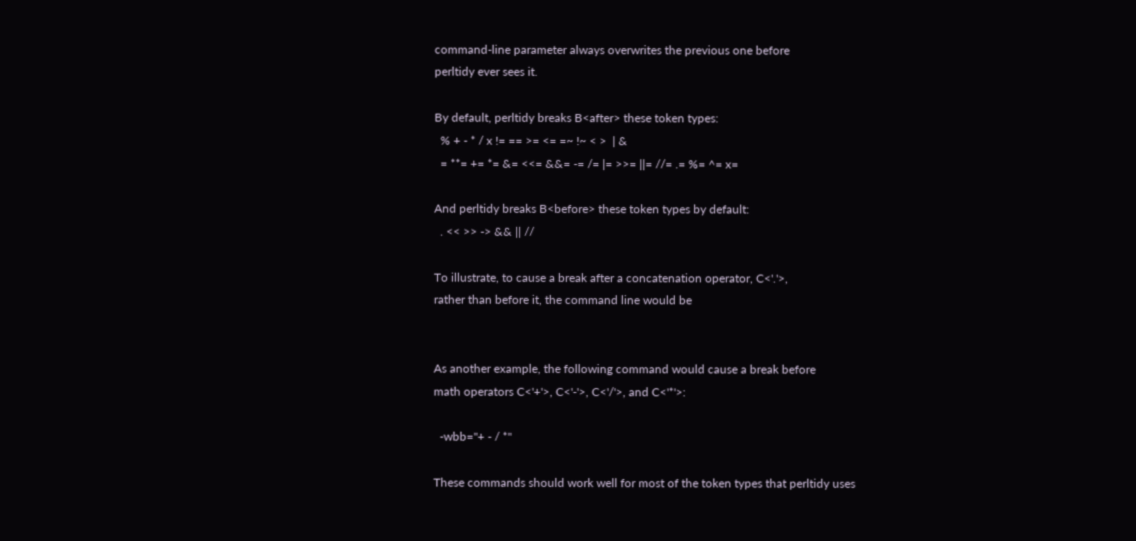command-line parameter always overwrites the previous one before
perltidy ever sees it.

By default, perltidy breaks B<after> these token types:
  % + - * / x != == >= <= =~ !~ < >  | &
  = **= += *= &= <<= &&= -= /= |= >>= ||= //= .= %= ^= x=

And perltidy breaks B<before> these token types by default:
  . << >> -> && || //

To illustrate, to cause a break after a concatenation operator, C<'.'>,
rather than before it, the command line would be


As another example, the following command would cause a break before
math operators C<'+'>, C<'-'>, C<'/'>, and C<'*'>:

  -wbb="+ - / *"

These commands should work well for most of the token types that perltidy uses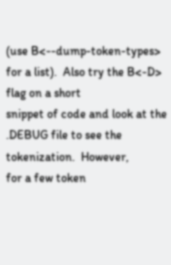(use B<--dump-token-types> for a list).  Also try the B<-D> flag on a short
snippet of code and look at the .DEBUG file to see the tokenization.  However,
for a few token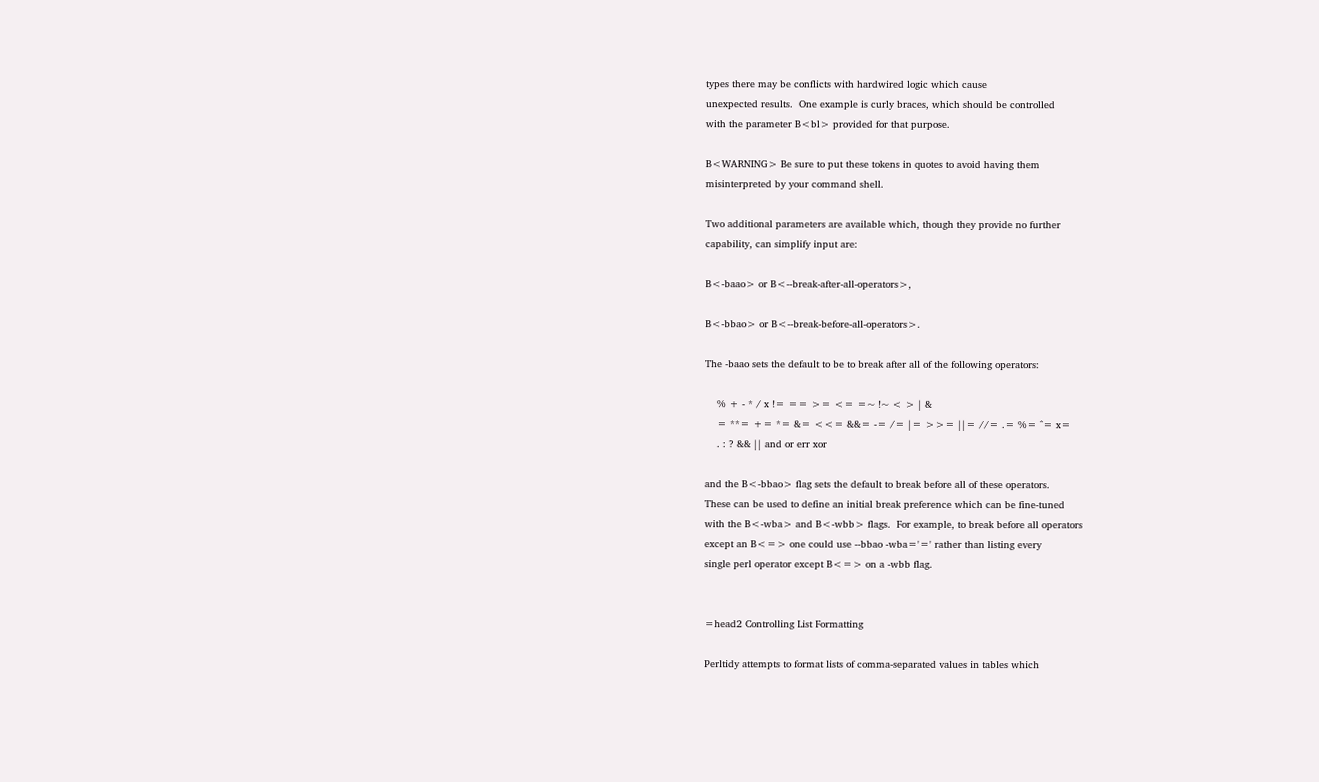types there may be conflicts with hardwired logic which cause
unexpected results.  One example is curly braces, which should be controlled
with the parameter B<bl> provided for that purpose.

B<WARNING> Be sure to put these tokens in quotes to avoid having them
misinterpreted by your command shell.

Two additional parameters are available which, though they provide no further
capability, can simplify input are:

B<-baao> or B<--break-after-all-operators>,

B<-bbao> or B<--break-before-all-operators>.

The -baao sets the default to be to break after all of the following operators:

    % + - * / x != == >= <= =~ !~ < > | &
    = **= += *= &= <<= &&= -= /= |= >>= ||= //= .= %= ^= x=
    . : ? && || and or err xor

and the B<-bbao> flag sets the default to break before all of these operators.
These can be used to define an initial break preference which can be fine-tuned
with the B<-wba> and B<-wbb> flags.  For example, to break before all operators
except an B<=> one could use --bbao -wba='=' rather than listing every
single perl operator except B<=> on a -wbb flag.


=head2 Controlling List Formatting

Perltidy attempts to format lists of comma-separated values in tables which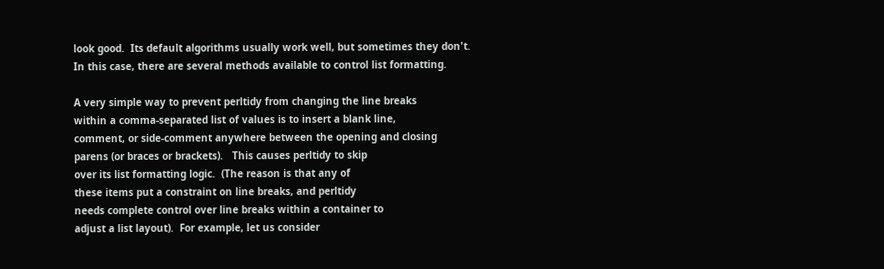look good.  Its default algorithms usually work well, but sometimes they don't.
In this case, there are several methods available to control list formatting.

A very simple way to prevent perltidy from changing the line breaks
within a comma-separated list of values is to insert a blank line,
comment, or side-comment anywhere between the opening and closing
parens (or braces or brackets).   This causes perltidy to skip
over its list formatting logic.  (The reason is that any of
these items put a constraint on line breaks, and perltidy
needs complete control over line breaks within a container to
adjust a list layout).  For example, let us consider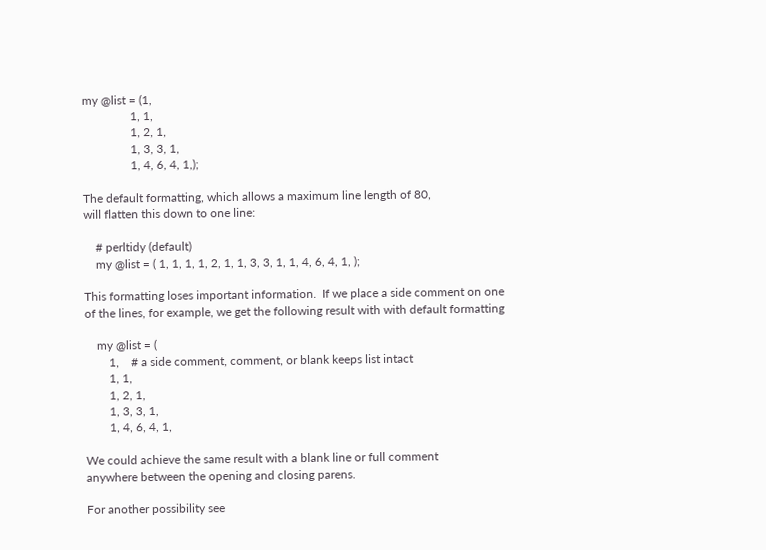my @list = (1,
                1, 1,
                1, 2, 1,
                1, 3, 3, 1,
                1, 4, 6, 4, 1,);

The default formatting, which allows a maximum line length of 80,
will flatten this down to one line:

    # perltidy (default)
    my @list = ( 1, 1, 1, 1, 2, 1, 1, 3, 3, 1, 1, 4, 6, 4, 1, );

This formatting loses important information.  If we place a side comment on one
of the lines, for example, we get the following result with with default formatting

    my @list = (
        1,    # a side comment, comment, or blank keeps list intact
        1, 1,
        1, 2, 1,
        1, 3, 3, 1,
        1, 4, 6, 4, 1,

We could achieve the same result with a blank line or full comment
anywhere between the opening and closing parens.

For another possibility see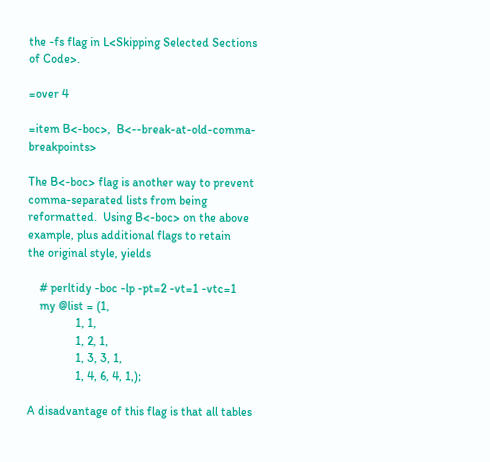the -fs flag in L<Skipping Selected Sections of Code>.

=over 4

=item B<-boc>,  B<--break-at-old-comma-breakpoints>

The B<-boc> flag is another way to prevent comma-separated lists from being
reformatted.  Using B<-boc> on the above example, plus additional flags to retain
the original style, yields

    # perltidy -boc -lp -pt=2 -vt=1 -vtc=1
    my @list = (1,
                1, 1,
                1, 2, 1,
                1, 3, 3, 1,
                1, 4, 6, 4, 1,);

A disadvantage of this flag is that all tables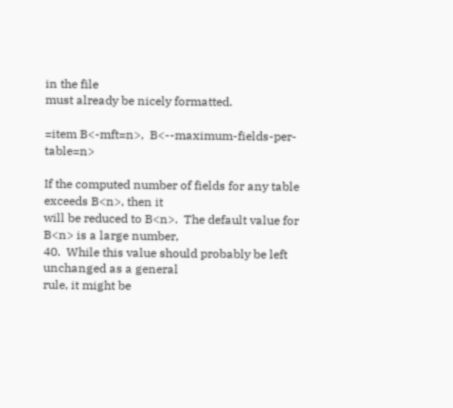in the file
must already be nicely formatted.

=item B<-mft=n>,  B<--maximum-fields-per-table=n>

If the computed number of fields for any table exceeds B<n>, then it
will be reduced to B<n>.  The default value for B<n> is a large number,
40.  While this value should probably be left unchanged as a general
rule, it might be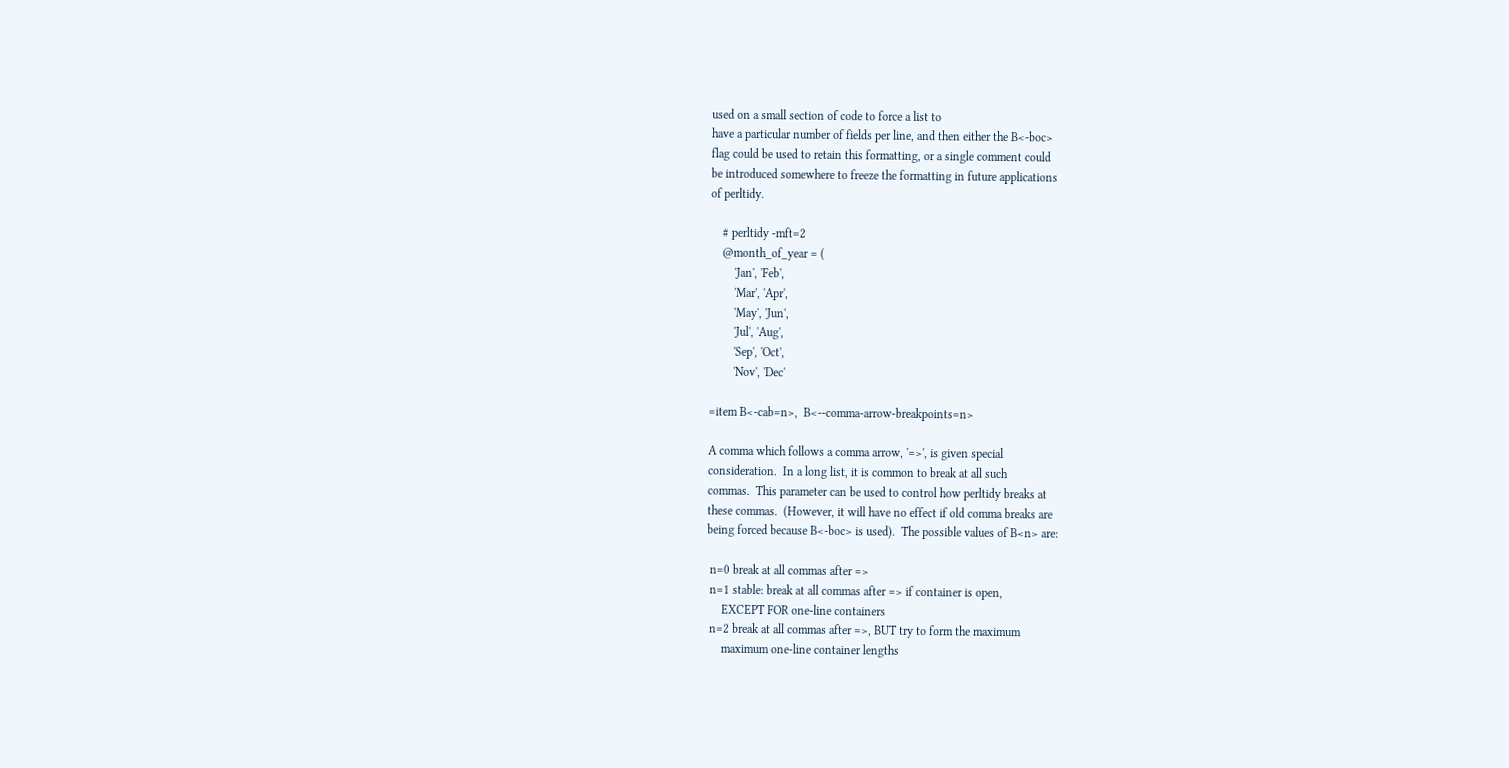used on a small section of code to force a list to
have a particular number of fields per line, and then either the B<-boc>
flag could be used to retain this formatting, or a single comment could
be introduced somewhere to freeze the formatting in future applications
of perltidy.

    # perltidy -mft=2
    @month_of_year = (
        'Jan', 'Feb',
        'Mar', 'Apr',
        'May', 'Jun',
        'Jul', 'Aug',
        'Sep', 'Oct',
        'Nov', 'Dec'

=item B<-cab=n>,  B<--comma-arrow-breakpoints=n>

A comma which follows a comma arrow, '=>', is given special
consideration.  In a long list, it is common to break at all such
commas.  This parameter can be used to control how perltidy breaks at
these commas.  (However, it will have no effect if old comma breaks are
being forced because B<-boc> is used).  The possible values of B<n> are:

 n=0 break at all commas after =>
 n=1 stable: break at all commas after => if container is open,
     EXCEPT FOR one-line containers
 n=2 break at all commas after =>, BUT try to form the maximum
     maximum one-line container lengths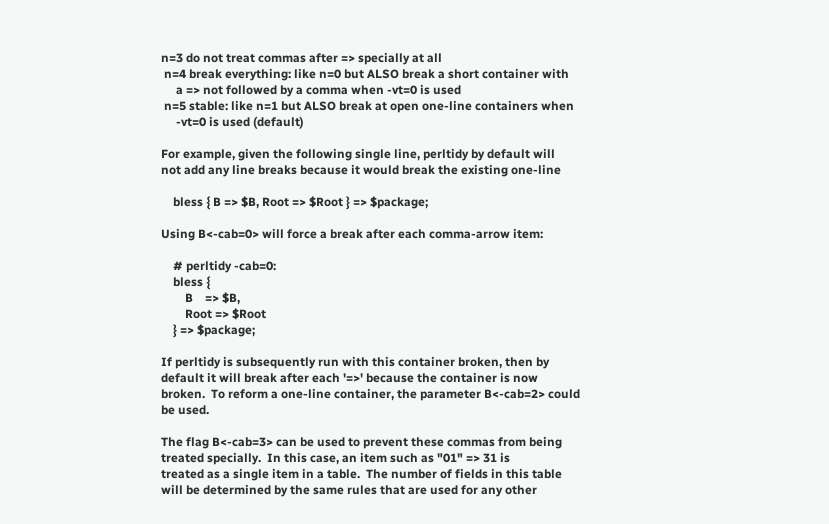n=3 do not treat commas after => specially at all
 n=4 break everything: like n=0 but ALSO break a short container with
     a => not followed by a comma when -vt=0 is used
 n=5 stable: like n=1 but ALSO break at open one-line containers when
     -vt=0 is used (default)

For example, given the following single line, perltidy by default will
not add any line breaks because it would break the existing one-line

    bless { B => $B, Root => $Root } => $package;

Using B<-cab=0> will force a break after each comma-arrow item:

    # perltidy -cab=0:
    bless {
        B    => $B,
        Root => $Root
    } => $package;

If perltidy is subsequently run with this container broken, then by
default it will break after each '=>' because the container is now
broken.  To reform a one-line container, the parameter B<-cab=2> could
be used.

The flag B<-cab=3> can be used to prevent these commas from being
treated specially.  In this case, an item such as "01" => 31 is
treated as a single item in a table.  The number of fields in this table
will be determined by the same rules that are used for any other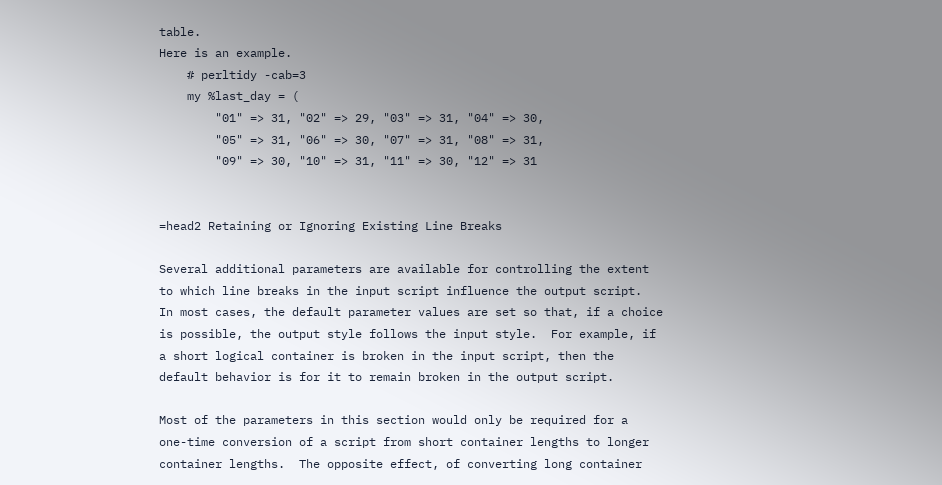table.
Here is an example.
    # perltidy -cab=3
    my %last_day = (
        "01" => 31, "02" => 29, "03" => 31, "04" => 30,
        "05" => 31, "06" => 30, "07" => 31, "08" => 31,
        "09" => 30, "10" => 31, "11" => 30, "12" => 31


=head2 Retaining or Ignoring Existing Line Breaks

Several additional parameters are available for controlling the extent
to which line breaks in the input script influence the output script.
In most cases, the default parameter values are set so that, if a choice
is possible, the output style follows the input style.  For example, if
a short logical container is broken in the input script, then the
default behavior is for it to remain broken in the output script.

Most of the parameters in this section would only be required for a
one-time conversion of a script from short container lengths to longer
container lengths.  The opposite effect, of converting long container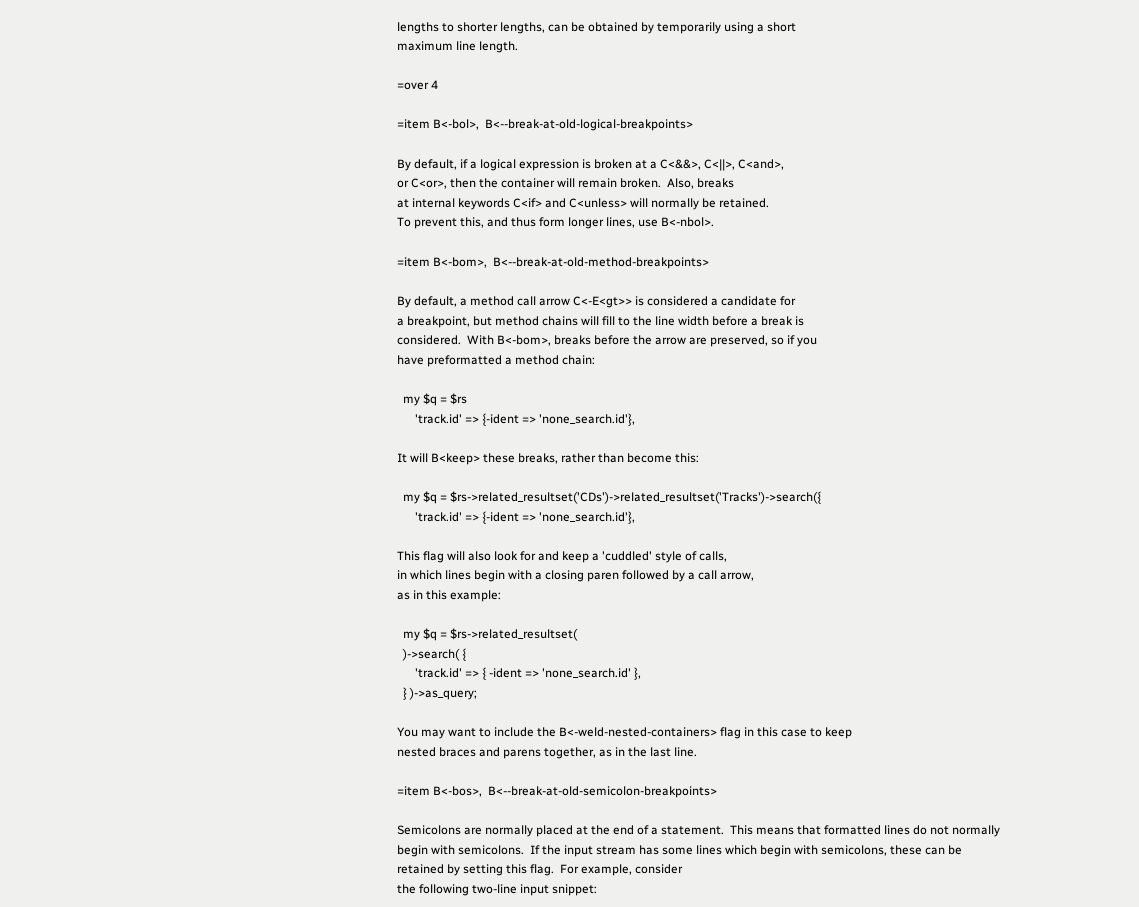lengths to shorter lengths, can be obtained by temporarily using a short
maximum line length.

=over 4

=item B<-bol>,  B<--break-at-old-logical-breakpoints>

By default, if a logical expression is broken at a C<&&>, C<||>, C<and>,
or C<or>, then the container will remain broken.  Also, breaks
at internal keywords C<if> and C<unless> will normally be retained.
To prevent this, and thus form longer lines, use B<-nbol>.

=item B<-bom>,  B<--break-at-old-method-breakpoints>

By default, a method call arrow C<-E<gt>> is considered a candidate for
a breakpoint, but method chains will fill to the line width before a break is
considered.  With B<-bom>, breaks before the arrow are preserved, so if you
have preformatted a method chain:

  my $q = $rs
      'track.id' => {-ident => 'none_search.id'},

It will B<keep> these breaks, rather than become this:

  my $q = $rs->related_resultset('CDs')->related_resultset('Tracks')->search({
      'track.id' => {-ident => 'none_search.id'},

This flag will also look for and keep a 'cuddled' style of calls,
in which lines begin with a closing paren followed by a call arrow,
as in this example:

  my $q = $rs->related_resultset(
  )->search( {
      'track.id' => { -ident => 'none_search.id' },
  } )->as_query;

You may want to include the B<-weld-nested-containers> flag in this case to keep
nested braces and parens together, as in the last line.

=item B<-bos>,  B<--break-at-old-semicolon-breakpoints>

Semicolons are normally placed at the end of a statement.  This means that formatted lines do not normally begin with semicolons.  If the input stream has some lines which begin with semicolons, these can be retained by setting this flag.  For example, consider
the following two-line input snippet: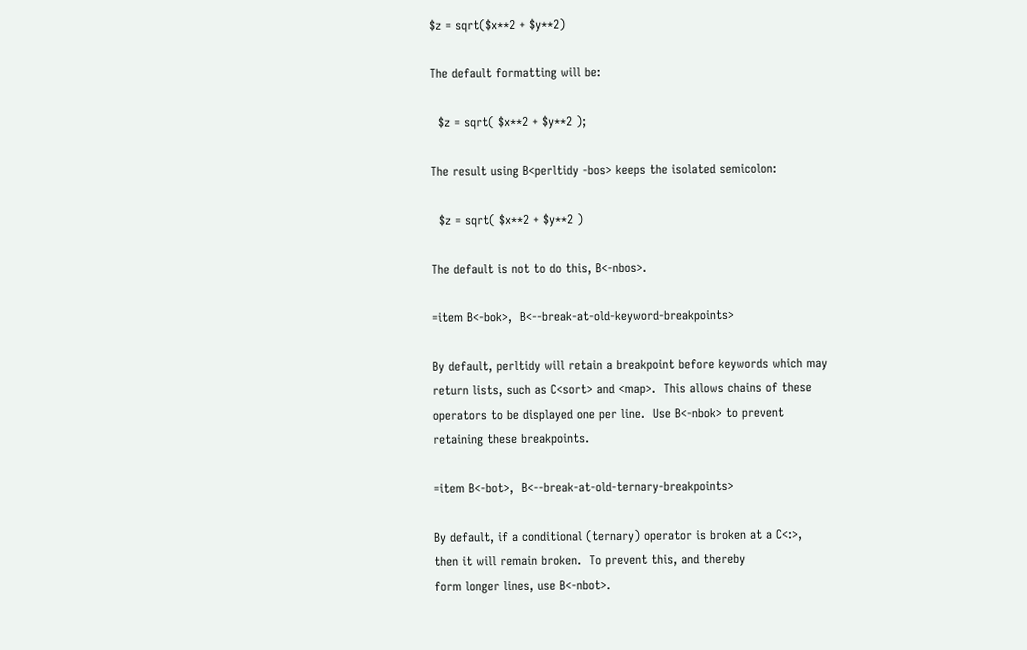$z = sqrt($x**2 + $y**2)

The default formatting will be:

  $z = sqrt( $x**2 + $y**2 );

The result using B<perltidy -bos> keeps the isolated semicolon:

  $z = sqrt( $x**2 + $y**2 )

The default is not to do this, B<-nbos>.

=item B<-bok>,  B<--break-at-old-keyword-breakpoints>

By default, perltidy will retain a breakpoint before keywords which may
return lists, such as C<sort> and <map>.  This allows chains of these
operators to be displayed one per line.  Use B<-nbok> to prevent
retaining these breakpoints.

=item B<-bot>,  B<--break-at-old-ternary-breakpoints>

By default, if a conditional (ternary) operator is broken at a C<:>,
then it will remain broken.  To prevent this, and thereby
form longer lines, use B<-nbot>.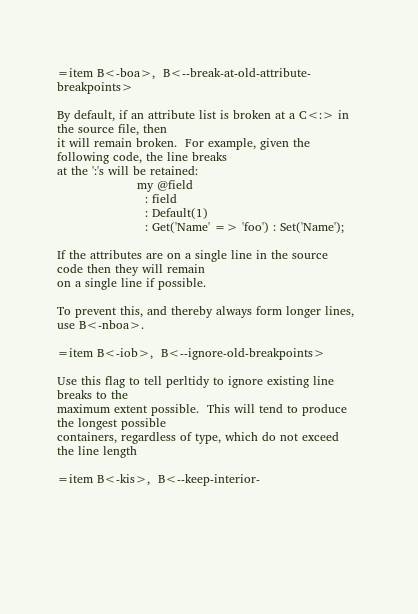=item B<-boa>,  B<--break-at-old-attribute-breakpoints>

By default, if an attribute list is broken at a C<:> in the source file, then
it will remain broken.  For example, given the following code, the line breaks
at the ':'s will be retained:
                    my @field
                      : field
                      : Default(1)
                      : Get('Name' => 'foo') : Set('Name');

If the attributes are on a single line in the source code then they will remain
on a single line if possible.

To prevent this, and thereby always form longer lines, use B<-nboa>.

=item B<-iob>,  B<--ignore-old-breakpoints>

Use this flag to tell perltidy to ignore existing line breaks to the
maximum extent possible.  This will tend to produce the longest possible
containers, regardless of type, which do not exceed the line length

=item B<-kis>,  B<--keep-interior-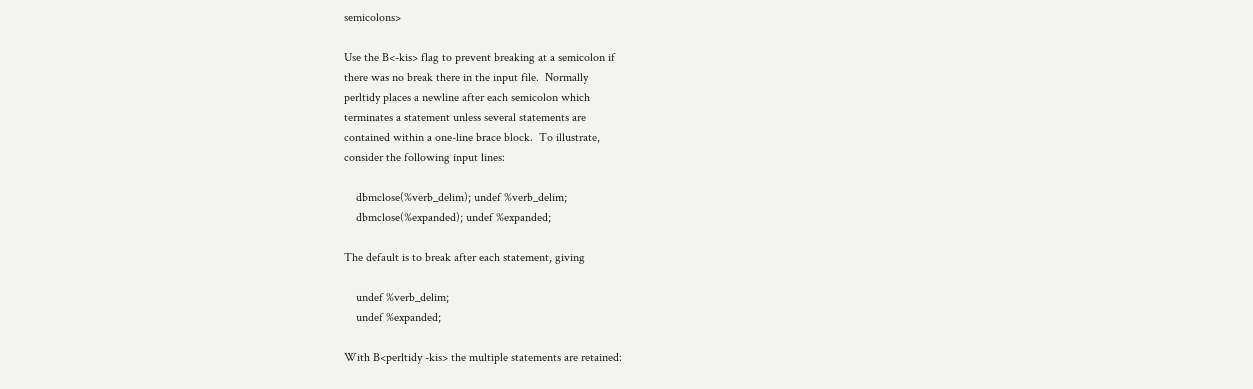semicolons>

Use the B<-kis> flag to prevent breaking at a semicolon if
there was no break there in the input file.  Normally
perltidy places a newline after each semicolon which
terminates a statement unless several statements are
contained within a one-line brace block.  To illustrate,
consider the following input lines:

    dbmclose(%verb_delim); undef %verb_delim;
    dbmclose(%expanded); undef %expanded;

The default is to break after each statement, giving

    undef %verb_delim;
    undef %expanded;

With B<perltidy -kis> the multiple statements are retained: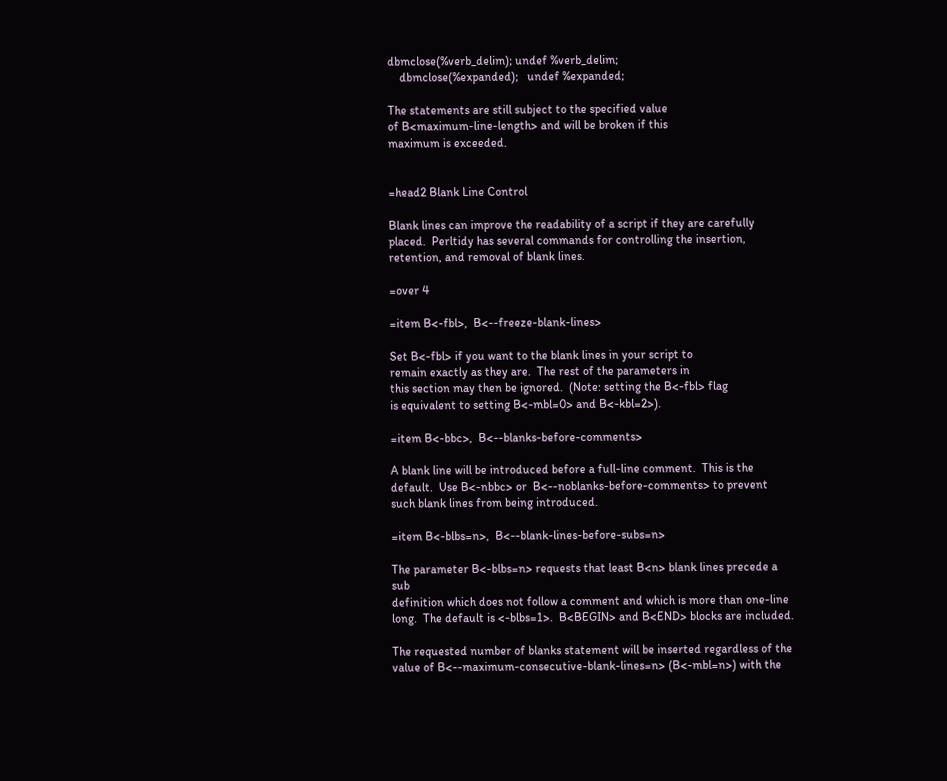dbmclose(%verb_delim); undef %verb_delim;
    dbmclose(%expanded);   undef %expanded;

The statements are still subject to the specified value
of B<maximum-line-length> and will be broken if this
maximum is exceeded.


=head2 Blank Line Control

Blank lines can improve the readability of a script if they are carefully
placed.  Perltidy has several commands for controlling the insertion,
retention, and removal of blank lines.

=over 4

=item B<-fbl>,  B<--freeze-blank-lines>

Set B<-fbl> if you want to the blank lines in your script to
remain exactly as they are.  The rest of the parameters in
this section may then be ignored.  (Note: setting the B<-fbl> flag
is equivalent to setting B<-mbl=0> and B<-kbl=2>).

=item B<-bbc>,  B<--blanks-before-comments>

A blank line will be introduced before a full-line comment.  This is the
default.  Use B<-nbbc> or  B<--noblanks-before-comments> to prevent
such blank lines from being introduced.

=item B<-blbs=n>,  B<--blank-lines-before-subs=n>

The parameter B<-blbs=n> requests that least B<n> blank lines precede a sub
definition which does not follow a comment and which is more than one-line
long.  The default is <-blbs=1>.  B<BEGIN> and B<END> blocks are included.

The requested number of blanks statement will be inserted regardless of the
value of B<--maximum-consecutive-blank-lines=n> (B<-mbl=n>) with the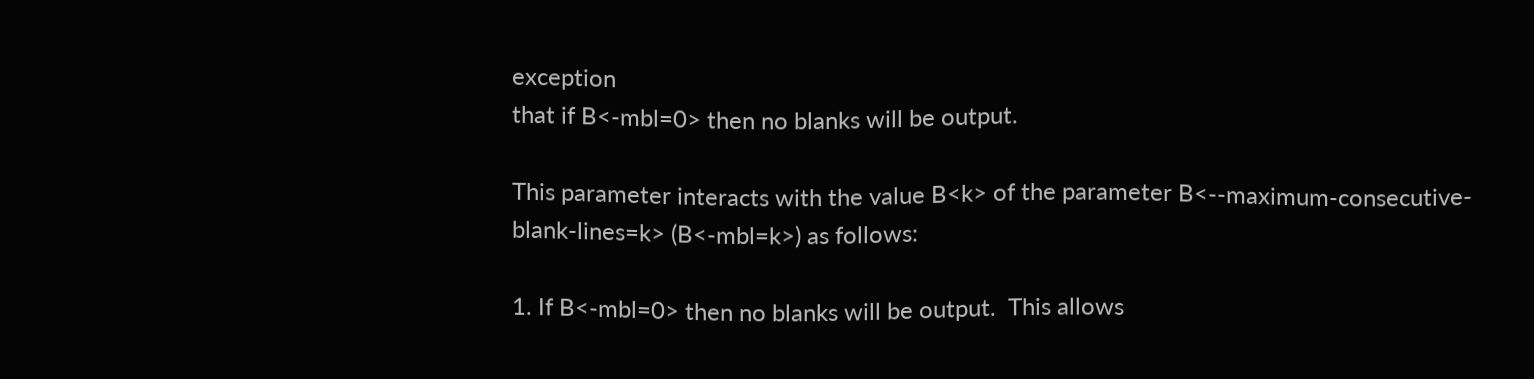exception
that if B<-mbl=0> then no blanks will be output.

This parameter interacts with the value B<k> of the parameter B<--maximum-consecutive-blank-lines=k> (B<-mbl=k>) as follows:

1. If B<-mbl=0> then no blanks will be output.  This allows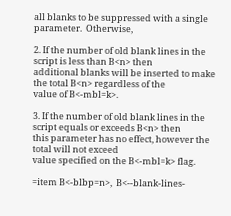all blanks to be suppressed with a single parameter.  Otherwise,

2. If the number of old blank lines in the script is less than B<n> then
additional blanks will be inserted to make the total B<n> regardless of the
value of B<-mbl=k>.

3. If the number of old blank lines in the script equals or exceeds B<n> then
this parameter has no effect, however the total will not exceed
value specified on the B<-mbl=k> flag.

=item B<-blbp=n>,  B<--blank-lines-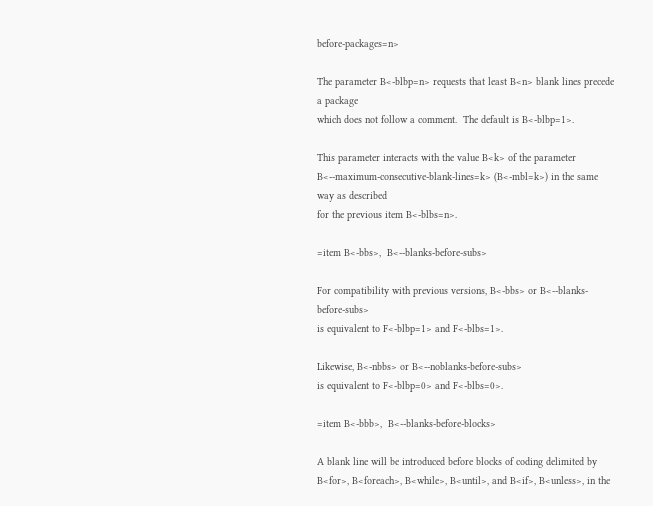before-packages=n>

The parameter B<-blbp=n> requests that least B<n> blank lines precede a package
which does not follow a comment.  The default is B<-blbp=1>.

This parameter interacts with the value B<k> of the parameter
B<--maximum-consecutive-blank-lines=k> (B<-mbl=k>) in the same way as described
for the previous item B<-blbs=n>.

=item B<-bbs>,  B<--blanks-before-subs>

For compatibility with previous versions, B<-bbs> or B<--blanks-before-subs>
is equivalent to F<-blbp=1> and F<-blbs=1>.

Likewise, B<-nbbs> or B<--noblanks-before-subs>
is equivalent to F<-blbp=0> and F<-blbs=0>.

=item B<-bbb>,  B<--blanks-before-blocks>

A blank line will be introduced before blocks of coding delimited by
B<for>, B<foreach>, B<while>, B<until>, and B<if>, B<unless>, in the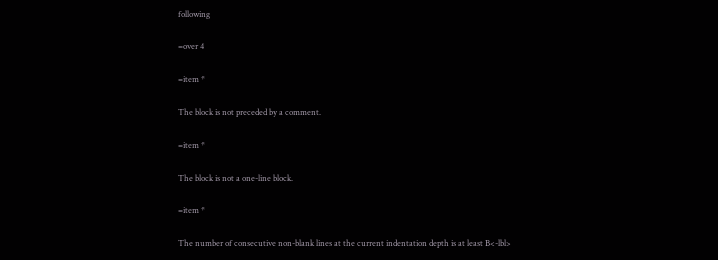following

=over 4

=item *

The block is not preceded by a comment.

=item *

The block is not a one-line block.

=item *

The number of consecutive non-blank lines at the current indentation depth is at least B<-lbl>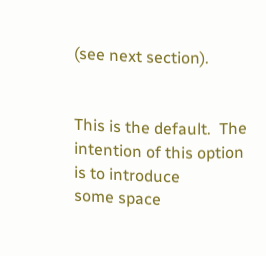(see next section).


This is the default.  The intention of this option is to introduce
some space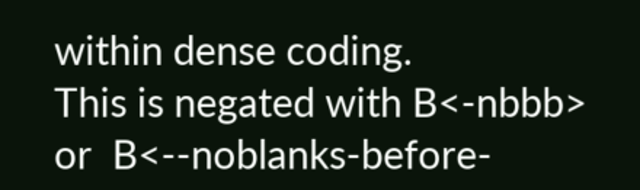within dense coding.
This is negated with B<-nbbb> or  B<--noblanks-before-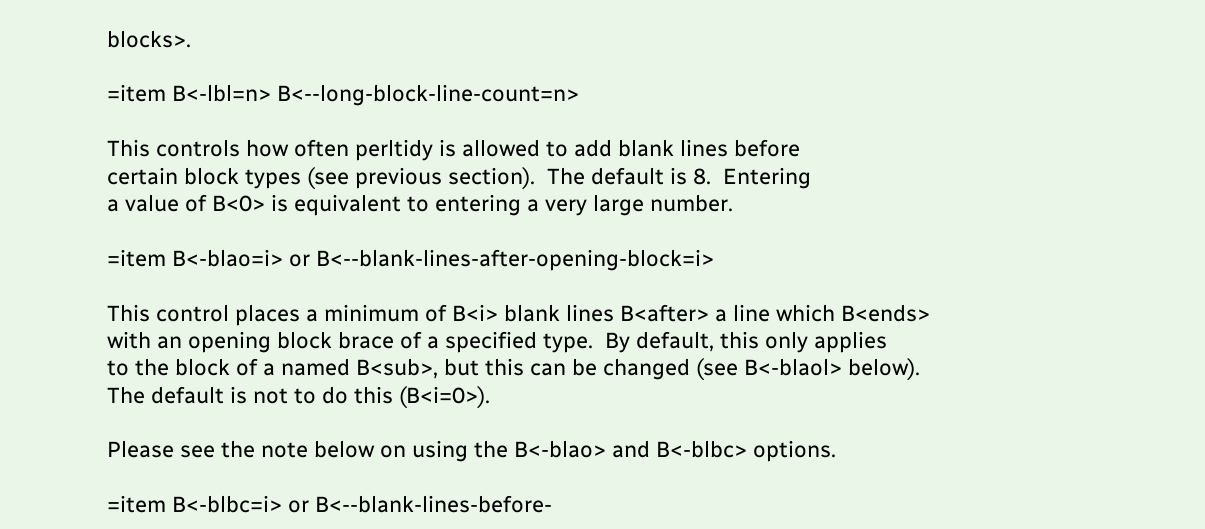blocks>.

=item B<-lbl=n> B<--long-block-line-count=n>

This controls how often perltidy is allowed to add blank lines before
certain block types (see previous section).  The default is 8.  Entering
a value of B<0> is equivalent to entering a very large number.

=item B<-blao=i> or B<--blank-lines-after-opening-block=i>

This control places a minimum of B<i> blank lines B<after> a line which B<ends>
with an opening block brace of a specified type.  By default, this only applies
to the block of a named B<sub>, but this can be changed (see B<-blaol> below).
The default is not to do this (B<i=0>).

Please see the note below on using the B<-blao> and B<-blbc> options.

=item B<-blbc=i> or B<--blank-lines-before-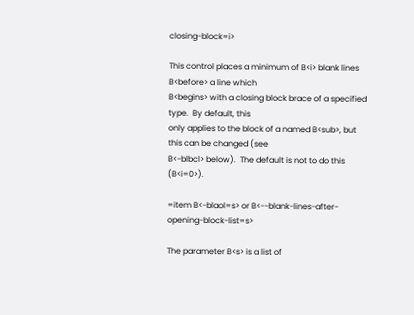closing-block=i>

This control places a minimum of B<i> blank lines B<before> a line which
B<begins> with a closing block brace of a specified type.  By default, this
only applies to the block of a named B<sub>, but this can be changed (see
B<-blbcl> below).  The default is not to do this (B<i=0>).

=item B<-blaol=s> or B<--blank-lines-after-opening-block-list=s>

The parameter B<s> is a list of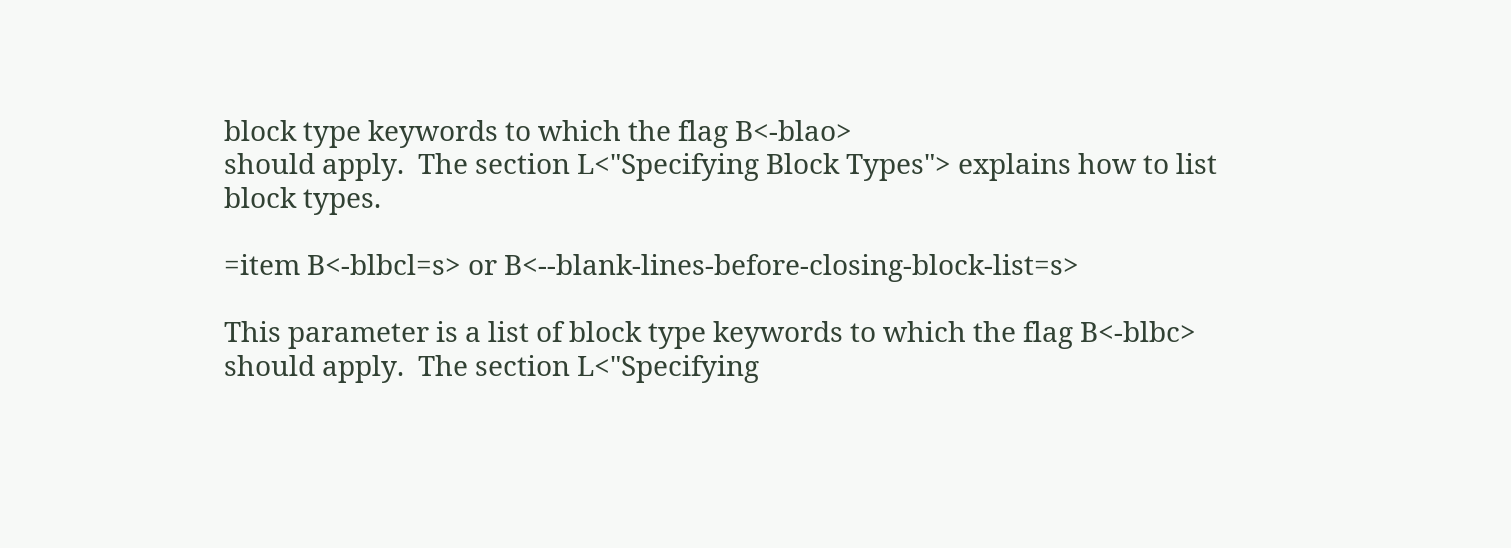block type keywords to which the flag B<-blao>
should apply.  The section L<"Specifying Block Types"> explains how to list
block types.

=item B<-blbcl=s> or B<--blank-lines-before-closing-block-list=s>

This parameter is a list of block type keywords to which the flag B<-blbc>
should apply.  The section L<"Specifying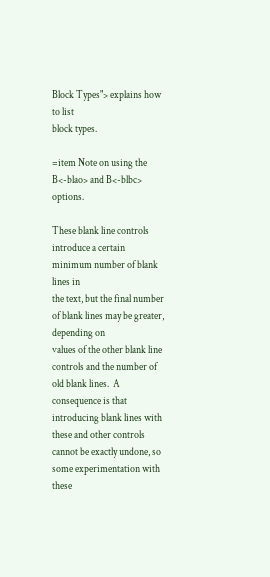Block Types"> explains how to list
block types.

=item Note on using the B<-blao> and B<-blbc> options.

These blank line controls introduce a certain minimum number of blank lines in
the text, but the final number of blank lines may be greater, depending on
values of the other blank line controls and the number of old blank lines.  A
consequence is that introducing blank lines with these and other controls
cannot be exactly undone, so some experimentation with these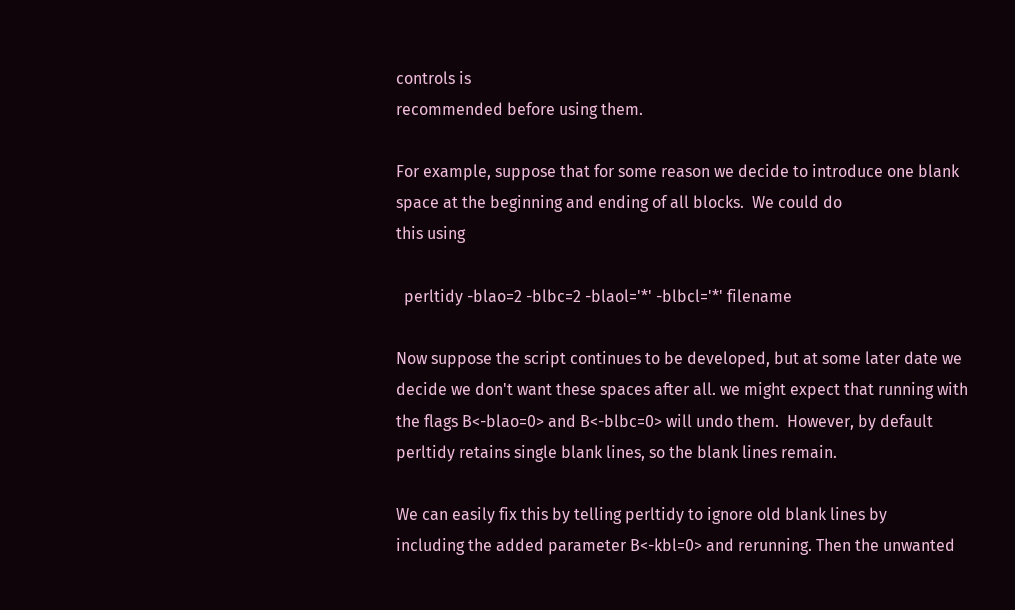controls is
recommended before using them.

For example, suppose that for some reason we decide to introduce one blank
space at the beginning and ending of all blocks.  We could do
this using

  perltidy -blao=2 -blbc=2 -blaol='*' -blbcl='*' filename

Now suppose the script continues to be developed, but at some later date we
decide we don't want these spaces after all. we might expect that running with
the flags B<-blao=0> and B<-blbc=0> will undo them.  However, by default
perltidy retains single blank lines, so the blank lines remain.

We can easily fix this by telling perltidy to ignore old blank lines by
including the added parameter B<-kbl=0> and rerunning. Then the unwanted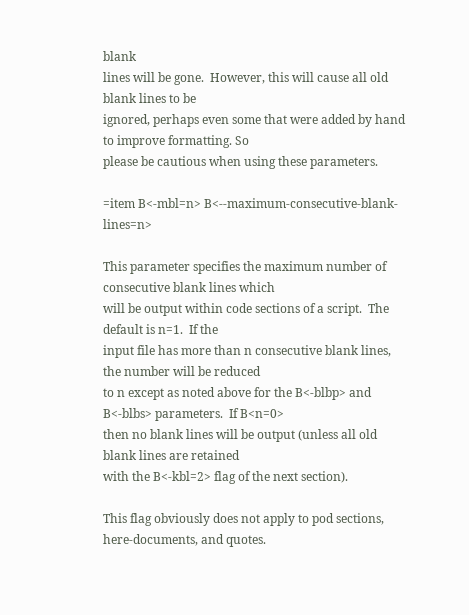blank
lines will be gone.  However, this will cause all old blank lines to be
ignored, perhaps even some that were added by hand to improve formatting. So
please be cautious when using these parameters.

=item B<-mbl=n> B<--maximum-consecutive-blank-lines=n>

This parameter specifies the maximum number of consecutive blank lines which
will be output within code sections of a script.  The default is n=1.  If the
input file has more than n consecutive blank lines, the number will be reduced
to n except as noted above for the B<-blbp> and B<-blbs> parameters.  If B<n=0>
then no blank lines will be output (unless all old blank lines are retained
with the B<-kbl=2> flag of the next section).

This flag obviously does not apply to pod sections,
here-documents, and quotes.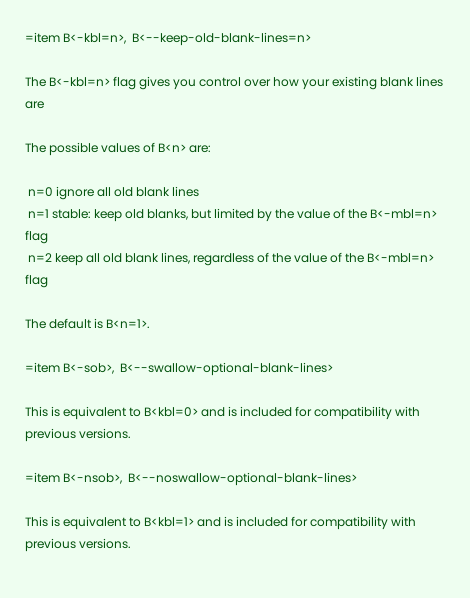=item B<-kbl=n>,  B<--keep-old-blank-lines=n>

The B<-kbl=n> flag gives you control over how your existing blank lines are

The possible values of B<n> are:

 n=0 ignore all old blank lines
 n=1 stable: keep old blanks, but limited by the value of the B<-mbl=n> flag
 n=2 keep all old blank lines, regardless of the value of the B<-mbl=n> flag

The default is B<n=1>.

=item B<-sob>,  B<--swallow-optional-blank-lines>

This is equivalent to B<kbl=0> and is included for compatibility with
previous versions.

=item B<-nsob>,  B<--noswallow-optional-blank-lines>

This is equivalent to B<kbl=1> and is included for compatibility with
previous versions.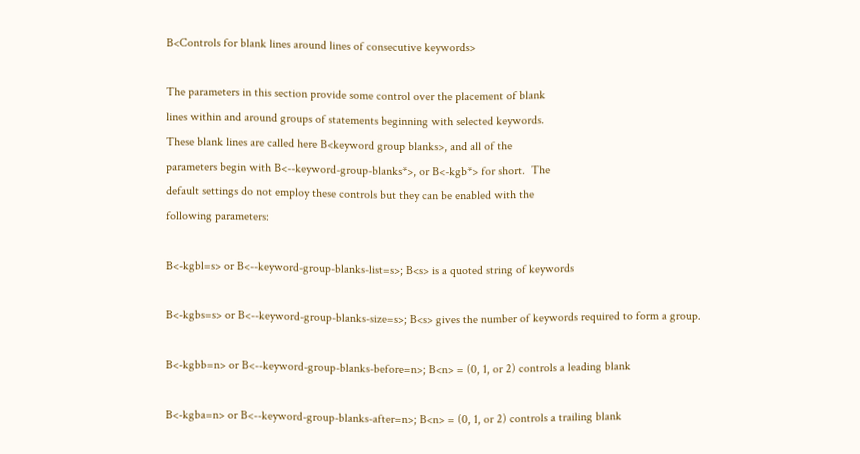B<Controls for blank lines around lines of consecutive keywords>

The parameters in this section provide some control over the placement of blank
lines within and around groups of statements beginning with selected keywords.
These blank lines are called here B<keyword group blanks>, and all of the
parameters begin with B<--keyword-group-blanks*>, or B<-kgb*> for short.  The
default settings do not employ these controls but they can be enabled with the
following parameters:

B<-kgbl=s> or B<--keyword-group-blanks-list=s>; B<s> is a quoted string of keywords

B<-kgbs=s> or B<--keyword-group-blanks-size=s>; B<s> gives the number of keywords required to form a group.

B<-kgbb=n> or B<--keyword-group-blanks-before=n>; B<n> = (0, 1, or 2) controls a leading blank

B<-kgba=n> or B<--keyword-group-blanks-after=n>; B<n> = (0, 1, or 2) controls a trailing blank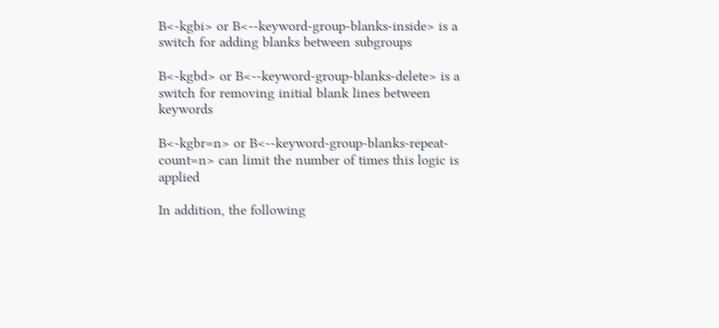B<-kgbi> or B<--keyword-group-blanks-inside> is a switch for adding blanks between subgroups

B<-kgbd> or B<--keyword-group-blanks-delete> is a switch for removing initial blank lines between keywords

B<-kgbr=n> or B<--keyword-group-blanks-repeat-count=n> can limit the number of times this logic is applied

In addition, the following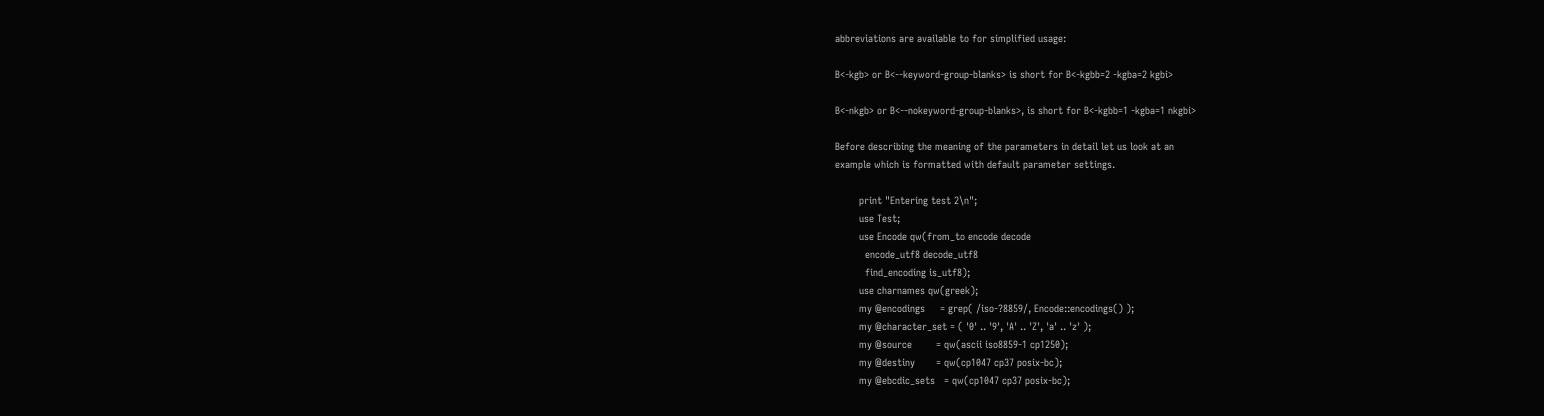abbreviations are available to for simplified usage:

B<-kgb> or B<--keyword-group-blanks> is short for B<-kgbb=2 -kgba=2 kgbi>

B<-nkgb> or B<--nokeyword-group-blanks>, is short for B<-kgbb=1 -kgba=1 nkgbi>

Before describing the meaning of the parameters in detail let us look at an
example which is formatted with default parameter settings.

        print "Entering test 2\n";
        use Test;
        use Encode qw(from_to encode decode
          encode_utf8 decode_utf8
          find_encoding is_utf8);
        use charnames qw(greek);
        my @encodings     = grep( /iso-?8859/, Encode::encodings() );
        my @character_set = ( '0' .. '9', 'A' .. 'Z', 'a' .. 'z' );
        my @source        = qw(ascii iso8859-1 cp1250);
        my @destiny       = qw(cp1047 cp37 posix-bc);
        my @ebcdic_sets   = qw(cp1047 cp37 posix-bc);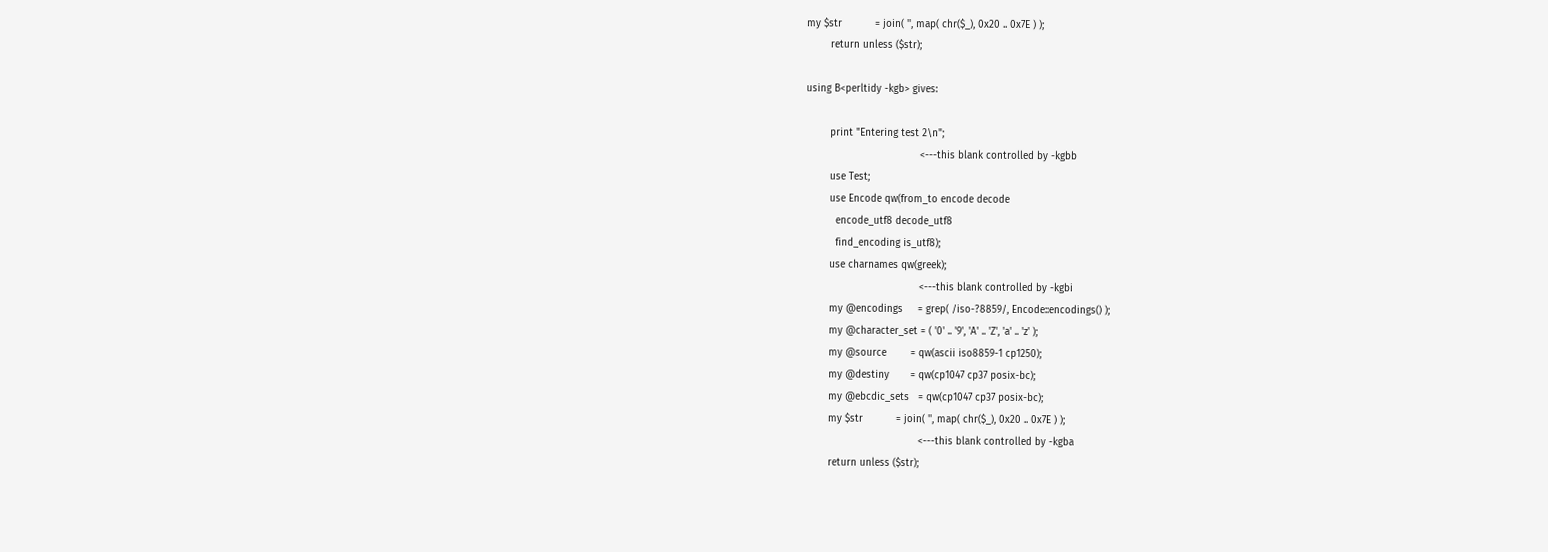my $str           = join( '', map( chr($_), 0x20 .. 0x7E ) );
        return unless ($str);

using B<perltidy -kgb> gives:

        print "Entering test 2\n";
                                      <---this blank controlled by -kgbb
        use Test;
        use Encode qw(from_to encode decode
          encode_utf8 decode_utf8
          find_encoding is_utf8);
        use charnames qw(greek);
                                      <---this blank controlled by -kgbi
        my @encodings     = grep( /iso-?8859/, Encode::encodings() );
        my @character_set = ( '0' .. '9', 'A' .. 'Z', 'a' .. 'z' );
        my @source        = qw(ascii iso8859-1 cp1250);
        my @destiny       = qw(cp1047 cp37 posix-bc);
        my @ebcdic_sets   = qw(cp1047 cp37 posix-bc);
        my $str           = join( '', map( chr($_), 0x20 .. 0x7E ) );
                                      <---this blank controlled by -kgba
        return unless ($str);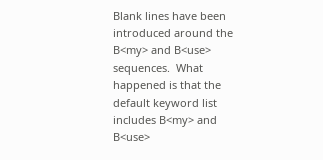Blank lines have been introduced around the B<my> and B<use> sequences.  What
happened is that the default keyword list includes B<my> and B<use>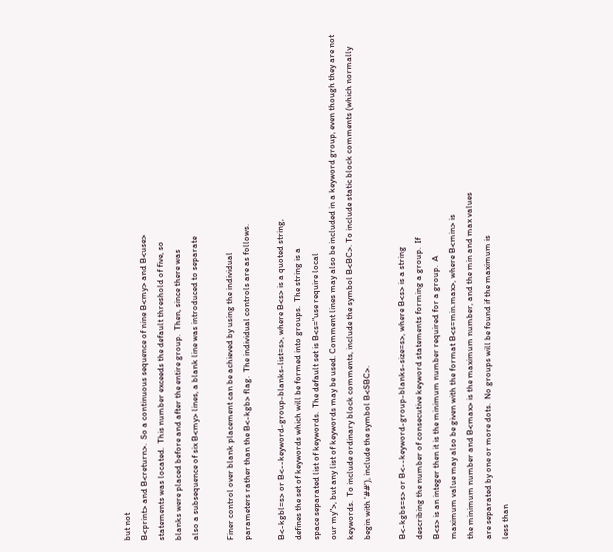but not
B<print> and B<return>.  So a continuous sequence of nine B<my> and B<use>
statements was located.  This number exceeds the default threshold of five, so
blanks were placed before and after the entire group.  Then, since there was
also a subsequence of six B<my> lines, a blank line was introduced to separate

Finer control over blank placement can be achieved by using the individual
parameters rather than the B<-kgb> flag.  The individual controls are as follows.

B<-kgbl=s> or B<--keyword-group-blanks-list=s>, where B<s> is a quoted string,
defines the set of keywords which will be formed into groups.  The string is a
space separated list of keywords.  The default set is B<s="use require local
our my">, but any list of keywords may be used. Comment lines may also be included in a keyword group, even though they are not keywords.  To include ordinary block comments, include the symbol B<BC>. To include static block comments (which normally begin with '##'), include the symbol B<SBC>.

B<-kgbs=s> or B<--keyword-group-blanks-size=s>, where B<s> is a string
describing the number of consecutive keyword statements forming a group.  If
B<s> is an integer then it is the minimum number required for a group.  A
maximum value may also be given with the format B<s=min.max>, where B<min> is
the minimum number and B<max> is the maximum number, and the min and max values
are separated by one or more dots.  No groups will be found if the maximum is
less than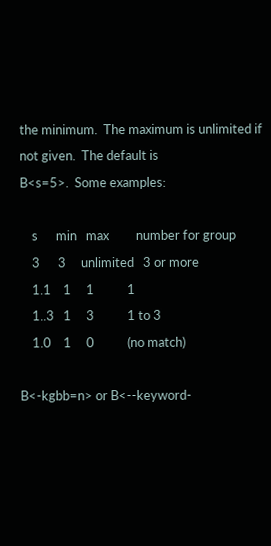the minimum.  The maximum is unlimited if not given.  The default is
B<s=5>.  Some examples:

    s      min   max         number for group
    3      3     unlimited   3 or more
    1.1    1     1           1
    1..3   1     3           1 to 3
    1.0    1     0           (no match)

B<-kgbb=n> or B<--keyword-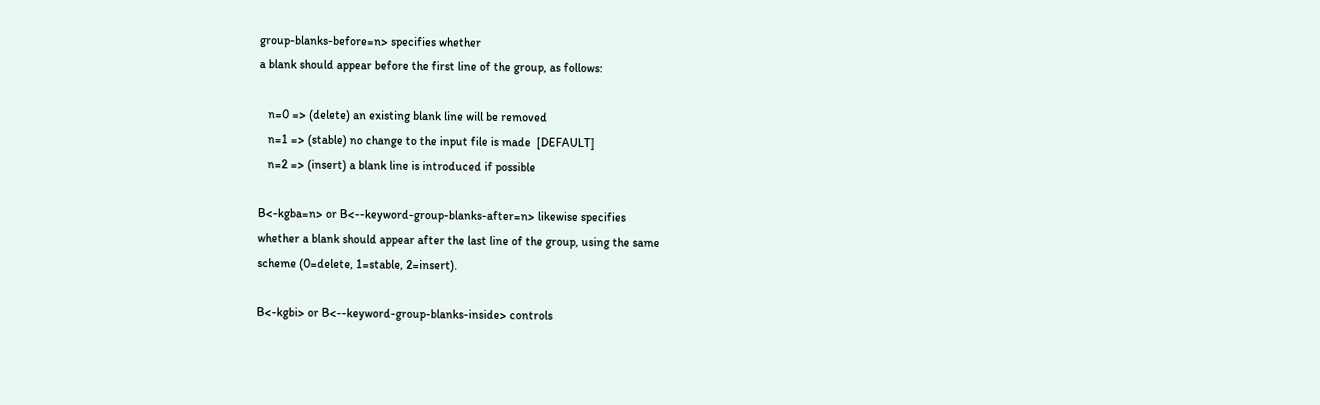group-blanks-before=n> specifies whether
a blank should appear before the first line of the group, as follows:

   n=0 => (delete) an existing blank line will be removed
   n=1 => (stable) no change to the input file is made  [DEFAULT]
   n=2 => (insert) a blank line is introduced if possible

B<-kgba=n> or B<--keyword-group-blanks-after=n> likewise specifies
whether a blank should appear after the last line of the group, using the same
scheme (0=delete, 1=stable, 2=insert).

B<-kgbi> or B<--keyword-group-blanks-inside> controls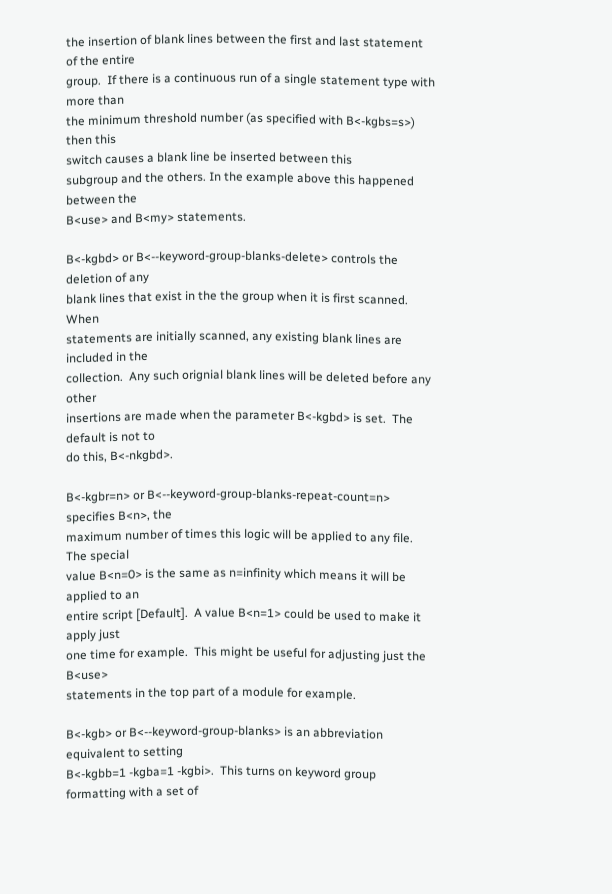the insertion of blank lines between the first and last statement of the entire
group.  If there is a continuous run of a single statement type with more than
the minimum threshold number (as specified with B<-kgbs=s>) then this
switch causes a blank line be inserted between this
subgroup and the others. In the example above this happened between the
B<use> and B<my> statements.

B<-kgbd> or B<--keyword-group-blanks-delete> controls the deletion of any
blank lines that exist in the the group when it is first scanned.  When
statements are initially scanned, any existing blank lines are included in the
collection.  Any such orignial blank lines will be deleted before any other
insertions are made when the parameter B<-kgbd> is set.  The default is not to
do this, B<-nkgbd>.

B<-kgbr=n> or B<--keyword-group-blanks-repeat-count=n> specifies B<n>, the
maximum number of times this logic will be applied to any file.  The special
value B<n=0> is the same as n=infinity which means it will be applied to an
entire script [Default].  A value B<n=1> could be used to make it apply just
one time for example.  This might be useful for adjusting just the B<use>
statements in the top part of a module for example.

B<-kgb> or B<--keyword-group-blanks> is an abbreviation equivalent to setting
B<-kgbb=1 -kgba=1 -kgbi>.  This turns on keyword group formatting with a set of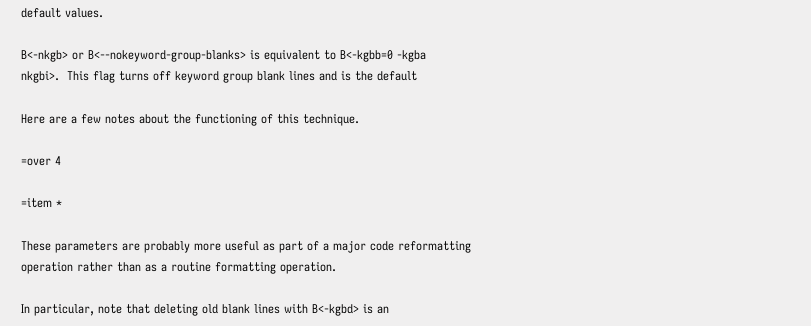default values.

B<-nkgb> or B<--nokeyword-group-blanks> is equivalent to B<-kgbb=0 -kgba
nkgbi>.  This flag turns off keyword group blank lines and is the default

Here are a few notes about the functioning of this technique.

=over 4

=item *

These parameters are probably more useful as part of a major code reformatting
operation rather than as a routine formatting operation.

In particular, note that deleting old blank lines with B<-kgbd> is an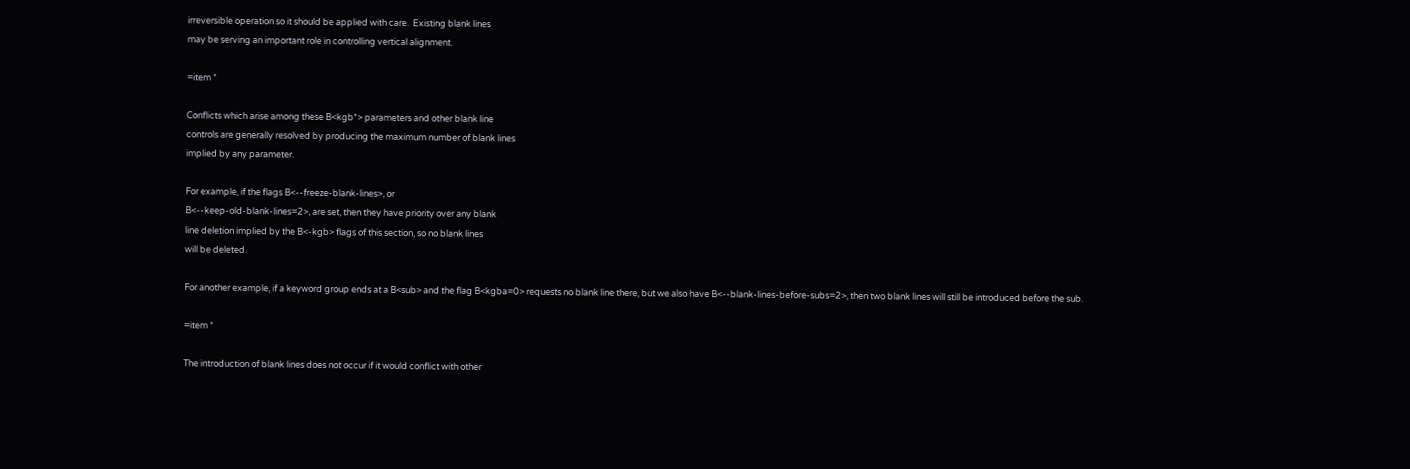irreversible operation so it should be applied with care.  Existing blank lines
may be serving an important role in controlling vertical alignment.

=item *

Conflicts which arise among these B<kgb*> parameters and other blank line
controls are generally resolved by producing the maximum number of blank lines
implied by any parameter.

For example, if the flags B<--freeze-blank-lines>, or
B<--keep-old-blank-lines=2>, are set, then they have priority over any blank
line deletion implied by the B<-kgb> flags of this section, so no blank lines
will be deleted.

For another example, if a keyword group ends at a B<sub> and the flag B<kgba=0> requests no blank line there, but we also have B<--blank-lines-before-subs=2>, then two blank lines will still be introduced before the sub.

=item *

The introduction of blank lines does not occur if it would conflict with other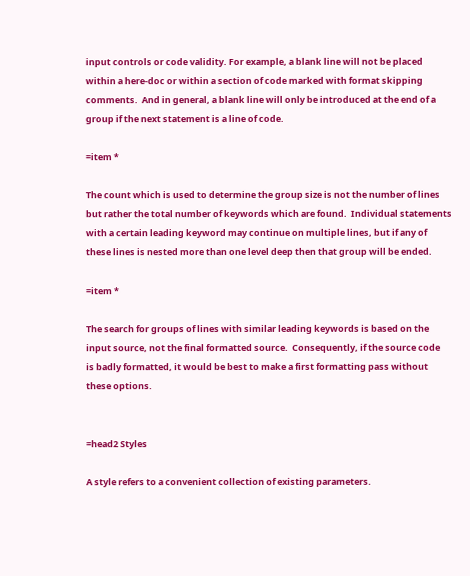input controls or code validity. For example, a blank line will not be placed
within a here-doc or within a section of code marked with format skipping
comments.  And in general, a blank line will only be introduced at the end of a
group if the next statement is a line of code.

=item *

The count which is used to determine the group size is not the number of lines
but rather the total number of keywords which are found.  Individual statements
with a certain leading keyword may continue on multiple lines, but if any of
these lines is nested more than one level deep then that group will be ended.

=item *

The search for groups of lines with similar leading keywords is based on the
input source, not the final formatted source.  Consequently, if the source code
is badly formatted, it would be best to make a first formatting pass without
these options.


=head2 Styles

A style refers to a convenient collection of existing parameters.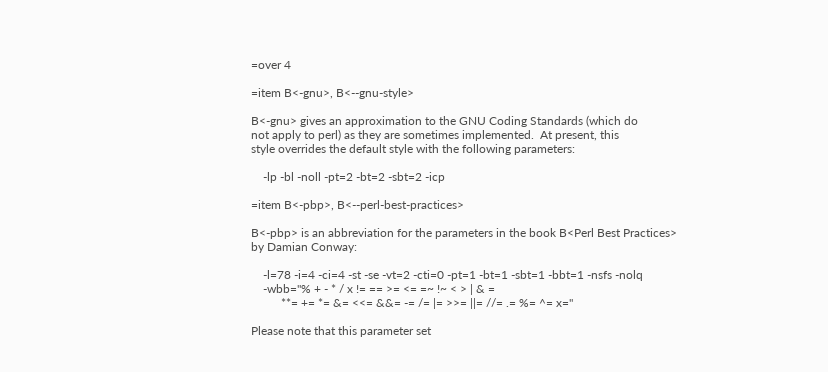=over 4

=item B<-gnu>, B<--gnu-style>

B<-gnu> gives an approximation to the GNU Coding Standards (which do
not apply to perl) as they are sometimes implemented.  At present, this
style overrides the default style with the following parameters:

    -lp -bl -noll -pt=2 -bt=2 -sbt=2 -icp

=item B<-pbp>, B<--perl-best-practices>

B<-pbp> is an abbreviation for the parameters in the book B<Perl Best Practices>
by Damian Conway:

    -l=78 -i=4 -ci=4 -st -se -vt=2 -cti=0 -pt=1 -bt=1 -sbt=1 -bbt=1 -nsfs -nolq
    -wbb="% + - * / x != == >= <= =~ !~ < > | & =
          **= += *= &= <<= &&= -= /= |= >>= ||= //= .= %= ^= x="

Please note that this parameter set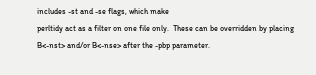includes -st and -se flags, which make
perltidy act as a filter on one file only.  These can be overridden by placing
B<-nst> and/or B<-nse> after the -pbp parameter.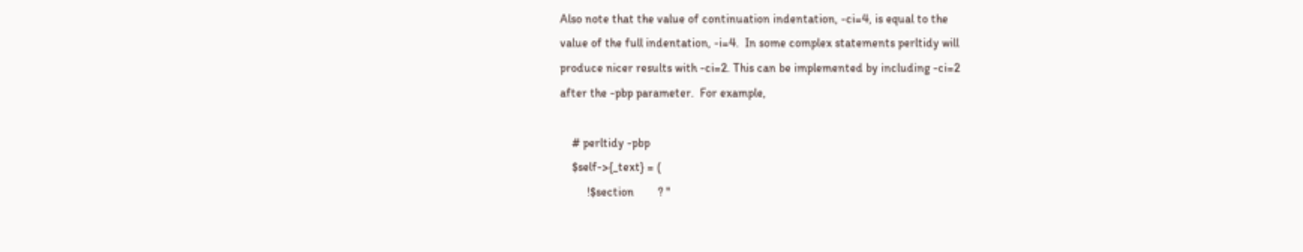Also note that the value of continuation indentation, -ci=4, is equal to the
value of the full indentation, -i=4.  In some complex statements perltidy will
produce nicer results with -ci=2. This can be implemented by including -ci=2
after the -pbp parameter.  For example,

    # perltidy -pbp
    $self->{_text} = (
         !$section        ? ''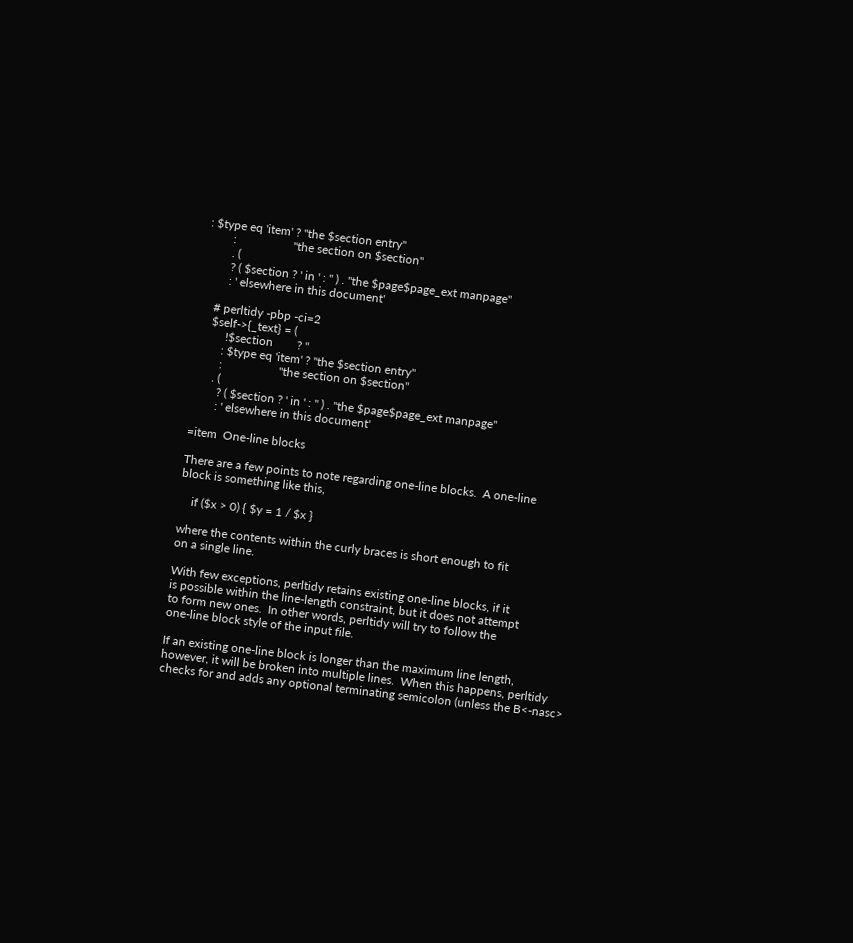: $type eq 'item' ? "the $section entry"
        :                   "the section on $section"
        . (
        ? ( $section ? ' in ' : '' ) . "the $page$page_ext manpage"
        : ' elsewhere in this document'

    # perltidy -pbp -ci=2
    $self->{_text} = (
         !$section        ? ''
        : $type eq 'item' ? "the $section entry"
        :                   "the section on $section"
      . (
        ? ( $section ? ' in ' : '' ) . "the $page$page_ext manpage"
        : ' elsewhere in this document'

=item  One-line blocks

There are a few points to note regarding one-line blocks.  A one-line
block is something like this,

    if ($x > 0) { $y = 1 / $x }

where the contents within the curly braces is short enough to fit
on a single line.

With few exceptions, perltidy retains existing one-line blocks, if it
is possible within the line-length constraint, but it does not attempt
to form new ones.  In other words, perltidy will try to follow the
one-line block style of the input file.

If an existing one-line block is longer than the maximum line length,
however, it will be broken into multiple lines.  When this happens, perltidy
checks for and adds any optional terminating semicolon (unless the B<-nasc>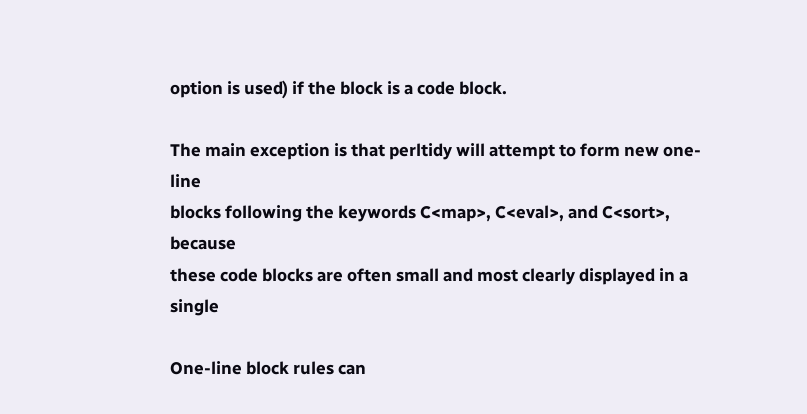option is used) if the block is a code block.

The main exception is that perltidy will attempt to form new one-line
blocks following the keywords C<map>, C<eval>, and C<sort>, because
these code blocks are often small and most clearly displayed in a single

One-line block rules can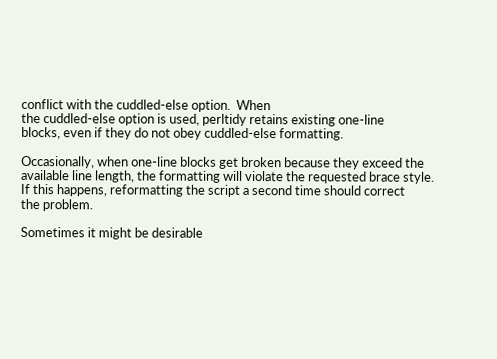conflict with the cuddled-else option.  When
the cuddled-else option is used, perltidy retains existing one-line
blocks, even if they do not obey cuddled-else formatting.

Occasionally, when one-line blocks get broken because they exceed the
available line length, the formatting will violate the requested brace style.
If this happens, reformatting the script a second time should correct
the problem.

Sometimes it might be desirable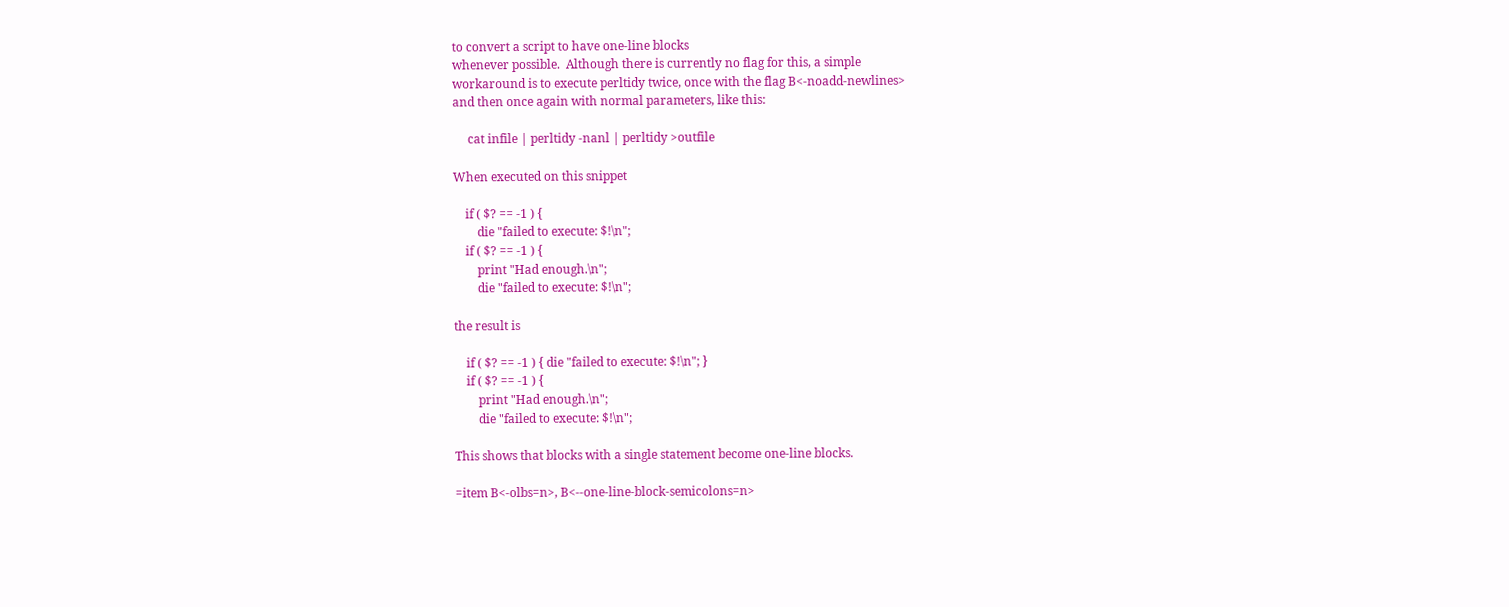to convert a script to have one-line blocks
whenever possible.  Although there is currently no flag for this, a simple
workaround is to execute perltidy twice, once with the flag B<-noadd-newlines>
and then once again with normal parameters, like this:

     cat infile | perltidy -nanl | perltidy >outfile

When executed on this snippet

    if ( $? == -1 ) {
        die "failed to execute: $!\n";
    if ( $? == -1 ) {
        print "Had enough.\n";
        die "failed to execute: $!\n";

the result is

    if ( $? == -1 ) { die "failed to execute: $!\n"; }
    if ( $? == -1 ) {
        print "Had enough.\n";
        die "failed to execute: $!\n";

This shows that blocks with a single statement become one-line blocks.

=item B<-olbs=n>, B<--one-line-block-semicolons=n>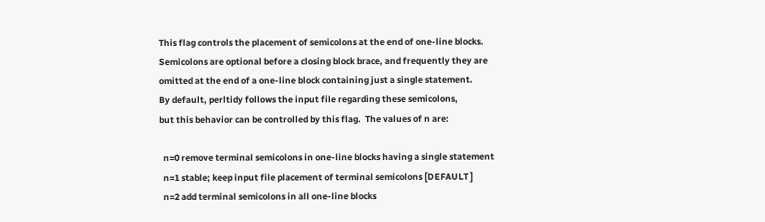This flag controls the placement of semicolons at the end of one-line blocks.
Semicolons are optional before a closing block brace, and frequently they are
omitted at the end of a one-line block containing just a single statement.
By default, perltidy follows the input file regarding these semicolons,
but this behavior can be controlled by this flag.  The values of n are:

  n=0 remove terminal semicolons in one-line blocks having a single statement
  n=1 stable; keep input file placement of terminal semicolons [DEFAULT ]
  n=2 add terminal semicolons in all one-line blocks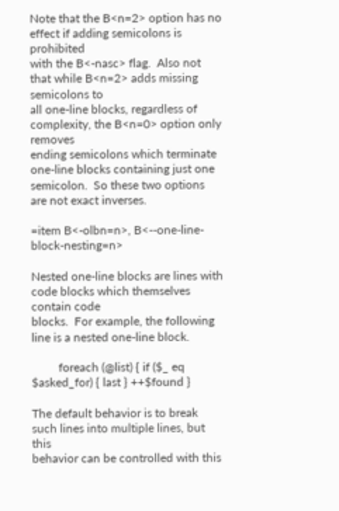Note that the B<n=2> option has no effect if adding semicolons is prohibited
with the B<-nasc> flag.  Also not that while B<n=2> adds missing semicolons to
all one-line blocks, regardless of complexity, the B<n=0> option only removes
ending semicolons which terminate one-line blocks containing just one
semicolon.  So these two options are not exact inverses.

=item B<-olbn=n>, B<--one-line-block-nesting=n>

Nested one-line blocks are lines with code blocks which themselves contain code
blocks.  For example, the following line is a nested one-line block.

         foreach (@list) { if ($_ eq $asked_for) { last } ++$found }

The default behavior is to break such lines into multiple lines, but this
behavior can be controlled with this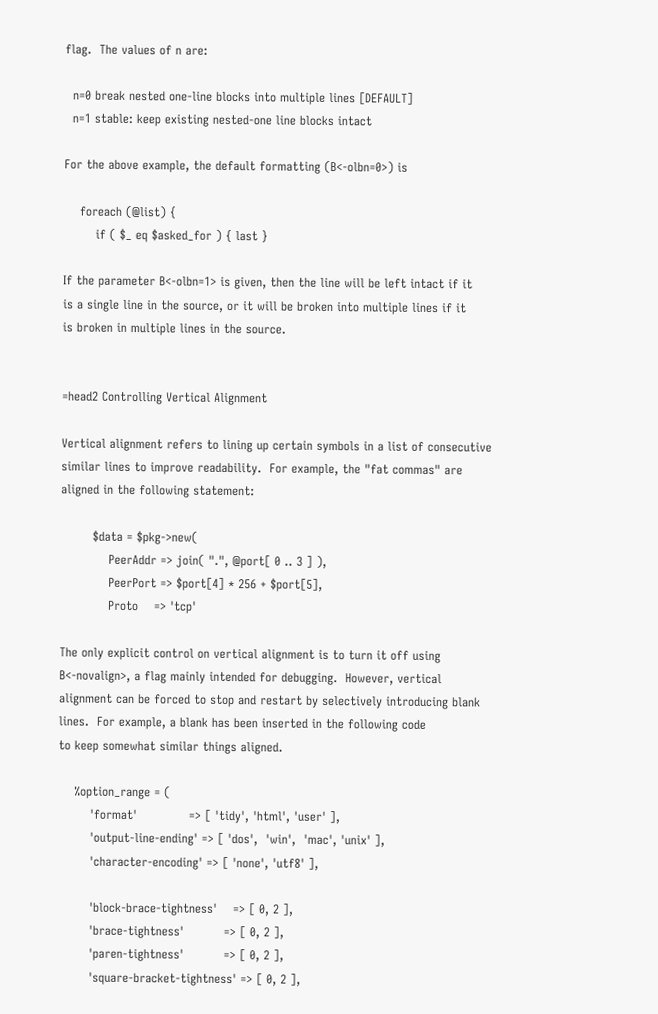flag.  The values of n are:

  n=0 break nested one-line blocks into multiple lines [DEFAULT]
  n=1 stable: keep existing nested-one line blocks intact

For the above example, the default formatting (B<-olbn=0>) is

    foreach (@list) {
        if ( $_ eq $asked_for ) { last }

If the parameter B<-olbn=1> is given, then the line will be left intact if it
is a single line in the source, or it will be broken into multiple lines if it
is broken in multiple lines in the source.


=head2 Controlling Vertical Alignment

Vertical alignment refers to lining up certain symbols in a list of consecutive
similar lines to improve readability.  For example, the "fat commas" are
aligned in the following statement:

        $data = $pkg->new(
            PeerAddr => join( ".", @port[ 0 .. 3 ] ),
            PeerPort => $port[4] * 256 + $port[5],
            Proto    => 'tcp'

The only explicit control on vertical alignment is to turn it off using
B<-novalign>, a flag mainly intended for debugging.  However, vertical
alignment can be forced to stop and restart by selectively introducing blank
lines.  For example, a blank has been inserted in the following code
to keep somewhat similar things aligned.

    %option_range = (
        'format'             => [ 'tidy', 'html', 'user' ],
        'output-line-ending' => [ 'dos',  'win',  'mac', 'unix' ],
        'character-encoding' => [ 'none', 'utf8' ],

        'block-brace-tightness'    => [ 0, 2 ],
        'brace-tightness'          => [ 0, 2 ],
        'paren-tightness'          => [ 0, 2 ],
        'square-bracket-tightness' => [ 0, 2 ],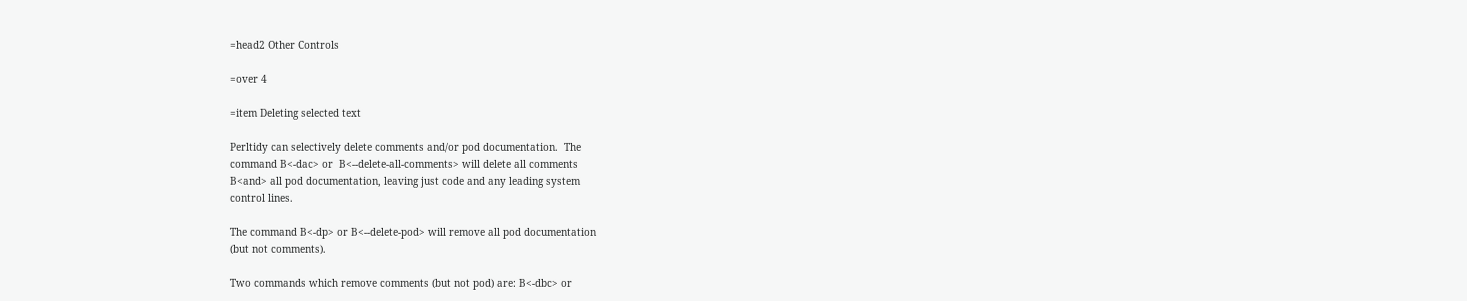=head2 Other Controls

=over 4

=item Deleting selected text

Perltidy can selectively delete comments and/or pod documentation.  The
command B<-dac> or  B<--delete-all-comments> will delete all comments
B<and> all pod documentation, leaving just code and any leading system
control lines.

The command B<-dp> or B<--delete-pod> will remove all pod documentation
(but not comments).

Two commands which remove comments (but not pod) are: B<-dbc> or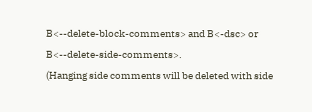B<--delete-block-comments> and B<-dsc> or  B<--delete-side-comments>.
(Hanging side comments will be deleted with side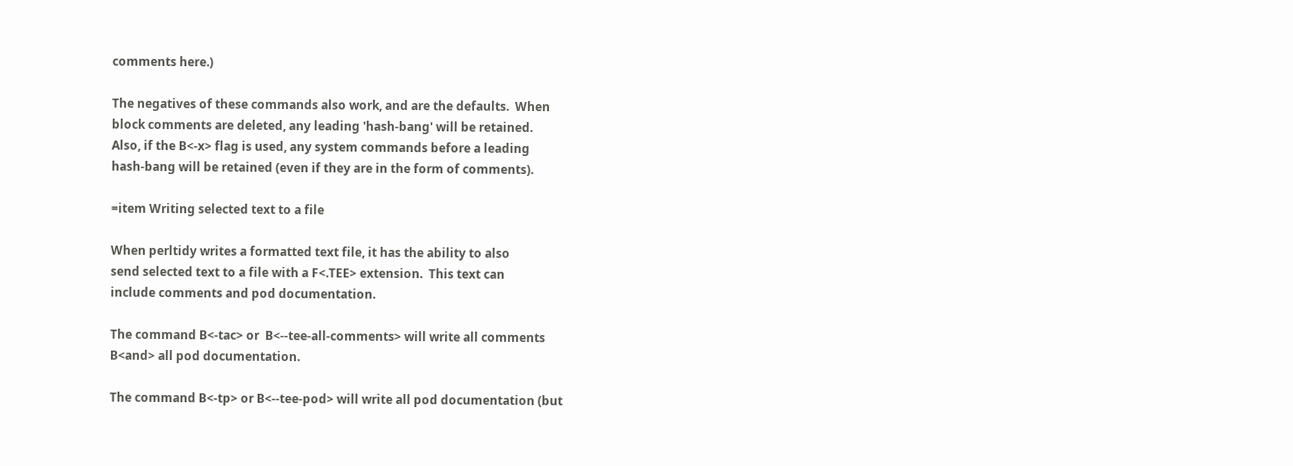comments here.)

The negatives of these commands also work, and are the defaults.  When
block comments are deleted, any leading 'hash-bang' will be retained.
Also, if the B<-x> flag is used, any system commands before a leading
hash-bang will be retained (even if they are in the form of comments).

=item Writing selected text to a file

When perltidy writes a formatted text file, it has the ability to also
send selected text to a file with a F<.TEE> extension.  This text can
include comments and pod documentation.

The command B<-tac> or  B<--tee-all-comments> will write all comments
B<and> all pod documentation.

The command B<-tp> or B<--tee-pod> will write all pod documentation (but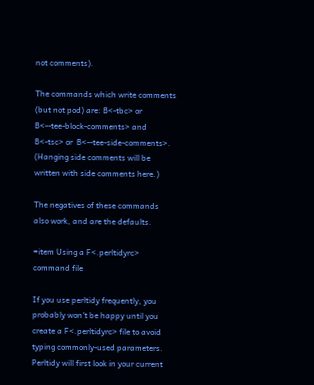not comments).

The commands which write comments (but not pod) are: B<-tbc> or
B<--tee-block-comments> and B<-tsc> or  B<--tee-side-comments>.
(Hanging side comments will be written with side comments here.)

The negatives of these commands also work, and are the defaults.

=item Using a F<.perltidyrc> command file

If you use perltidy frequently, you probably won't be happy until you
create a F<.perltidyrc> file to avoid typing commonly-used parameters.
Perltidy will first look in your current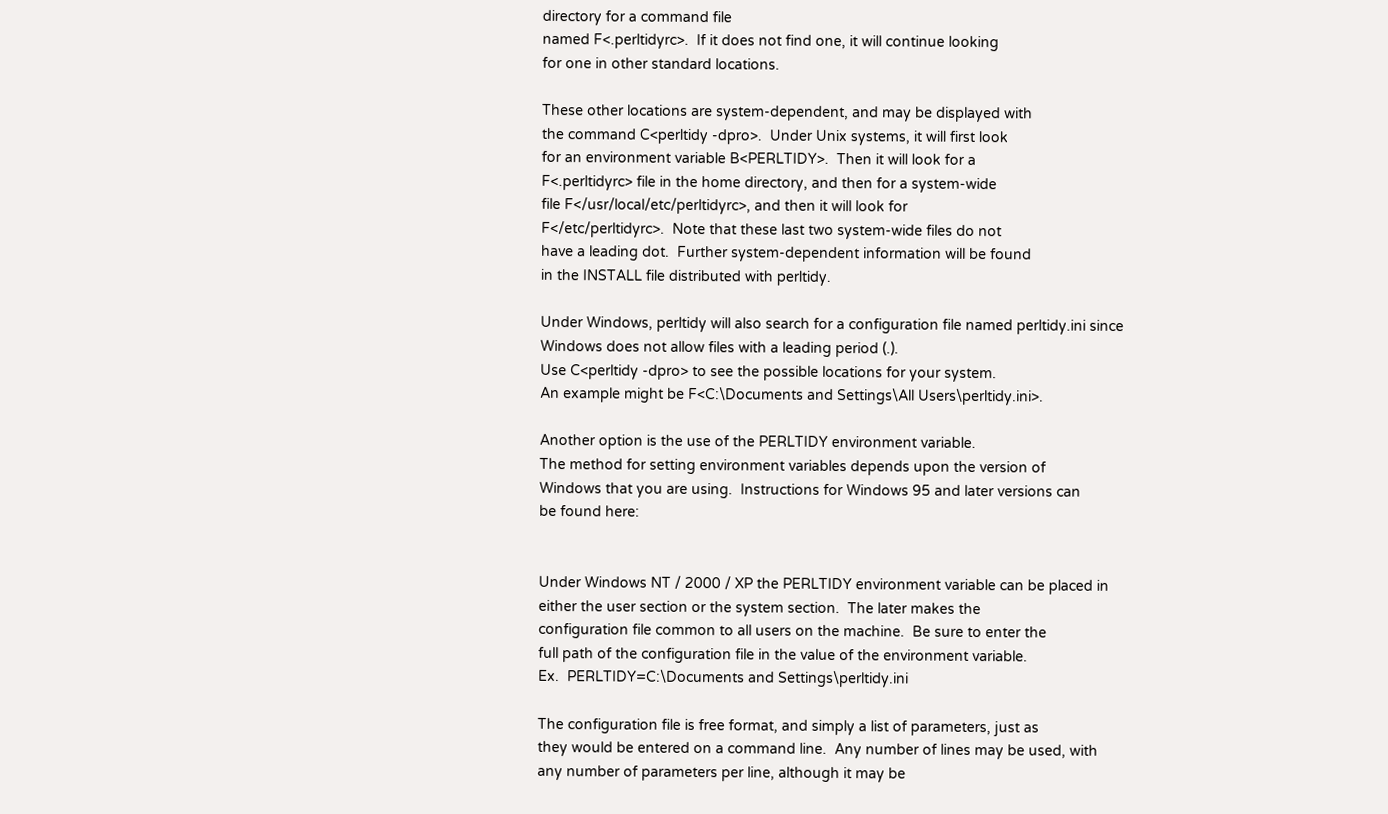directory for a command file
named F<.perltidyrc>.  If it does not find one, it will continue looking
for one in other standard locations.

These other locations are system-dependent, and may be displayed with
the command C<perltidy -dpro>.  Under Unix systems, it will first look
for an environment variable B<PERLTIDY>.  Then it will look for a
F<.perltidyrc> file in the home directory, and then for a system-wide
file F</usr/local/etc/perltidyrc>, and then it will look for
F</etc/perltidyrc>.  Note that these last two system-wide files do not
have a leading dot.  Further system-dependent information will be found
in the INSTALL file distributed with perltidy.

Under Windows, perltidy will also search for a configuration file named perltidy.ini since Windows does not allow files with a leading period (.).
Use C<perltidy -dpro> to see the possible locations for your system.
An example might be F<C:\Documents and Settings\All Users\perltidy.ini>.

Another option is the use of the PERLTIDY environment variable.
The method for setting environment variables depends upon the version of
Windows that you are using.  Instructions for Windows 95 and later versions can
be found here:


Under Windows NT / 2000 / XP the PERLTIDY environment variable can be placed in
either the user section or the system section.  The later makes the
configuration file common to all users on the machine.  Be sure to enter the
full path of the configuration file in the value of the environment variable.
Ex.  PERLTIDY=C:\Documents and Settings\perltidy.ini

The configuration file is free format, and simply a list of parameters, just as
they would be entered on a command line.  Any number of lines may be used, with
any number of parameters per line, although it may be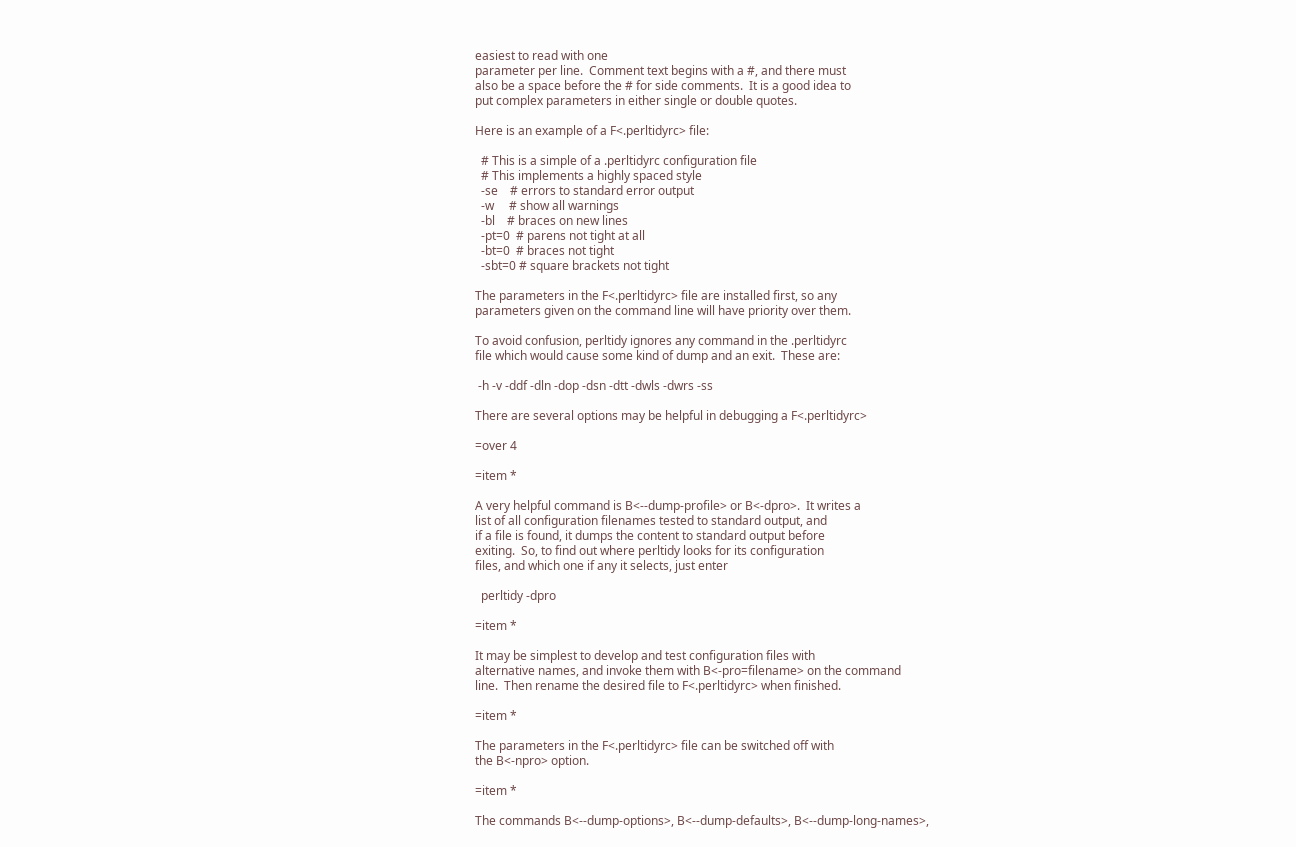easiest to read with one
parameter per line.  Comment text begins with a #, and there must
also be a space before the # for side comments.  It is a good idea to
put complex parameters in either single or double quotes.

Here is an example of a F<.perltidyrc> file:

  # This is a simple of a .perltidyrc configuration file
  # This implements a highly spaced style
  -se    # errors to standard error output
  -w     # show all warnings
  -bl    # braces on new lines
  -pt=0  # parens not tight at all
  -bt=0  # braces not tight
  -sbt=0 # square brackets not tight

The parameters in the F<.perltidyrc> file are installed first, so any
parameters given on the command line will have priority over them.

To avoid confusion, perltidy ignores any command in the .perltidyrc
file which would cause some kind of dump and an exit.  These are:

 -h -v -ddf -dln -dop -dsn -dtt -dwls -dwrs -ss

There are several options may be helpful in debugging a F<.perltidyrc>

=over 4

=item *

A very helpful command is B<--dump-profile> or B<-dpro>.  It writes a
list of all configuration filenames tested to standard output, and
if a file is found, it dumps the content to standard output before
exiting.  So, to find out where perltidy looks for its configuration
files, and which one if any it selects, just enter

  perltidy -dpro

=item *

It may be simplest to develop and test configuration files with
alternative names, and invoke them with B<-pro=filename> on the command
line.  Then rename the desired file to F<.perltidyrc> when finished.

=item *

The parameters in the F<.perltidyrc> file can be switched off with
the B<-npro> option.

=item *

The commands B<--dump-options>, B<--dump-defaults>, B<--dump-long-names>,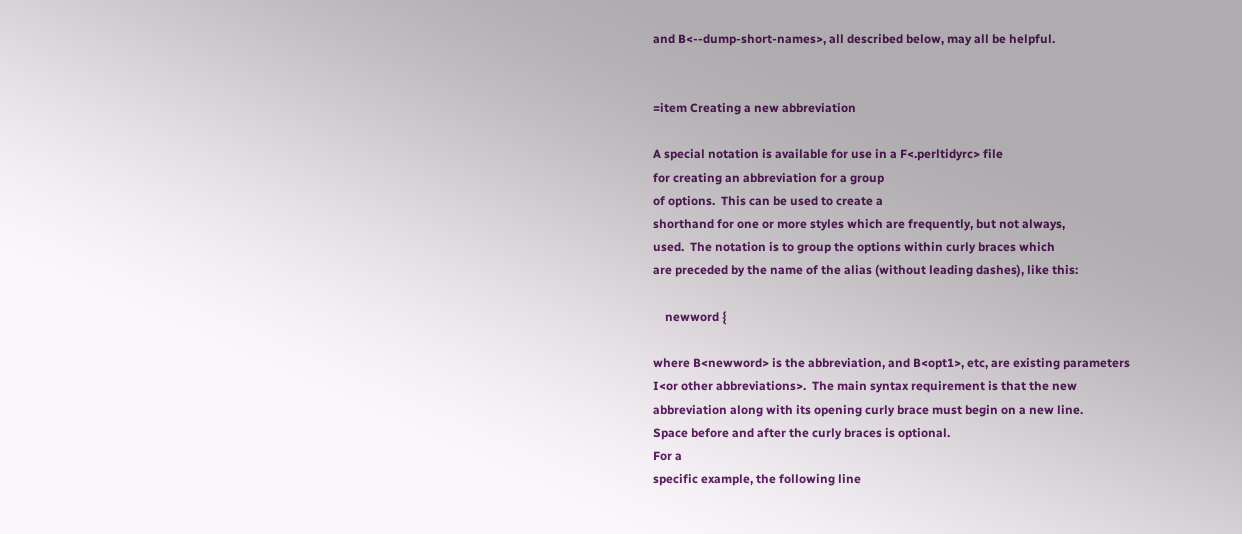and B<--dump-short-names>, all described below, may all be helpful.


=item Creating a new abbreviation

A special notation is available for use in a F<.perltidyrc> file
for creating an abbreviation for a group
of options.  This can be used to create a
shorthand for one or more styles which are frequently, but not always,
used.  The notation is to group the options within curly braces which
are preceded by the name of the alias (without leading dashes), like this:

    newword {

where B<newword> is the abbreviation, and B<opt1>, etc, are existing parameters
I<or other abbreviations>.  The main syntax requirement is that the new
abbreviation along with its opening curly brace must begin on a new line.
Space before and after the curly braces is optional.
For a
specific example, the following line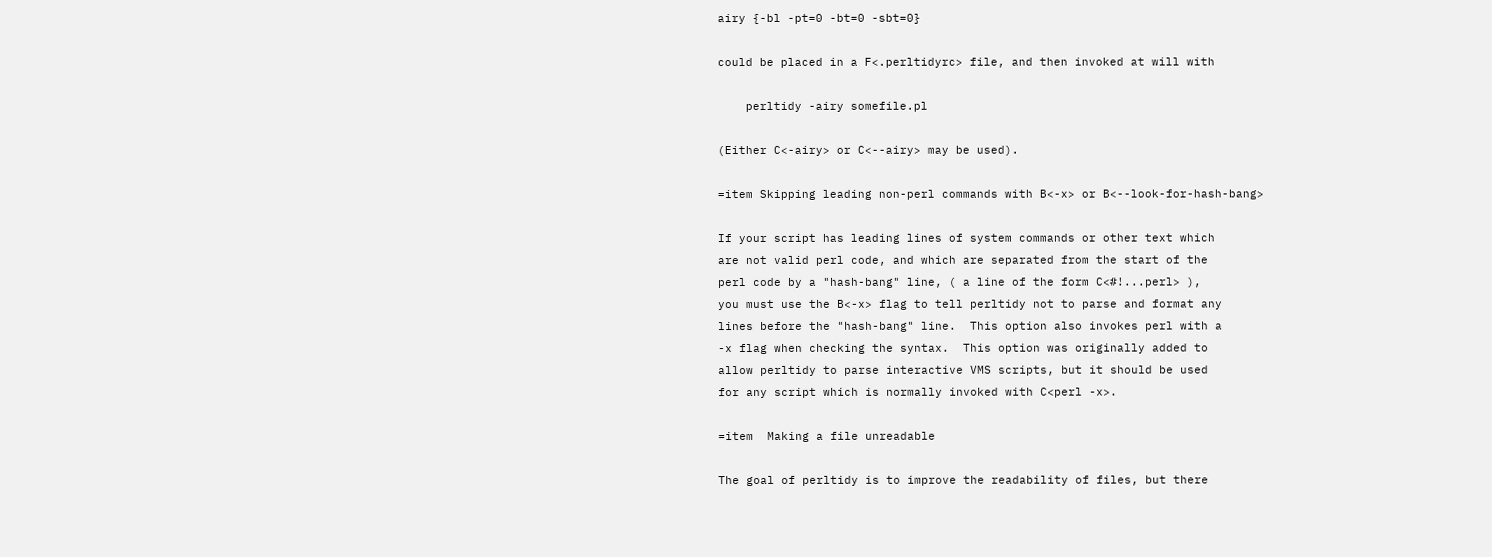airy {-bl -pt=0 -bt=0 -sbt=0}

could be placed in a F<.perltidyrc> file, and then invoked at will with

    perltidy -airy somefile.pl

(Either C<-airy> or C<--airy> may be used).

=item Skipping leading non-perl commands with B<-x> or B<--look-for-hash-bang>

If your script has leading lines of system commands or other text which
are not valid perl code, and which are separated from the start of the
perl code by a "hash-bang" line, ( a line of the form C<#!...perl> ),
you must use the B<-x> flag to tell perltidy not to parse and format any
lines before the "hash-bang" line.  This option also invokes perl with a
-x flag when checking the syntax.  This option was originally added to
allow perltidy to parse interactive VMS scripts, but it should be used
for any script which is normally invoked with C<perl -x>.

=item  Making a file unreadable

The goal of perltidy is to improve the readability of files, but there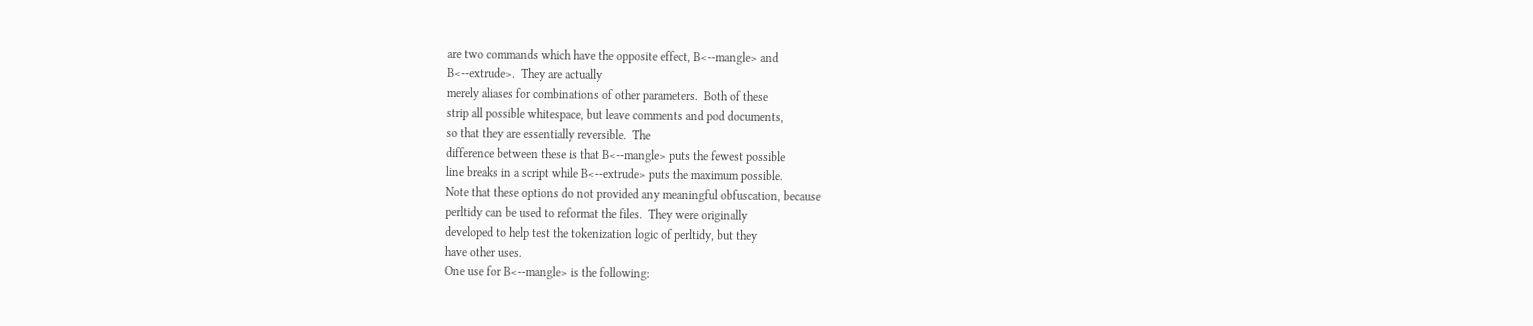are two commands which have the opposite effect, B<--mangle> and
B<--extrude>.  They are actually
merely aliases for combinations of other parameters.  Both of these
strip all possible whitespace, but leave comments and pod documents,
so that they are essentially reversible.  The
difference between these is that B<--mangle> puts the fewest possible
line breaks in a script while B<--extrude> puts the maximum possible.
Note that these options do not provided any meaningful obfuscation, because
perltidy can be used to reformat the files.  They were originally
developed to help test the tokenization logic of perltidy, but they
have other uses.
One use for B<--mangle> is the following: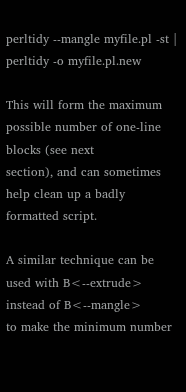perltidy --mangle myfile.pl -st | perltidy -o myfile.pl.new

This will form the maximum possible number of one-line blocks (see next
section), and can sometimes help clean up a badly formatted script.

A similar technique can be used with B<--extrude> instead of B<--mangle>
to make the minimum number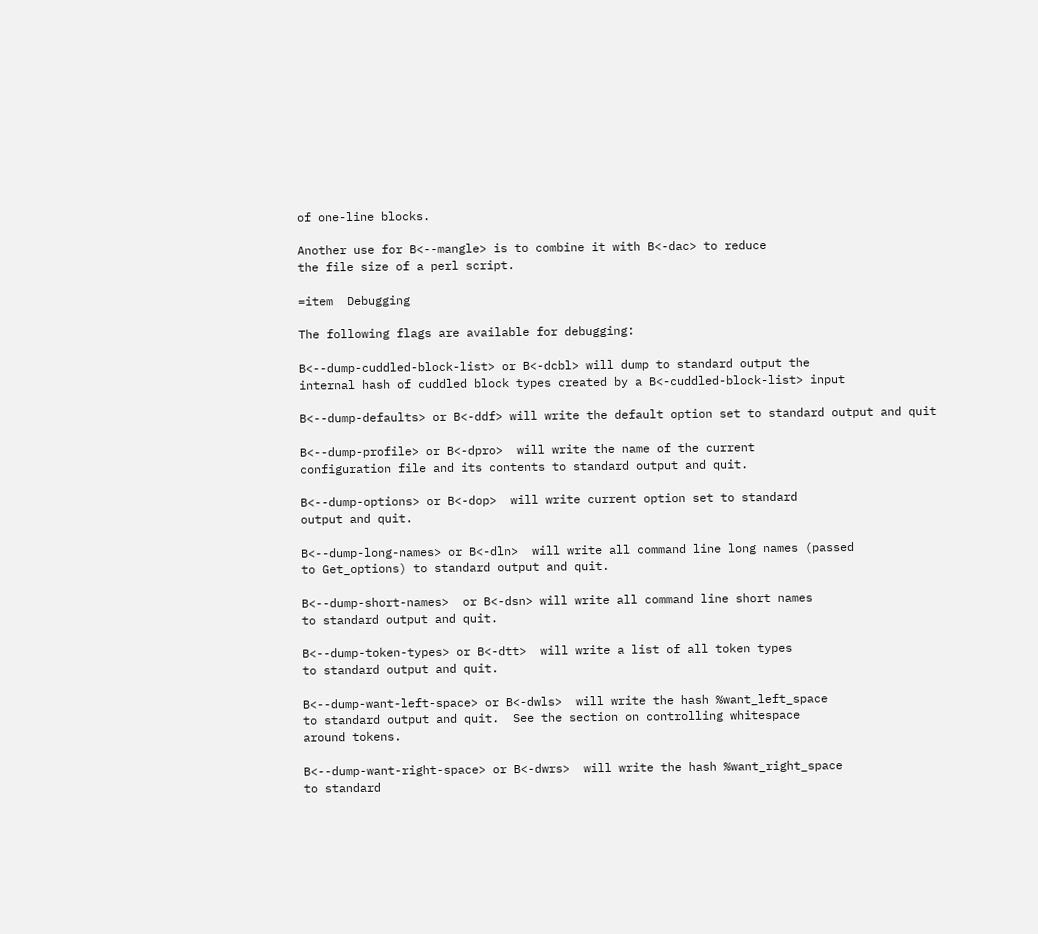of one-line blocks.

Another use for B<--mangle> is to combine it with B<-dac> to reduce
the file size of a perl script.

=item  Debugging

The following flags are available for debugging:

B<--dump-cuddled-block-list> or B<-dcbl> will dump to standard output the
internal hash of cuddled block types created by a B<-cuddled-block-list> input

B<--dump-defaults> or B<-ddf> will write the default option set to standard output and quit

B<--dump-profile> or B<-dpro>  will write the name of the current
configuration file and its contents to standard output and quit.

B<--dump-options> or B<-dop>  will write current option set to standard
output and quit.

B<--dump-long-names> or B<-dln>  will write all command line long names (passed
to Get_options) to standard output and quit.

B<--dump-short-names>  or B<-dsn> will write all command line short names
to standard output and quit.

B<--dump-token-types> or B<-dtt>  will write a list of all token types
to standard output and quit.

B<--dump-want-left-space> or B<-dwls>  will write the hash %want_left_space
to standard output and quit.  See the section on controlling whitespace
around tokens.

B<--dump-want-right-space> or B<-dwrs>  will write the hash %want_right_space
to standard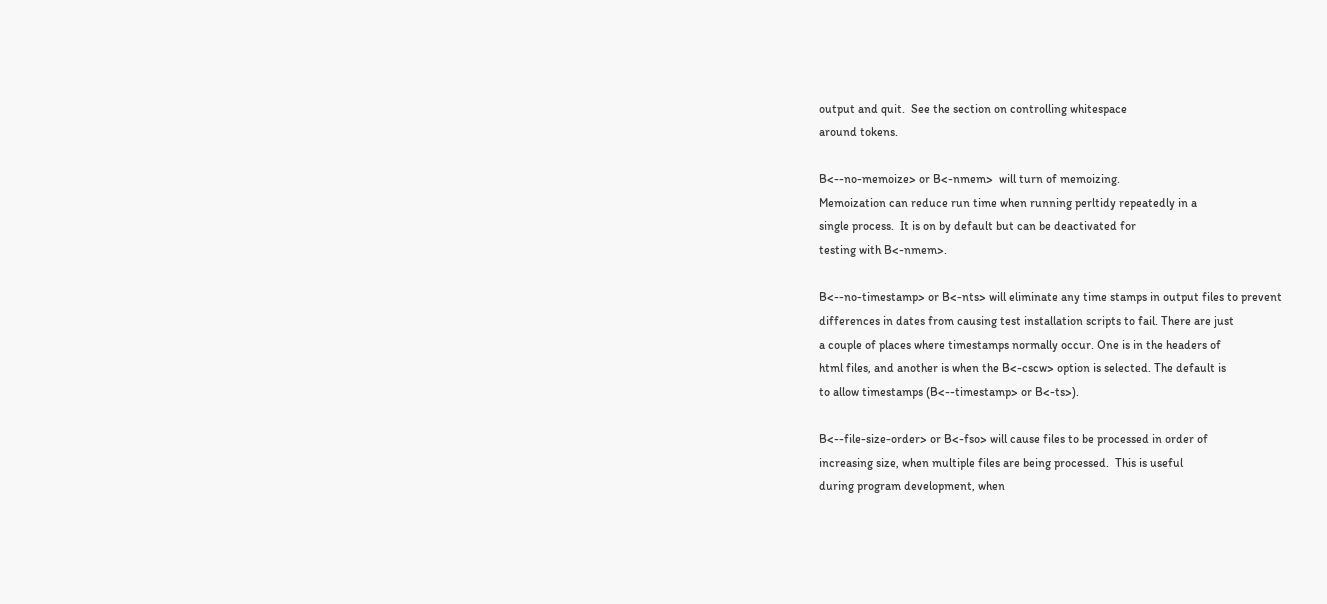output and quit.  See the section on controlling whitespace
around tokens.

B<--no-memoize> or B<-nmem>  will turn of memoizing.
Memoization can reduce run time when running perltidy repeatedly in a
single process.  It is on by default but can be deactivated for
testing with B<-nmem>.

B<--no-timestamp> or B<-nts> will eliminate any time stamps in output files to prevent
differences in dates from causing test installation scripts to fail. There are just
a couple of places where timestamps normally occur. One is in the headers of
html files, and another is when the B<-cscw> option is selected. The default is
to allow timestamps (B<--timestamp> or B<-ts>).

B<--file-size-order> or B<-fso> will cause files to be processed in order of
increasing size, when multiple files are being processed.  This is useful
during program development, when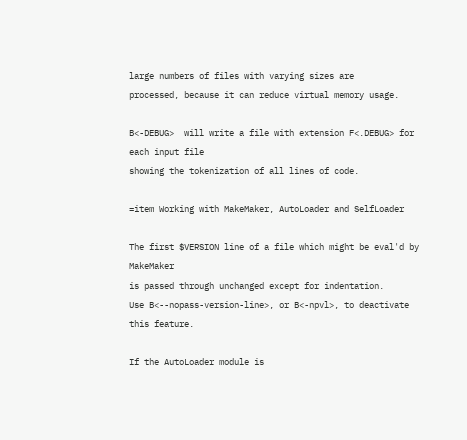large numbers of files with varying sizes are
processed, because it can reduce virtual memory usage.

B<-DEBUG>  will write a file with extension F<.DEBUG> for each input file
showing the tokenization of all lines of code.

=item Working with MakeMaker, AutoLoader and SelfLoader

The first $VERSION line of a file which might be eval'd by MakeMaker
is passed through unchanged except for indentation.
Use B<--nopass-version-line>, or B<-npvl>, to deactivate this feature.

If the AutoLoader module is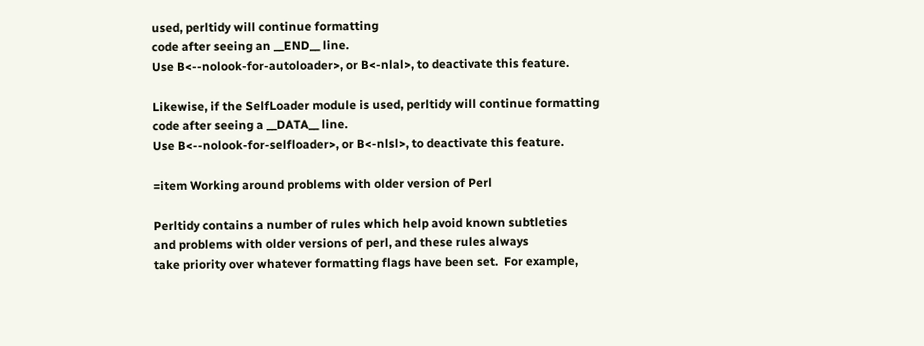used, perltidy will continue formatting
code after seeing an __END__ line.
Use B<--nolook-for-autoloader>, or B<-nlal>, to deactivate this feature.

Likewise, if the SelfLoader module is used, perltidy will continue formatting
code after seeing a __DATA__ line.
Use B<--nolook-for-selfloader>, or B<-nlsl>, to deactivate this feature.

=item Working around problems with older version of Perl

Perltidy contains a number of rules which help avoid known subtleties
and problems with older versions of perl, and these rules always
take priority over whatever formatting flags have been set.  For example,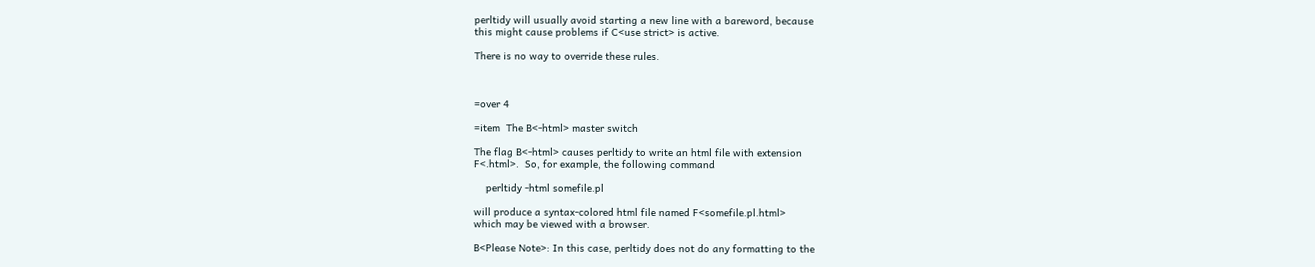perltidy will usually avoid starting a new line with a bareword, because
this might cause problems if C<use strict> is active.

There is no way to override these rules.



=over 4

=item  The B<-html> master switch

The flag B<-html> causes perltidy to write an html file with extension
F<.html>.  So, for example, the following command

    perltidy -html somefile.pl

will produce a syntax-colored html file named F<somefile.pl.html>
which may be viewed with a browser.

B<Please Note>: In this case, perltidy does not do any formatting to the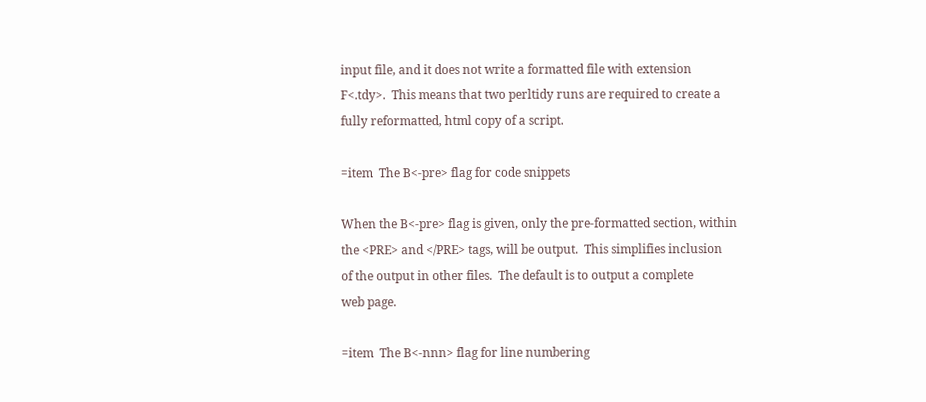input file, and it does not write a formatted file with extension
F<.tdy>.  This means that two perltidy runs are required to create a
fully reformatted, html copy of a script.

=item  The B<-pre> flag for code snippets

When the B<-pre> flag is given, only the pre-formatted section, within
the <PRE> and </PRE> tags, will be output.  This simplifies inclusion
of the output in other files.  The default is to output a complete
web page.

=item  The B<-nnn> flag for line numbering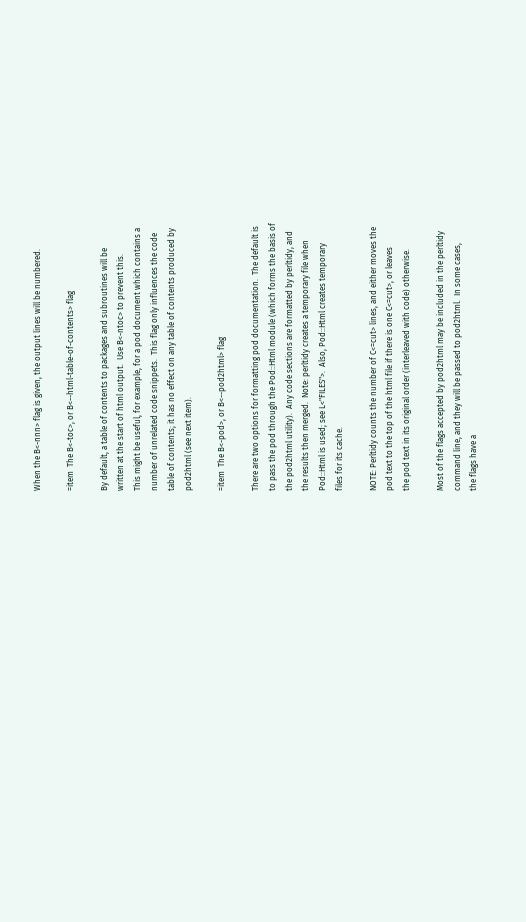When the B<-nnn> flag is given, the output lines will be numbered.

=item  The B<-toc>, or B<--html-table-of-contents> flag

By default, a table of contents to packages and subroutines will be
written at the start of html output.  Use B<-ntoc> to prevent this.
This might be useful, for example, for a pod document which contains a
number of unrelated code snippets.  This flag only influences the code
table of contents; it has no effect on any table of contents produced by
pod2html (see next item).

=item  The B<-pod>, or B<--pod2html> flag

There are two options for formatting pod documentation.  The default is
to pass the pod through the Pod::Html module (which forms the basis of
the pod2html utility).  Any code sections are formatted by perltidy, and
the results then merged.  Note: perltidy creates a temporary file when
Pod::Html is used; see L<"FILES">.  Also, Pod::Html creates temporary
files for its cache.

NOTE: Perltidy counts the number of C<=cut> lines, and either moves the
pod text to the top of the html file if there is one C<=cut>, or leaves
the pod text in its original order (interleaved with code) otherwise.

Most of the flags accepted by pod2html may be included in the perltidy
command line, and they will be passed to pod2html.  In some cases,
the flags have a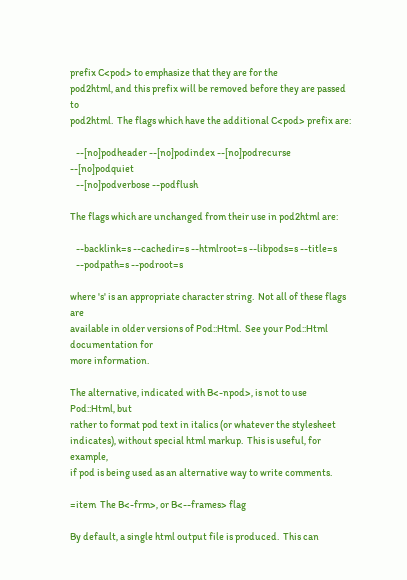prefix C<pod> to emphasize that they are for the
pod2html, and this prefix will be removed before they are passed to
pod2html.  The flags which have the additional C<pod> prefix are:

   --[no]podheader --[no]podindex --[no]podrecurse --[no]podquiet
   --[no]podverbose --podflush

The flags which are unchanged from their use in pod2html are:

   --backlink=s --cachedir=s --htmlroot=s --libpods=s --title=s
   --podpath=s --podroot=s

where 's' is an appropriate character string.  Not all of these flags are
available in older versions of Pod::Html.  See your Pod::Html documentation for
more information.

The alternative, indicated with B<-npod>, is not to use Pod::Html, but
rather to format pod text in italics (or whatever the stylesheet
indicates), without special html markup.  This is useful, for example,
if pod is being used as an alternative way to write comments.

=item  The B<-frm>, or B<--frames> flag

By default, a single html output file is produced.  This can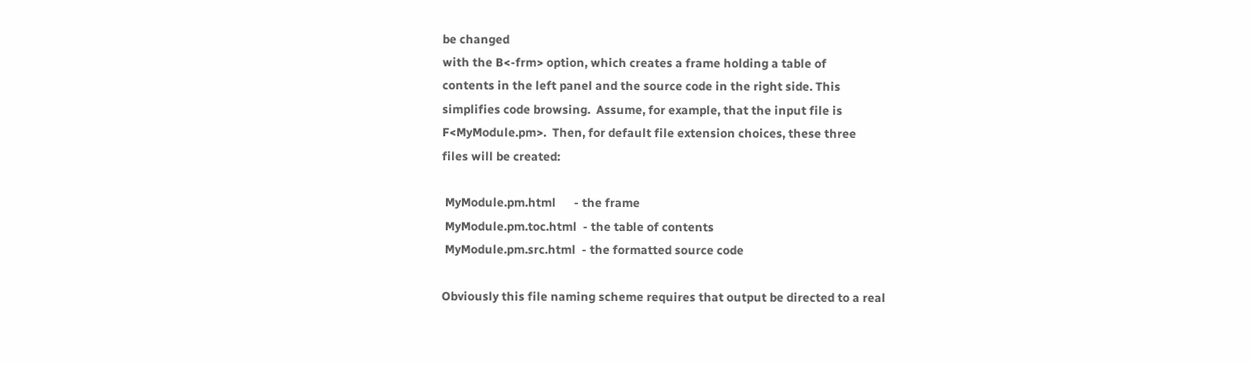be changed
with the B<-frm> option, which creates a frame holding a table of
contents in the left panel and the source code in the right side. This
simplifies code browsing.  Assume, for example, that the input file is
F<MyModule.pm>.  Then, for default file extension choices, these three
files will be created:

 MyModule.pm.html      - the frame
 MyModule.pm.toc.html  - the table of contents
 MyModule.pm.src.html  - the formatted source code

Obviously this file naming scheme requires that output be directed to a real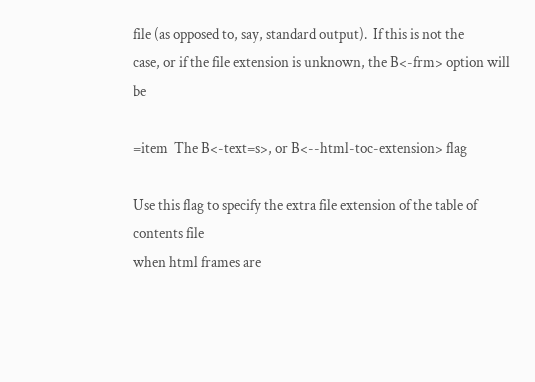file (as opposed to, say, standard output).  If this is not the
case, or if the file extension is unknown, the B<-frm> option will be

=item  The B<-text=s>, or B<--html-toc-extension> flag

Use this flag to specify the extra file extension of the table of contents file
when html frames are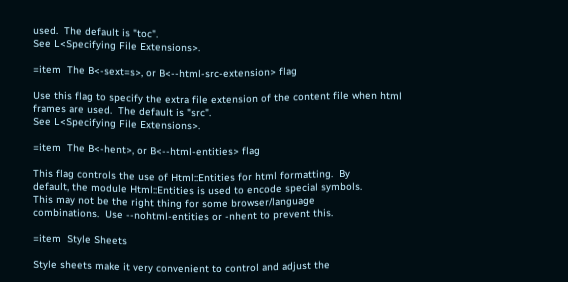used.  The default is "toc".
See L<Specifying File Extensions>.

=item  The B<-sext=s>, or B<--html-src-extension> flag

Use this flag to specify the extra file extension of the content file when html
frames are used.  The default is "src".
See L<Specifying File Extensions>.

=item  The B<-hent>, or B<--html-entities> flag

This flag controls the use of Html::Entities for html formatting.  By
default, the module Html::Entities is used to encode special symbols.
This may not be the right thing for some browser/language
combinations.  Use --nohtml-entities or -nhent to prevent this.

=item  Style Sheets

Style sheets make it very convenient to control and adjust the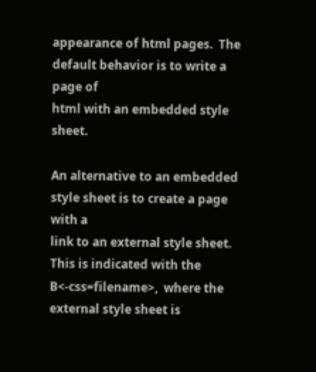appearance of html pages.  The default behavior is to write a page of
html with an embedded style sheet.

An alternative to an embedded style sheet is to create a page with a
link to an external style sheet.  This is indicated with the
B<-css=filename>,  where the external style sheet is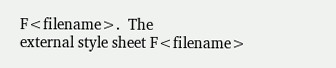F<filename>.  The
external style sheet F<filename>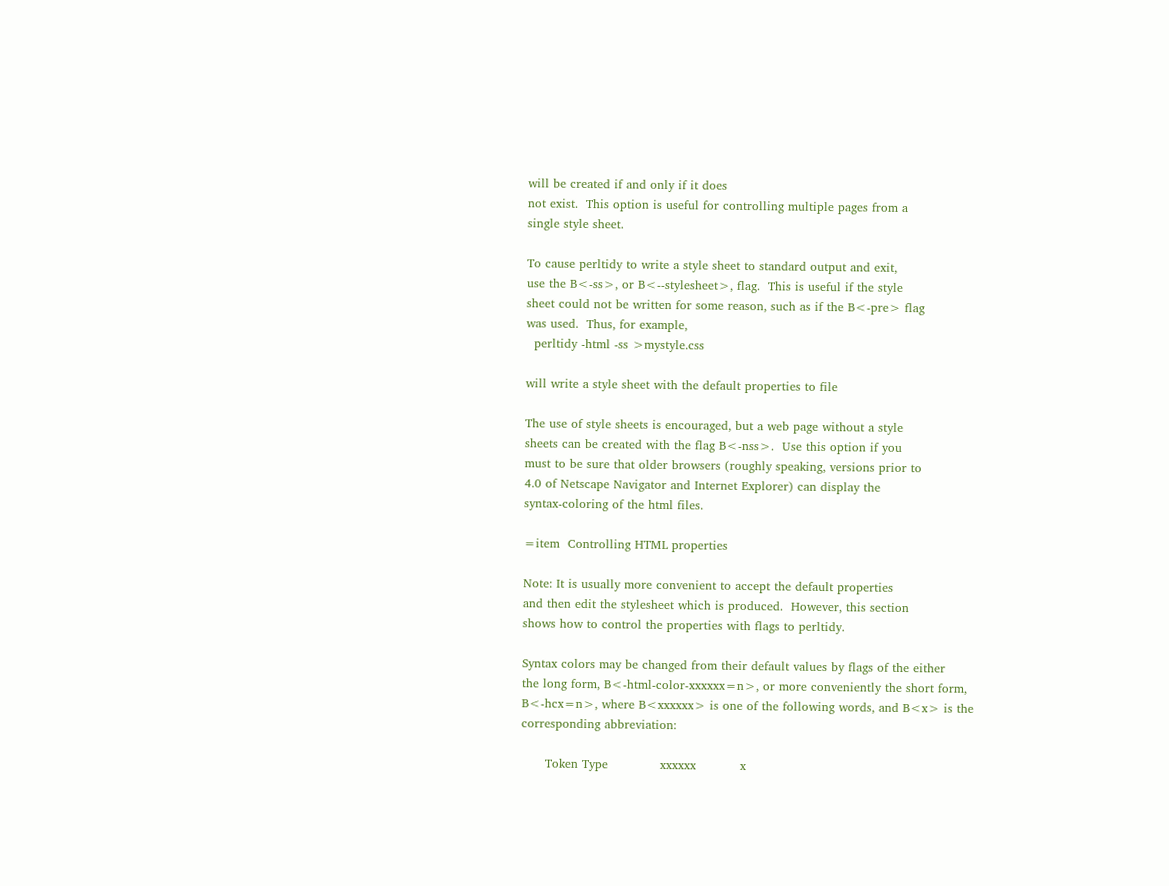will be created if and only if it does
not exist.  This option is useful for controlling multiple pages from a
single style sheet.

To cause perltidy to write a style sheet to standard output and exit,
use the B<-ss>, or B<--stylesheet>, flag.  This is useful if the style
sheet could not be written for some reason, such as if the B<-pre> flag
was used.  Thus, for example,
  perltidy -html -ss >mystyle.css

will write a style sheet with the default properties to file

The use of style sheets is encouraged, but a web page without a style
sheets can be created with the flag B<-nss>.  Use this option if you
must to be sure that older browsers (roughly speaking, versions prior to
4.0 of Netscape Navigator and Internet Explorer) can display the
syntax-coloring of the html files.

=item  Controlling HTML properties

Note: It is usually more convenient to accept the default properties
and then edit the stylesheet which is produced.  However, this section
shows how to control the properties with flags to perltidy.

Syntax colors may be changed from their default values by flags of the either
the long form, B<-html-color-xxxxxx=n>, or more conveniently the short form,
B<-hcx=n>, where B<xxxxxx> is one of the following words, and B<x> is the
corresponding abbreviation:

      Token Type             xxxxxx           x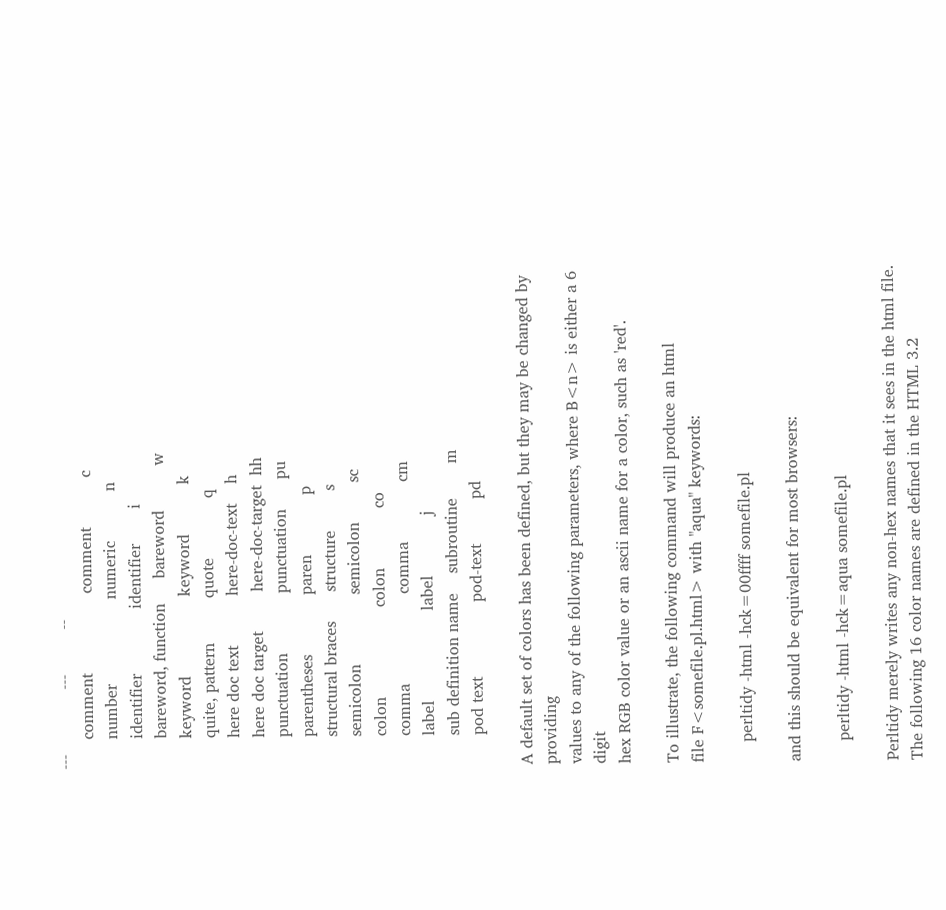---             ---         --
      comment                comment          c
      number                 numeric          n
      identifier             identifier       i
      bareword, function     bareword         w
      keyword                keyword          k
      quite, pattern         quote            q
      here doc text          here-doc-text    h
      here doc target        here-doc-target  hh
      punctuation            punctuation      pu
      parentheses            paren            p
      structural braces      structure        s
      semicolon              semicolon        sc
      colon                  colon            co
      comma                  comma            cm
      label                  label            j
      sub definition name    subroutine       m
      pod text               pod-text         pd

A default set of colors has been defined, but they may be changed by providing
values to any of the following parameters, where B<n> is either a 6 digit
hex RGB color value or an ascii name for a color, such as 'red'.

To illustrate, the following command will produce an html
file F<somefile.pl.html> with "aqua" keywords:

    perltidy -html -hck=00ffff somefile.pl

and this should be equivalent for most browsers:

    perltidy -html -hck=aqua somefile.pl

Perltidy merely writes any non-hex names that it sees in the html file.
The following 16 color names are defined in the HTML 3.2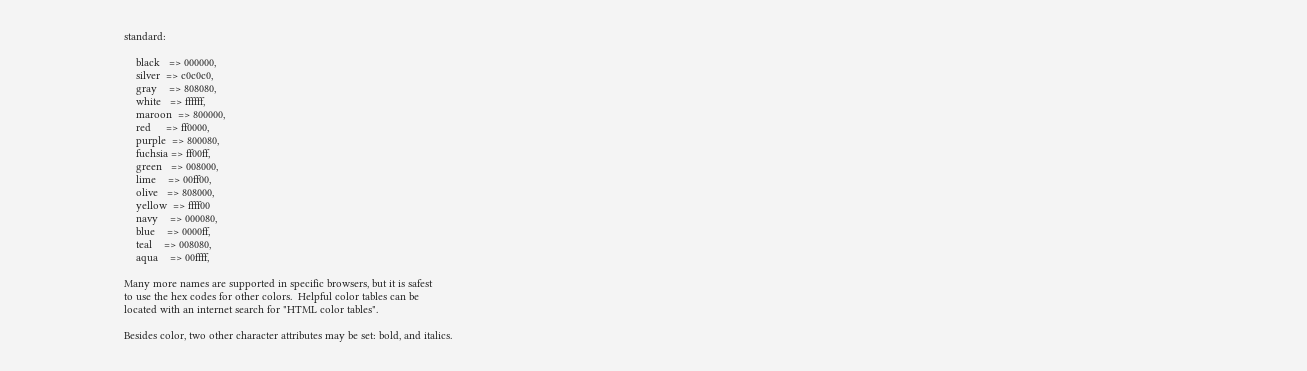standard:

    black   => 000000,
    silver  => c0c0c0,
    gray    => 808080,
    white   => ffffff,
    maroon  => 800000,
    red     => ff0000,
    purple  => 800080,
    fuchsia => ff00ff,
    green   => 008000,
    lime    => 00ff00,
    olive   => 808000,
    yellow  => ffff00
    navy    => 000080,
    blue    => 0000ff,
    teal    => 008080,
    aqua    => 00ffff,

Many more names are supported in specific browsers, but it is safest
to use the hex codes for other colors.  Helpful color tables can be
located with an internet search for "HTML color tables".

Besides color, two other character attributes may be set: bold, and italics.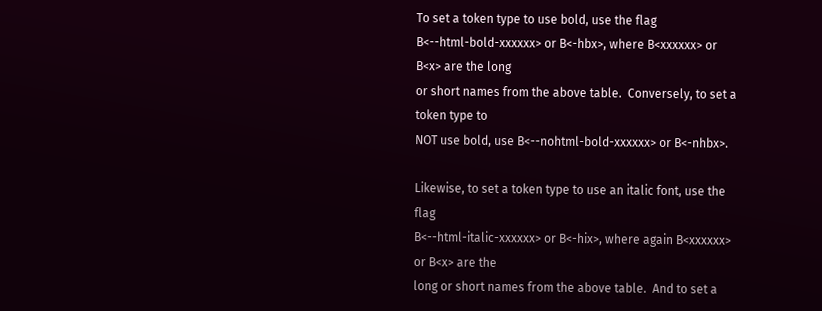To set a token type to use bold, use the flag
B<--html-bold-xxxxxx> or B<-hbx>, where B<xxxxxx> or B<x> are the long
or short names from the above table.  Conversely, to set a token type to
NOT use bold, use B<--nohtml-bold-xxxxxx> or B<-nhbx>.

Likewise, to set a token type to use an italic font, use the flag
B<--html-italic-xxxxxx> or B<-hix>, where again B<xxxxxx> or B<x> are the
long or short names from the above table.  And to set a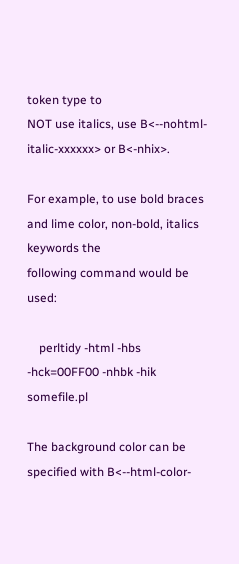token type to
NOT use italics, use B<--nohtml-italic-xxxxxx> or B<-nhix>.

For example, to use bold braces and lime color, non-bold, italics keywords the
following command would be used:

    perltidy -html -hbs -hck=00FF00 -nhbk -hik somefile.pl

The background color can be specified with B<--html-color-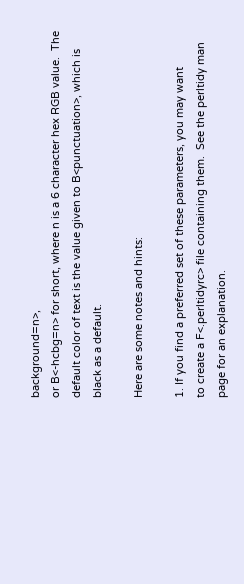background=n>,
or B<-hcbg=n> for short, where n is a 6 character hex RGB value.  The
default color of text is the value given to B<punctuation>, which is
black as a default.

Here are some notes and hints:

1. If you find a preferred set of these parameters, you may want
to create a F<.perltidyrc> file containing them.  See the perltidy man
page for an explanation.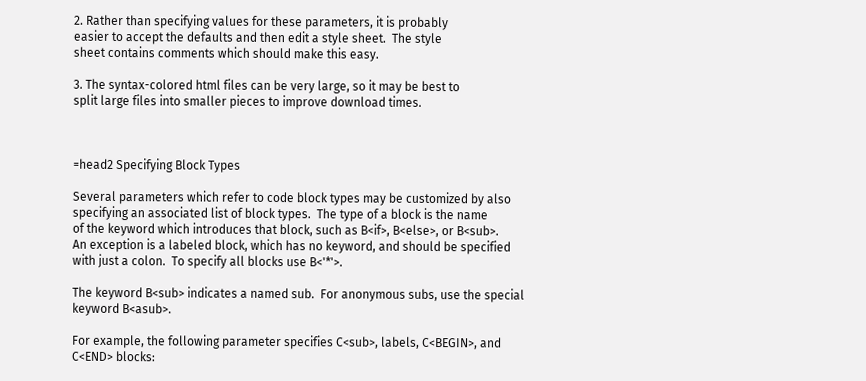2. Rather than specifying values for these parameters, it is probably
easier to accept the defaults and then edit a style sheet.  The style
sheet contains comments which should make this easy.

3. The syntax-colored html files can be very large, so it may be best to
split large files into smaller pieces to improve download times.



=head2 Specifying Block Types

Several parameters which refer to code block types may be customized by also
specifying an associated list of block types.  The type of a block is the name
of the keyword which introduces that block, such as B<if>, B<else>, or B<sub>.
An exception is a labeled block, which has no keyword, and should be specified
with just a colon.  To specify all blocks use B<'*'>.

The keyword B<sub> indicates a named sub.  For anonymous subs, use the special
keyword B<asub>.

For example, the following parameter specifies C<sub>, labels, C<BEGIN>, and
C<END> blocks: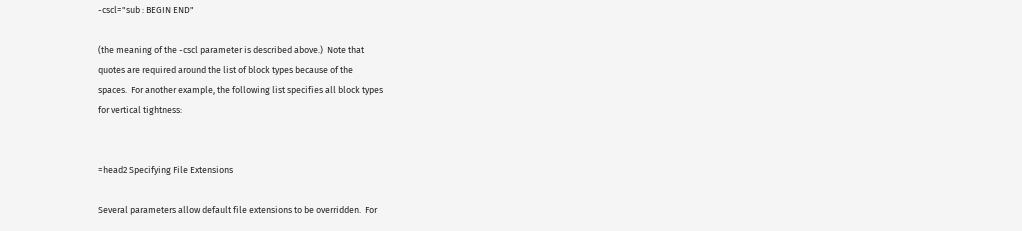-cscl="sub : BEGIN END"

(the meaning of the -cscl parameter is described above.)  Note that
quotes are required around the list of block types because of the
spaces.  For another example, the following list specifies all block types
for vertical tightness:


=head2 Specifying File Extensions

Several parameters allow default file extensions to be overridden.  For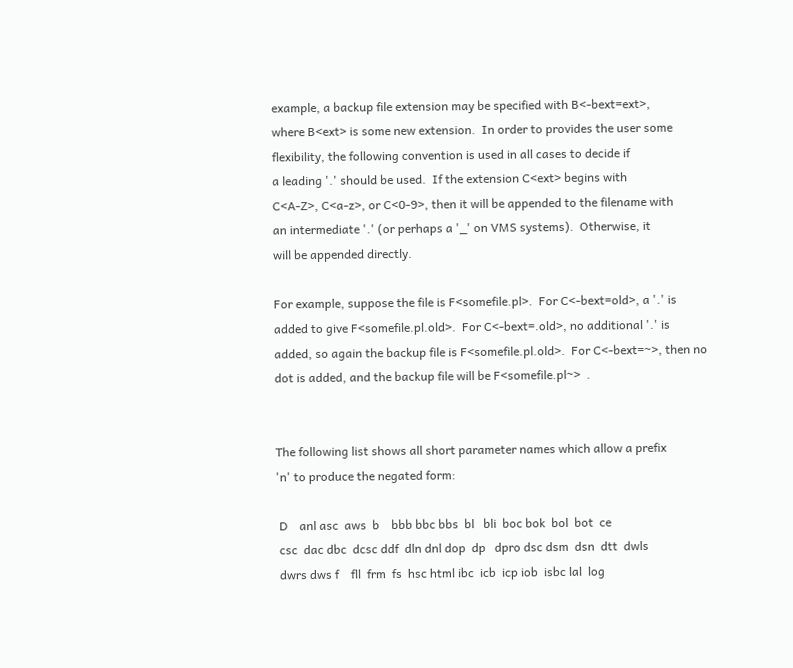example, a backup file extension may be specified with B<-bext=ext>,
where B<ext> is some new extension.  In order to provides the user some
flexibility, the following convention is used in all cases to decide if
a leading '.' should be used.  If the extension C<ext> begins with
C<A-Z>, C<a-z>, or C<0-9>, then it will be appended to the filename with
an intermediate '.' (or perhaps a '_' on VMS systems).  Otherwise, it
will be appended directly.

For example, suppose the file is F<somefile.pl>.  For C<-bext=old>, a '.' is
added to give F<somefile.pl.old>.  For C<-bext=.old>, no additional '.' is
added, so again the backup file is F<somefile.pl.old>.  For C<-bext=~>, then no
dot is added, and the backup file will be F<somefile.pl~>  .


The following list shows all short parameter names which allow a prefix
'n' to produce the negated form:

 D    anl asc  aws  b    bbb bbc bbs  bl   bli  boc bok  bol  bot  ce
 csc  dac dbc  dcsc ddf  dln dnl dop  dp   dpro dsc dsm  dsn  dtt  dwls
 dwrs dws f    fll  frm  fs  hsc html ibc  icb  icp iob  isbc lal  log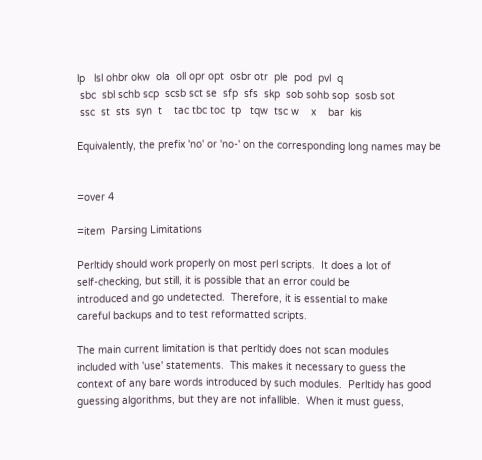lp   lsl ohbr okw  ola  oll opr opt  osbr otr  ple  pod  pvl  q
 sbc  sbl schb scp  scsb sct se  sfp  sfs  skp  sob sohb sop  sosb sot
 ssc  st  sts  syn  t    tac tbc toc  tp   tqw  tsc w    x    bar  kis

Equivalently, the prefix 'no' or 'no-' on the corresponding long names may be


=over 4

=item  Parsing Limitations

Perltidy should work properly on most perl scripts.  It does a lot of
self-checking, but still, it is possible that an error could be
introduced and go undetected.  Therefore, it is essential to make
careful backups and to test reformatted scripts.

The main current limitation is that perltidy does not scan modules
included with 'use' statements.  This makes it necessary to guess the
context of any bare words introduced by such modules.  Perltidy has good
guessing algorithms, but they are not infallible.  When it must guess,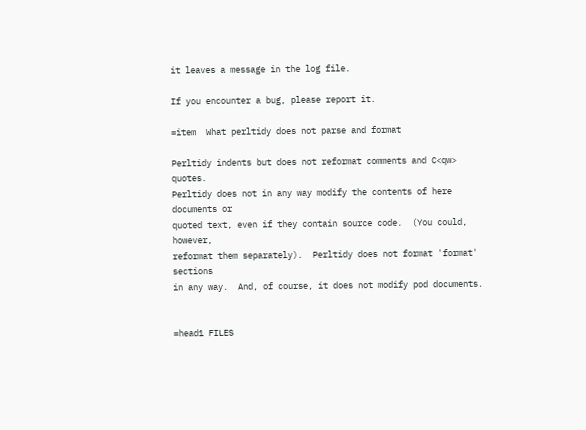it leaves a message in the log file.

If you encounter a bug, please report it.

=item  What perltidy does not parse and format

Perltidy indents but does not reformat comments and C<qw> quotes.
Perltidy does not in any way modify the contents of here documents or
quoted text, even if they contain source code.  (You could, however,
reformat them separately).  Perltidy does not format 'format' sections
in any way.  And, of course, it does not modify pod documents.


=head1 FILES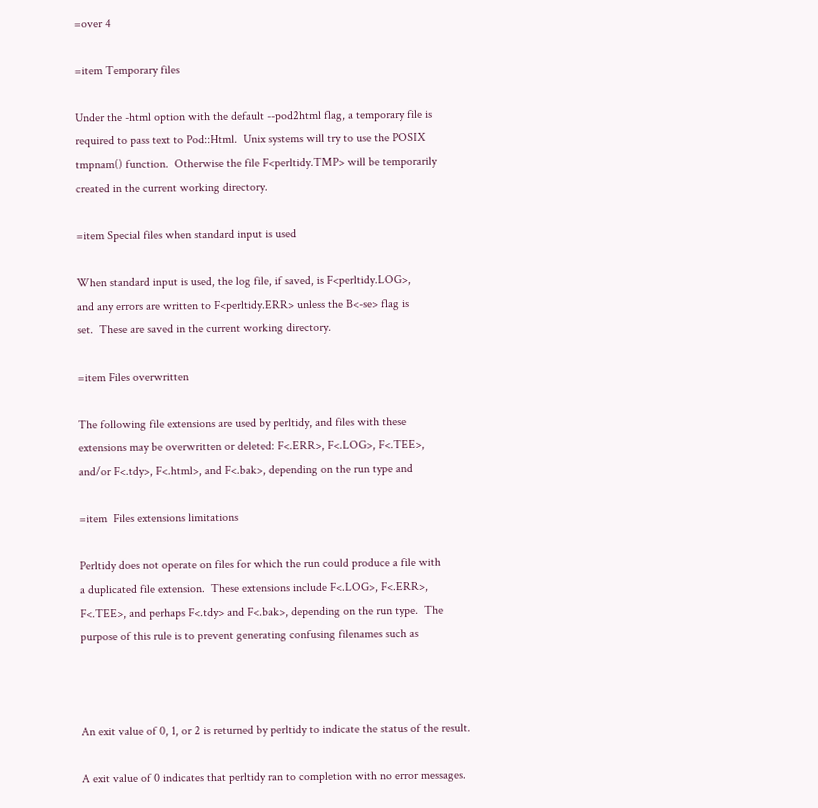=over 4

=item Temporary files

Under the -html option with the default --pod2html flag, a temporary file is
required to pass text to Pod::Html.  Unix systems will try to use the POSIX
tmpnam() function.  Otherwise the file F<perltidy.TMP> will be temporarily
created in the current working directory.

=item Special files when standard input is used

When standard input is used, the log file, if saved, is F<perltidy.LOG>,
and any errors are written to F<perltidy.ERR> unless the B<-se> flag is
set.  These are saved in the current working directory.

=item Files overwritten

The following file extensions are used by perltidy, and files with these
extensions may be overwritten or deleted: F<.ERR>, F<.LOG>, F<.TEE>,
and/or F<.tdy>, F<.html>, and F<.bak>, depending on the run type and

=item  Files extensions limitations

Perltidy does not operate on files for which the run could produce a file with
a duplicated file extension.  These extensions include F<.LOG>, F<.ERR>,
F<.TEE>, and perhaps F<.tdy> and F<.bak>, depending on the run type.  The
purpose of this rule is to prevent generating confusing filenames such as



An exit value of 0, 1, or 2 is returned by perltidy to indicate the status of the result.

A exit value of 0 indicates that perltidy ran to completion with no error messages.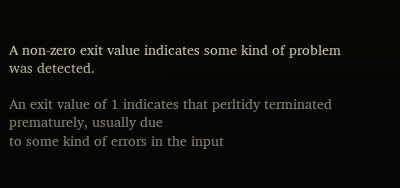A non-zero exit value indicates some kind of problem was detected.

An exit value of 1 indicates that perltidy terminated prematurely, usually due
to some kind of errors in the input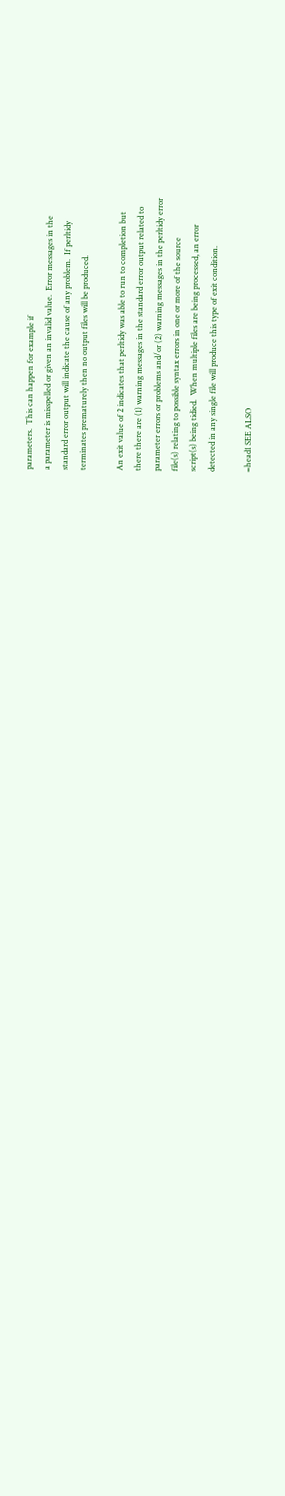parameters.  This can happen for example if
a parameter is misspelled or given an invalid value.  Error messages in the
standard error output will indicate the cause of any problem.  If perltidy
terminates prematurely then no output files will be produced.

An exit value of 2 indicates that perltidy was able to run to completion but
there there are (1) warning messages in the standard error output related to
parameter errors or problems and/or (2) warning messages in the perltidy error
file(s) relating to possible syntax errors in one or more of the source
script(s) being tidied.  When multiple files are being processed, an error
detected in any single file will produce this type of exit condition.

=head1 SEE ALSO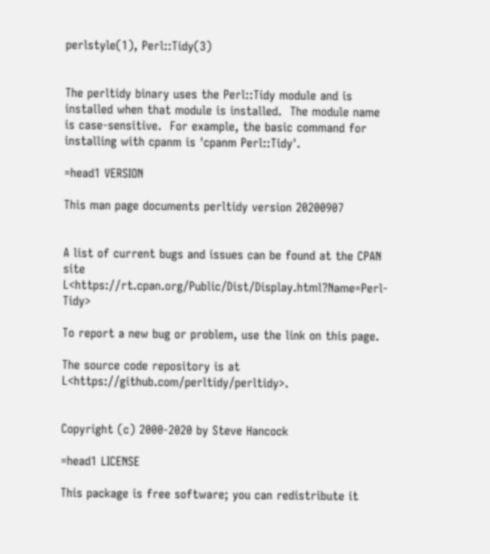perlstyle(1), Perl::Tidy(3)


The perltidy binary uses the Perl::Tidy module and is installed when that module is installed.  The module name is case-sensitive.  For example, the basic command for installing with cpanm is 'cpanm Perl::Tidy'.

=head1 VERSION

This man page documents perltidy version 20200907


A list of current bugs and issues can be found at the CPAN site L<https://rt.cpan.org/Public/Dist/Display.html?Name=Perl-Tidy>

To report a new bug or problem, use the link on this page.

The source code repository is at L<https://github.com/perltidy/perltidy>.


Copyright (c) 2000-2020 by Steve Hancock

=head1 LICENSE

This package is free software; you can redistribute it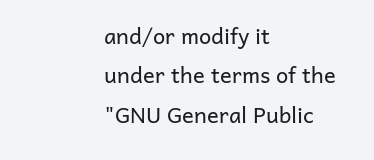and/or modify it
under the terms of the "GNU General Public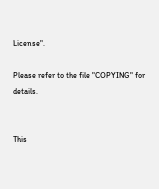License".

Please refer to the file "COPYING" for details.


This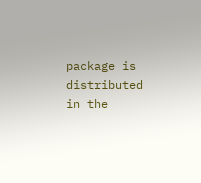package is distributed in the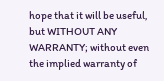hope that it will be useful,
but WITHOUT ANY WARRANTY; without even the implied warranty of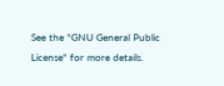See the "GNU General Public License" for more details.